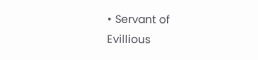• Servant of Evillious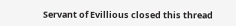Servant of Evillious closed this thread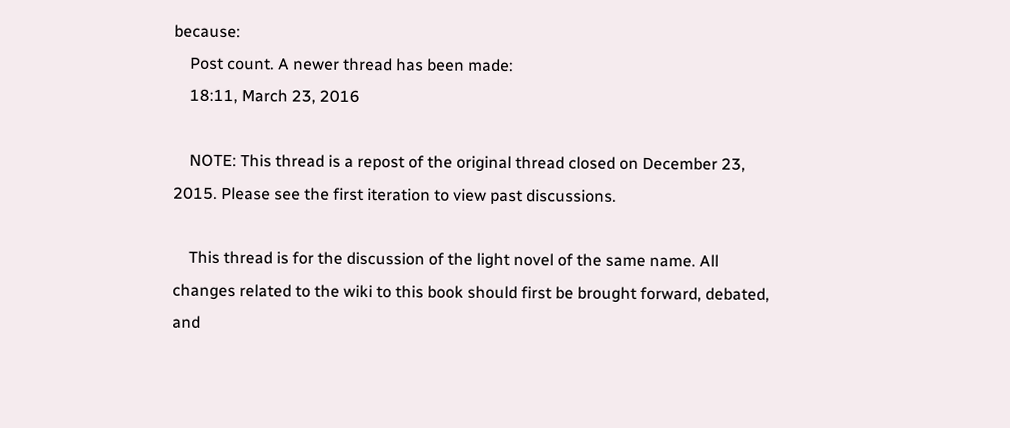because:
    Post count. A newer thread has been made:
    18:11, March 23, 2016

    NOTE: This thread is a repost of the original thread closed on December 23, 2015. Please see the first iteration to view past discussions.

    This thread is for the discussion of the light novel of the same name. All changes related to the wiki to this book should first be brought forward, debated, and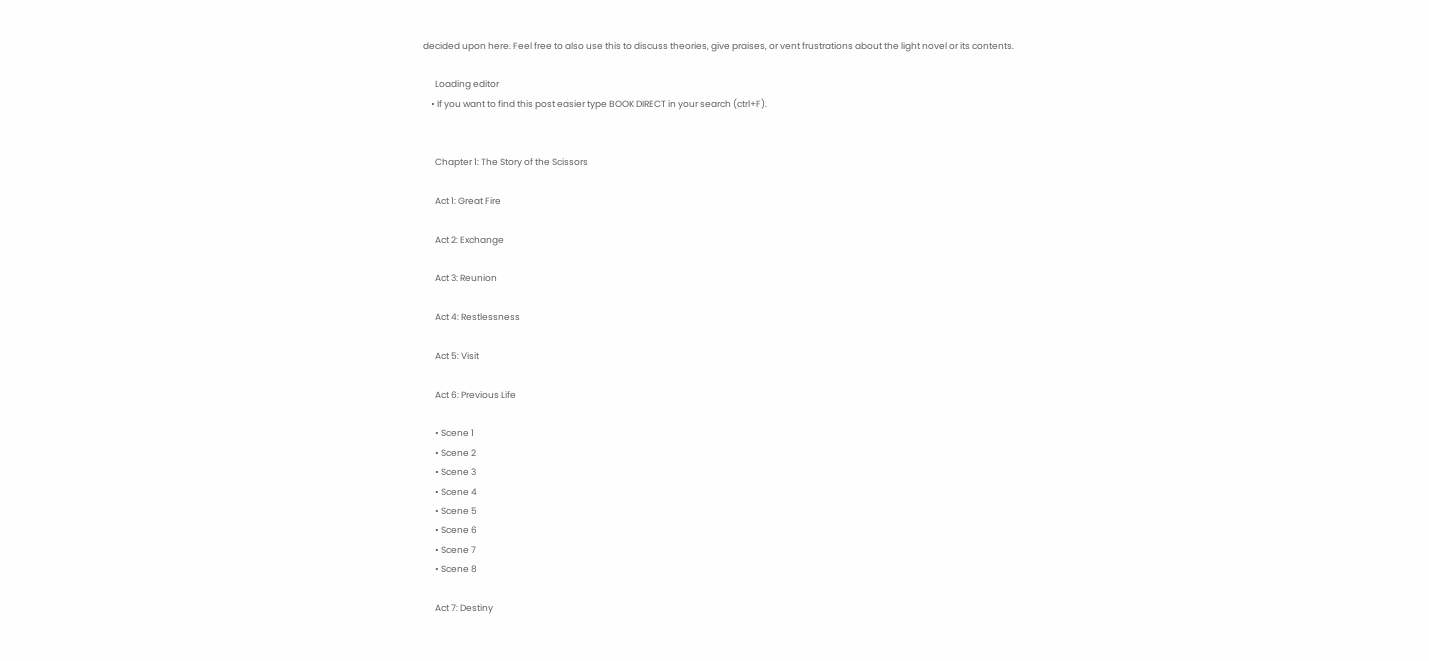decided upon here. Feel free to also use this to discuss theories, give praises, or vent frustrations about the light novel or its contents.

      Loading editor
    • If you want to find this post easier type BOOK DIRECT in your search (ctrl+F).


      Chapter 1: The Story of the Scissors

      Act 1: Great Fire

      Act 2: Exchange

      Act 3: Reunion

      Act 4: Restlessness

      Act 5: Visit

      Act 6: Previous Life

      • Scene 1
      • Scene 2
      • Scene 3
      • Scene 4
      • Scene 5
      • Scene 6
      • Scene 7
      • Scene 8

      Act 7: Destiny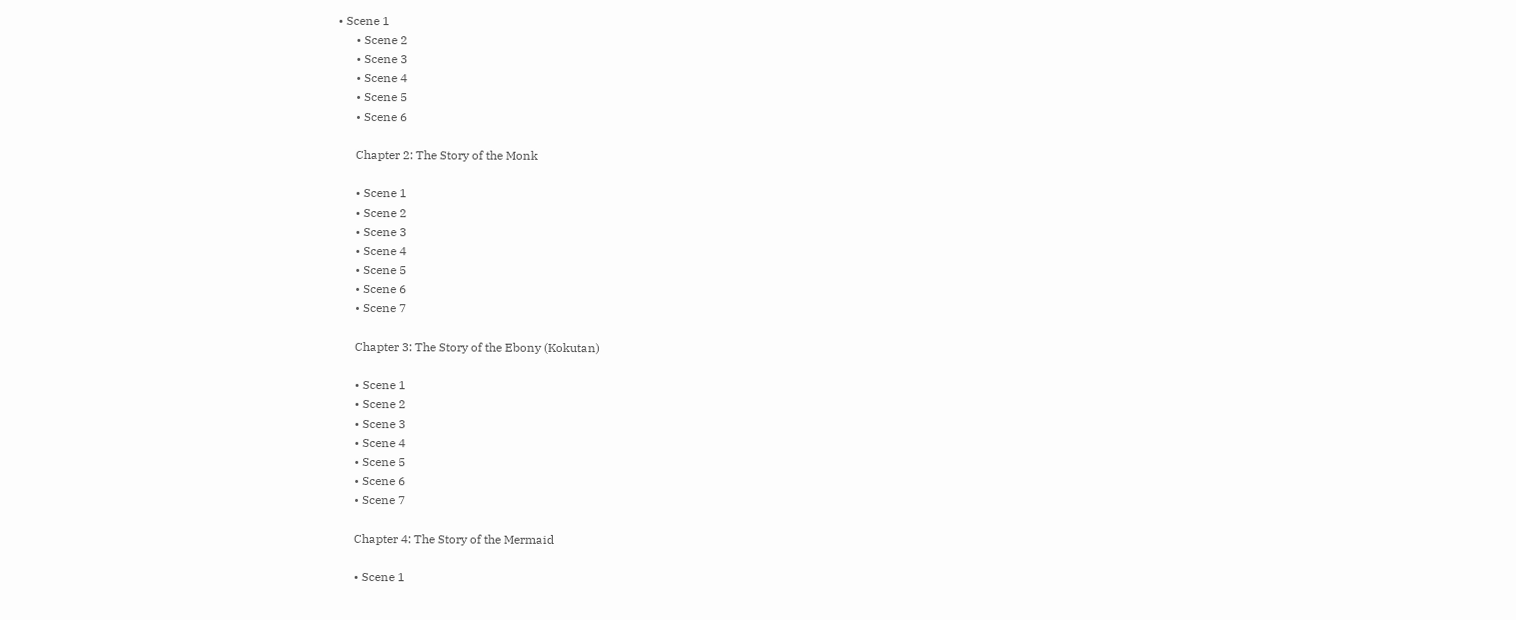• Scene 1
      • Scene 2
      • Scene 3
      • Scene 4
      • Scene 5
      • Scene 6

      Chapter 2: The Story of the Monk

      • Scene 1
      • Scene 2
      • Scene 3
      • Scene 4
      • Scene 5
      • Scene 6
      • Scene 7

      Chapter 3: The Story of the Ebony (Kokutan)

      • Scene 1
      • Scene 2
      • Scene 3
      • Scene 4
      • Scene 5
      • Scene 6
      • Scene 7

      Chapter 4: The Story of the Mermaid

      • Scene 1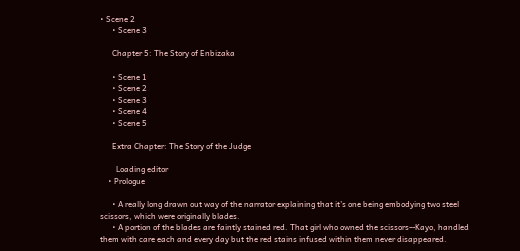• Scene 2
      • Scene 3

      Chapter 5: The Story of Enbizaka

      • Scene 1
      • Scene 2
      • Scene 3
      • Scene 4
      • Scene 5

      Extra Chapter: The Story of the Judge

        Loading editor
    • Prologue

      • A really long drawn out way of the narrator explaining that it’s one being embodying two steel scissors, which were originally blades.
      • A portion of the blades are faintly stained red. That girl who owned the scissors--Kayo, handled them with care each and every day but the red stains infused within them never disappeared.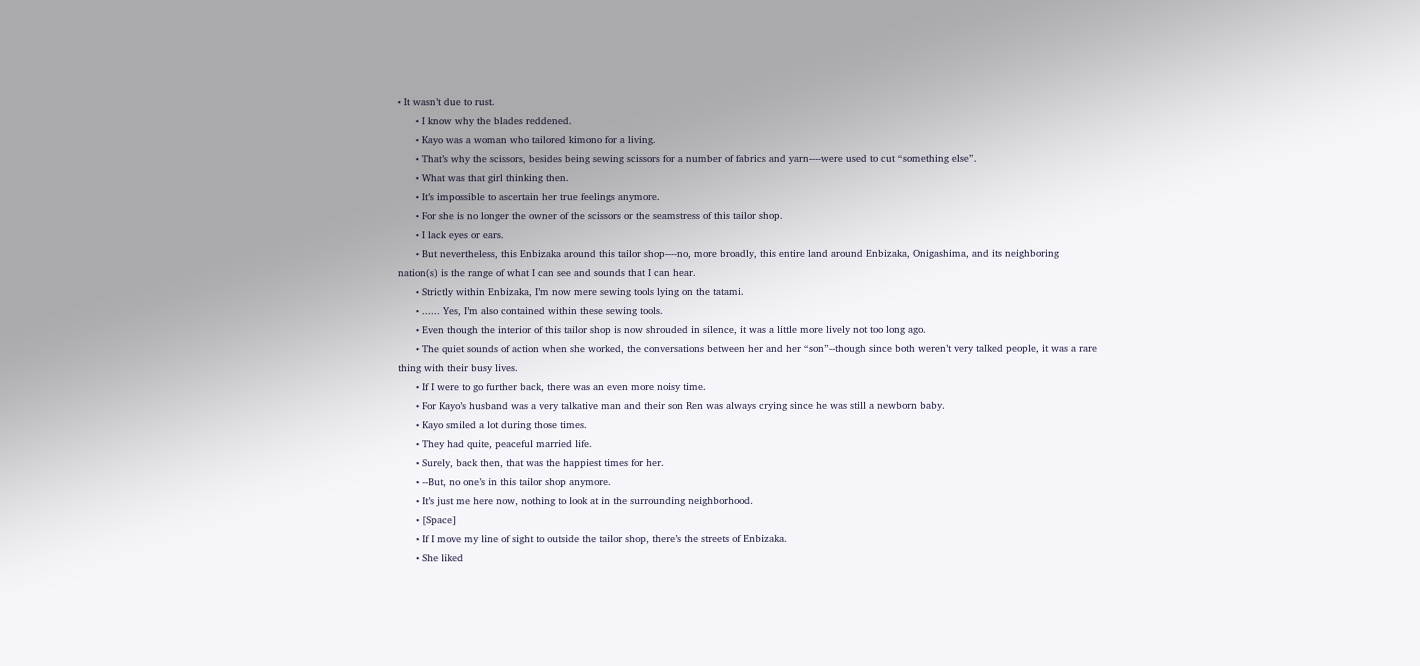• It wasn’t due to rust.
      • I know why the blades reddened.
      • Kayo was a woman who tailored kimono for a living.
      • That’s why the scissors, besides being sewing scissors for a number of fabrics and yarn----were used to cut “something else”.
      • What was that girl thinking then.
      • It’s impossible to ascertain her true feelings anymore.
      • For she is no longer the owner of the scissors or the seamstress of this tailor shop.
      • I lack eyes or ears.
      • But nevertheless, this Enbizaka around this tailor shop----no, more broadly, this entire land around Enbizaka, Onigashima, and its neighboring nation(s) is the range of what I can see and sounds that I can hear.
      • Strictly within Enbizaka, I’m now mere sewing tools lying on the tatami.
      • ...... Yes, I’m also contained within these sewing tools.
      • Even though the interior of this tailor shop is now shrouded in silence, it was a little more lively not too long ago.
      • The quiet sounds of action when she worked, the conversations between her and her “son”--though since both weren’t very talked people, it was a rare thing with their busy lives.
      • If I were to go further back, there was an even more noisy time.
      • For Kayo’s husband was a very talkative man and their son Ren was always crying since he was still a newborn baby.
      • Kayo smiled a lot during those times.
      • They had quite, peaceful married life.
      • Surely, back then, that was the happiest times for her.
      • --But, no one’s in this tailor shop anymore.
      • It’s just me here now, nothing to look at in the surrounding neighborhood.
      • [Space]
      • If I move my line of sight to outside the tailor shop, there’s the streets of Enbizaka.
      • She liked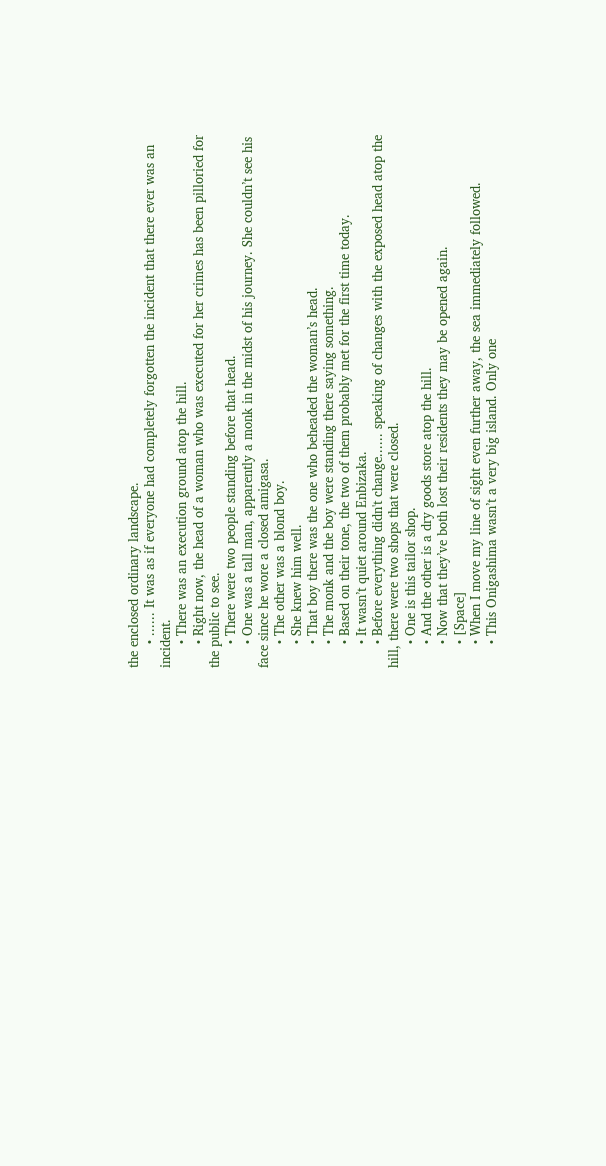the enclosed ordinary landscape.
      • ...... It was as if everyone had completely forgotten the incident that there ever was an incident.
      • There was an execution ground atop the hill.
      • Right now, the head of a woman who was executed for her crimes has been pilloried for the public to see.
      • There were two people standing before that head.
      • One was a tall man, apparently a monk in the midst of his journey. She couldn’t see his face since he wore a closed amigasa.
      • The other was a blond boy.
      • She knew him well.
      • That boy there was the one who beheaded the woman’s head.
      • The monk and the boy were standing there saying something.
      • Based on their tone, the two of them probably met for the first time today.
      • It wasn’t quiet around Enbizaka.
      • Before everything didn't change...... speaking of changes with the exposed head atop the hill, there were two shops that were closed.
      • One is this tailor shop.
      • And the other is a dry goods store atop the hill.
      • Now that they’ve both lost their residents they may be opened again.
      • [Space]
      • When I move my line of sight even further away, the sea immediately followed.
      • This Onigashima wasn’t a very big island. Only one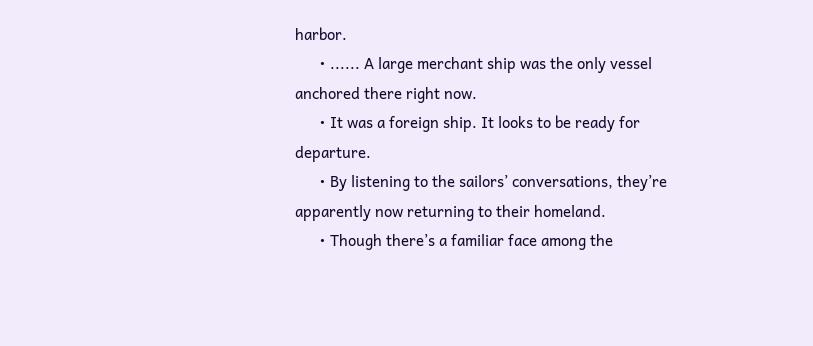harbor.
      • ...... A large merchant ship was the only vessel anchored there right now.
      • It was a foreign ship. It looks to be ready for departure.
      • By listening to the sailors’ conversations, they’re apparently now returning to their homeland.
      • Though there’s a familiar face among the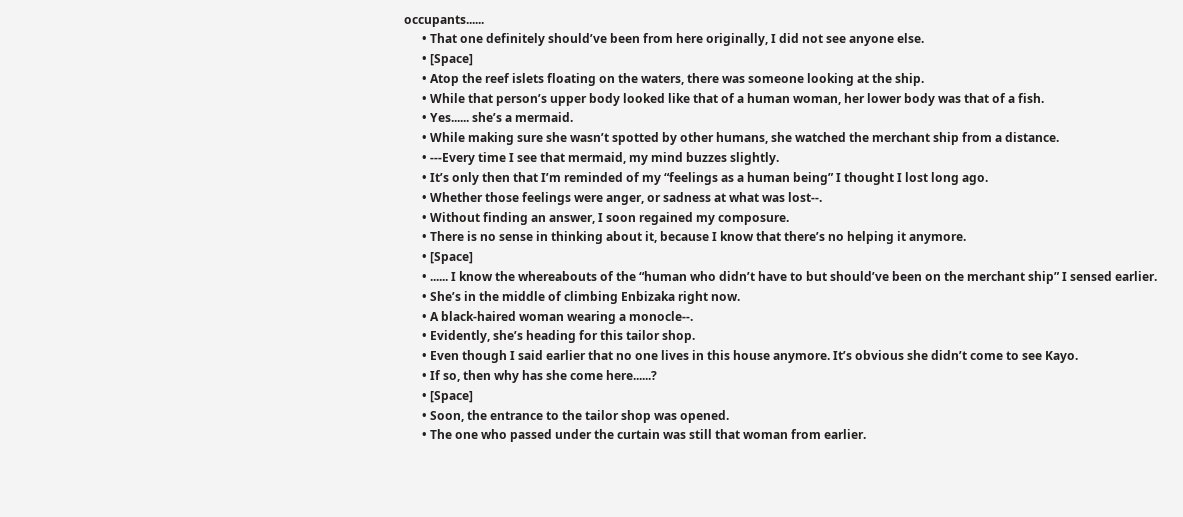occupants......
      • That one definitely should’ve been from here originally, I did not see anyone else.
      • [Space]
      • Atop the reef islets floating on the waters, there was someone looking at the ship.
      • While that person’s upper body looked like that of a human woman, her lower body was that of a fish.
      • Yes...... she’s a mermaid.
      • While making sure she wasn’t spotted by other humans, she watched the merchant ship from a distance.
      • ---Every time I see that mermaid, my mind buzzes slightly.
      • It’s only then that I’m reminded of my “feelings as a human being” I thought I lost long ago.
      • Whether those feelings were anger, or sadness at what was lost--.
      • Without finding an answer, I soon regained my composure.
      • There is no sense in thinking about it, because I know that there’s no helping it anymore.
      • [Space]
      • ...... I know the whereabouts of the “human who didn’t have to but should’ve been on the merchant ship” I sensed earlier.
      • She’s in the middle of climbing Enbizaka right now.
      • A black-haired woman wearing a monocle--.
      • Evidently, she’s heading for this tailor shop.
      • Even though I said earlier that no one lives in this house anymore. It’s obvious she didn’t come to see Kayo.
      • If so, then why has she come here......?
      • [Space]
      • Soon, the entrance to the tailor shop was opened.
      • The one who passed under the curtain was still that woman from earlier.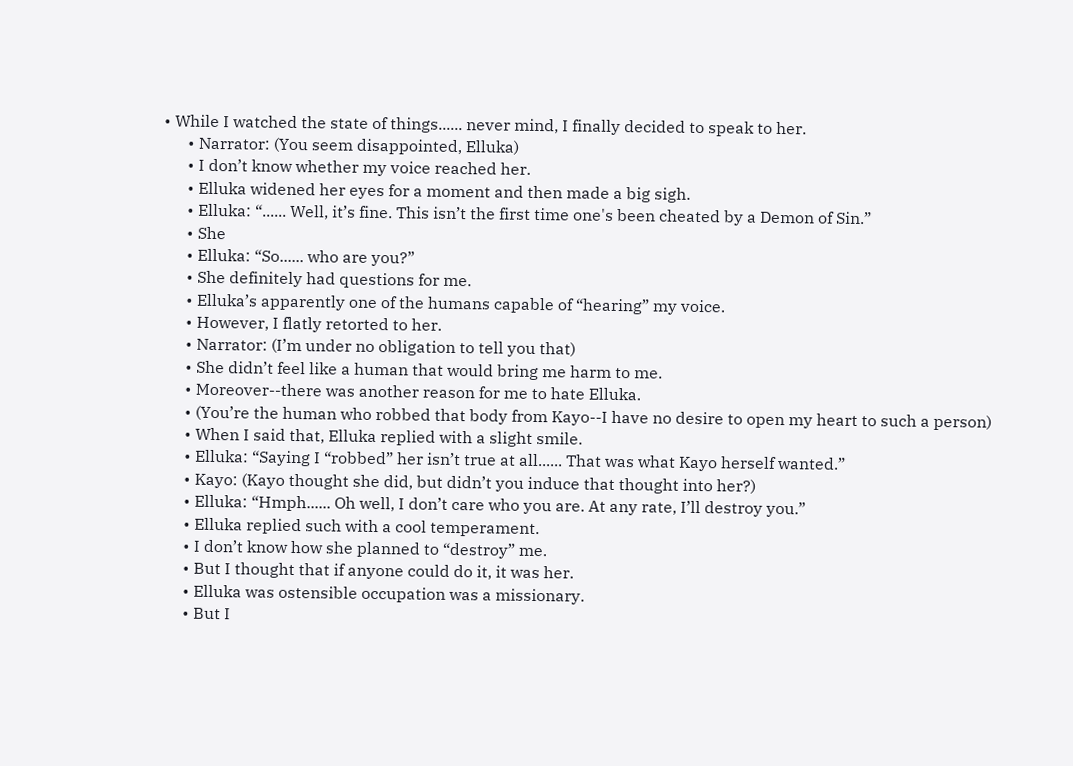• While I watched the state of things...... never mind, I finally decided to speak to her.
      • Narrator: (You seem disappointed, Elluka)
      • I don’t know whether my voice reached her.
      • Elluka widened her eyes for a moment and then made a big sigh.
      • Elluka: “...... Well, it’s fine. This isn’t the first time one's been cheated by a Demon of Sin.”
      • She
      • Elluka: “So...... who are you?”
      • She definitely had questions for me.
      • Elluka’s apparently one of the humans capable of “hearing” my voice.
      • However, I flatly retorted to her.
      • Narrator: (I’m under no obligation to tell you that)
      • She didn’t feel like a human that would bring me harm to me.
      • Moreover--there was another reason for me to hate Elluka.
      • (You’re the human who robbed that body from Kayo--I have no desire to open my heart to such a person)
      • When I said that, Elluka replied with a slight smile.
      • Elluka: “Saying I “robbed” her isn’t true at all...... That was what Kayo herself wanted.”
      • Kayo: (Kayo thought she did, but didn’t you induce that thought into her?)
      • Elluka: “Hmph...... Oh well, I don’t care who you are. At any rate, I’ll destroy you.”
      • Elluka replied such with a cool temperament.
      • I don’t know how she planned to “destroy” me.
      • But I thought that if anyone could do it, it was her.
      • Elluka was ostensible occupation was a missionary.
      • But I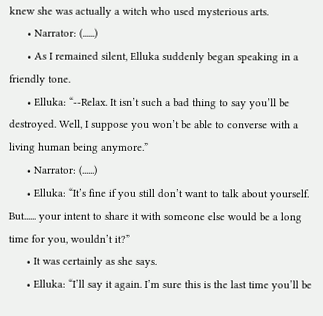knew she was actually a witch who used mysterious arts.
      • Narrator: (......)
      • As I remained silent, Elluka suddenly began speaking in a friendly tone.
      • Elluka: “--Relax. It isn’t such a bad thing to say you’ll be destroyed. Well, I suppose you won’t be able to converse with a living human being anymore.”
      • Narrator: (......)
      • Elluka: “It’s fine if you still don’t want to talk about yourself. But...... your intent to share it with someone else would be a long time for you, wouldn’t it?”
      • It was certainly as she says.
      • Elluka: “I’ll say it again. I’m sure this is the last time you’ll be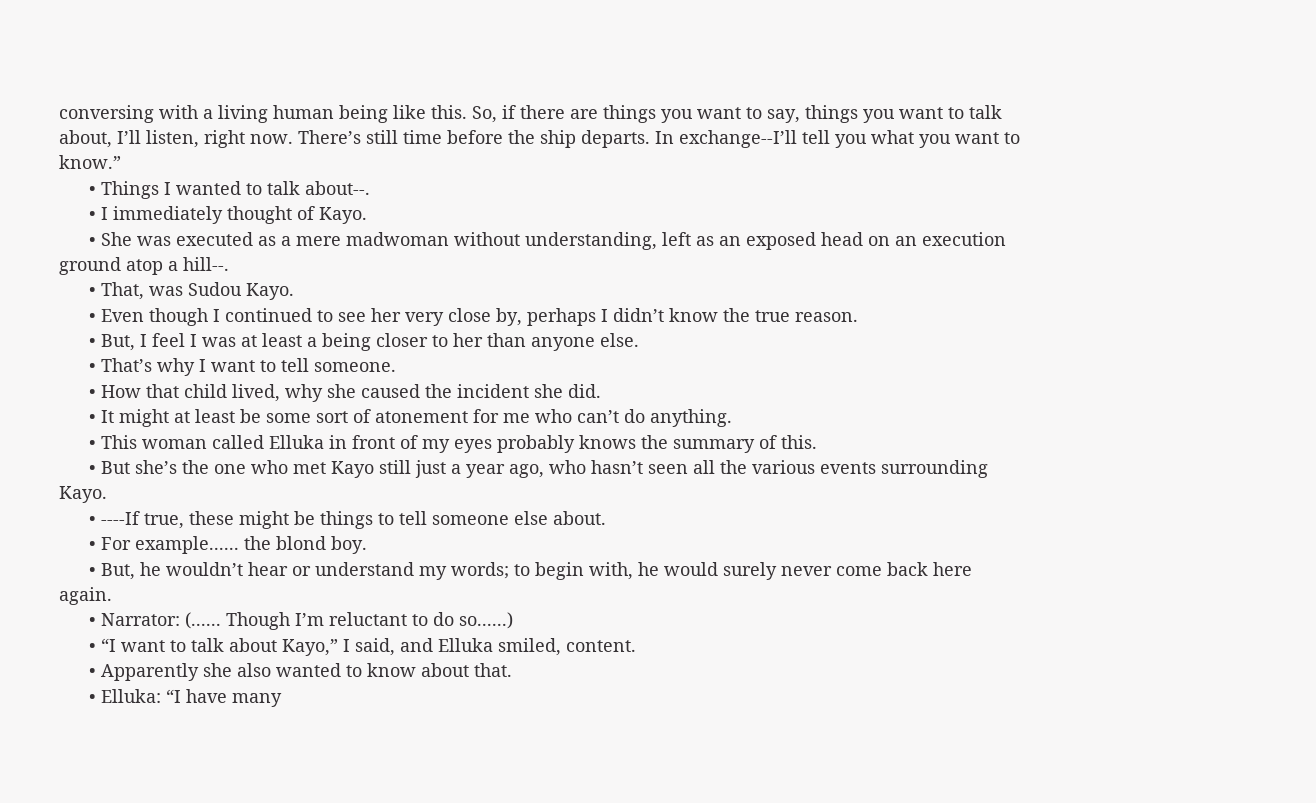conversing with a living human being like this. So, if there are things you want to say, things you want to talk about, I’ll listen, right now. There’s still time before the ship departs. In exchange--I’ll tell you what you want to know.”
      • Things I wanted to talk about--.
      • I immediately thought of Kayo.
      • She was executed as a mere madwoman without understanding, left as an exposed head on an execution ground atop a hill--.
      • That, was Sudou Kayo.
      • Even though I continued to see her very close by, perhaps I didn’t know the true reason.
      • But, I feel I was at least a being closer to her than anyone else.
      • That’s why I want to tell someone.
      • How that child lived, why she caused the incident she did.
      • It might at least be some sort of atonement for me who can’t do anything.
      • This woman called Elluka in front of my eyes probably knows the summary of this.
      • But she’s the one who met Kayo still just a year ago, who hasn’t seen all the various events surrounding Kayo.
      • ----If true, these might be things to tell someone else about.
      • For example...... the blond boy.
      • But, he wouldn’t hear or understand my words; to begin with, he would surely never come back here again.
      • Narrator: (...... Though I’m reluctant to do so......)
      • “I want to talk about Kayo,” I said, and Elluka smiled, content.
      • Apparently she also wanted to know about that.
      • Elluka: “I have many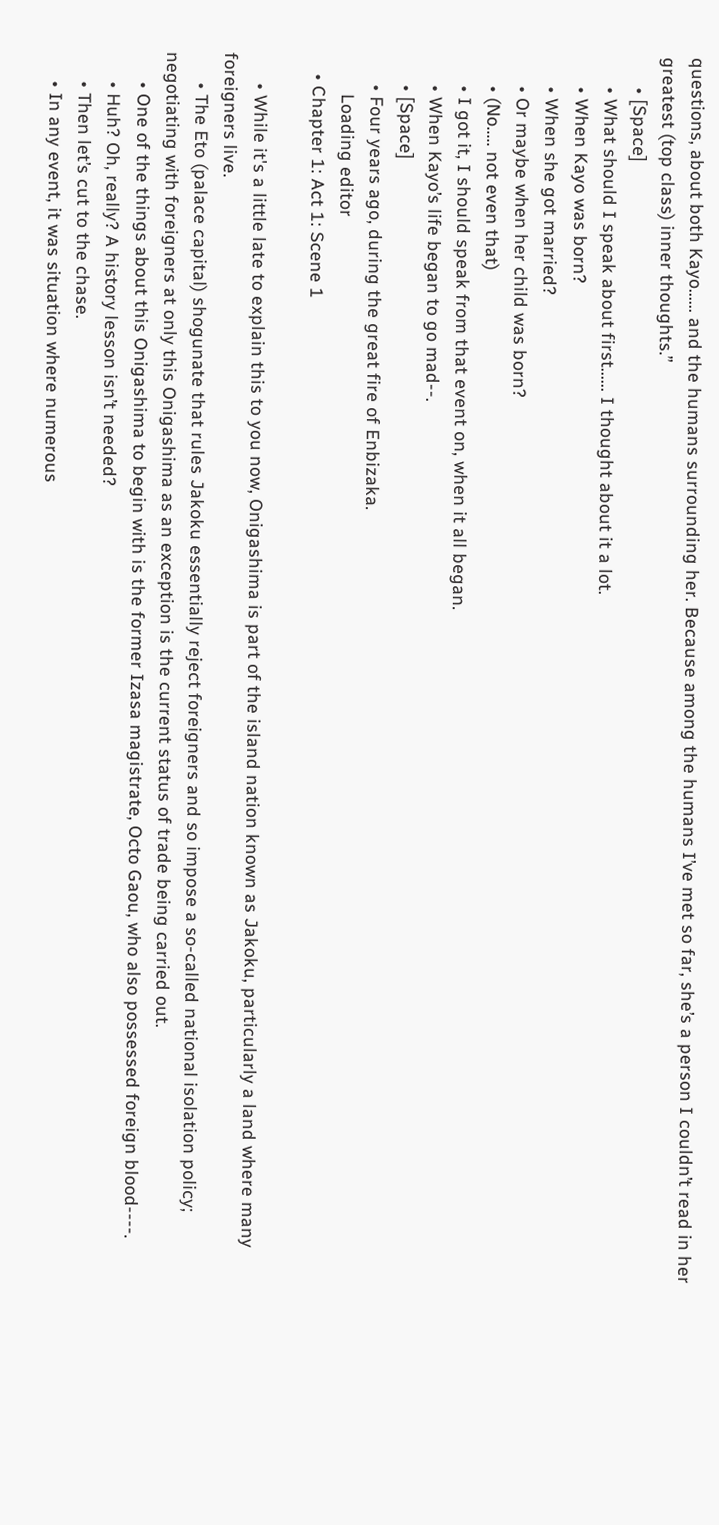questions, about both Kayo...... and the humans surrounding her. Because among the humans I’ve met so far, she’s a person I couldn’t read in her greatest (top class) inner thoughts.”
      • [Space]
      • What should I speak about first...... I thought about it a lot.
      • When Kayo was born?
      • When she got married?
      • Or maybe when her child was born?
      • (No..... not even that)
      • I got it, I should speak from that event on, when it all began.
      • When Kayo’s life began to go mad--.
      • [Space]
      • Four years ago, during the great fire of Enbizaka.
        Loading editor
    • Chapter 1: Act 1: Scene 1

      • While it's a little late to explain this to you now, Onigashima is part of the island nation known as Jakoku, particularly a land where many foreigners live.
      • The Eto (palace capital) shogunate that rules Jakoku essentially reject foreigners and so impose a so-called national isolation policy; negotiating with foreigners at only this Onigashima as an exception is the current status of trade being carried out.
      • One of the things about this Onigashima to begin with is the former Izasa magistrate, Octo Gaou, who also possessed foreign blood----.
      • Huh? Oh, really? A history lesson isn’t needed?
      • Then let’s cut to the chase.
      • In any event, it was situation where numerous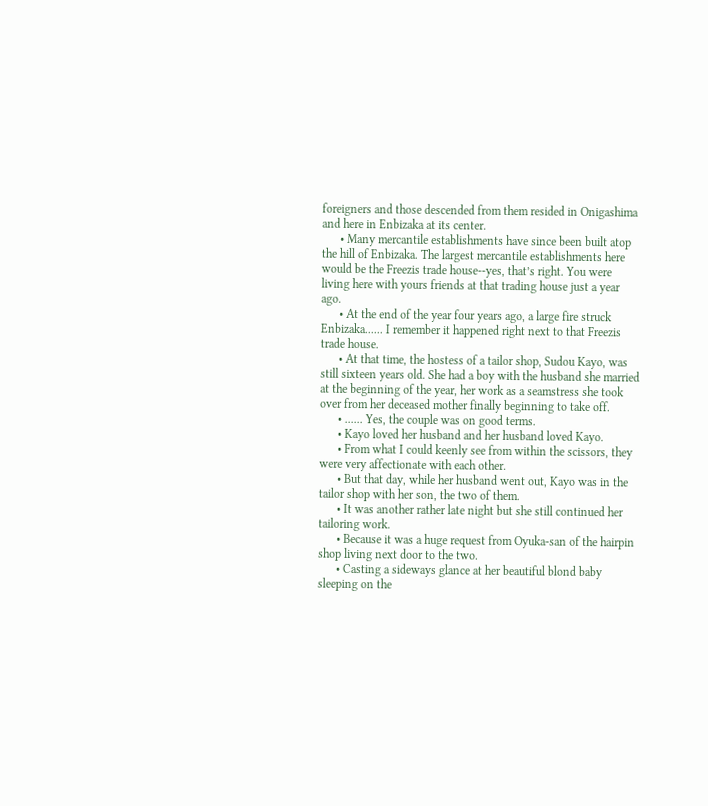foreigners and those descended from them resided in Onigashima and here in Enbizaka at its center.
      • Many mercantile establishments have since been built atop the hill of Enbizaka. The largest mercantile establishments here would be the Freezis trade house--yes, that’s right. You were living here with yours friends at that trading house just a year ago.
      • At the end of the year four years ago, a large fire struck Enbizaka...... I remember it happened right next to that Freezis trade house.
      • At that time, the hostess of a tailor shop, Sudou Kayo, was still sixteen years old. She had a boy with the husband she married at the beginning of the year, her work as a seamstress she took over from her deceased mother finally beginning to take off.
      • ...... Yes, the couple was on good terms.
      • Kayo loved her husband and her husband loved Kayo.
      • From what I could keenly see from within the scissors, they were very affectionate with each other.
      • But that day, while her husband went out, Kayo was in the tailor shop with her son, the two of them.
      • It was another rather late night but she still continued her tailoring work.
      • Because it was a huge request from Oyuka-san of the hairpin shop living next door to the two.
      • Casting a sideways glance at her beautiful blond baby sleeping on the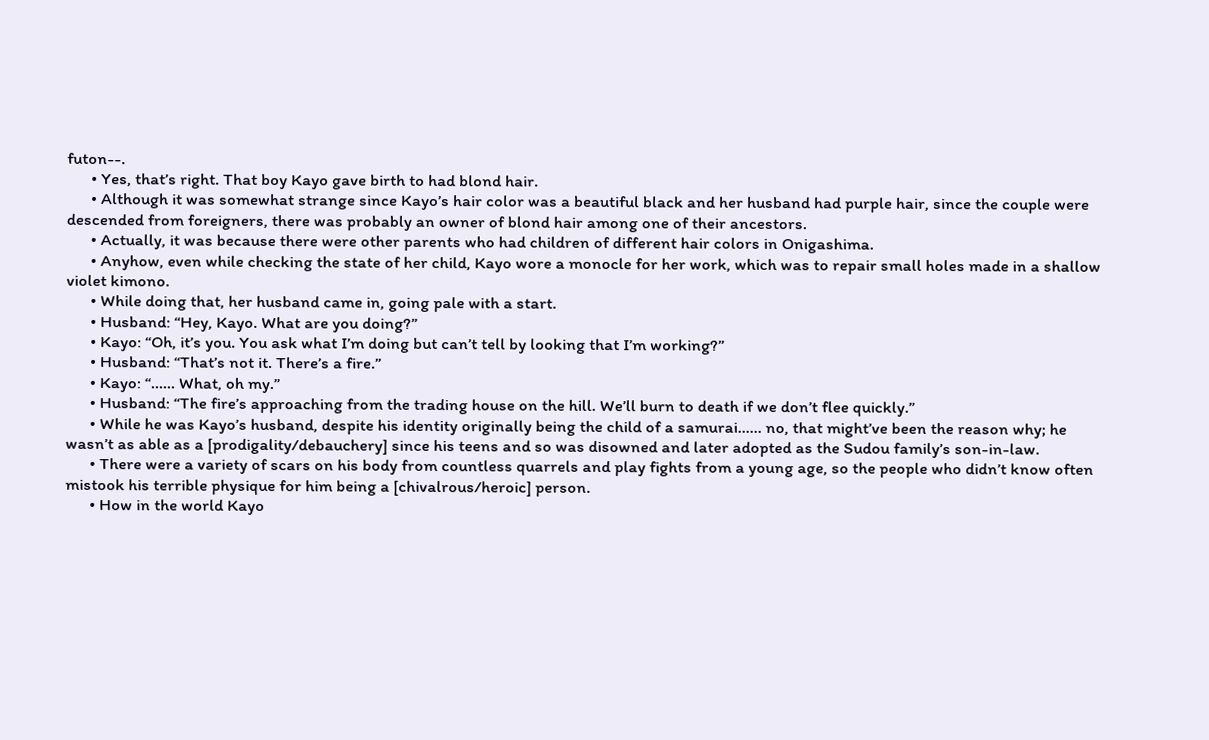futon--.
      • Yes, that’s right. That boy Kayo gave birth to had blond hair.
      • Although it was somewhat strange since Kayo’s hair color was a beautiful black and her husband had purple hair, since the couple were descended from foreigners, there was probably an owner of blond hair among one of their ancestors.
      • Actually, it was because there were other parents who had children of different hair colors in Onigashima.
      • Anyhow, even while checking the state of her child, Kayo wore a monocle for her work, which was to repair small holes made in a shallow violet kimono.
      • While doing that, her husband came in, going pale with a start.
      • Husband: “Hey, Kayo. What are you doing?”
      • Kayo: “Oh, it’s you. You ask what I’m doing but can’t tell by looking that I’m working?”
      • Husband: “That’s not it. There’s a fire.”
      • Kayo: “...... What, oh my.”
      • Husband: “The fire’s approaching from the trading house on the hill. We’ll burn to death if we don’t flee quickly.”
      • While he was Kayo’s husband, despite his identity originally being the child of a samurai...... no, that might’ve been the reason why; he wasn’t as able as a [prodigality/debauchery] since his teens and so was disowned and later adopted as the Sudou family’s son-in-law.
      • There were a variety of scars on his body from countless quarrels and play fights from a young age, so the people who didn’t know often mistook his terrible physique for him being a [chivalrous/heroic] person.
      • How in the world Kayo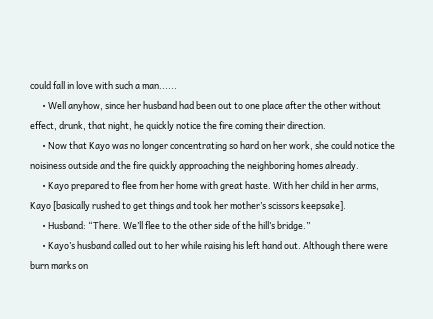could fall in love with such a man......
      • Well anyhow, since her husband had been out to one place after the other without effect, drunk, that night, he quickly notice the fire coming their direction.
      • Now that Kayo was no longer concentrating so hard on her work, she could notice the noisiness outside and the fire quickly approaching the neighboring homes already.
      • Kayo prepared to flee from her home with great haste. With her child in her arms, Kayo [basically rushed to get things and took her mother’s scissors keepsake].
      • Husband: “There. We’ll flee to the other side of the hill’s bridge.”
      • Kayo’s husband called out to her while raising his left hand out. Although there were burn marks on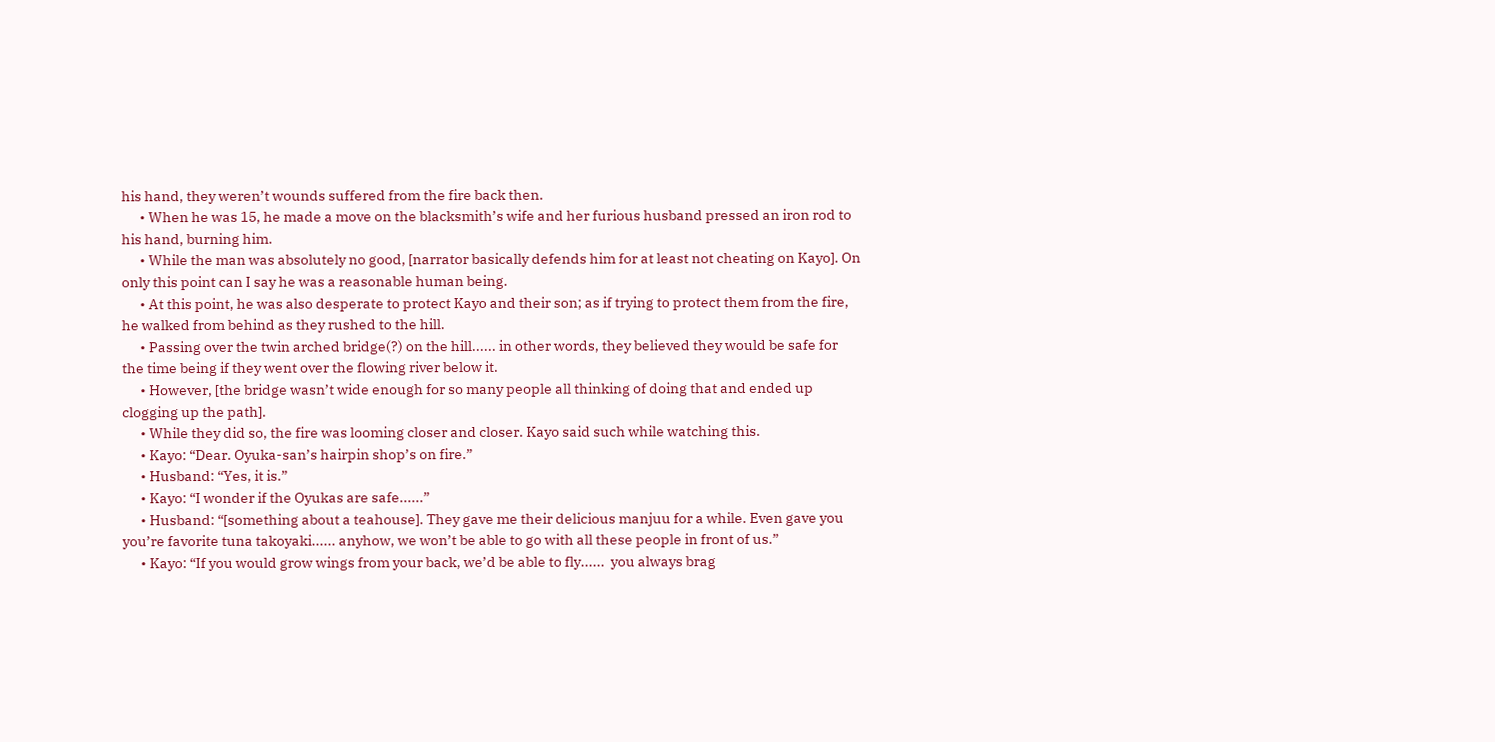his hand, they weren’t wounds suffered from the fire back then.
      • When he was 15, he made a move on the blacksmith’s wife and her furious husband pressed an iron rod to his hand, burning him.
      • While the man was absolutely no good, [narrator basically defends him for at least not cheating on Kayo]. On only this point can I say he was a reasonable human being.
      • At this point, he was also desperate to protect Kayo and their son; as if trying to protect them from the fire, he walked from behind as they rushed to the hill.
      • Passing over the twin arched bridge(?) on the hill...... in other words, they believed they would be safe for the time being if they went over the flowing river below it.
      • However, [the bridge wasn’t wide enough for so many people all thinking of doing that and ended up clogging up the path].
      • While they did so, the fire was looming closer and closer. Kayo said such while watching this.
      • Kayo: “Dear. Oyuka-san’s hairpin shop’s on fire.”
      • Husband: “Yes, it is.”
      • Kayo: “I wonder if the Oyukas are safe......”
      • Husband: “[something about a teahouse]. They gave me their delicious manjuu for a while. Even gave you you’re favorite tuna takoyaki...... anyhow, we won’t be able to go with all these people in front of us.”
      • Kayo: “If you would grow wings from your back, we’d be able to fly......  you always brag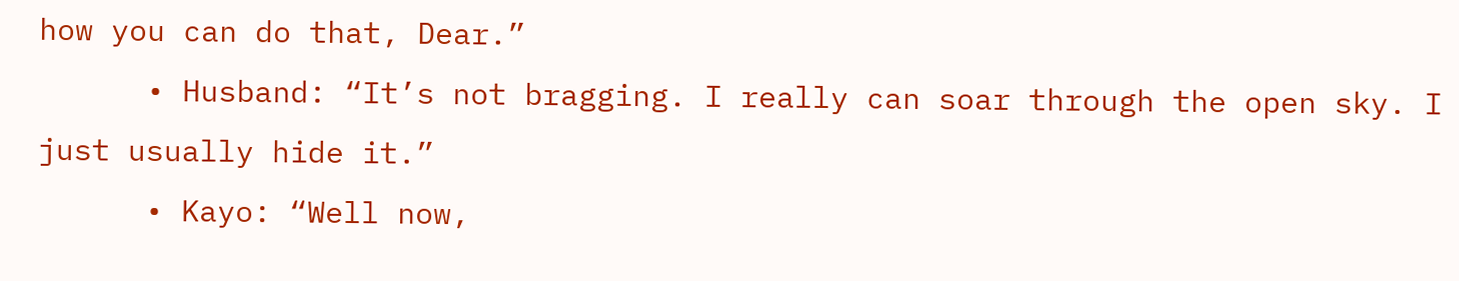how you can do that, Dear.”
      • Husband: “It’s not bragging. I really can soar through the open sky. I just usually hide it.”
      • Kayo: “Well now,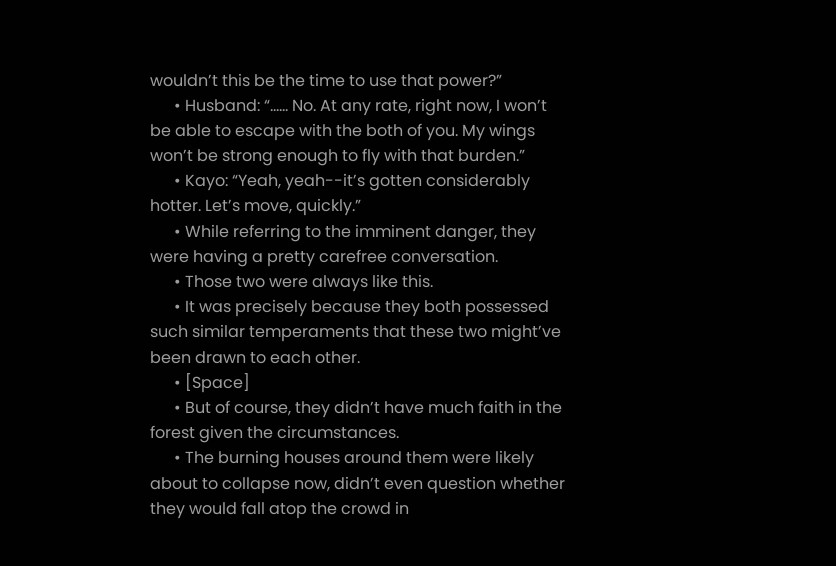wouldn’t this be the time to use that power?”
      • Husband: “...... No. At any rate, right now, I won’t be able to escape with the both of you. My wings won’t be strong enough to fly with that burden.”
      • Kayo: “Yeah, yeah--it’s gotten considerably hotter. Let’s move, quickly.”
      • While referring to the imminent danger, they were having a pretty carefree conversation.
      • Those two were always like this.
      • It was precisely because they both possessed such similar temperaments that these two might’ve been drawn to each other.
      • [Space]
      • But of course, they didn’t have much faith in the forest given the circumstances.
      • The burning houses around them were likely about to collapse now, didn’t even question whether they would fall atop the crowd in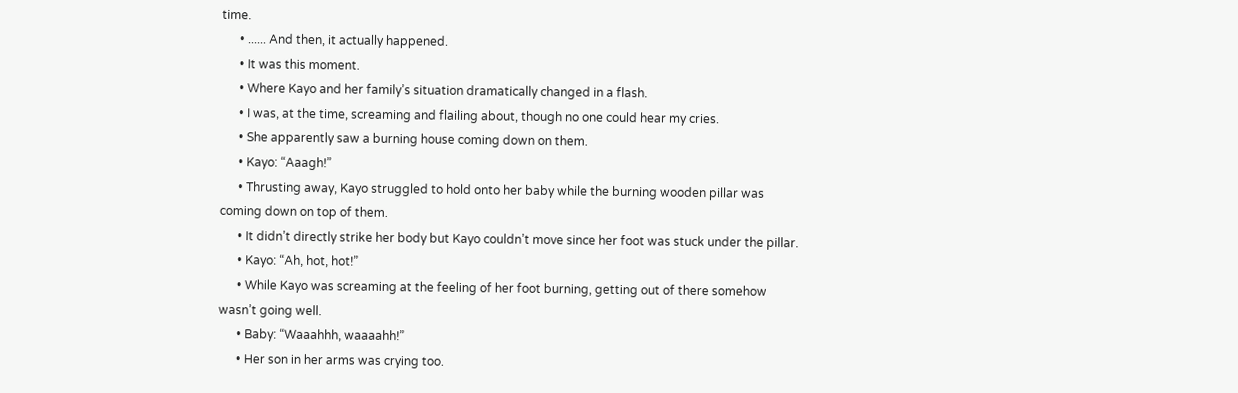time.
      • ...... And then, it actually happened.
      • It was this moment.
      • Where Kayo and her family’s situation dramatically changed in a flash.
      • I was, at the time, screaming and flailing about, though no one could hear my cries.
      • She apparently saw a burning house coming down on them.
      • Kayo: “Aaagh!”
      • Thrusting away, Kayo struggled to hold onto her baby while the burning wooden pillar was coming down on top of them.
      • It didn’t directly strike her body but Kayo couldn’t move since her foot was stuck under the pillar.
      • Kayo: “Ah, hot, hot!”
      • While Kayo was screaming at the feeling of her foot burning, getting out of there somehow wasn’t going well.
      • Baby: “Waaahhh, waaaahh!”
      • Her son in her arms was crying too.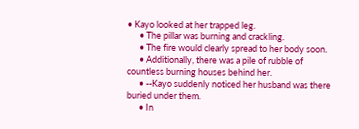• Kayo looked at her trapped leg.
      • The pillar was burning and crackling.
      • The fire would clearly spread to her body soon.
      • Additionally, there was a pile of rubble of countless burning houses behind her.
      • --Kayo suddenly noticed her husband was there buried under them.
      • In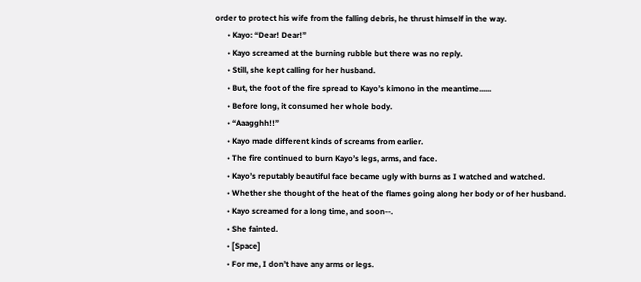order to protect his wife from the falling debris, he thrust himself in the way.
      • Kayo: “Dear! Dear!”
      • Kayo screamed at the burning rubble but there was no reply.
      • Still, she kept calling for her husband.
      • But, the foot of the fire spread to Kayo’s kimono in the meantime......
      • Before long, it consumed her whole body.
      • “Aaagghh!!”
      • Kayo made different kinds of screams from earlier.
      • The fire continued to burn Kayo’s legs, arms, and face.
      • Kayo’s reputably beautiful face became ugly with burns as I watched and watched.
      • Whether she thought of the heat of the flames going along her body or of her husband.
      • Kayo screamed for a long time, and soon--.
      • She fainted.
      • [Space]
      • For me, I don’t have any arms or legs.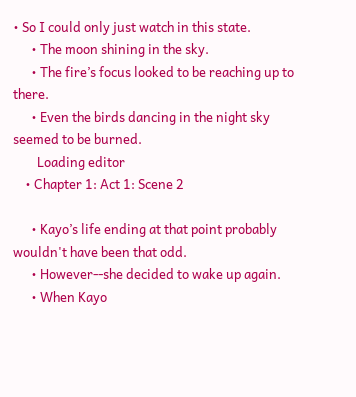• So I could only just watch in this state.
      • The moon shining in the sky.
      • The fire’s focus looked to be reaching up to there.
      • Even the birds dancing in the night sky seemed to be burned.
        Loading editor
    • Chapter 1: Act 1: Scene 2

      • Kayo’s life ending at that point probably wouldn't have been that odd.
      • However--she decided to wake up again.
      • When Kayo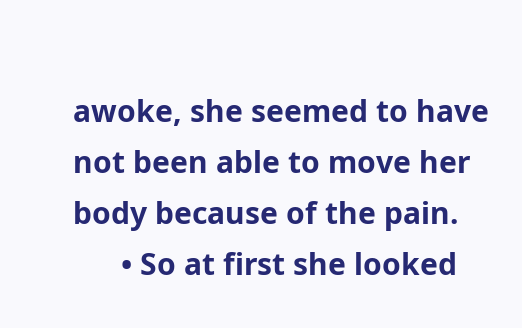awoke, she seemed to have not been able to move her body because of the pain.
      • So at first she looked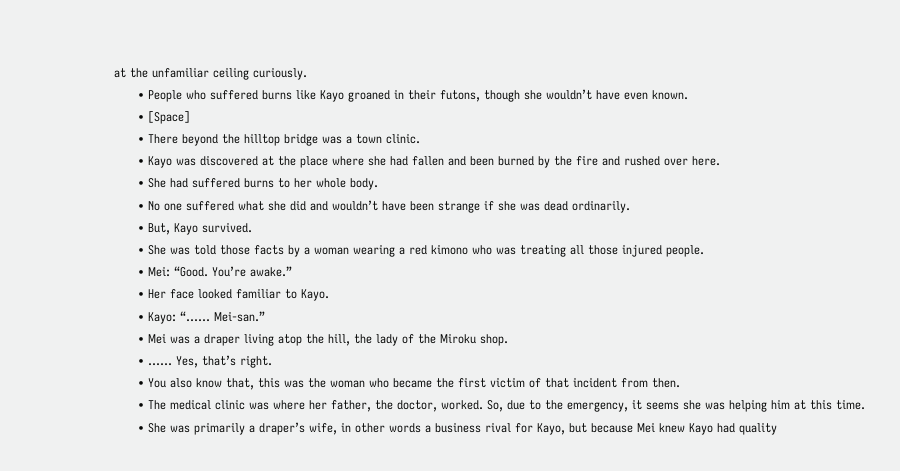at the unfamiliar ceiling curiously.
      • People who suffered burns like Kayo groaned in their futons, though she wouldn’t have even known.
      • [Space]
      • There beyond the hilltop bridge was a town clinic.
      • Kayo was discovered at the place where she had fallen and been burned by the fire and rushed over here.
      • She had suffered burns to her whole body.
      • No one suffered what she did and wouldn’t have been strange if she was dead ordinarily.
      • But, Kayo survived.
      • She was told those facts by a woman wearing a red kimono who was treating all those injured people.
      • Mei: “Good. You’re awake.”
      • Her face looked familiar to Kayo.
      • Kayo: “...... Mei-san.”
      • Mei was a draper living atop the hill, the lady of the Miroku shop.
      • ...... Yes, that’s right.
      • You also know that, this was the woman who became the first victim of that incident from then.
      • The medical clinic was where her father, the doctor, worked. So, due to the emergency, it seems she was helping him at this time.
      • She was primarily a draper’s wife, in other words a business rival for Kayo, but because Mei knew Kayo had quality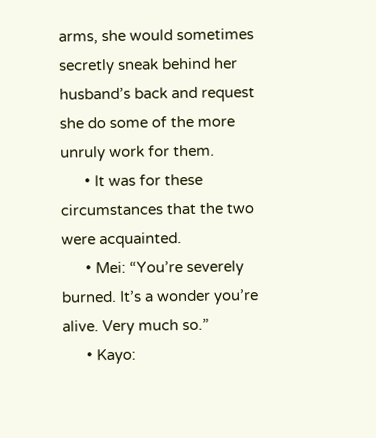arms, she would sometimes secretly sneak behind her husband’s back and request she do some of the more unruly work for them.
      • It was for these circumstances that the two were acquainted.
      • Mei: “You’re severely burned. It’s a wonder you’re alive. Very much so.”
      • Kayo: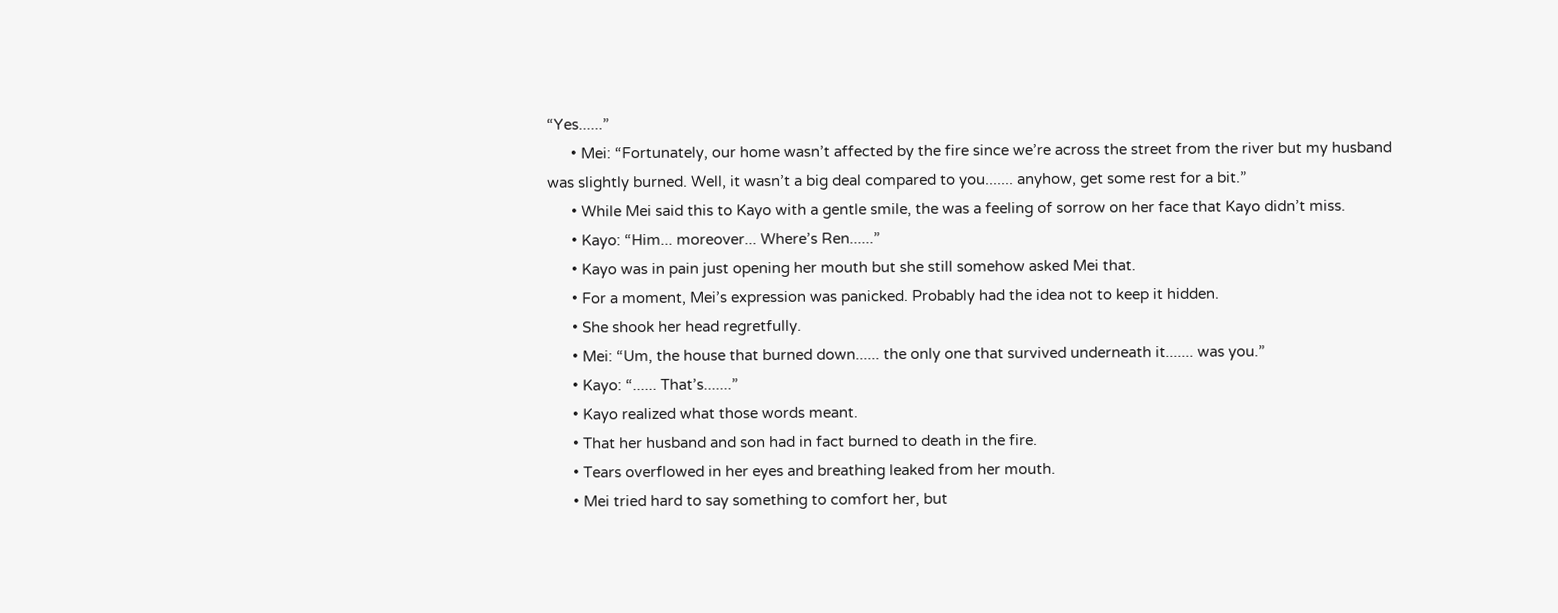“Yes......”
      • Mei: “Fortunately, our home wasn’t affected by the fire since we’re across the street from the river but my husband was slightly burned. Well, it wasn’t a big deal compared to you....... anyhow, get some rest for a bit.”
      • While Mei said this to Kayo with a gentle smile, the was a feeling of sorrow on her face that Kayo didn’t miss.
      • Kayo: “Him... moreover... Where’s Ren......”
      • Kayo was in pain just opening her mouth but she still somehow asked Mei that.
      • For a moment, Mei’s expression was panicked. Probably had the idea not to keep it hidden.
      • She shook her head regretfully.
      • Mei: “Um, the house that burned down...... the only one that survived underneath it....... was you.”
      • Kayo: “...... That’s.......”
      • Kayo realized what those words meant.
      • That her husband and son had in fact burned to death in the fire.
      • Tears overflowed in her eyes and breathing leaked from her mouth.
      • Mei tried hard to say something to comfort her, but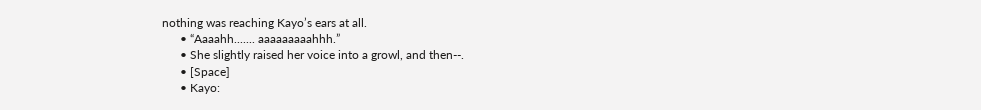nothing was reaching Kayo’s ears at all.
      • “Aaaahh....... aaaaaaaaahhh.”
      • She slightly raised her voice into a growl, and then--.
      • [Space]
      • Kayo: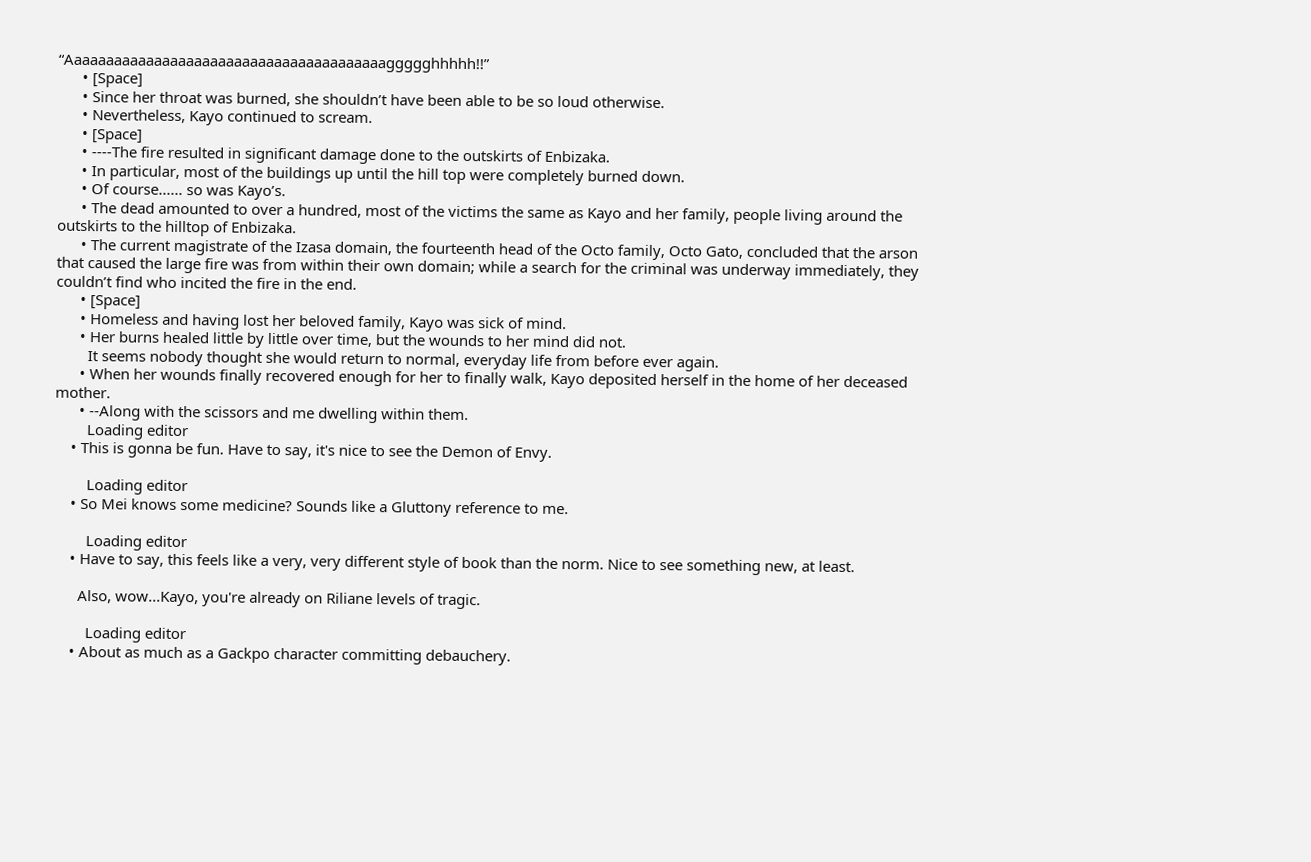“Aaaaaaaaaaaaaaaaaaaaaaaaaaaaaaaaaaaaaaaaggggghhhhh!!”
      • [Space]
      • Since her throat was burned, she shouldn’t have been able to be so loud otherwise.
      • Nevertheless, Kayo continued to scream.
      • [Space]
      • ----The fire resulted in significant damage done to the outskirts of Enbizaka.
      • In particular, most of the buildings up until the hill top were completely burned down.
      • Of course...... so was Kayo’s.
      • The dead amounted to over a hundred, most of the victims the same as Kayo and her family, people living around the outskirts to the hilltop of Enbizaka.
      • The current magistrate of the Izasa domain, the fourteenth head of the Octo family, Octo Gato, concluded that the arson that caused the large fire was from within their own domain; while a search for the criminal was underway immediately, they couldn’t find who incited the fire in the end.
      • [Space]
      • Homeless and having lost her beloved family, Kayo was sick of mind.
      • Her burns healed little by little over time, but the wounds to her mind did not.
        It seems nobody thought she would return to normal, everyday life from before ever again.
      • When her wounds finally recovered enough for her to finally walk, Kayo deposited herself in the home of her deceased mother.
      • --Along with the scissors and me dwelling within them.
        Loading editor
    • This is gonna be fun. Have to say, it's nice to see the Demon of Envy.

        Loading editor
    • So Mei knows some medicine? Sounds like a Gluttony reference to me.

        Loading editor
    • Have to say, this feels like a very, very different style of book than the norm. Nice to see something new, at least.

      Also, wow...Kayo, you're already on Riliane levels of tragic.

        Loading editor
    • About as much as a Gackpo character committing debauchery.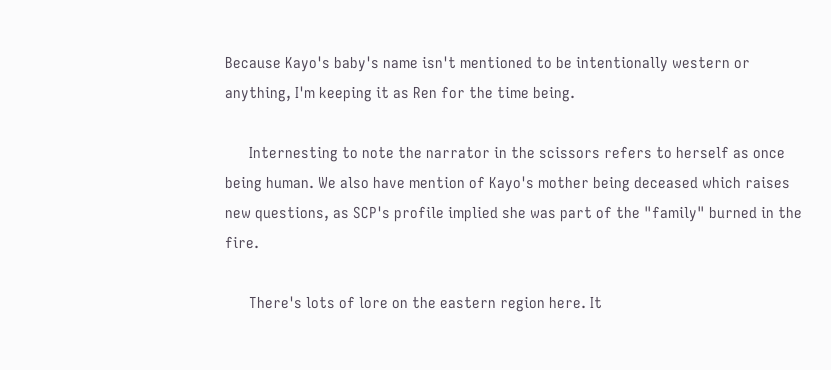Because Kayo's baby's name isn't mentioned to be intentionally western or anything, I'm keeping it as Ren for the time being.

      Internesting to note the narrator in the scissors refers to herself as once being human. We also have mention of Kayo's mother being deceased which raises new questions, as SCP's profile implied she was part of the "family" burned in the fire.

      There's lots of lore on the eastern region here. It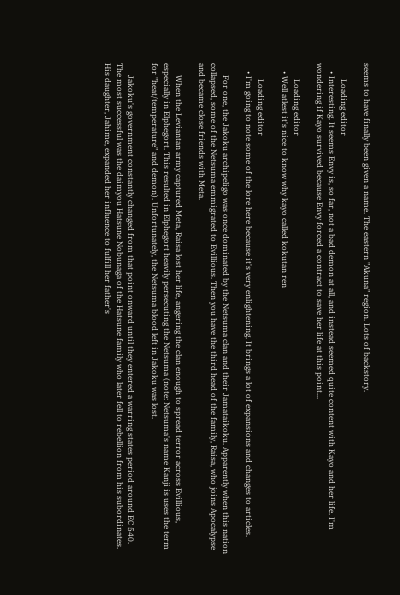seems to have finally been given a name. The eastern "Akuna" region. Lots of backstory.

        Loading editor
    • Interesting. It seems Envy is, so far, not a bad demon at all, and instead seemed quite content with Kayo and her life. I'm wondering if Kayo survived because Envy forced a contract to save her life at this point...

        Loading editor
    • Well atlest it's nice to know why kayo called kokutan ren

        Loading editor
    • I'm going to note some of the lore here because it's very enlightening. It brings a lot of expansions and changes to articles.

      For one, the Jakoku archipeligo was once dominated by the Netsuma clan and their Jamataikoku. Apparently when this nation collapsed, some of the Netsuma emmigrated to Evillious. Then you have the third head of the family, Raisa, who joins Apocalypse and became close friends with Meta.

      When the Leviantan army captured Meta, Raisa lost her life, angering the clan enough to spread terror across Evillious, especially in Elphegort. This resulted in Elphegort heavily persecuting the Netsuma (note: Netsuma's name Kanji is uses the term for "heat/temperature" and demon). Unfortunately, the Netsuma blood left in Jakoku was lost.

      Jakoku's government constantly changed from that point onward until they entered a warring states period around EC 540. The most successful was the daimyou Hatsune Nobunaga of the Hatsune family who later fell to rebellion from his subordinates. His daughter, Jahime, expanded her influence to fulfill her father's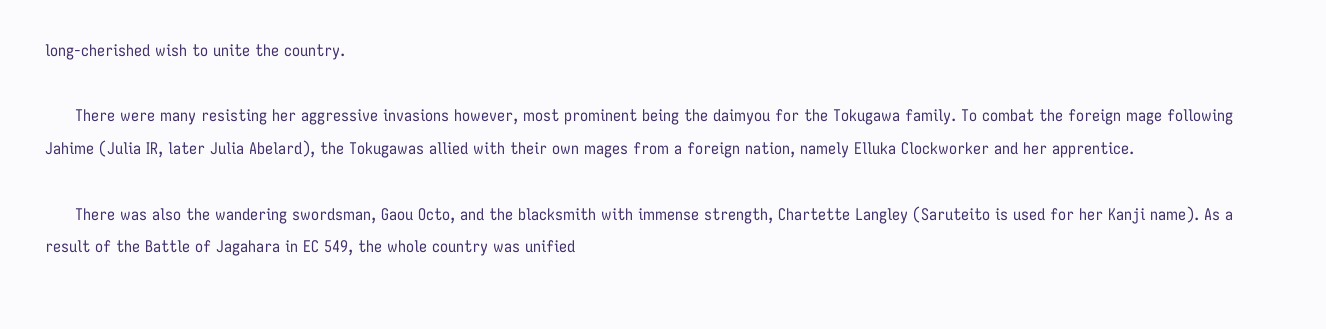long-cherished wish to unite the country.

      There were many resisting her aggressive invasions however, most prominent being the daimyou for the Tokugawa family. To combat the foreign mage following Jahime (Julia IR, later Julia Abelard), the Tokugawas allied with their own mages from a foreign nation, namely Elluka Clockworker and her apprentice.

      There was also the wandering swordsman, Gaou Octo, and the blacksmith with immense strength, Chartette Langley (Saruteito is used for her Kanji name). As a result of the Battle of Jagahara in EC 549, the whole country was unified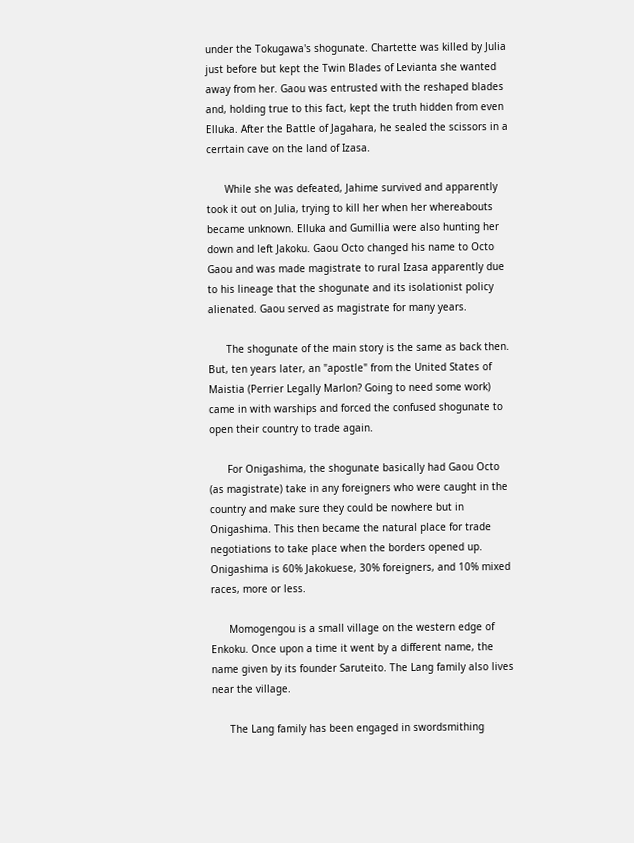under the Tokugawa's shogunate. Chartette was killed by Julia just before but kept the Twin Blades of Levianta she wanted away from her. Gaou was entrusted with the reshaped blades and, holding true to this fact, kept the truth hidden from even Elluka. After the Battle of Jagahara, he sealed the scissors in a cerrtain cave on the land of Izasa.

      While she was defeated, Jahime survived and apparently took it out on Julia, trying to kill her when her whereabouts became unknown. Elluka and Gumillia were also hunting her down and left Jakoku. Gaou Octo changed his name to Octo Gaou and was made magistrate to rural Izasa apparently due to his lineage that the shogunate and its isolationist policy alienated. Gaou served as magistrate for many years.

      The shogunate of the main story is the same as back then. But, ten years later, an "apostle" from the United States of Maistia (Perrier Legally Marlon? Going to need some work) came in with warships and forced the confused shogunate to open their country to trade again.

      For Onigashima, the shogunate basically had Gaou Octo (as magistrate) take in any foreigners who were caught in the country and make sure they could be nowhere but in Onigashima. This then became the natural place for trade negotiations to take place when the borders opened up. Onigashima is 60% Jakokuese, 30% foreigners, and 10% mixed races, more or less.

      Momogengou is a small village on the western edge of Enkoku. Once upon a time it went by a different name, the name given by its founder Saruteito. The Lang family also lives near the village.

      The Lang family has been engaged in swordsmithing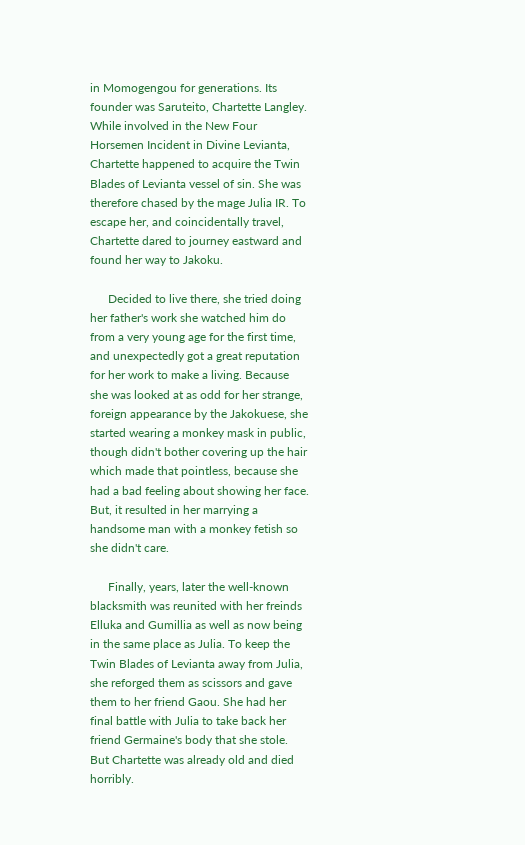in Momogengou for generations. Its founder was Saruteito, Chartette Langley. While involved in the New Four Horsemen Incident in Divine Levianta, Chartette happened to acquire the Twin Blades of Levianta vessel of sin. She was therefore chased by the mage Julia IR. To escape her, and coincidentally travel, Chartette dared to journey eastward and found her way to Jakoku.

      Decided to live there, she tried doing her father's work she watched him do from a very young age for the first time, and unexpectedly got a great reputation for her work to make a living. Because she was looked at as odd for her strange, foreign appearance by the Jakokuese, she started wearing a monkey mask in public, though didn't bother covering up the hair which made that pointless, because she had a bad feeling about showing her face. But, it resulted in her marrying a handsome man with a monkey fetish so she didn't care.

      Finally, years, later the well-known blacksmith was reunited with her freinds Elluka and Gumillia as well as now being in the same place as Julia. To keep the Twin Blades of Levianta away from Julia, she reforged them as scissors and gave them to her friend Gaou. She had her final battle with Julia to take back her friend Germaine's body that she stole. But Chartette was already old and died horribly.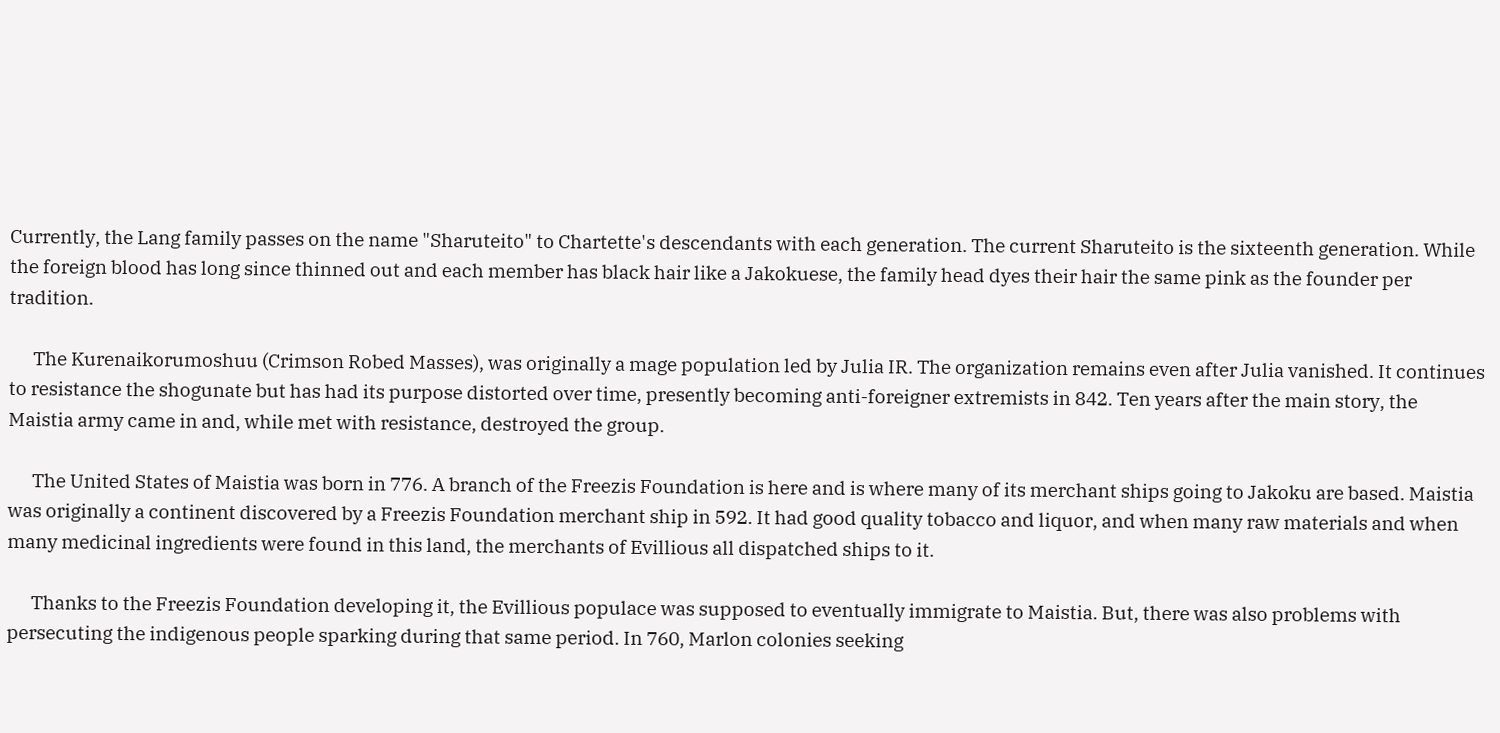Currently, the Lang family passes on the name "Sharuteito" to Chartette's descendants with each generation. The current Sharuteito is the sixteenth generation. While the foreign blood has long since thinned out and each member has black hair like a Jakokuese, the family head dyes their hair the same pink as the founder per tradition.

      The Kurenaikorumoshuu (Crimson Robed Masses), was originally a mage population led by Julia IR. The organization remains even after Julia vanished. It continues to resistance the shogunate but has had its purpose distorted over time, presently becoming anti-foreigner extremists in 842. Ten years after the main story, the Maistia army came in and, while met with resistance, destroyed the group.

      The United States of Maistia was born in 776. A branch of the Freezis Foundation is here and is where many of its merchant ships going to Jakoku are based. Maistia was originally a continent discovered by a Freezis Foundation merchant ship in 592. It had good quality tobacco and liquor, and when many raw materials and when many medicinal ingredients were found in this land, the merchants of Evillious all dispatched ships to it.

      Thanks to the Freezis Foundation developing it, the Evillious populace was supposed to eventually immigrate to Maistia. But, there was also problems with persecuting the indigenous people sparking during that same period. In 760, Marlon colonies seeking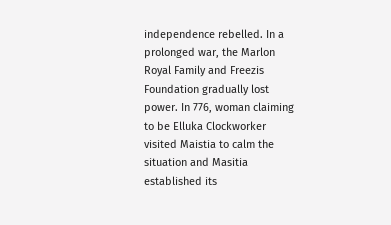independence rebelled. In a prolonged war, the Marlon Royal Family and Freezis Foundation gradually lost power. In 776, woman claiming to be Elluka Clockworker visited Maistia to calm the situation and Masitia established its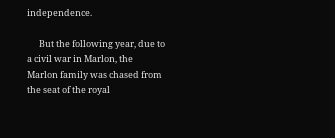independence.

      But the following year, due to a civil war in Marlon, the Marlon family was chased from the seat of the royal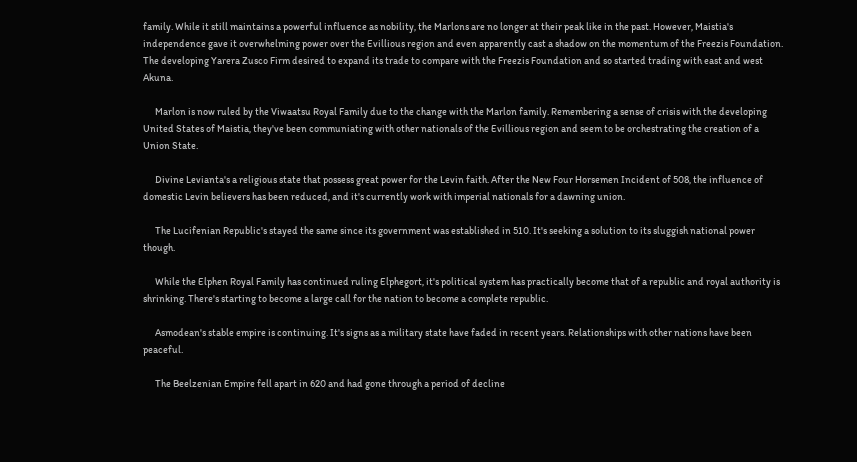family. While it still maintains a powerful influence as nobility, the Marlons are no longer at their peak like in the past. However, Maistia's independence gave it overwhelming power over the Evillious region and even apparently cast a shadow on the momentum of the Freezis Foundation. The developing Yarera Zusco Firm desired to expand its trade to compare with the Freezis Foundation and so started trading with east and west Akuna.

      Marlon is now ruled by the Viwaatsu Royal Family due to the change with the Marlon family. Remembering a sense of crisis with the developing United States of Maistia, they've been communiating with other nationals of the Evillious region and seem to be orchestrating the creation of a Union State.

      Divine Levianta's a religious state that possess great power for the Levin faith. After the New Four Horsemen Incident of 508, the influence of domestic Levin believers has been reduced, and it's currently work with imperial nationals for a dawning union.

      The Lucifenian Republic's stayed the same since its government was established in 510. It's seeking a solution to its sluggish national power though.

      While the Elphen Royal Family has continued ruling Elphegort, it's political system has practically become that of a republic and royal authority is shrinking. There's starting to become a large call for the nation to become a complete republic.

      Asmodean's stable empire is continuing. It's signs as a military state have faded in recent years. Relationships with other nations have been peaceful.

      The Beelzenian Empire fell apart in 620 and had gone through a period of decline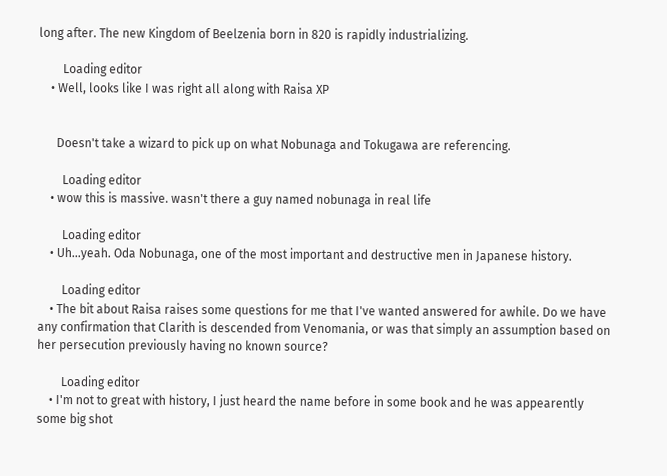long after. The new Kingdom of Beelzenia born in 820 is rapidly industrializing.

        Loading editor
    • Well, looks like I was right all along with Raisa XP


      Doesn't take a wizard to pick up on what Nobunaga and Tokugawa are referencing.

        Loading editor
    • wow this is massive. wasn't there a guy named nobunaga in real life

        Loading editor
    • Uh...yeah. Oda Nobunaga, one of the most important and destructive men in Japanese history.

        Loading editor
    • The bit about Raisa raises some questions for me that I've wanted answered for awhile. Do we have any confirmation that Clarith is descended from Venomania, or was that simply an assumption based on her persecution previously having no known source?

        Loading editor
    • I'm not to great with history, I just heard the name before in some book and he was appearently some big shot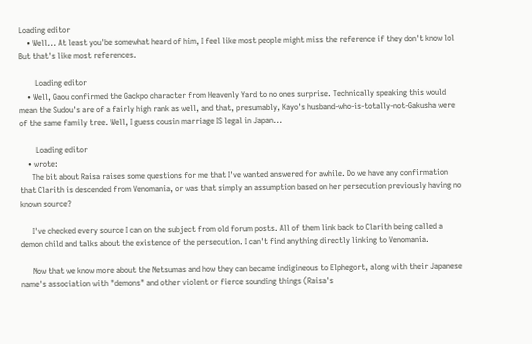Loading editor
    • Well... At least you'be somewhat heard of him, I feel like most people might miss the reference if they don't know lol But that's like most references.

        Loading editor
    • Well, Gaou confirmed the Gackpo character from Heavenly Yard to no ones surprise. Technically speaking this would mean the Sudou's are of a fairly high rank as well, and that, presumably, Kayo's husband-who-is-totally-not-Gakusha were of the same family tree. Well, I guess cousin marriage IS legal in Japan...

        Loading editor
    • wrote:
      The bit about Raisa raises some questions for me that I've wanted answered for awhile. Do we have any confirmation that Clarith is descended from Venomania, or was that simply an assumption based on her persecution previously having no known source?

      I've checked every source I can on the subject from old forum posts. All of them link back to Clarith being called a demon child and talks about the existence of the persecution. I can't find anything directly linking to Venomania.

      Now that we know more about the Netsumas and how they can became indigineous to Elphegort, along with their Japanese name's association with "demons" and other violent or fierce sounding things (Raisa's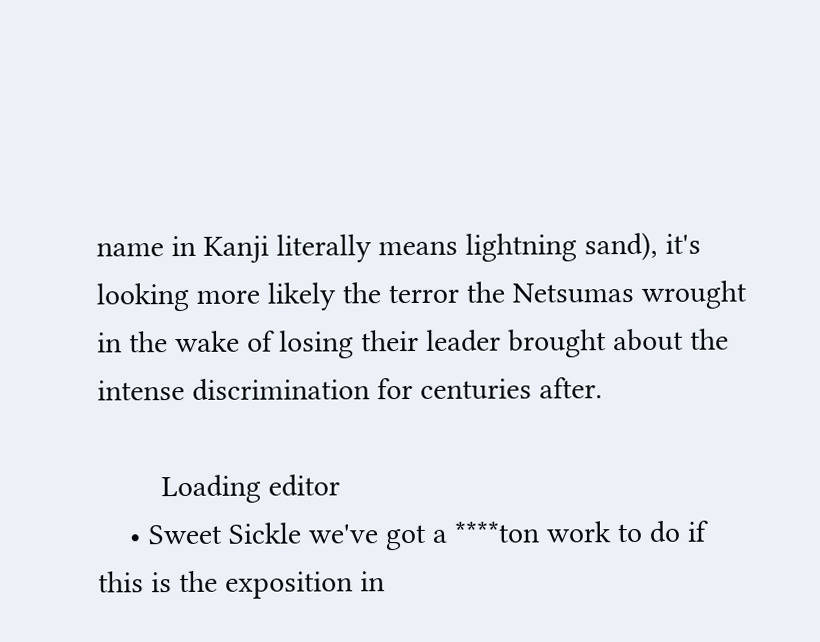name in Kanji literally means lightning sand), it's looking more likely the terror the Netsumas wrought in the wake of losing their leader brought about the intense discrimination for centuries after.

        Loading editor
    • Sweet Sickle we've got a ****ton work to do if this is the exposition in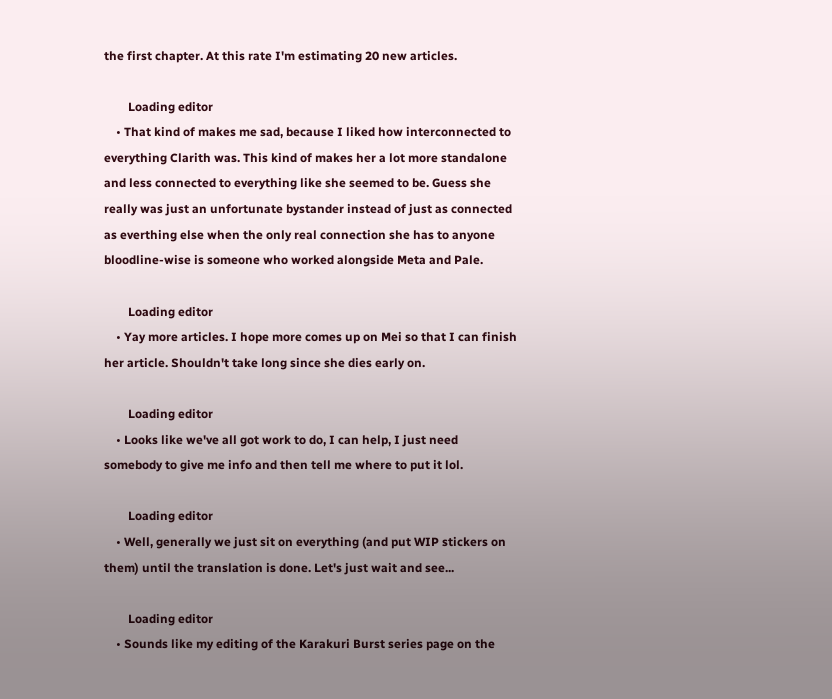the first chapter. At this rate I'm estimating 20 new articles.

        Loading editor
    • That kind of makes me sad, because I liked how interconnected to everything Clarith was. This kind of makes her a lot more standalone and less connected to everything like she seemed to be. Guess she really was just an unfortunate bystander instead of just as connected as everthing else when the only real connection she has to anyone bloodline-wise is someone who worked alongside Meta and Pale.

        Loading editor
    • Yay more articles. I hope more comes up on Mei so that I can finish her article. Shouldn't take long since she dies early on.

        Loading editor
    • Looks like we've all got work to do, I can help, I just need somebody to give me info and then tell me where to put it lol.

        Loading editor
    • Well, generally we just sit on everything (and put WIP stickers on them) until the translation is done. Let's just wait and see...

        Loading editor
    • Sounds like my editing of the Karakuri Burst series page on the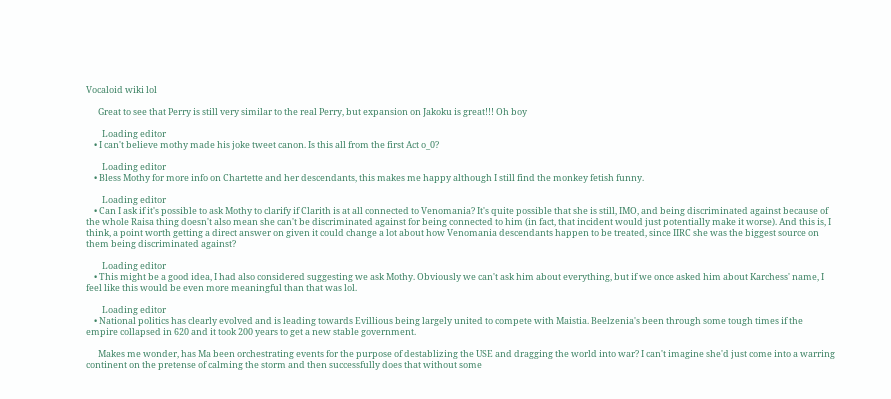Vocaloid wiki lol

      Great to see that Perry is still very similar to the real Perry, but expansion on Jakoku is great!!! Oh boy

        Loading editor
    • I can't believe mothy made his joke tweet canon. Is this all from the first Act o_0?

        Loading editor
    • Bless Mothy for more info on Chartette and her descendants, this makes me happy although I still find the monkey fetish funny.

        Loading editor
    • Can I ask if it's possible to ask Mothy to clarify if Clarith is at all connected to Venomania? It's quite possible that she is still, IMO, and being discriminated against because of the whole Raisa thing doesn't also mean she can't be discriminated against for being connected to him (in fact, that incident would just potentially make it worse). And this is, I think, a point worth getting a direct answer on given it could change a lot about how Venomania descendants happen to be treated, since IIRC she was the biggest source on them being discriminated against?

        Loading editor
    • This might be a good idea, I had also considered suggesting we ask Mothy. Obviously we can't ask him about everything, but if we once asked him about Karchess' name, I feel like this would be even more meaningful than that was lol.

        Loading editor
    • National politics has clearly evolved and is leading towards Evillious being largely united to compete with Maistia. Beelzenia's been through some tough times if the empire collapsed in 620 and it took 200 years to get a new stable government.

      Makes me wonder, has Ma been orchestrating events for the purpose of destablizing the USE and dragging the world into war? I can't imagine she'd just come into a warring continent on the pretense of calming the storm and then successfully does that without some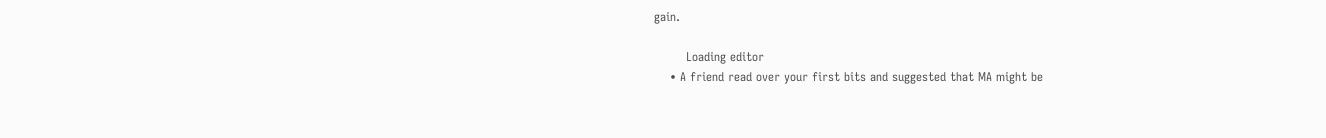gain.

        Loading editor
    • A friend read over your first bits and suggested that MA might be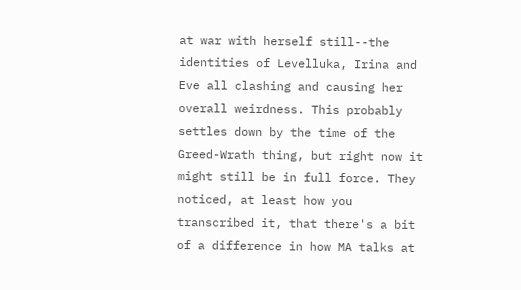at war with herself still--the identities of Levelluka, Irina and Eve all clashing and causing her overall weirdness. This probably settles down by the time of the Greed-Wrath thing, but right now it might still be in full force. They noticed, at least how you transcribed it, that there's a bit of a difference in how MA talks at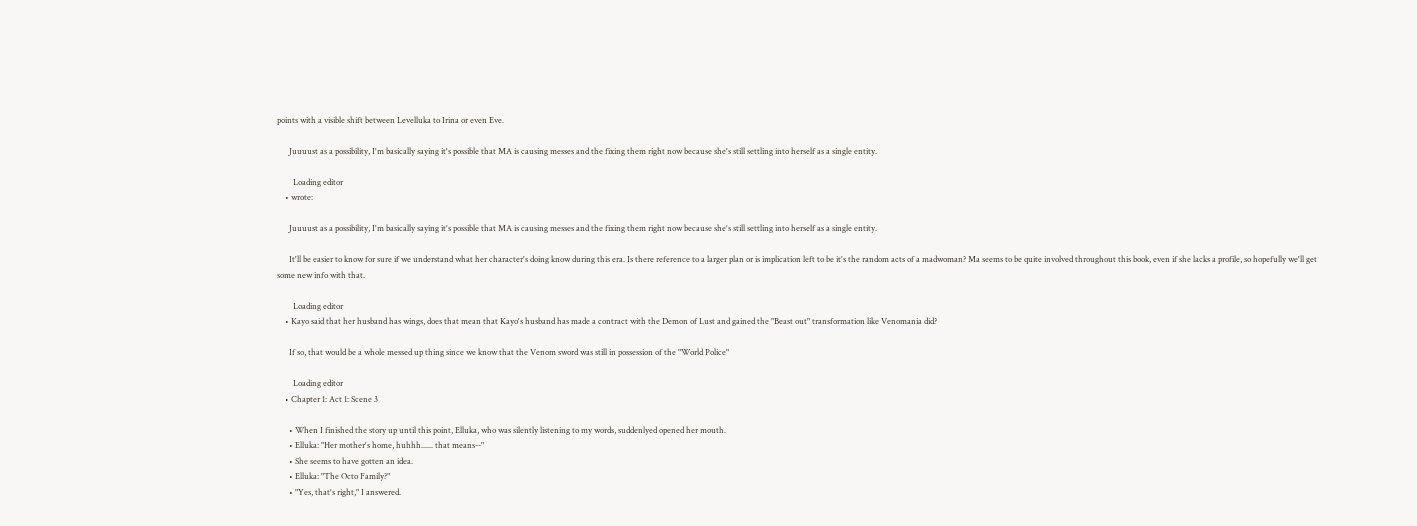points with a visible shift between Levelluka to Irina or even Eve.

      Juuuust as a possibility, I'm basically saying it's possible that MA is causing messes and the fixing them right now because she's still settling into herself as a single entity.

        Loading editor
    • wrote:

      Juuuust as a possibility, I'm basically saying it's possible that MA is causing messes and the fixing them right now because she's still settling into herself as a single entity.

      It'll be easier to know for sure if we understand what her character's doing know during this era. Is there reference to a larger plan or is implication left to be it's the random acts of a madwoman? Ma seems to be quite involved throughout this book, even if she lacks a profile, so hopefully we'll get some new info with that.

        Loading editor
    • Kayo said that her husband has wings, does that mean that Kayo's husband has made a contract with the Demon of Lust and gained the "Beast out" transformation like Venomania did?

      If so, that would be a whole messed up thing since we know that the Venom sword was still in possession of the "World Police"

        Loading editor
    • Chapter 1: Act 1: Scene 3

      • When I finished the story up until this point, Elluka, who was silently listening to my words, suddenlyed opened her mouth.
      • Elluka: "Her mother's home, huhhh...... that means--"
      • She seems to have gotten an idea.
      • Elluka: "The Octo Family?"
      • "Yes, that's right," I answered.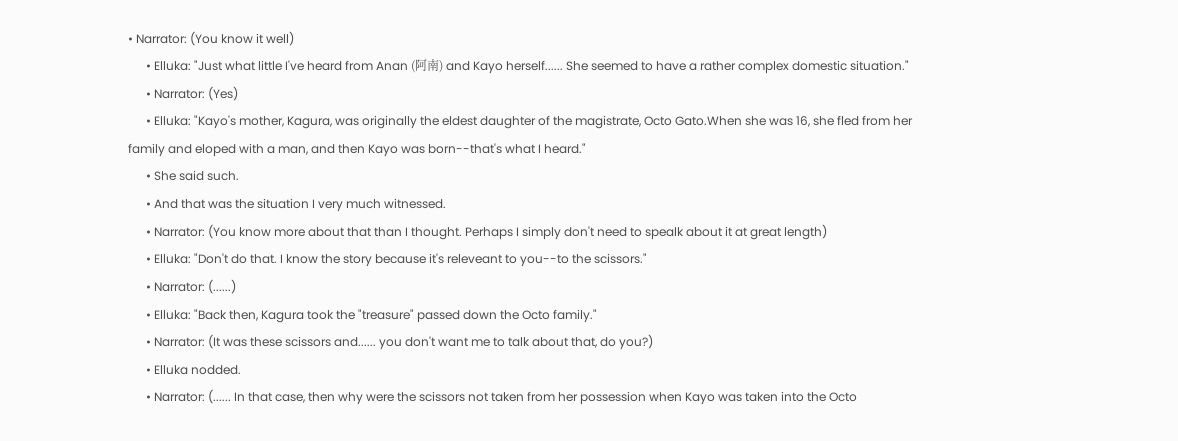• Narrator: (You know it well)
      • Elluka: "Just what little I've heard from Anan (阿南) and Kayo herself...... She seemed to have a rather complex domestic situation."
      • Narrator: (Yes)
      • Elluka: "Kayo's mother, Kagura, was originally the eldest daughter of the magistrate, Octo Gato.When she was 16, she fled from her family and eloped with a man, and then Kayo was born--that's what I heard."
      • She said such.
      • And that was the situation I very much witnessed.
      • Narrator: (You know more about that than I thought. Perhaps I simply don't need to spealk about it at great length)
      • Elluka: "Don't do that. I know the story because it's releveant to you--to the scissors."
      • Narrator: (......)
      • Elluka: "Back then, Kagura took the "treasure" passed down the Octo family."
      • Narrator: (It was these scissors and...... you don't want me to talk about that, do you?)
      • Elluka nodded.
      • Narrator: (...... In that case, then why were the scissors not taken from her possession when Kayo was taken into the Octo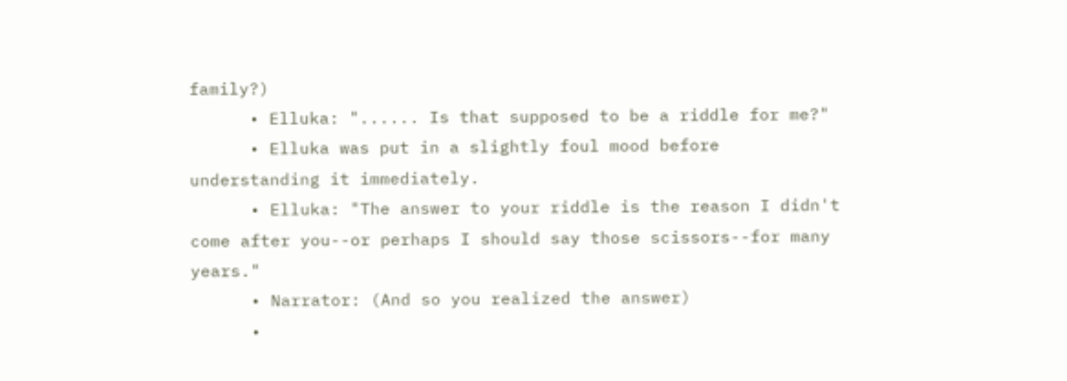family?)
      • Elluka: "...... Is that supposed to be a riddle for me?"
      • Elluka was put in a slightly foul mood before understanding it immediately.
      • Elluka: "The answer to your riddle is the reason I didn't come after you--or perhaps I should say those scissors--for many years."
      • Narrator: (And so you realized the answer)
      •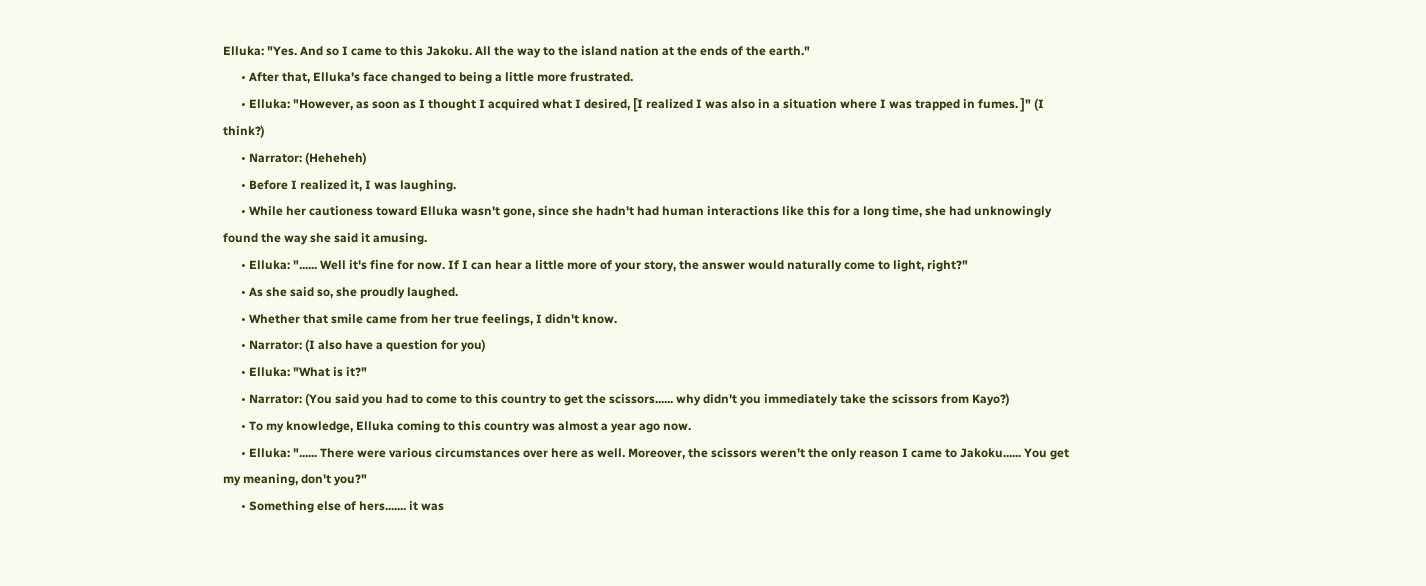Elluka: "Yes. And so I came to this Jakoku. All the way to the island nation at the ends of the earth."
      • After that, Elluka's face changed to being a little more frustrated.
      • Elluka: "However, as soon as I thought I acquired what I desired, [I realized I was also in a situation where I was trapped in fumes. ]" (I think?)
      • Narrator: (Heheheh)
      • Before I realized it, I was laughing.
      • While her cautioness toward Elluka wasn't gone, since she hadn't had human interactions like this for a long time, she had unknowingly found the way she said it amusing.
      • Elluka: "...... Well it's fine for now. If I can hear a little more of your story, the answer would naturally come to light, right?"
      • As she said so, she proudly laughed.
      • Whether that smile came from her true feelings, I didn't know.
      • Narrator: (I also have a question for you)
      • Elluka: "What is it?"
      • Narrator: (You said you had to come to this country to get the scissors...... why didn't you immediately take the scissors from Kayo?)
      • To my knowledge, Elluka coming to this country was almost a year ago now.
      • Elluka: "...... There were various circumstances over here as well. Moreover, the scissors weren't the only reason I came to Jakoku...... You get my meaning, don't you?"
      • Something else of hers....... it was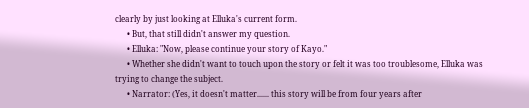clearly by just looking at Elluka's current form.
      • But, that still didn't answer my question.
      • Elluka: "Now, please continue your story of Kayo."
      • Whether she didn't want to touch upon the story or felt it was too troublesome, Elluka was trying to change the subject.
      • Narrator: (Yes, it doesn't matter...... this story will be from four years after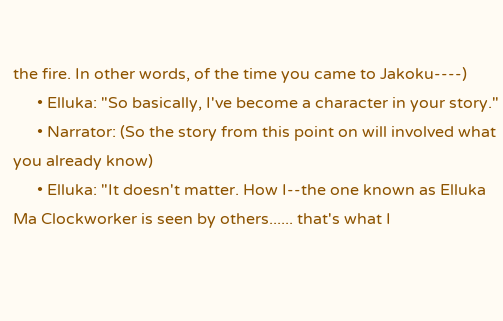the fire. In other words, of the time you came to Jakoku----)
      • Elluka: "So basically, I've become a character in your story."
      • Narrator: (So the story from this point on will involved what you already know)
      • Elluka: "It doesn't matter. How I--the one known as Elluka Ma Clockworker is seen by others...... that's what I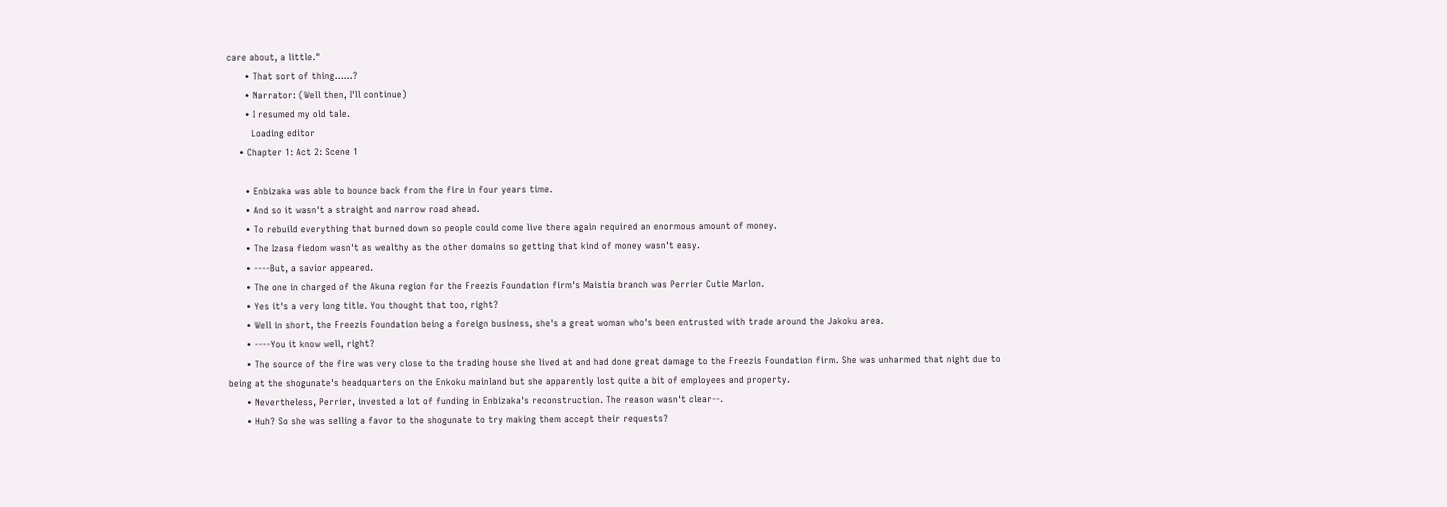care about, a little."
      • That sort of thing......?
      • Narrator: (Well then, I'll continue)
      • I resumed my old tale.
        Loading editor
    • Chapter 1: Act 2: Scene 1

      • Enbizaka was able to bounce back from the fire in four years time.
      • And so it wasn't a straight and narrow road ahead.
      • To rebuild everything that burned down so people could come live there again required an enormous amount of money.
      • The Izasa fiedom wasn't as wealthy as the other domains so getting that kind of money wasn't easy.
      • ----But, a savior appeared.
      • The one in charged of the Akuna region for the Freezis Foundation firm's Maistia branch was Perrier Cutie Marlon.
      • Yes it's a very long title. You thought that too, right?
      • Well in short, the Freezis Foundation being a foreign business, she's a great woman who's been entrusted with trade around the Jakoku area.
      • ----You it know well, right?
      • The source of the fire was very close to the trading house she lived at and had done great damage to the Freezis Foundation firm. She was unharmed that night due to being at the shogunate's headquarters on the Enkoku mainland but she apparently lost quite a bit of employees and property.
      • Nevertheless, Perrier, invested a lot of funding in Enbizaka's reconstruction. The reason wasn't clear--.
      • Huh? So she was selling a favor to the shogunate to try making them accept their requests?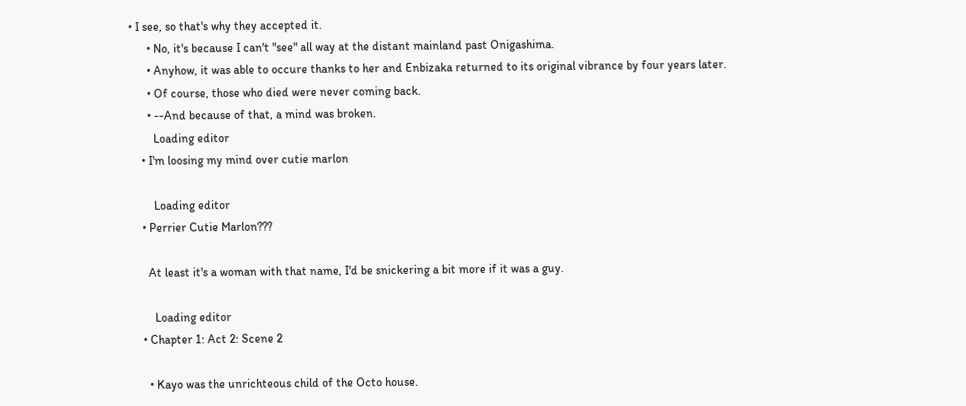• I see, so that's why they accepted it.
      • No, it's because I can't "see" all way at the distant mainland past Onigashima.
      • Anyhow, it was able to occure thanks to her and Enbizaka returned to its original vibrance by four years later.
      • Of course, those who died were never coming back.
      • --And because of that, a mind was broken.
        Loading editor
    • I'm loosing my mind over cutie marlon

        Loading editor
    • Perrier Cutie Marlon???

      At least it's a woman with that name, I'd be snickering a bit more if it was a guy.

        Loading editor
    • Chapter 1: Act 2: Scene 2

      • Kayo was the unrichteous child of the Octo house.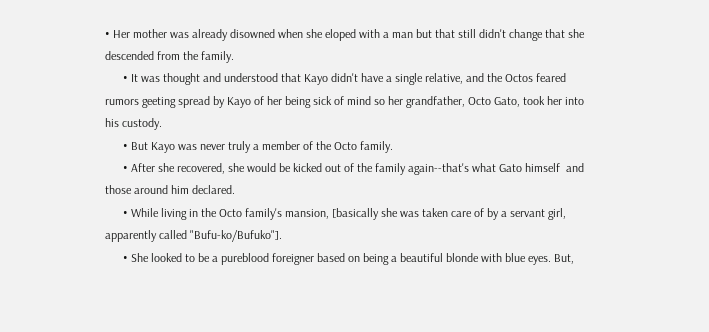• Her mother was already disowned when she eloped with a man but that still didn't change that she descended from the family.
      • It was thought and understood that Kayo didn't have a single relative, and the Octos feared rumors geeting spread by Kayo of her being sick of mind so her grandfather, Octo Gato, took her into his custody.
      • But Kayo was never truly a member of the Octo family.
      • After she recovered, she would be kicked out of the family again--that's what Gato himself  and those around him declared.
      • While living in the Octo family's mansion, [basically she was taken care of by a servant girl, apparently called "Bufu-ko/Bufuko"].
      • She looked to be a pureblood foreigner based on being a beautiful blonde with blue eyes. But,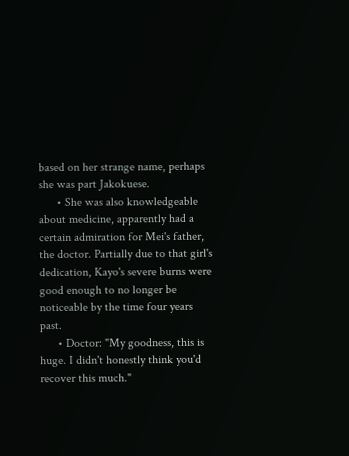based on her strange name, perhaps she was part Jakokuese.
      • She was also knowledgeable about medicine, apparently had a certain admiration for Mei's father, the doctor. Partially due to that girl's dedication, Kayo's severe burns were good enough to no longer be noticeable by the time four years past.
      • Doctor: "My goodness, this is huge. I didn't honestly think you'd recover this much."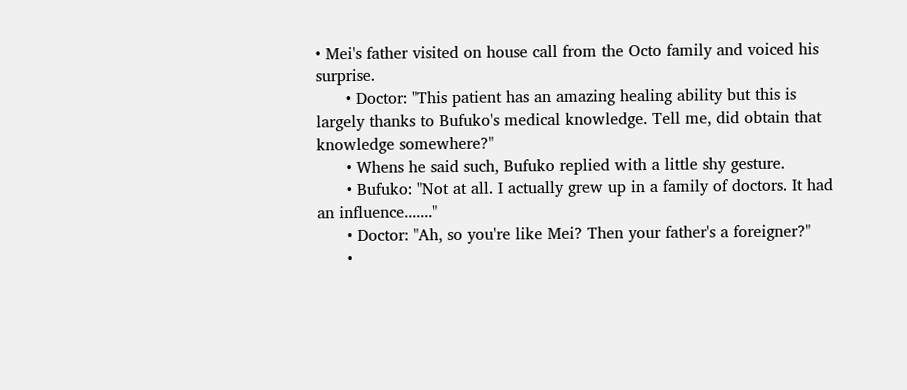• Mei's father visited on house call from the Octo family and voiced his surprise.
      • Doctor: "This patient has an amazing healing ability but this is largely thanks to Bufuko's medical knowledge. Tell me, did obtain that knowledge somewhere?"
      • Whens he said such, Bufuko replied with a little shy gesture.
      • Bufuko: "Not at all. I actually grew up in a family of doctors. It had an influence......."
      • Doctor: "Ah, so you're like Mei? Then your father's a foreigner?"
      •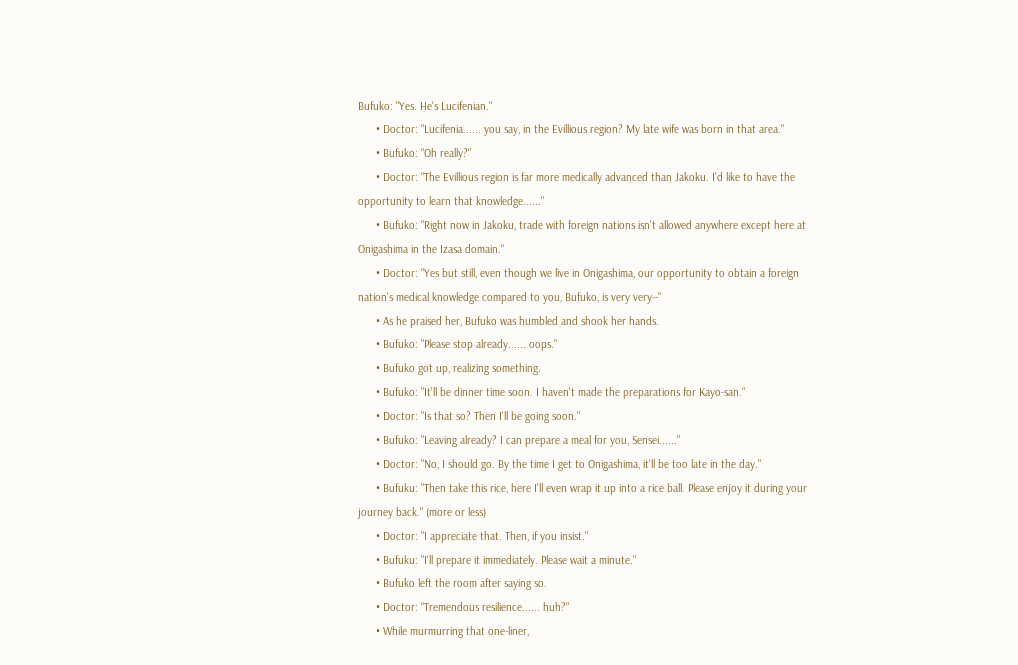Bufuko: "Yes. He's Lucifenian."
      • Doctor: "Lucifenia...... you say, in the Evillious region? My late wife was born in that area."
      • Bufuko: "Oh really?"
      • Doctor: "The Evillious region is far more medically advanced than Jakoku. I'd like to have the opportunity to learn that knowledge......"
      • Bufuko: "Right now in Jakoku, trade with foreign nations isn't allowed anywhere except here at Onigashima in the Izasa domain."
      • Doctor: "Yes but still, even though we live in Onigashima, our opportunity to obtain a foreign nation's medical knowledge compared to you, Bufuko, is very very--"
      • As he praised her, Bufuko was humbled and shook her hands.
      • Bufuko: "Please stop already...... oops."
      • Bufuko got up, realizing something.
      • Bufuko: "It'll be dinner time soon. I haven't made the preparations for Kayo-san."
      • Doctor: "Is that so? Then I'll be going soon."
      • Bufuko: "Leaving already? I can prepare a meal for you, Sensei......"
      • Doctor: "No, I should go. By the time I get to Onigashima, it'll be too late in the day."
      • Bufuku: "Then take this rice, here I'll even wrap it up into a rice ball. Please enjoy it during your journey back." (more or less)
      • Doctor: "I appreciate that. Then, if you insist."
      • Bufuku: "I'll prepare it immediately. Please wait a minute."
      • Bufuko left the room after saying so.
      • Doctor: "Tremendous resilience...... huh?"
      • While murmurring that one-liner,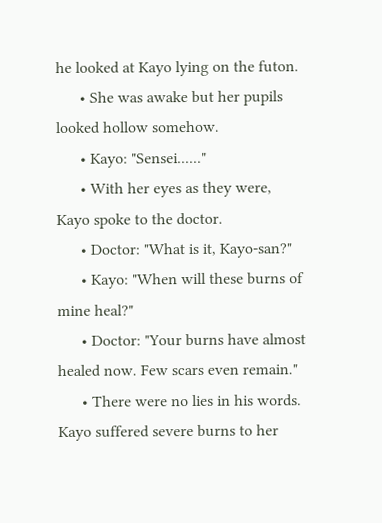he looked at Kayo lying on the futon.
      • She was awake but her pupils looked hollow somehow.
      • Kayo: "Sensei......"
      • With her eyes as they were, Kayo spoke to the doctor.
      • Doctor: "What is it, Kayo-san?"
      • Kayo: "When will these burns of mine heal?"
      • Doctor: "Your burns have almost healed now. Few scars even remain."
      • There were no lies in his words. Kayo suffered severe burns to her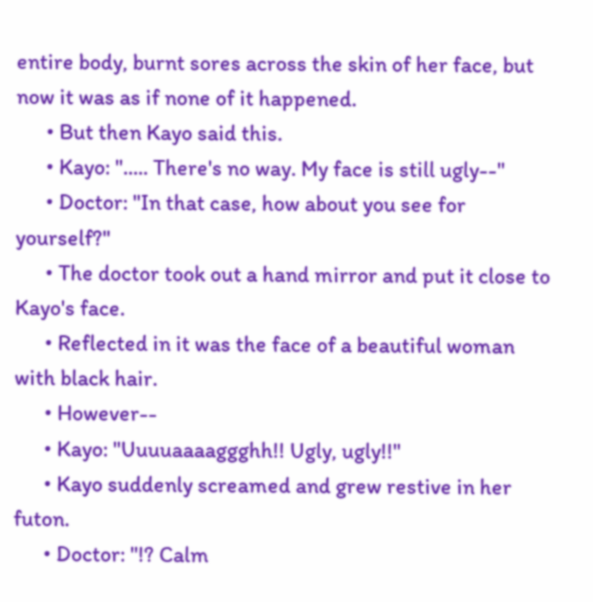entire body, burnt sores across the skin of her face, but now it was as if none of it happened.
      • But then Kayo said this.
      • Kayo: "..... There's no way. My face is still ugly--"
      • Doctor: "In that case, how about you see for yourself?"
      • The doctor took out a hand mirror and put it close to Kayo's face.
      • Reflected in it was the face of a beautiful woman with black hair.
      • However--
      • Kayo: "Uuuuaaaaggghh!! Ugly, ugly!!"
      • Kayo suddenly screamed and grew restive in her futon.
      • Doctor: "!? Calm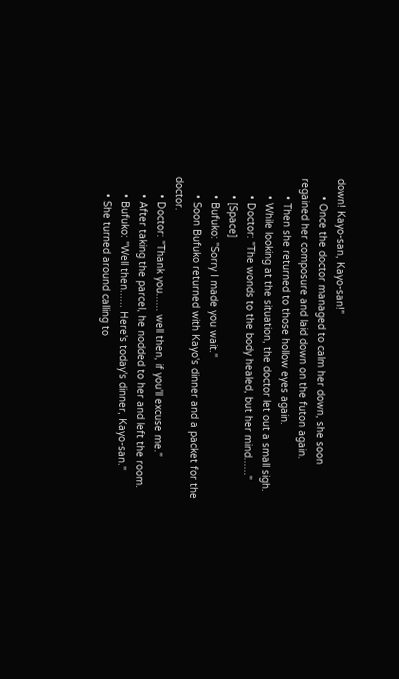down! Kayo-san, Kayo-san!"
      • Once the doctor managed to calm her down, she soon regained her composure and laid down on the futon again.
      • Then she returned to those hollow eyes again.
      • While looking at the situation, the doctor let out a small sigh.
      • Doctor: "The wonds to the body healed, but her mind......"
      • [Space]
      • Bufuko: "Sorry I made you wait."
      • Soon Bufuko returned with Kayo's dinner and a packet for the doctor.
      • Doctor: "Thank you...... well then, if you'll excuse me."
      • After taking the parcel, he nodded to her and left the room.
      • Bufuko: "Well then...... Here's today's dinner, Kayo-san."
      • She turned around calling to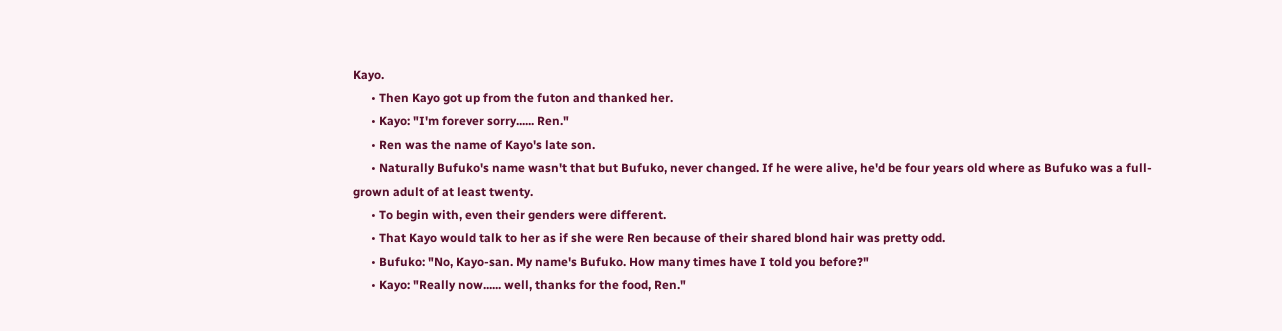Kayo.
      • Then Kayo got up from the futon and thanked her.
      • Kayo: "I'm forever sorry...... Ren."
      • Ren was the name of Kayo's late son.
      • Naturally Bufuko's name wasn't that but Bufuko, never changed. If he were alive, he'd be four years old where as Bufuko was a full-grown adult of at least twenty.
      • To begin with, even their genders were different.
      • That Kayo would talk to her as if she were Ren because of their shared blond hair was pretty odd.
      • Bufuko: "No, Kayo-san. My name's Bufuko. How many times have I told you before?"
      • Kayo: "Really now...... well, thanks for the food, Ren."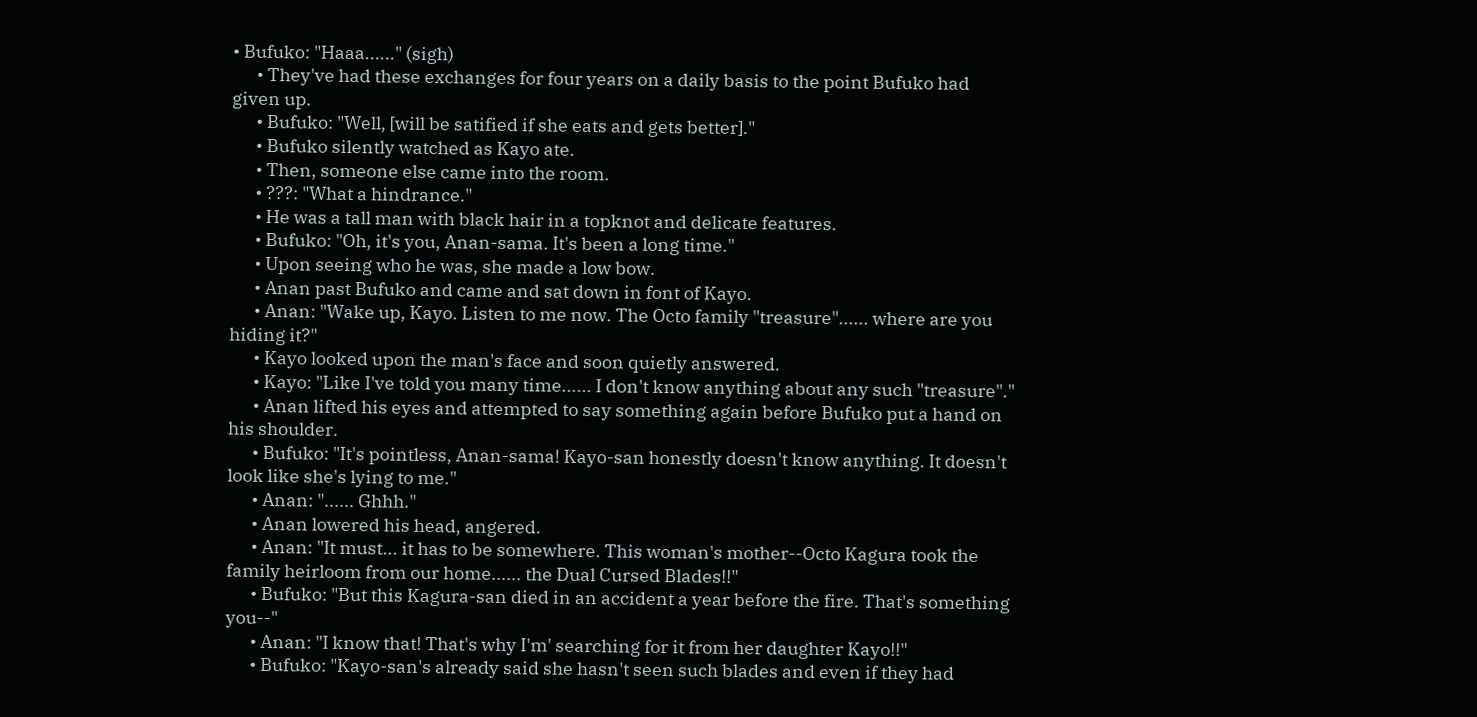• Bufuko: "Haaa......" (sigh)
      • They've had these exchanges for four years on a daily basis to the point Bufuko had given up.
      • Bufuko: "Well, [will be satified if she eats and gets better]."
      • Bufuko silently watched as Kayo ate.
      • Then, someone else came into the room.
      • ???: "What a hindrance."
      • He was a tall man with black hair in a topknot and delicate features.
      • Bufuko: "Oh, it's you, Anan-sama. It's been a long time."
      • Upon seeing who he was, she made a low bow.
      • Anan past Bufuko and came and sat down in font of Kayo.
      • Anan: "Wake up, Kayo. Listen to me now. The Octo family "treasure"...... where are you hiding it?"
      • Kayo looked upon the man's face and soon quietly answered.
      • Kayo: "Like I've told you many time...... I don't know anything about any such "treasure"."
      • Anan lifted his eyes and attempted to say something again before Bufuko put a hand on his shoulder.
      • Bufuko: "It's pointless, Anan-sama! Kayo-san honestly doesn't know anything. It doesn't look like she's lying to me."
      • Anan: "...... Ghhh."
      • Anan lowered his head, angered.
      • Anan: "It must... it has to be somewhere. This woman's mother--Octo Kagura took the family heirloom from our home...... the Dual Cursed Blades!!"
      • Bufuko: "But this Kagura-san died in an accident a year before the fire. That's something you--"
      • Anan: "I know that! That's why I'm' searching for it from her daughter Kayo!!"
      • Bufuko: "Kayo-san's already said she hasn't seen such blades and even if they had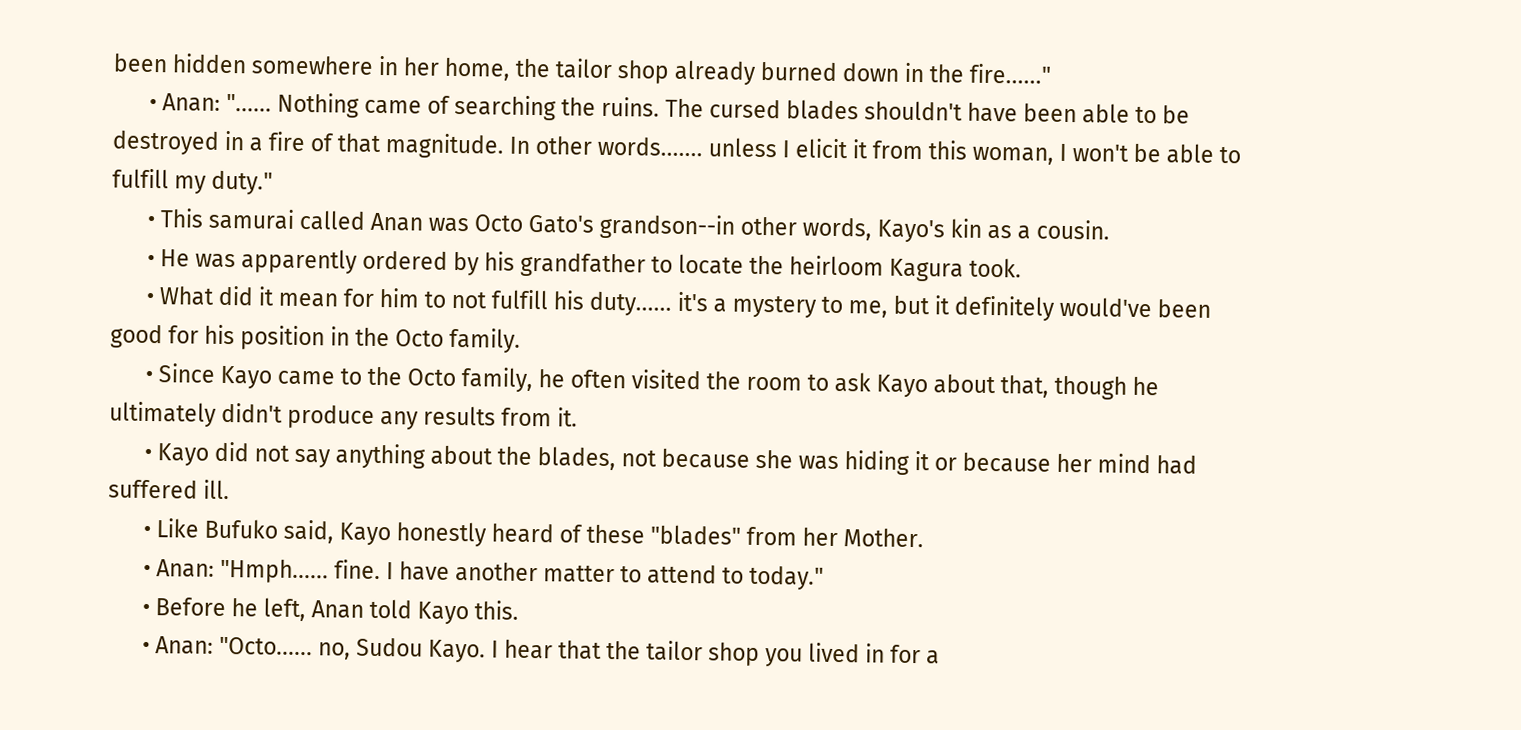been hidden somewhere in her home, the tailor shop already burned down in the fire......"
      • Anan: "...... Nothing came of searching the ruins. The cursed blades shouldn't have been able to be destroyed in a fire of that magnitude. In other words....... unless I elicit it from this woman, I won't be able to fulfill my duty."
      • This samurai called Anan was Octo Gato's grandson--in other words, Kayo's kin as a cousin.
      • He was apparently ordered by his grandfather to locate the heirloom Kagura took.
      • What did it mean for him to not fulfill his duty...... it's a mystery to me, but it definitely would've been good for his position in the Octo family.
      • Since Kayo came to the Octo family, he often visited the room to ask Kayo about that, though he ultimately didn't produce any results from it.
      • Kayo did not say anything about the blades, not because she was hiding it or because her mind had suffered ill.
      • Like Bufuko said, Kayo honestly heard of these "blades" from her Mother.
      • Anan: "Hmph...... fine. I have another matter to attend to today."
      • Before he left, Anan told Kayo this.
      • Anan: "Octo...... no, Sudou Kayo. I hear that the tailor shop you lived in for a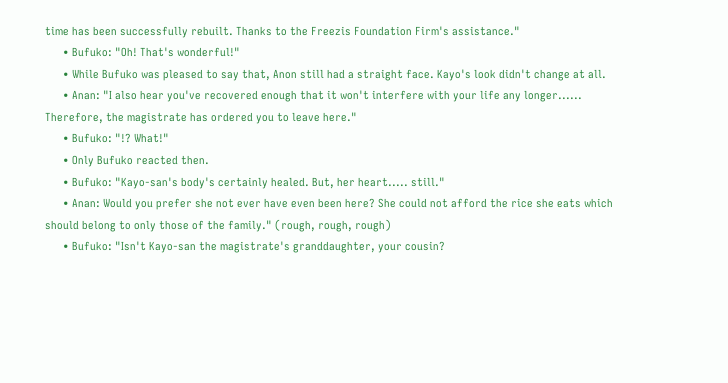time has been successfully rebuilt. Thanks to the Freezis Foundation Firm's assistance."
      • Bufuko: "Oh! That's wonderful!"
      • While Bufuko was pleased to say that, Anon still had a straight face. Kayo's look didn't change at all.
      • Anan: "I also hear you've recovered enough that it won't interfere with your life any longer...... Therefore, the magistrate has ordered you to leave here."
      • Bufuko: "!? What!"
      • Only Bufuko reacted then.
      • Bufuko: "Kayo-san's body's certainly healed. But, her heart..... still."
      • Anan: Would you prefer she not ever have even been here? She could not afford the rice she eats which should belong to only those of the family." (rough, rough, rough)
      • Bufuko: "Isn't Kayo-san the magistrate's granddaughter, your cousin?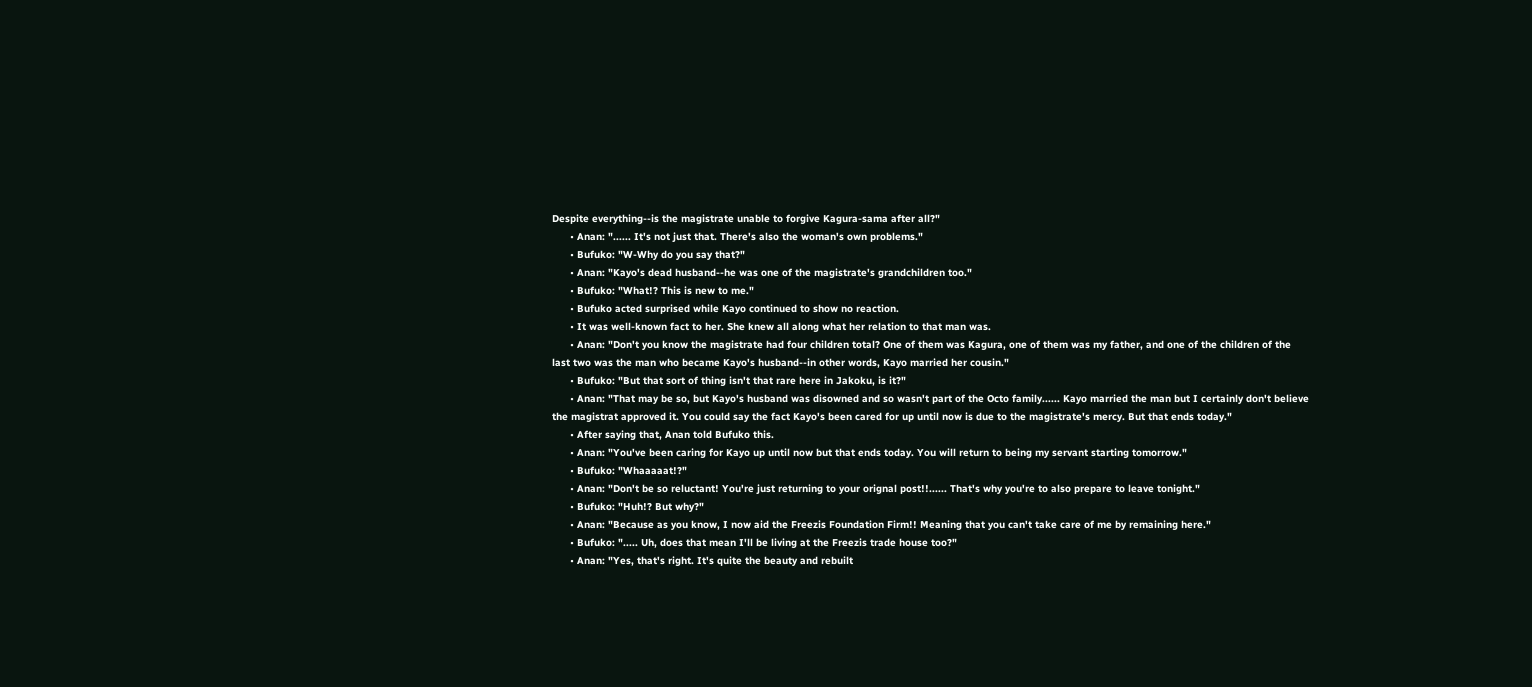Despite everything--is the magistrate unable to forgive Kagura-sama after all?"
      • Anan: "...... It's not just that. There's also the woman's own problems."
      • Bufuko: "W-Why do you say that?"
      • Anan: "Kayo's dead husband--he was one of the magistrate's grandchildren too."
      • Bufuko: "What!? This is new to me."
      • Bufuko acted surprised while Kayo continued to show no reaction.
      • It was well-known fact to her. She knew all along what her relation to that man was.
      • Anan: "Don't you know the magistrate had four children total? One of them was Kagura, one of them was my father, and one of the children of the last two was the man who became Kayo's husband--in other words, Kayo married her cousin."
      • Bufuko: "But that sort of thing isn't that rare here in Jakoku, is it?"
      • Anan: "That may be so, but Kayo's husband was disowned and so wasn't part of the Octo family...... Kayo married the man but I certainly don't believe the magistrat approved it. You could say the fact Kayo's been cared for up until now is due to the magistrate's mercy. But that ends today."
      • After saying that, Anan told Bufuko this.
      • Anan: "You've been caring for Kayo up until now but that ends today. You will return to being my servant starting tomorrow."
      • Bufuko: "Whaaaaat!?"
      • Anan: "Don't be so reluctant! You're just returning to your orignal post!!...... That's why you're to also prepare to leave tonight."
      • Bufuko: "Huh!? But why?"
      • Anan: "Because as you know, I now aid the Freezis Foundation Firm!! Meaning that you can't take care of me by remaining here."
      • Bufuko: "..... Uh, does that mean I'll be living at the Freezis trade house too?"
      • Anan: "Yes, that's right. It's quite the beauty and rebuilt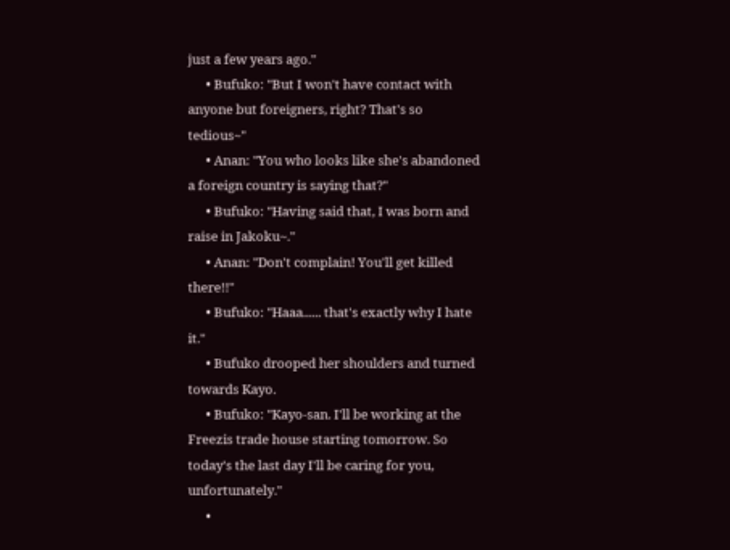just a few years ago."
      • Bufuko: "But I won't have contact with anyone but foreigners, right? That's so tedious~"
      • Anan: "You who looks like she's abandoned a foreign country is saying that?"
      • Bufuko: "Having said that, I was born and raise in Jakoku~."
      • Anan: "Don't complain! You'll get killed there!!"
      • Bufuko: "Haaa...... that's exactly why I hate it."
      • Bufuko drooped her shoulders and turned towards Kayo.
      • Bufuko: "Kayo-san. I'll be working at the Freezis trade house starting tomorrow. So today's the last day I'll be caring for you, unfortunately."
      •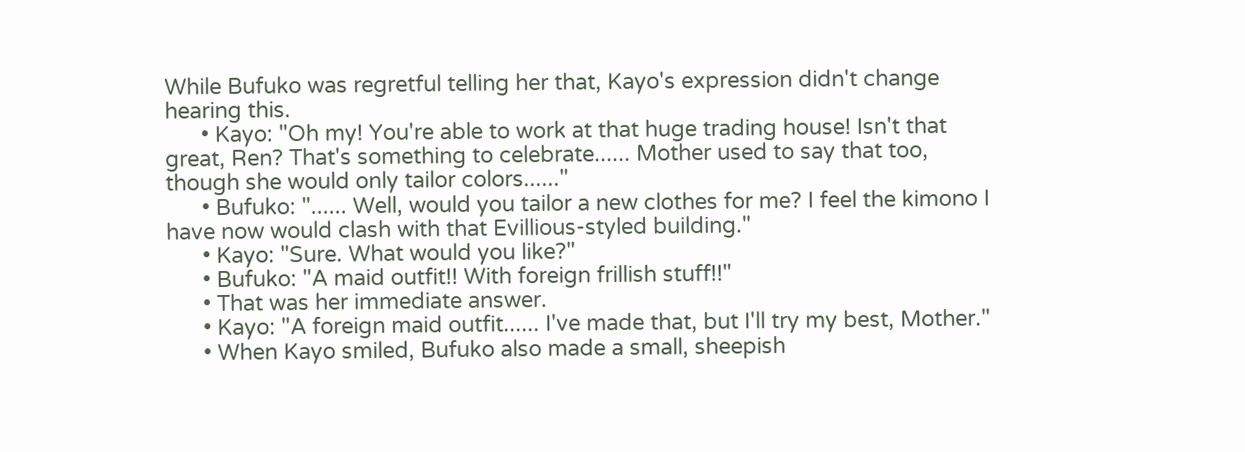While Bufuko was regretful telling her that, Kayo's expression didn't change hearing this.
      • Kayo: "Oh my! You're able to work at that huge trading house! Isn't that great, Ren? That's something to celebrate...... Mother used to say that too, though she would only tailor colors......"
      • Bufuko: "...... Well, would you tailor a new clothes for me? I feel the kimono I have now would clash with that Evillious-styled building."
      • Kayo: "Sure. What would you like?"
      • Bufuko: "A maid outfit!! With foreign frillish stuff!!"
      • That was her immediate answer.
      • Kayo: "A foreign maid outfit...... I've made that, but I'll try my best, Mother."
      • When Kayo smiled, Bufuko also made a small, sheepish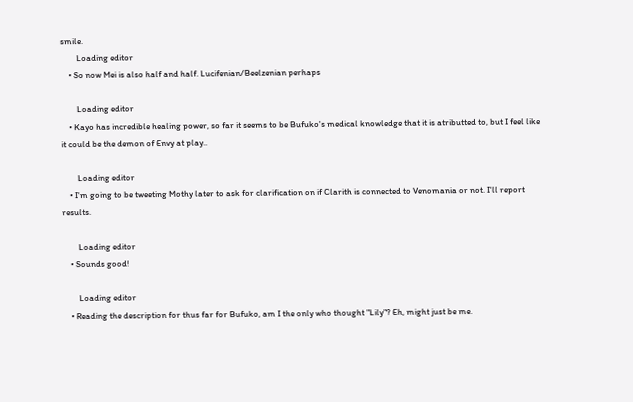smile.
        Loading editor
    • So now Mei is also half and half. Lucifenian/Beelzenian perhaps

        Loading editor
    • Kayo has incredible healing power, so far it seems to be Bufuko's medical knowledge that it is atributted to, but I feel like it could be the demon of Envy at play..

        Loading editor
    • I'm going to be tweeting Mothy later to ask for clarification on if Clarith is connected to Venomania or not. I'll report results.

        Loading editor
    • Sounds good!

        Loading editor
    • Reading the description for thus far for Bufuko, am I the only who thought "Lily"? Eh, might just be me.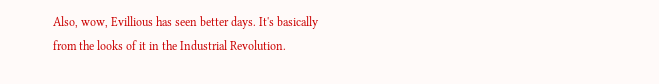Also, wow, Evillious has seen better days. It's basically from the looks of it in the Industrial Revolution.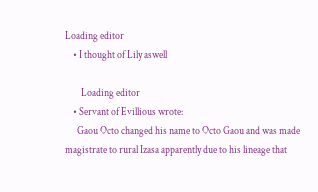Loading editor
    • I thought of Lily aswell

        Loading editor
    • Servant of Evillious wrote:
      Gaou Octo changed his name to Octo Gaou and was made magistrate to rural Izasa apparently due to his lineage that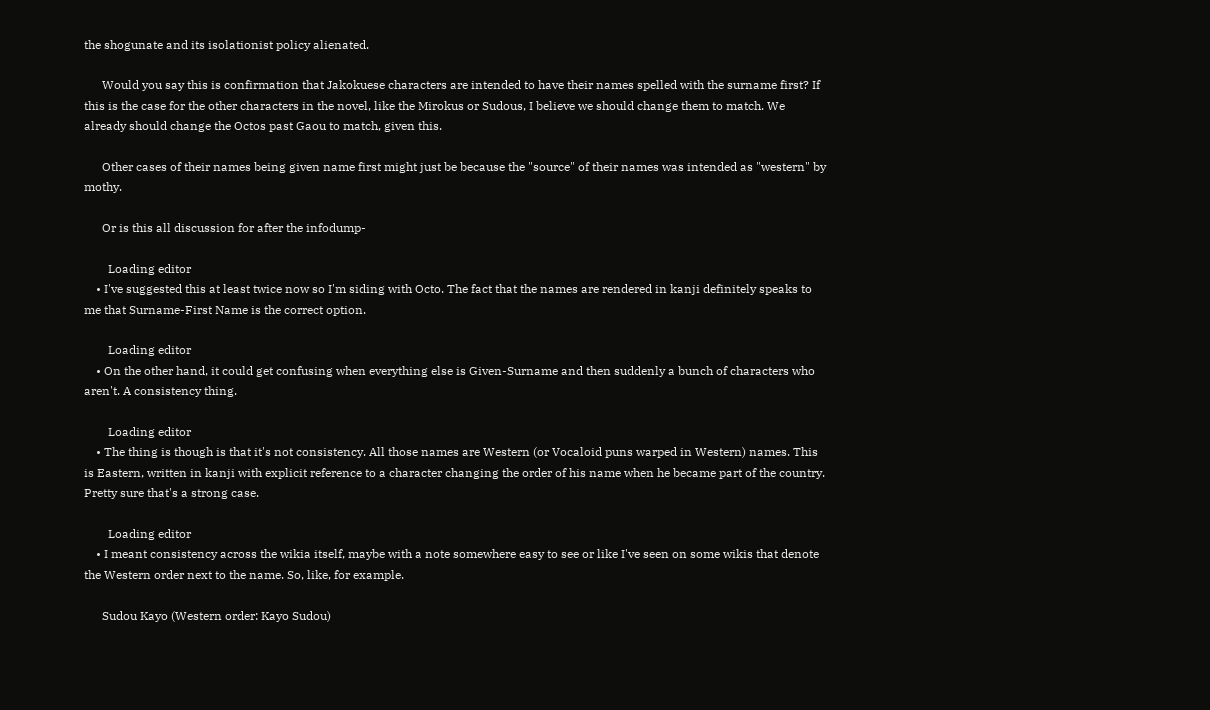the shogunate and its isolationist policy alienated.

      Would you say this is confirmation that Jakokuese characters are intended to have their names spelled with the surname first? If this is the case for the other characters in the novel, like the Mirokus or Sudous, I believe we should change them to match. We already should change the Octos past Gaou to match, given this.

      Other cases of their names being given name first might just be because the "source" of their names was intended as "western" by mothy.

      Or is this all discussion for after the infodump-

        Loading editor
    • I've suggested this at least twice now so I'm siding with Octo. The fact that the names are rendered in kanji definitely speaks to me that Surname-First Name is the correct option.

        Loading editor
    • On the other hand, it could get confusing when everything else is Given-Surname and then suddenly a bunch of characters who aren't. A consistency thing.

        Loading editor
    • The thing is though is that it's not consistency. All those names are Western (or Vocaloid puns warped in Western) names. This is Eastern, written in kanji with explicit reference to a character changing the order of his name when he became part of the country. Pretty sure that's a strong case.

        Loading editor
    • I meant consistency across the wikia itself, maybe with a note somewhere easy to see or like I've seen on some wikis that denote the Western order next to the name. So, like, for example.

      Sudou Kayo (Western order: Kayo Sudou)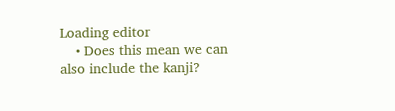Loading editor
    • Does this mean we can also include the kanji?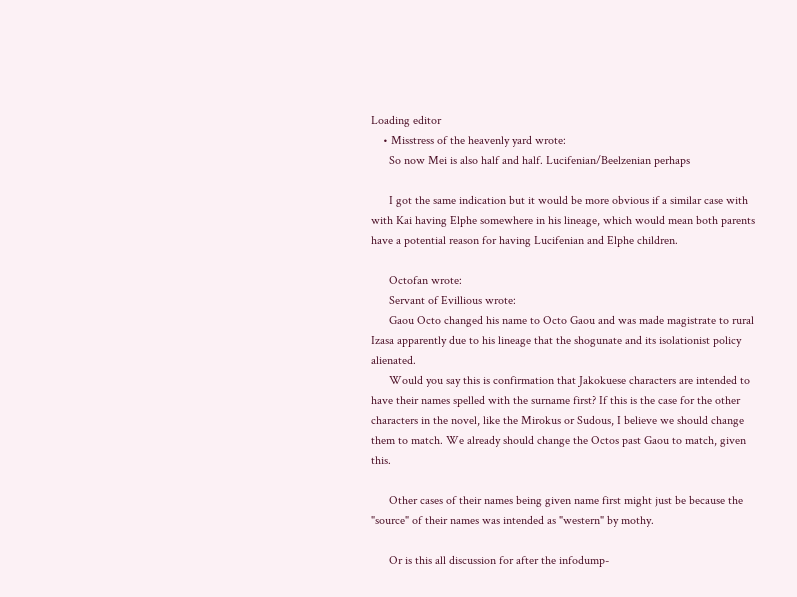Loading editor
    • Misstress of the heavenly yard wrote:
      So now Mei is also half and half. Lucifenian/Beelzenian perhaps

      I got the same indication but it would be more obvious if a similar case with with Kai having Elphe somewhere in his lineage, which would mean both parents have a potential reason for having Lucifenian and Elphe children.

      Octofan wrote:
      Servant of Evillious wrote:
      Gaou Octo changed his name to Octo Gaou and was made magistrate to rural Izasa apparently due to his lineage that the shogunate and its isolationist policy alienated.
      Would you say this is confirmation that Jakokuese characters are intended to have their names spelled with the surname first? If this is the case for the other characters in the novel, like the Mirokus or Sudous, I believe we should change them to match. We already should change the Octos past Gaou to match, given this.

      Other cases of their names being given name first might just be because the "source" of their names was intended as "western" by mothy.

      Or is this all discussion for after the infodump-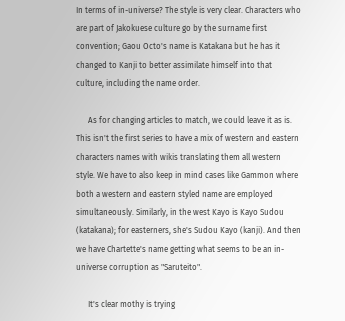In terms of in-universe? The style is very clear. Characters who are part of Jakokuese culture go by the surname first convention; Gaou Octo's name is Katakana but he has it changed to Kanji to better assimilate himself into that culture, including the name order.

      As for changing articles to match, we could leave it as is. This isn't the first series to have a mix of western and eastern characters names with wikis translating them all western style. We have to also keep in mind cases like Gammon where both a western and eastern styled name are employed simultaneously. Similarly, in the west Kayo is Kayo Sudou (katakana); for easterners, she's Sudou Kayo (kanji). And then we have Chartette's name getting what seems to be an in-universe corruption as "Saruteito".

      It's clear mothy is trying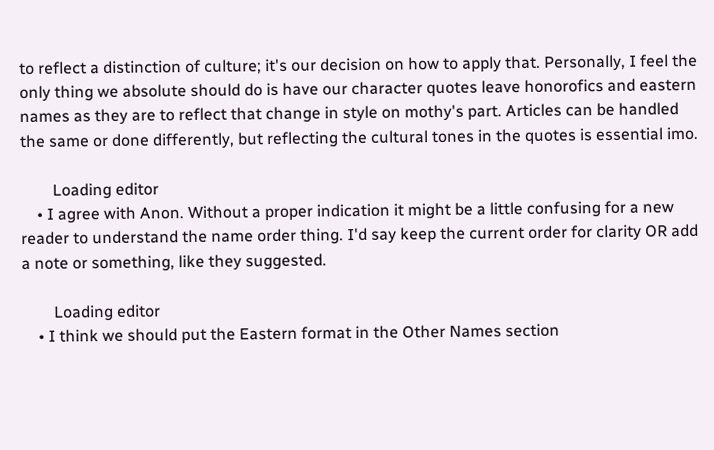to reflect a distinction of culture; it's our decision on how to apply that. Personally, I feel the only thing we absolute should do is have our character quotes leave honorofics and eastern names as they are to reflect that change in style on mothy's part. Articles can be handled the same or done differently, but reflecting the cultural tones in the quotes is essential imo.

        Loading editor
    • I agree with Anon. Without a proper indication it might be a little confusing for a new reader to understand the name order thing. I'd say keep the current order for clarity OR add a note or something, like they suggested.

        Loading editor
    • I think we should put the Eastern format in the Other Names section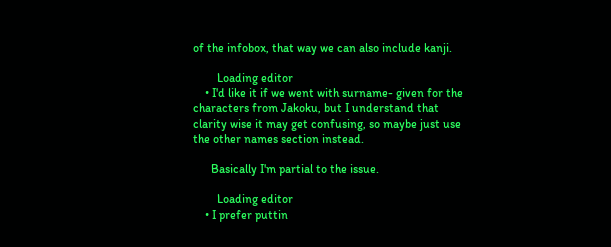of the infobox, that way we can also include kanji.

        Loading editor
    • I'd like it if we went with surname- given for the characters from Jakoku, but I understand that clarity wise it may get confusing, so maybe just use the other names section instead.

      Basically I'm partial to the issue.

        Loading editor
    • I prefer puttin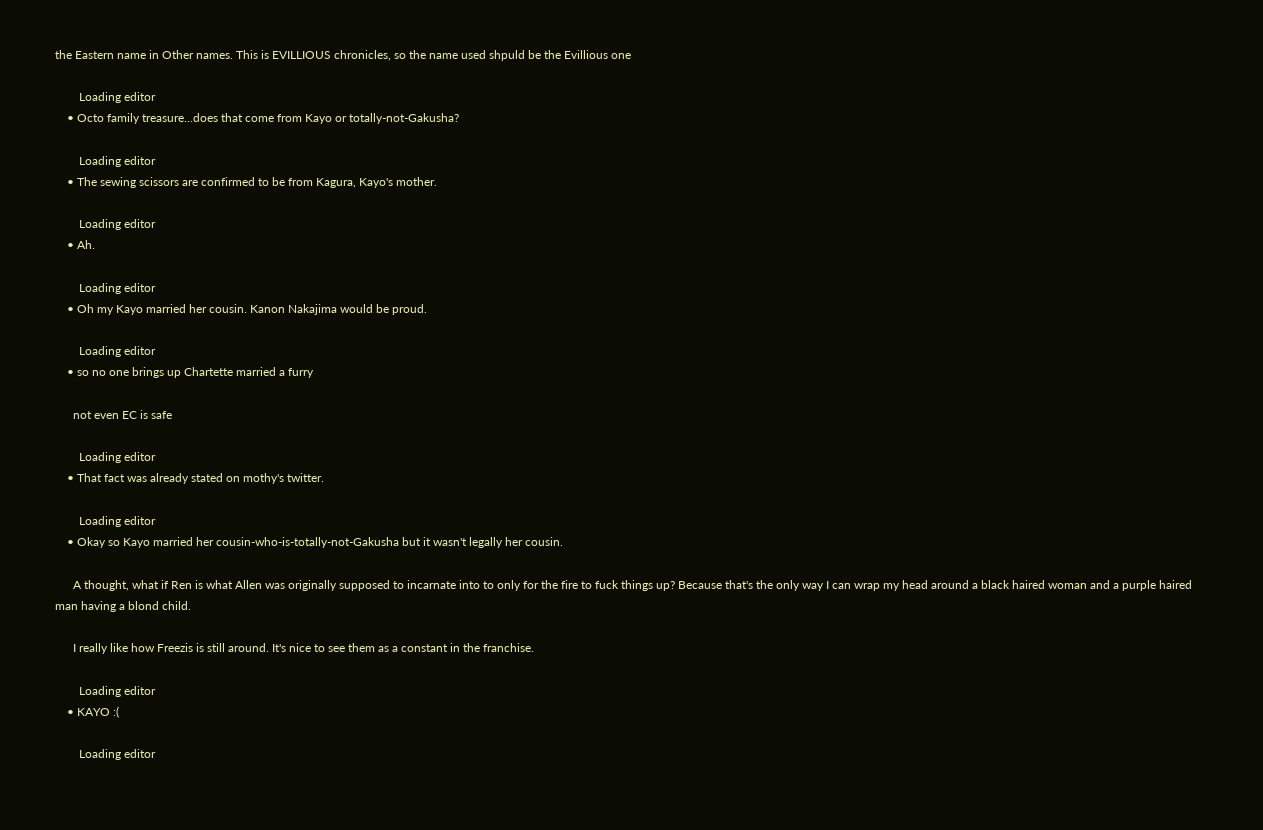the Eastern name in Other names. This is EVILLIOUS chronicles, so the name used shpuld be the Evillious one

        Loading editor
    • Octo family treasure...does that come from Kayo or totally-not-Gakusha?

        Loading editor
    • The sewing scissors are confirmed to be from Kagura, Kayo's mother.

        Loading editor
    • Ah.

        Loading editor
    • Oh my Kayo married her cousin. Kanon Nakajima would be proud.

        Loading editor
    • so no one brings up Chartette married a furry

      not even EC is safe

        Loading editor
    • That fact was already stated on mothy's twitter.

        Loading editor
    • Okay so Kayo married her cousin-who-is-totally-not-Gakusha but it wasn't legally her cousin.

      A thought, what if Ren is what Allen was originally supposed to incarnate into to only for the fire to fuck things up? Because that's the only way I can wrap my head around a black haired woman and a purple haired man having a blond child.

      I really like how Freezis is still around. It's nice to see them as a constant in the franchise.

        Loading editor
    • KAYO :(

        Loading editor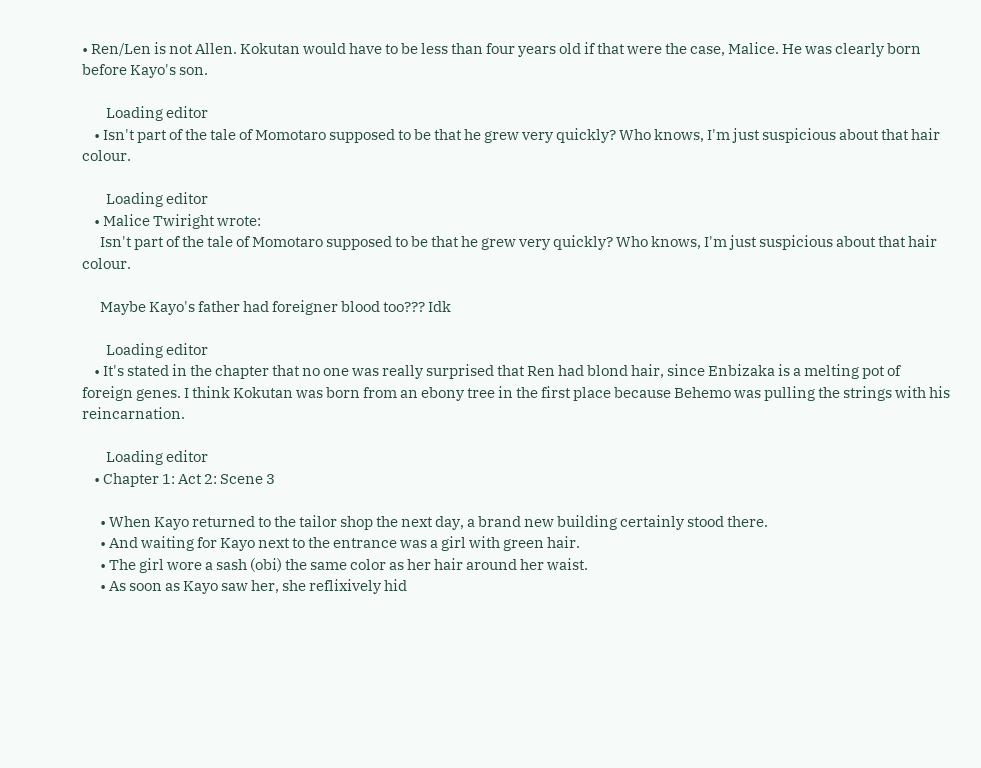• Ren/Len is not Allen. Kokutan would have to be less than four years old if that were the case, Malice. He was clearly born before Kayo's son.

        Loading editor
    • Isn't part of the tale of Momotaro supposed to be that he grew very quickly? Who knows, I'm just suspicious about that hair colour.

        Loading editor
    • Malice Twiright wrote:
      Isn't part of the tale of Momotaro supposed to be that he grew very quickly? Who knows, I'm just suspicious about that hair colour.

      Maybe Kayo's father had foreigner blood too??? Idk

        Loading editor
    • It's stated in the chapter that no one was really surprised that Ren had blond hair, since Enbizaka is a melting pot of foreign genes. I think Kokutan was born from an ebony tree in the first place because Behemo was pulling the strings with his reincarnation.

        Loading editor
    • Chapter 1: Act 2: Scene 3

      • When Kayo returned to the tailor shop the next day, a brand new building certainly stood there.
      • And waiting for Kayo next to the entrance was a girl with green hair.
      • The girl wore a sash (obi) the same color as her hair around her waist.
      • As soon as Kayo saw her, she reflixively hid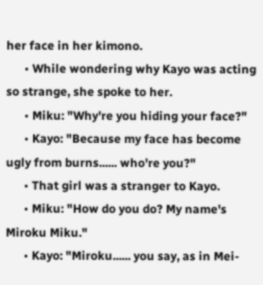her face in her kimono.
      • While wondering why Kayo was acting so strange, she spoke to her.
      • Miku: "Why're you hiding your face?"
      • Kayo: "Because my face has become ugly from burns...... who're you?"
      • That girl was a stranger to Kayo.
      • Miku: "How do you do? My name's Miroku Miku."
      • Kayo: "Miroku...... you say, as in Mei-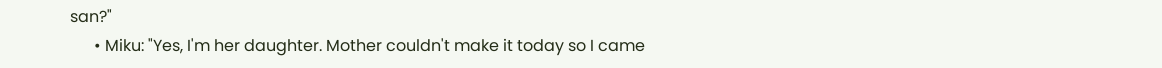san?"
      • Miku: "Yes, I'm her daughter. Mother couldn't make it today so I came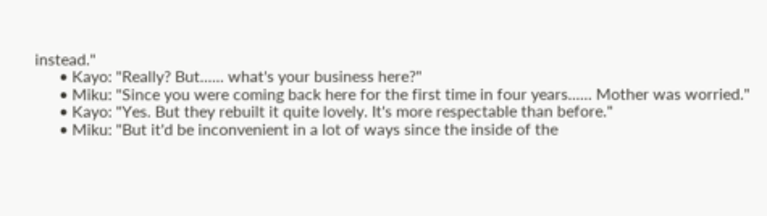instead."
      • Kayo: "Really? But...... what's your business here?"
      • Miku: "Since you were coming back here for the first time in four years...... Mother was worried."
      • Kayo: "Yes. But they rebuilt it quite lovely. It's more respectable than before."
      • Miku: "But it'd be inconvenient in a lot of ways since the inside of the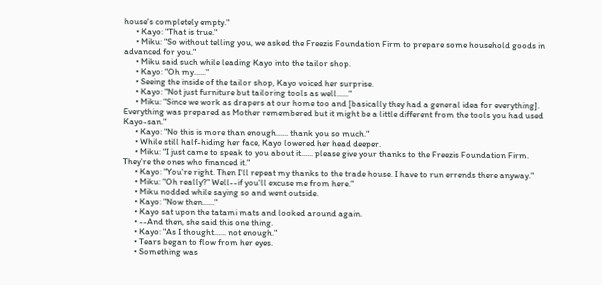house's completely empty."
      • Kayo: "That is true."
      • Miku: "So without telling you, we asked the Freezis Foundation Firm to prepare some household goods in advanced for you."
      • Miku said such while leading Kayo into the tailor shop.
      • Kayo: "Oh my......"
      • Seeing the inside of the tailor shop, Kayo voiced her surprise.
      • Kayo: "Not just furniture but tailoring tools as well......"
      • Miku: "Since we work as drapers at our home too and [basically they had a general idea for everything]. Everything was prepared as Mother remembered but it might be a little different from the tools you had used Kayo-san."
      • Kayo: "No this is more than enough...... thank you so much."
      • While still half-hiding her face, Kayo lowered her head deeper.
      • Miku: "I just came to speak to you about it...... please give your thanks to the Freezis Foundation Firm. They're the ones who financed it."
      • Kayo: "You're right. Then I'll repeat my thanks to the trade house. I have to run errends there anyway."
      • Miku: "Oh really?" Well--if you'll excuse me from here."
      • Miku nodded while saying so and went outside.
      • Kayo: "Now then......"
      • Kayo sat upon the tatami mats and looked around again.
      • --And then, she said this one thing.
      • Kayo: "As I thought...... not enough."
      • Tears began to flow from her eyes.
      • Something was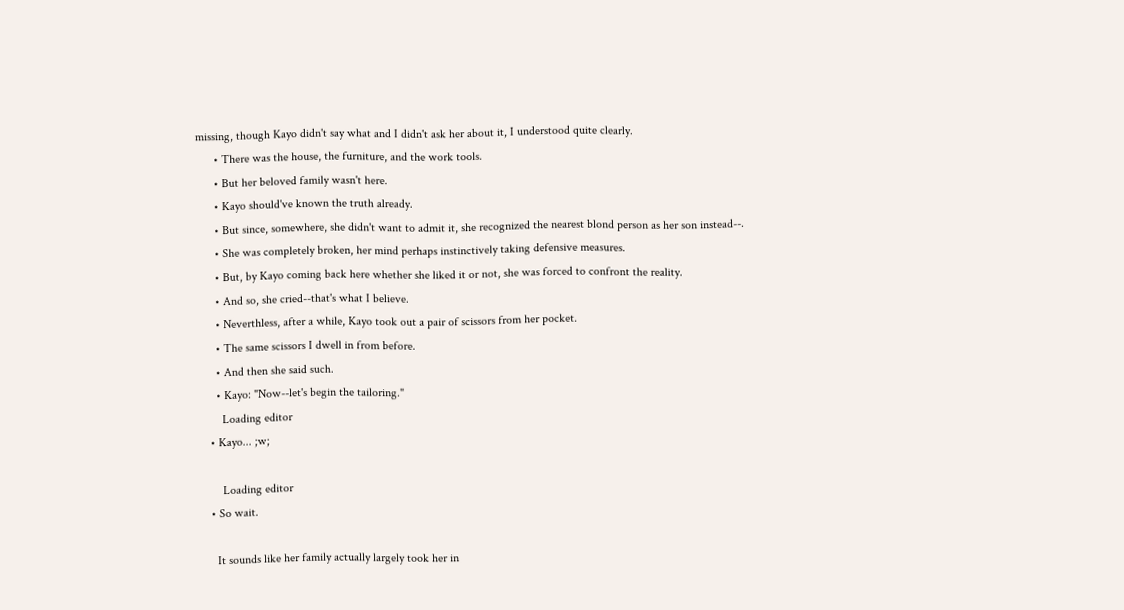missing, though Kayo didn't say what and I didn't ask her about it, I understood quite clearly.
      • There was the house, the furniture, and the work tools.
      • But her beloved family wasn't here.
      • Kayo should've known the truth already.
      • But since, somewhere, she didn't want to admit it, she recognized the nearest blond person as her son instead--.
      • She was completely broken, her mind perhaps instinctively taking defensive measures.
      • But, by Kayo coming back here whether she liked it or not, she was forced to confront the reality.
      • And so, she cried--that's what I believe.
      • Neverthless, after a while, Kayo took out a pair of scissors from her pocket.
      • The same scissors I dwell in from before.
      • And then she said such.
      • Kayo: "Now--let's begin the tailoring."
        Loading editor
    • Kayo... ;w;

        Loading editor
    • So wait.

      It sounds like her family actually largely took her in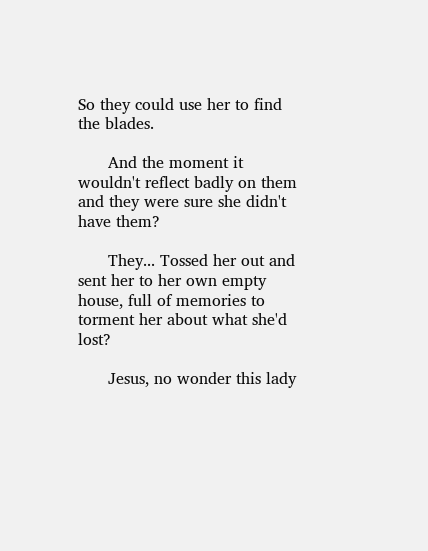So they could use her to find the blades.

      And the moment it wouldn't reflect badly on them and they were sure she didn't have them?

      They... Tossed her out and sent her to her own empty house, full of memories to torment her about what she'd lost?

      Jesus, no wonder this lady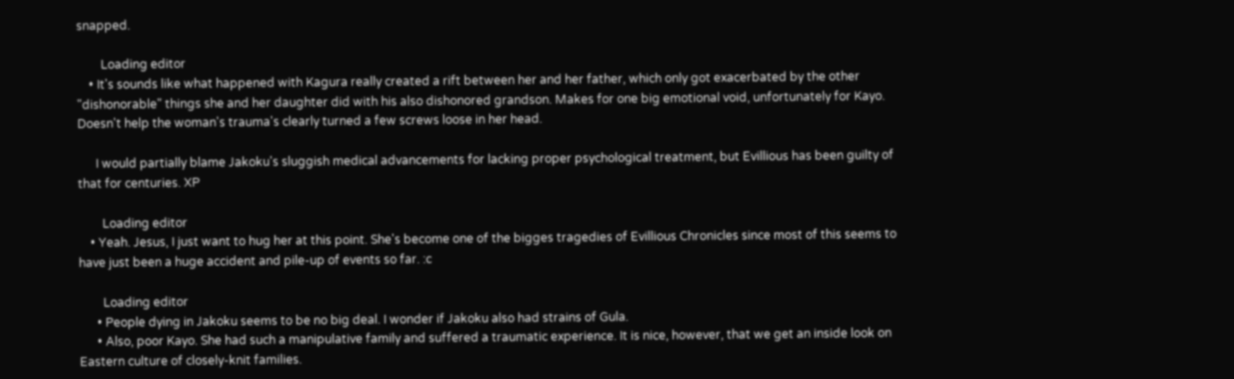snapped.

        Loading editor
    • It's sounds like what happened with Kagura really created a rift between her and her father, which only got exacerbated by the other "dishonorable" things she and her daughter did with his also dishonored grandson. Makes for one big emotional void, unfortunately for Kayo. Doesn't help the woman's trauma's clearly turned a few screws loose in her head.

      I would partially blame Jakoku's sluggish medical advancements for lacking proper psychological treatment, but Evillious has been guilty of that for centuries. XP

        Loading editor
    • Yeah. Jesus, I just want to hug her at this point. She's become one of the bigges tragedies of Evillious Chronicles since most of this seems to have just been a huge accident and pile-up of events so far. :c

        Loading editor
      • People dying in Jakoku seems to be no big deal. I wonder if Jakoku also had strains of Gula.
      • Also, poor Kayo. She had such a manipulative family and suffered a traumatic experience. It is nice, however, that we get an inside look on Eastern culture of closely-knit families.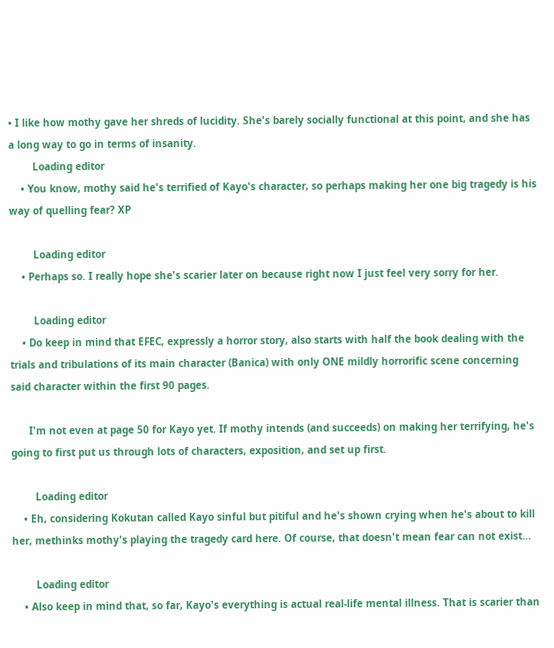• I like how mothy gave her shreds of lucidity. She's barely socially functional at this point, and she has a long way to go in terms of insanity.
        Loading editor
    • You know, mothy said he's terrified of Kayo's character, so perhaps making her one big tragedy is his way of quelling fear? XP

        Loading editor
    • Perhaps so. I really hope she's scarier later on because right now I just feel very sorry for her.

        Loading editor
    • Do keep in mind that EFEC, expressly a horror story, also starts with half the book dealing with the trials and tribulations of its main character (Banica) with only ONE mildly horrorific scene concerning said character within the first 90 pages.

      I'm not even at page 50 for Kayo yet. If mothy intends (and succeeds) on making her terrifying, he's going to first put us through lots of characters, exposition, and set up first.

        Loading editor
    • Eh, considering Kokutan called Kayo sinful but pitiful and he's shown crying when he's about to kill her, methinks mothy's playing the tragedy card here. Of course, that doesn't mean fear can not exist...

        Loading editor
    • Also keep in mind that, so far, Kayo's everything is actual real-life mental illness. That is scarier than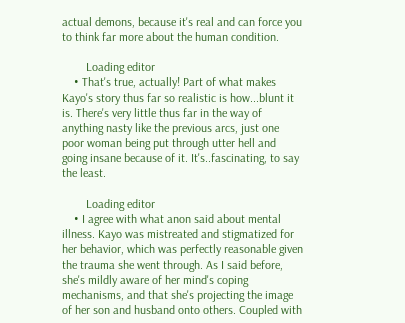actual demons, because it's real and can force you to think far more about the human condition.

        Loading editor
    • That's true, actually! Part of what makes Kayo's story thus far so realistic is how...blunt it is. There's very little thus far in the way of anything nasty like the previous arcs, just one poor woman being put through utter hell and going insane because of it. It's..fascinating, to say the least.

        Loading editor
    • I agree with what anon said about mental illness. Kayo was mistreated and stigmatized for her behavior, which was perfectly reasonable given the trauma she went through. As I said before, she's mildly aware of her mind's coping mechanisms, and that she's projecting the image of her son and husband onto others. Coupled with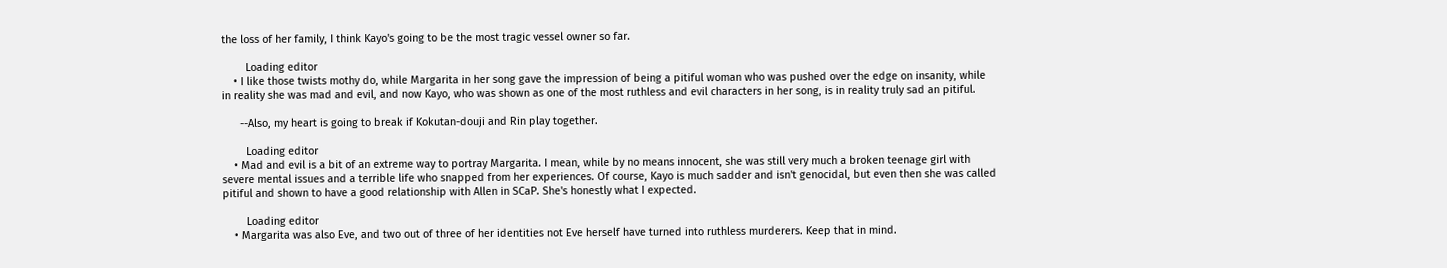the loss of her family, I think Kayo's going to be the most tragic vessel owner so far.

        Loading editor
    • I like those twists mothy do, while Margarita in her song gave the impression of being a pitiful woman who was pushed over the edge on insanity, while in reality she was mad and evil, and now Kayo, who was shown as one of the most ruthless and evil characters in her song, is in reality truly sad an pitiful.

      --Also, my heart is going to break if Kokutan-douji and Rin play together.

        Loading editor
    • Mad and evil is a bit of an extreme way to portray Margarita. I mean, while by no means innocent, she was still very much a broken teenage girl with severe mental issues and a terrible life who snapped from her experiences. Of course, Kayo is much sadder and isn't genocidal, but even then she was called pitiful and shown to have a good relationship with Allen in SCaP. She's honestly what I expected.

        Loading editor
    • Margarita was also Eve, and two out of three of her identities not Eve herself have turned into ruthless murderers. Keep that in mind.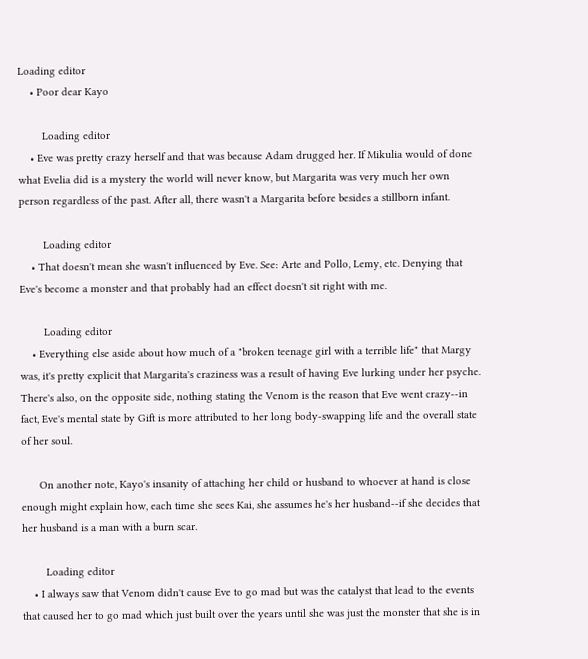Loading editor
    • Poor dear Kayo

        Loading editor
    • Eve was pretty crazy herself and that was because Adam drugged her. If Mikulia would of done what Evelia did is a mystery the world will never know, but Margarita was very much her own person regardless of the past. After all, there wasn't a Margarita before besides a stillborn infant.

        Loading editor
    • That doesn't mean she wasn't influenced by Eve. See: Arte and Pollo, Lemy, etc. Denying that Eve's become a monster and that probably had an effect doesn't sit right with me.

        Loading editor
    • Everything else aside about how much of a "broken teenage girl with a terrible life" that Margy was, it's pretty explicit that Margarita's craziness was a result of having Eve lurking under her psyche. There's also, on the opposite side, nothing stating the Venom is the reason that Eve went crazy--in fact, Eve's mental state by Gift is more attributed to her long body-swapping life and the overall state of her soul.

      On another note, Kayo's insanity of attaching her child or husband to whoever at hand is close enough might explain how, each time she sees Kai, she assumes he's her husband--if she decides that her husband is a man with a burn scar.

        Loading editor
    • I always saw that Venom didn't cause Eve to go mad but was the catalyst that lead to the events that caused her to go mad which just built over the years until she was just the monster that she is in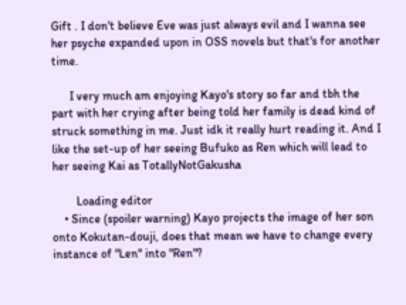Gift . I don't believe Eve was just always evil and I wanna see her psyche expanded upon in OSS novels but that's for another time.

      I very much am enjoying Kayo's story so far and tbh the part with her crying after being told her family is dead kind of struck something in me. Just idk it really hurt reading it. And I like the set-up of her seeing Bufuko as Ren which will lead to her seeing Kai as TotallyNotGakusha

        Loading editor
    • Since (spoiler warning) Kayo projects the image of her son onto Kokutan-douji, does that mean we have to change every instance of "Len" into "Ren"?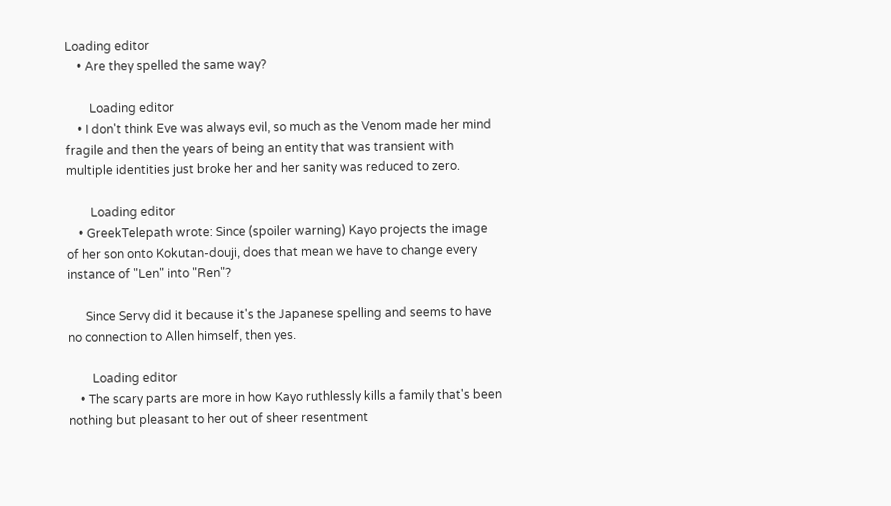Loading editor
    • Are they spelled the same way?

        Loading editor
    • I don't think Eve was always evil, so much as the Venom made her mind fragile and then the years of being an entity that was transient with multiple identities just broke her and her sanity was reduced to zero.

        Loading editor
    • GreekTelepath wrote: Since (spoiler warning) Kayo projects the image of her son onto Kokutan-douji, does that mean we have to change every instance of "Len" into "Ren"?

      Since Servy did it because it's the Japanese spelling and seems to have no connection to Allen himself, then yes.

        Loading editor
    • The scary parts are more in how Kayo ruthlessly kills a family that's been nothing but pleasant to her out of sheer resentment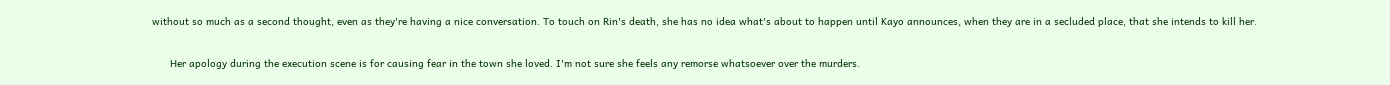without so much as a second thought, even as they're having a nice conversation. To touch on Rin's death, she has no idea what's about to happen until Kayo announces, when they are in a secluded place, that she intends to kill her.

      Her apology during the execution scene is for causing fear in the town she loved. I'm not sure she feels any remorse whatsoever over the murders.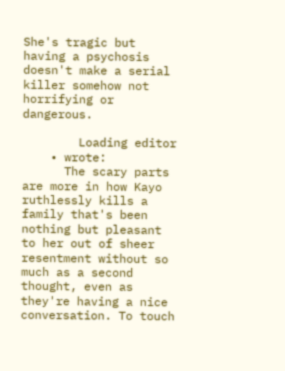She's tragic but having a psychosis doesn't make a serial killer somehow not horrifying or dangerous.

        Loading editor
    • wrote:
      The scary parts are more in how Kayo ruthlessly kills a family that's been nothing but pleasant to her out of sheer resentment without so much as a second thought, even as they're having a nice conversation. To touch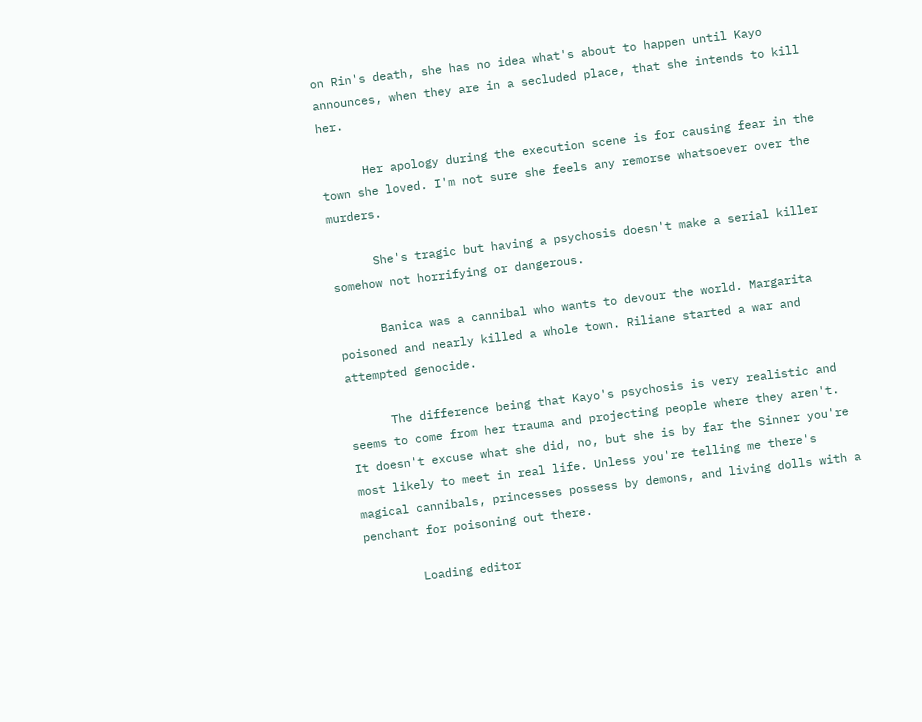on Rin's death, she has no idea what's about to happen until Kayo announces, when they are in a secluded place, that she intends to kill her.

      Her apology during the execution scene is for causing fear in the town she loved. I'm not sure she feels any remorse whatsoever over the murders.

      She's tragic but having a psychosis doesn't make a serial killer somehow not horrifying or dangerous.

      Banica was a cannibal who wants to devour the world. Margarita poisoned and nearly killed a whole town. Riliane started a war and attempted genocide.

      The difference being that Kayo's psychosis is very realistic and seems to come from her trauma and projecting people where they aren't. It doesn't excuse what she did, no, but she is by far the Sinner you're most likely to meet in real life. Unless you're telling me there's magical cannibals, princesses possess by demons, and living dolls with a penchant for poisoning out there.

        Loading editor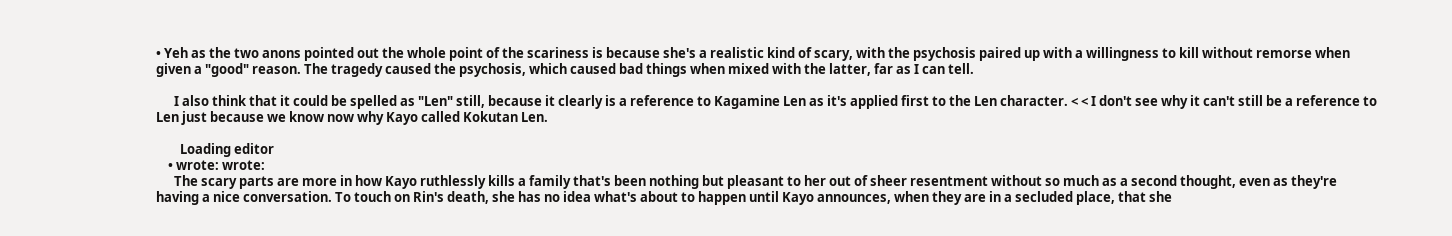• Yeh as the two anons pointed out the whole point of the scariness is because she's a realistic kind of scary, with the psychosis paired up with a willingness to kill without remorse when given a "good" reason. The tragedy caused the psychosis, which caused bad things when mixed with the latter, far as I can tell.

      I also think that it could be spelled as "Len" still, because it clearly is a reference to Kagamine Len as it's applied first to the Len character. < < I don't see why it can't still be a reference to Len just because we know now why Kayo called Kokutan Len.

        Loading editor
    • wrote: wrote:
      The scary parts are more in how Kayo ruthlessly kills a family that's been nothing but pleasant to her out of sheer resentment without so much as a second thought, even as they're having a nice conversation. To touch on Rin's death, she has no idea what's about to happen until Kayo announces, when they are in a secluded place, that she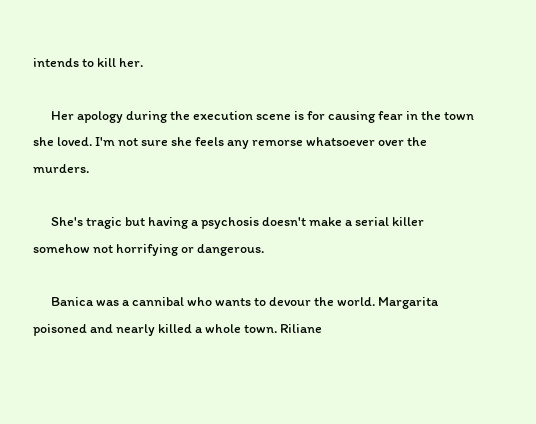intends to kill her.

      Her apology during the execution scene is for causing fear in the town she loved. I'm not sure she feels any remorse whatsoever over the murders.

      She's tragic but having a psychosis doesn't make a serial killer somehow not horrifying or dangerous.

      Banica was a cannibal who wants to devour the world. Margarita poisoned and nearly killed a whole town. Riliane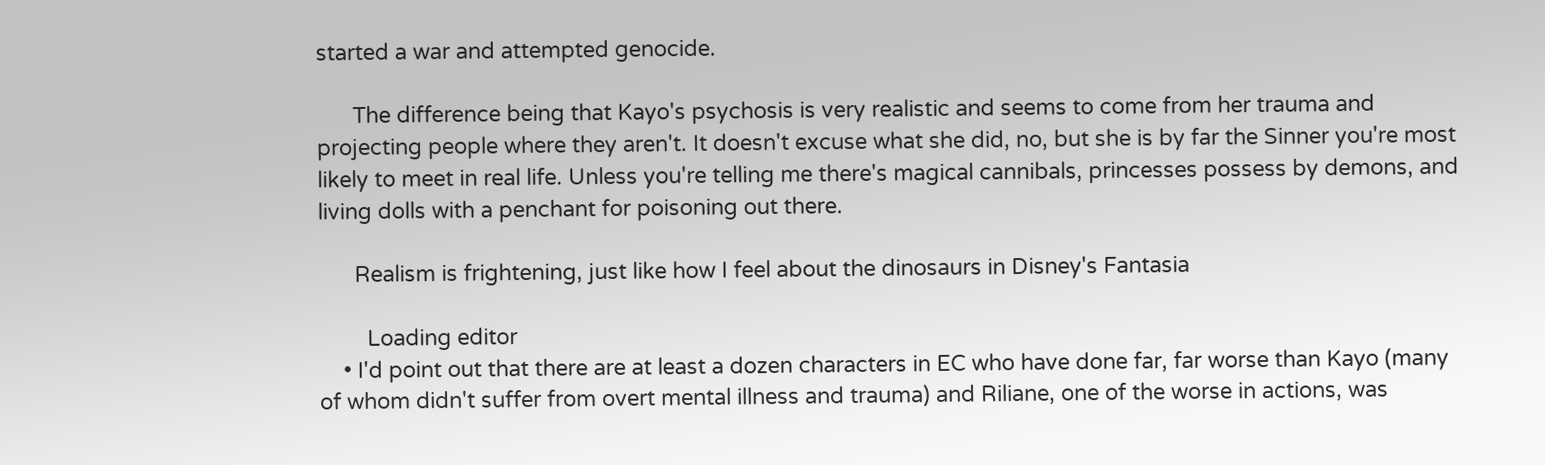started a war and attempted genocide.

      The difference being that Kayo's psychosis is very realistic and seems to come from her trauma and projecting people where they aren't. It doesn't excuse what she did, no, but she is by far the Sinner you're most likely to meet in real life. Unless you're telling me there's magical cannibals, princesses possess by demons, and living dolls with a penchant for poisoning out there.

      Realism is frightening, just like how I feel about the dinosaurs in Disney's Fantasia

        Loading editor
    • I'd point out that there are at least a dozen characters in EC who have done far, far worse than Kayo (many of whom didn't suffer from overt mental illness and trauma) and Riliane, one of the worse in actions, was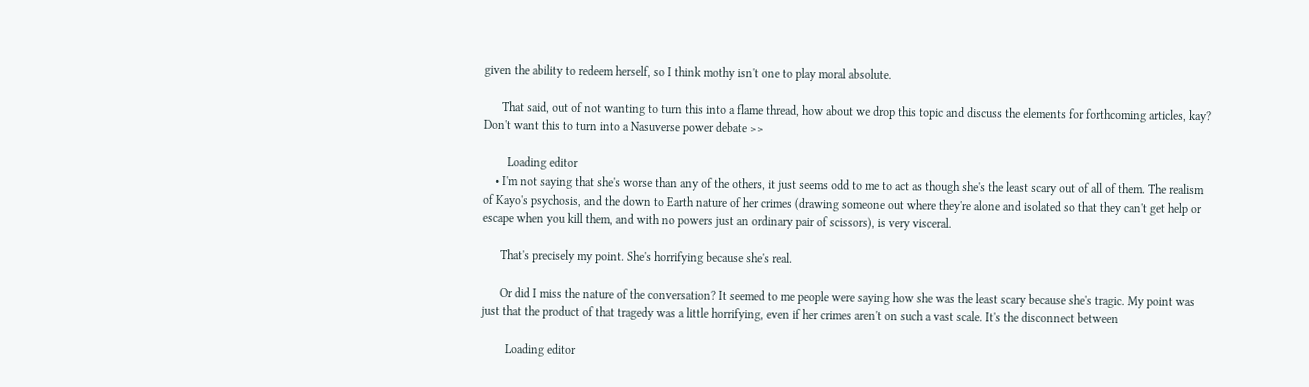given the ability to redeem herself, so I think mothy isn't one to play moral absolute.

      That said, out of not wanting to turn this into a flame thread, how about we drop this topic and discuss the elements for forthcoming articles, kay? Don't want this to turn into a Nasuverse power debate >>

        Loading editor
    • I'm not saying that she's worse than any of the others, it just seems odd to me to act as though she's the least scary out of all of them. The realism of Kayo's psychosis, and the down to Earth nature of her crimes (drawing someone out where they're alone and isolated so that they can't get help or escape when you kill them, and with no powers just an ordinary pair of scissors), is very visceral.

      That's precisely my point. She's horrifying because she's real.

      Or did I miss the nature of the conversation? It seemed to me people were saying how she was the least scary because she's tragic. My point was just that the product of that tragedy was a little horrifying, even if her crimes aren't on such a vast scale. It's the disconnect between

        Loading editor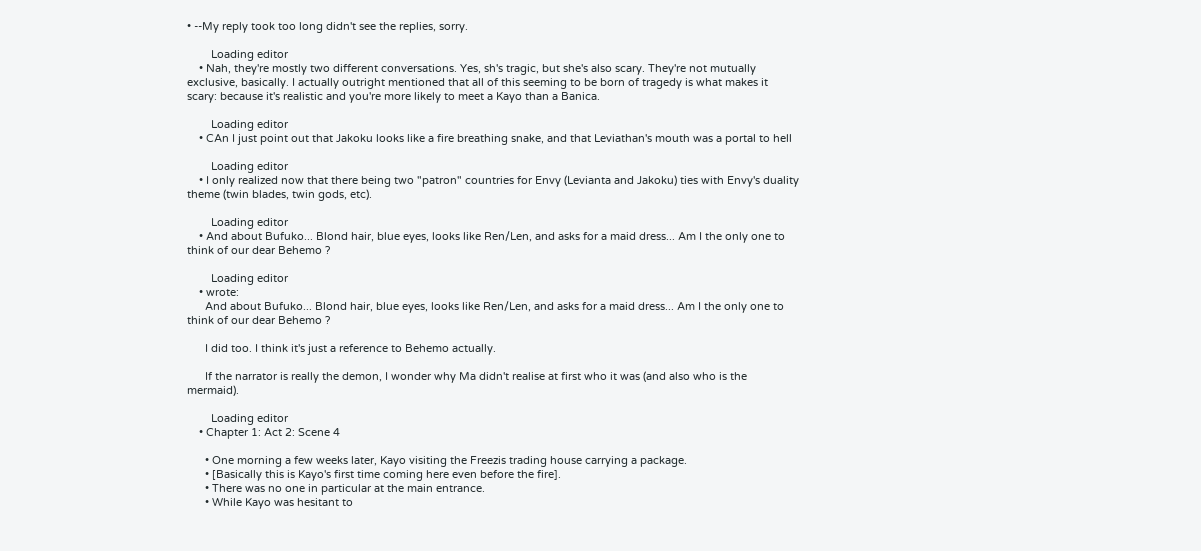• --My reply took too long didn't see the replies, sorry.

        Loading editor
    • Nah, they're mostly two different conversations. Yes, sh's tragic, but she's also scary. They're not mutually exclusive, basically. I actually outright mentioned that all of this seeming to be born of tragedy is what makes it scary: because it's realistic and you're more likely to meet a Kayo than a Banica.

        Loading editor
    • CAn I just point out that Jakoku looks like a fire breathing snake, and that Leviathan's mouth was a portal to hell

        Loading editor
    • I only realized now that there being two "patron" countries for Envy (Levianta and Jakoku) ties with Envy's duality theme (twin blades, twin gods, etc).

        Loading editor
    • And about Bufuko... Blond hair, blue eyes, looks like Ren/Len, and asks for a maid dress... Am I the only one to think of our dear Behemo ?

        Loading editor
    • wrote:
      And about Bufuko... Blond hair, blue eyes, looks like Ren/Len, and asks for a maid dress... Am I the only one to think of our dear Behemo ?

      I did too. I think it's just a reference to Behemo actually.

      If the narrator is really the demon, I wonder why Ma didn't realise at first who it was (and also who is the mermaid).

        Loading editor
    • Chapter 1: Act 2: Scene 4

      • One morning a few weeks later, Kayo visiting the Freezis trading house carrying a package.
      • [Basically this is Kayo's first time coming here even before the fire].
      • There was no one in particular at the main entrance.
      • While Kayo was hesitant to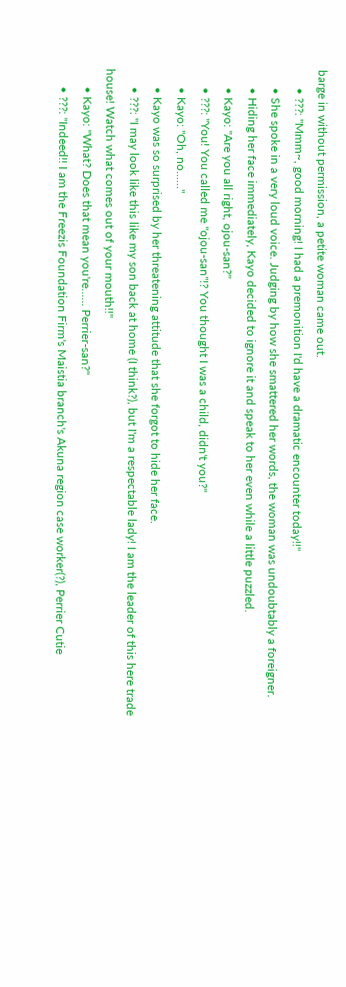barge in without permission, a petite woman came out.
      • ???: "Mmm~, good morning! I had a premonition I'd have a dramatic encounter today!!"
      • She spoke in a very loud voice. Judging by how she smattered her words, the woman was undoubtably a foreigner.
      • Hiding her face immediately, Kayo decided to ignore it and speak to her even while a little puzzled.
      • Kayo: "Are you all right, ojou-san?"
      • ???: "You! You called me "ojou-san"!? You thought I was a child, didn't you?"
      • Kayo: "Oh, no......"
      • Kayo was so surprised by her threatening attitude that she forgot to hide her face.
      • ???: "I may look like this like my son back at home (I think?), but I'm a respectable lady! I am the leader of this here trade house! Watch what comes out of your mouth!!"
      • Kayo: "What? Does that mean you're...... Perrier-san?"
      • ???: "Indeed!! I am the Freezis Foundation Firm's Maistia branch's Akuna region case worker(?), Perrier Cutie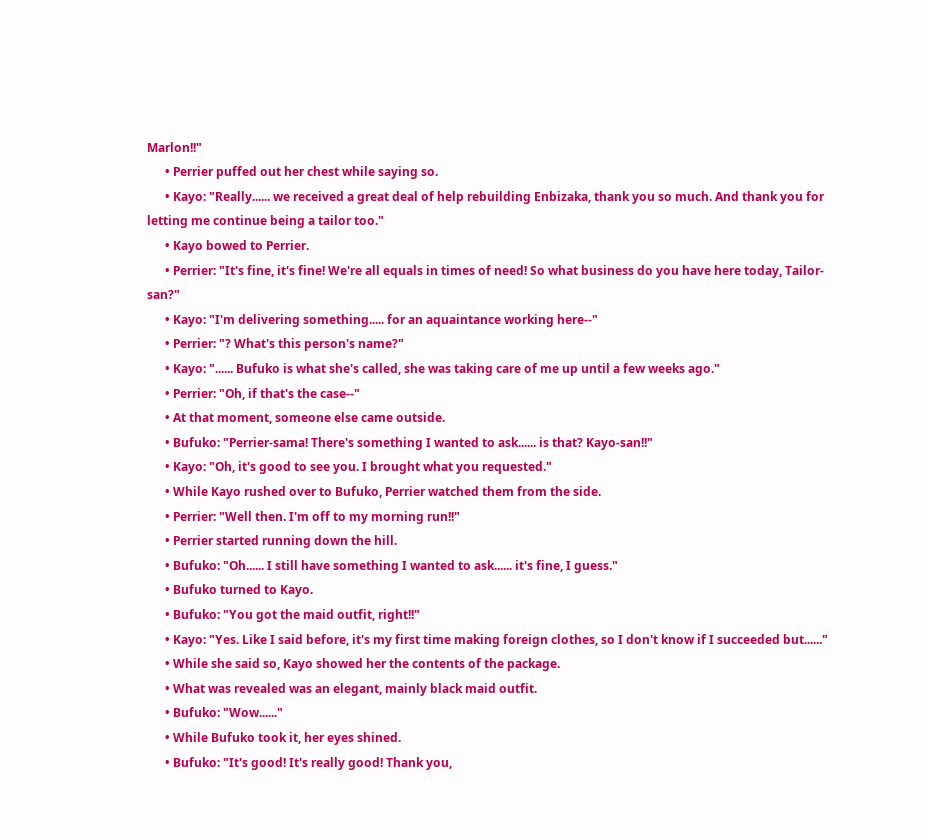Marlon!!"
      • Perrier puffed out her chest while saying so.
      • Kayo: "Really...... we received a great deal of help rebuilding Enbizaka, thank you so much. And thank you for letting me continue being a tailor too."
      • Kayo bowed to Perrier.
      • Perrier: "It's fine, it's fine! We're all equals in times of need! So what business do you have here today, Tailor-san?"
      • Kayo: "I'm delivering something..... for an aquaintance working here--"
      • Perrier: "? What's this person's name?"
      • Kayo: "...... Bufuko is what she's called, she was taking care of me up until a few weeks ago."
      • Perrier: "Oh, if that's the case--"
      • At that moment, someone else came outside.
      • Bufuko: "Perrier-sama! There's something I wanted to ask...... is that? Kayo-san!!"
      • Kayo: "Oh, it's good to see you. I brought what you requested."
      • While Kayo rushed over to Bufuko, Perrier watched them from the side.
      • Perrier: "Well then. I'm off to my morning run!!"
      • Perrier started running down the hill.
      • Bufuko: "Oh...... I still have something I wanted to ask...... it's fine, I guess."
      • Bufuko turned to Kayo.
      • Bufuko: "You got the maid outfit, right!!"
      • Kayo: "Yes. Like I said before, it's my first time making foreign clothes, so I don't know if I succeeded but......"
      • While she said so, Kayo showed her the contents of the package.
      • What was revealed was an elegant, mainly black maid outfit.
      • Bufuko: "Wow......"
      • While Bufuko took it, her eyes shined.
      • Bufuko: "It's good! It's really good! Thank you,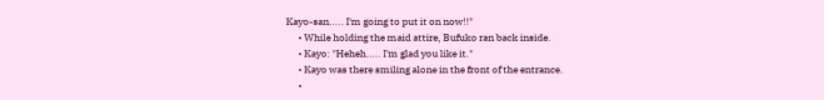Kayo-san..... I'm going to put it on now!!"
      • While holding the maid attire, Bufuko ran back inside.
      • Kayo: "Heheh..... I'm glad you like it."
      • Kayo was there smiling alone in the front of the entrance.
      •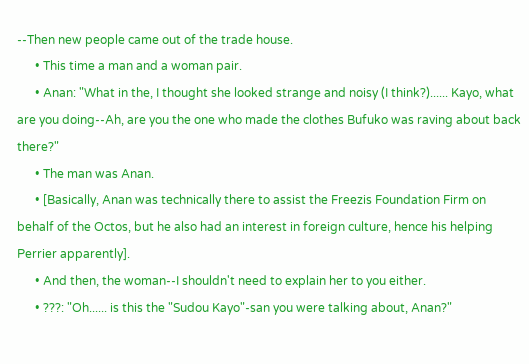--Then new people came out of the trade house.
      • This time a man and a woman pair.
      • Anan: "What in the, I thought she looked strange and noisy (I think?)...... Kayo, what are you doing--Ah, are you the one who made the clothes Bufuko was raving about back there?"
      • The man was Anan.
      • [Basically, Anan was technically there to assist the Freezis Foundation Firm on behalf of the Octos, but he also had an interest in foreign culture, hence his helping Perrier apparently].
      • And then, the woman--I shouldn't need to explain her to you either.
      • ???: "Oh...... is this the "Sudou Kayo"-san you were talking about, Anan?"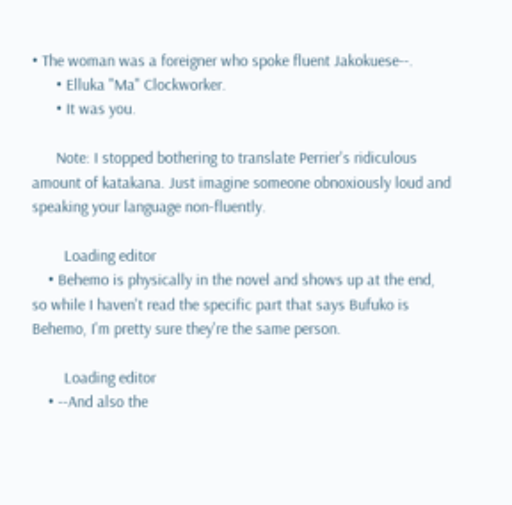• The woman was a foreigner who spoke fluent Jakokuese--.
      • Elluka "Ma" Clockworker.
      • It was you.

      Note: I stopped bothering to translate Perrier's ridiculous amount of katakana. Just imagine someone obnoxiously loud and speaking your language non-fluently.

        Loading editor
    • Behemo is physically in the novel and shows up at the end, so while I haven't read the specific part that says Bufuko is Behemo, I'm pretty sure they're the same person.

        Loading editor
    • --And also the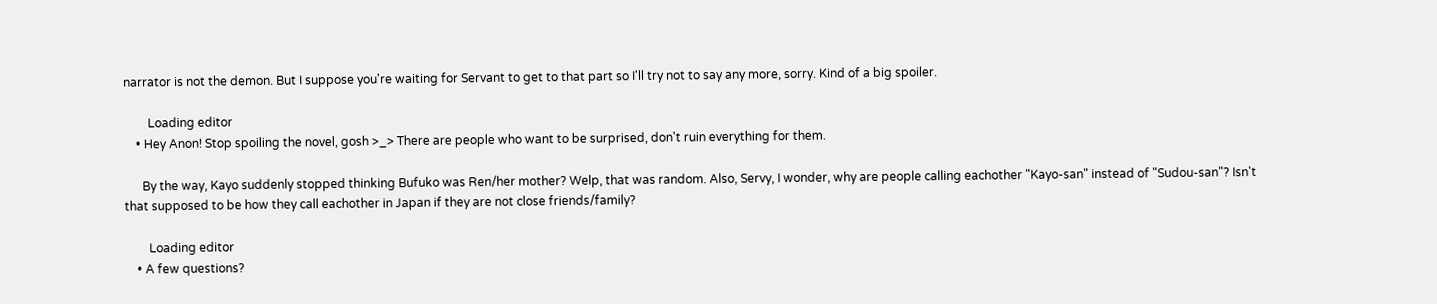narrator is not the demon. But I suppose you're waiting for Servant to get to that part so I'll try not to say any more, sorry. Kind of a big spoiler.

        Loading editor
    • Hey Anon! Stop spoiling the novel, gosh >_> There are people who want to be surprised, don't ruin everything for them.

      By the way, Kayo suddenly stopped thinking Bufuko was Ren/her mother? Welp, that was random. Also, Servy, I wonder, why are people calling eachother "Kayo-san" instead of "Sudou-san"? Isn't that supposed to be how they call eachother in Japan if they are not close friends/family?

        Loading editor
    • A few questions?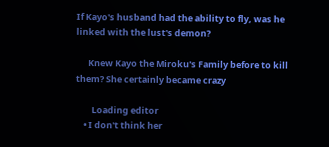If Kayo's husband had the ability to fly, was he linked with the lust's demon?

      Knew Kayo the Miroku's Family before to kill them? She certainly became crazy

        Loading editor
    • I don't think her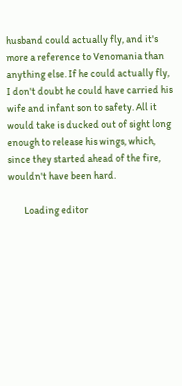husband could actually fly, and it's more a reference to Venomania than anything else. If he could actually fly, I don't doubt he could have carried his wife and infant son to safety. All it would take is ducked out of sight long enough to release his wings, which, since they started ahead of the fire, wouldn't have been hard.

        Loading editor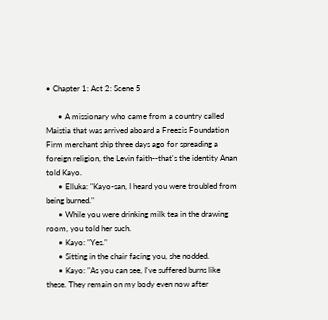• Chapter 1: Act 2: Scene 5

      • A missionary who came from a country called Maistia that was arrived aboard a Freezis Foundation Firm merchant ship three days ago for spreading a foreign religion, the Levin faith--that's the identity Anan told Kayo.
      • Elluka: "Kayo-san, I heard you were troubled from being burned."
      • While you were drinking milk tea in the drawing room, you told her such.
      • Kayo: "Yes."
      • Sitting in the chair facing you, she nodded.
      • Kayo: "As you can see, I've suffered burns like these. They remain on my body even now after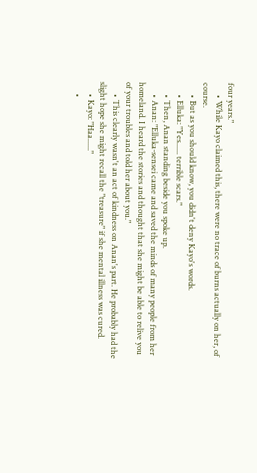four years."
      • While Kayo claimed this, there were no trace of burns actually on her, of course.
      • But as you should know, you didn't deny Kayo's words.
      • Elluka: "Yes...... terrible scars."
      • Then, Anan standing beside you spoke up.
      • Anan: "Elluka-sensei came and saved the minds of many people from her homeland. I heard the stories and thought that she might be able to relive you of your troubles and told her about you."
      • This clearly wasn't an act of kindness on Anan's part. He probably had the slight hope she might recall the "treasure" if she mental illness was cured.
      • Kayo: "Haa......"
      •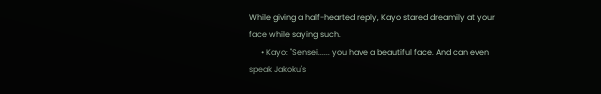While giving a half-hearted reply, Kayo stared dreamily at your face while saying such.
      • Kayo: "Sensei...... you have a beautiful face. And can even speak Jakoku's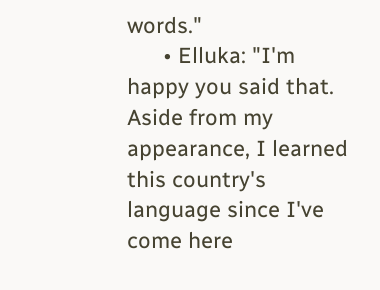words."
      • Elluka: "I'm happy you said that. Aside from my appearance, I learned this country's language since I've come here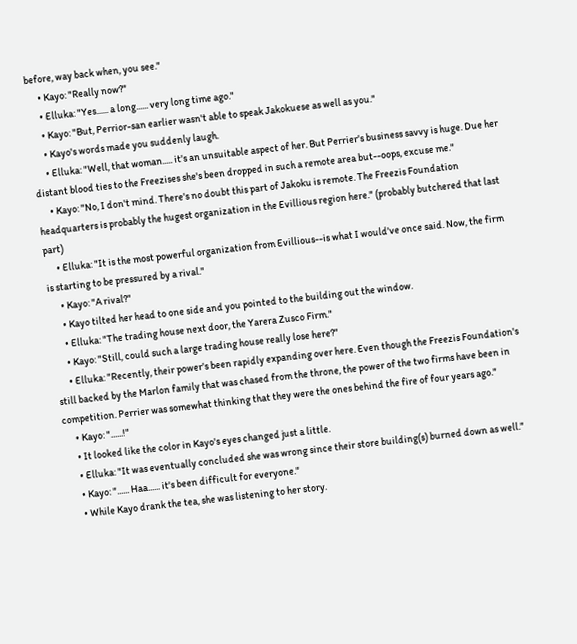before, way back when, you see."
      • Kayo: "Really now?"
      • Elluka: "Yes...... a long...... very long time ago."
      • Kayo: "But, Perrior-san earlier wasn't able to speak Jakokuese as well as you."
      • Kayo's words made you suddenly laugh.
      • Elluka: "Well, that woman..... it's an unsuitable aspect of her. But Perrier's business savvy is huge. Due her distant blood ties to the Freezises she's been dropped in such a remote area but--oops, excuse me."
      • Kayo: "No, I don't mind. There's no doubt this part of Jakoku is remote. The Freezis Foundation headquarters is probably the hugest organization in the Evillious region here." (probably butchered that last part)
      • Elluka: "It is the most powerful organization from Evillious--is what I would've once said. Now, the firm is starting to be pressured by a rival."
      • Kayo: "A rival?"
      • Kayo tilted her head to one side and you pointed to the building out the window.
      • Elluka: "The trading house next door, the Yarera Zusco Firm."
      • Kayo: "Still, could such a large trading house really lose here?"
      • Elluka: "Recently, their power's been rapidly expanding over here. Even though the Freezis Foundation's still backed by the Marlon family that was chased from the throne, the power of the two firms have been in competition. Perrier was somewhat thinking that they were the ones behind the fire of four years ago."
      • Kayo: "......!"
      • It looked like the color in Kayo's eyes changed just a little.
      • Elluka: "It was eventually concluded she was wrong since their store building(s) burned down as well."
      • Kayo: "...... Haa...... it's been difficult for everyone."
      • While Kayo drank the tea, she was listening to her story.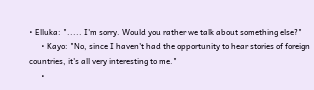• Elluka: "..... I'm sorry. Would you rather we talk about something else?"
      • Kayo: "No, since I haven't had the opportunity to hear stories of foreign countries, it's all very interesting to me."
      •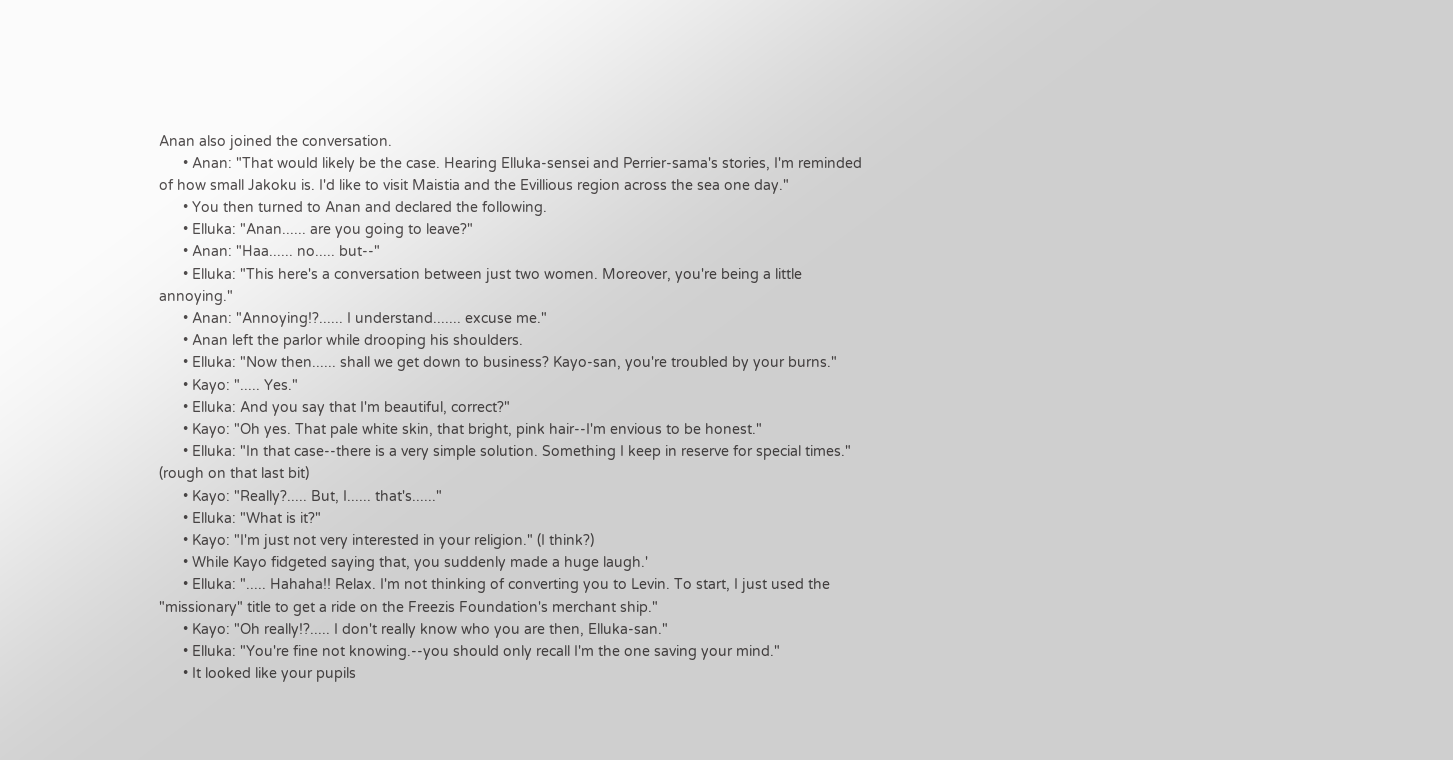Anan also joined the conversation.
      • Anan: "That would likely be the case. Hearing Elluka-sensei and Perrier-sama's stories, I'm reminded of how small Jakoku is. I'd like to visit Maistia and the Evillious region across the sea one day."
      • You then turned to Anan and declared the following.
      • Elluka: "Anan...... are you going to leave?"
      • Anan: "Haa...... no..... but--"
      • Elluka: "This here's a conversation between just two women. Moreover, you're being a little annoying."
      • Anan: "Annoying!?...... I understand....... excuse me."
      • Anan left the parlor while drooping his shoulders.
      • Elluka: "Now then...... shall we get down to business? Kayo-san, you're troubled by your burns."
      • Kayo: "..... Yes."
      • Elluka: And you say that I'm beautiful, correct?"
      • Kayo: "Oh yes. That pale white skin, that bright, pink hair--I'm envious to be honest."
      • Elluka: "In that case--there is a very simple solution. Something I keep in reserve for special times." (rough on that last bit)
      • Kayo: "Really?..... But, I...... that's......"
      • Elluka: "What is it?"
      • Kayo: "I'm just not very interested in your religion." (I think?)
      • While Kayo fidgeted saying that, you suddenly made a huge laugh.'
      • Elluka: "..... Hahaha!! Relax. I'm not thinking of converting you to Levin. To start, I just used the "missionary" title to get a ride on the Freezis Foundation's merchant ship."
      • Kayo: "Oh really!?..... I don't really know who you are then, Elluka-san."
      • Elluka: "You're fine not knowing.--you should only recall I'm the one saving your mind."
      • It looked like your pupils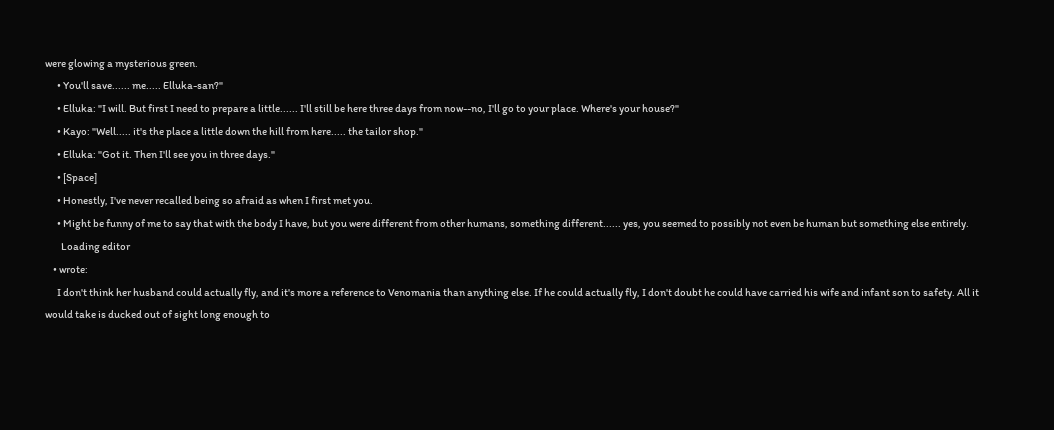were glowing a mysterious green.
      • You'll save...... me..... Elluka-san?"
      • Elluka: "I will. But first I need to prepare a little...... I'll still be here three days from now--no, I'll go to your place. Where's your house?"
      • Kayo: "Well..... it's the place a little down the hill from here..... the tailor shop."
      • Elluka: "Got it. Then I'll see you in three days."
      • [Space]
      • Honestly, I've never recalled being so afraid as when I first met you.
      • Might be funny of me to say that with the body I have, but you were different from other humans, something different...... yes, you seemed to possibly not even be human but something else entirely.
        Loading editor
    • wrote:
      I don't think her husband could actually fly, and it's more a reference to Venomania than anything else. If he could actually fly, I don't doubt he could have carried his wife and infant son to safety. All it would take is ducked out of sight long enough to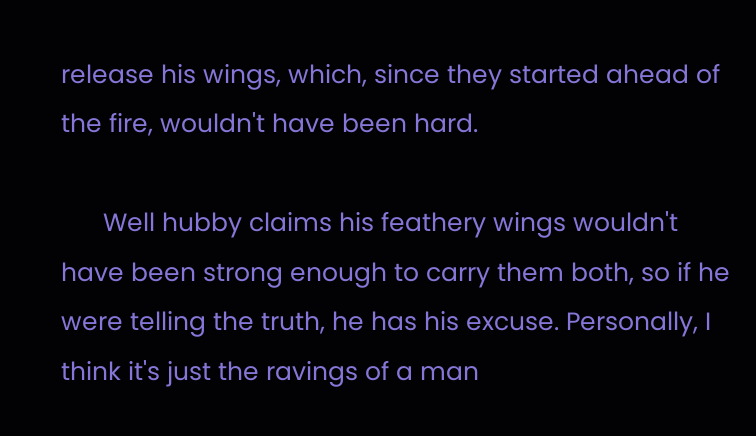release his wings, which, since they started ahead of the fire, wouldn't have been hard.

      Well hubby claims his feathery wings wouldn't have been strong enough to carry them both, so if he were telling the truth, he has his excuse. Personally, I think it's just the ravings of a man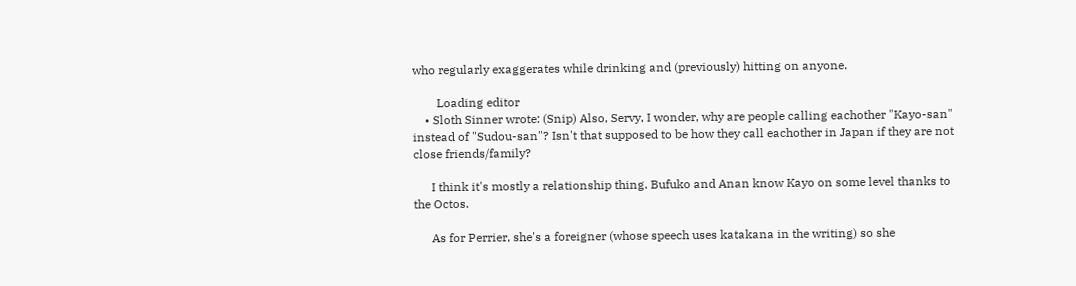who regularly exaggerates while drinking and (previously) hitting on anyone.

        Loading editor
    • Sloth Sinner wrote: (Snip) Also, Servy, I wonder, why are people calling eachother "Kayo-san" instead of "Sudou-san"? Isn't that supposed to be how they call eachother in Japan if they are not close friends/family?

      I think it's mostly a relationship thing. Bufuko and Anan know Kayo on some level thanks to the Octos.

      As for Perrier, she's a foreigner (whose speech uses katakana in the writing) so she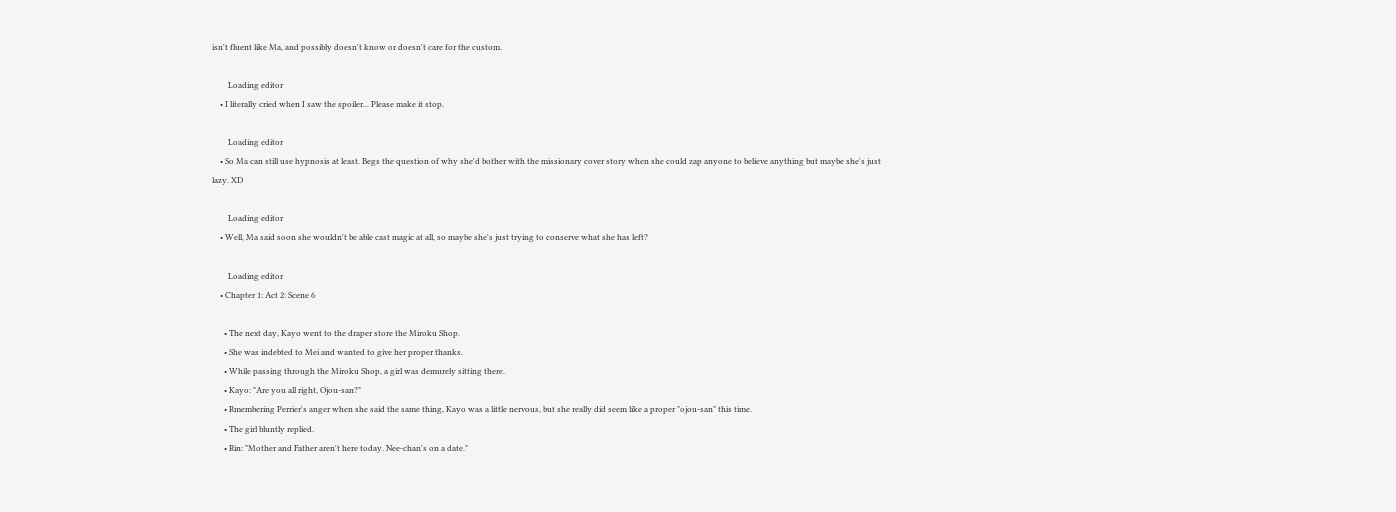isn't fluent like Ma, and possibly doesn't know or doesn't care for the custom.

        Loading editor
    • I literally cried when I saw the spoiler... Please make it stop.

        Loading editor
    • So Ma can still use hypnosis at least. Begs the question of why she'd bother with the missionary cover story when she could zap anyone to believe anything but maybe she's just lazy. XD

        Loading editor
    • Well, Ma said soon she wouldn't be able cast magic at all, so maybe she's just trying to conserve what she has left?

        Loading editor
    • Chapter 1: Act 2: Scene 6

      • The next day, Kayo went to the draper store the Miroku Shop.
      • She was indebted to Mei and wanted to give her proper thanks.
      • While passing through the Miroku Shop, a girl was demurely sitting there.
      • Kayo: "Are you all right, Ojou-san?"
      • Rmembering Perrier's anger when she said the same thing, Kayo was a little nervous, but she really did seem like a proper "ojou-san" this time.
      • The girl bluntly replied.
      • Rin: "Mother and Father aren't here today. Nee-chan's on a date."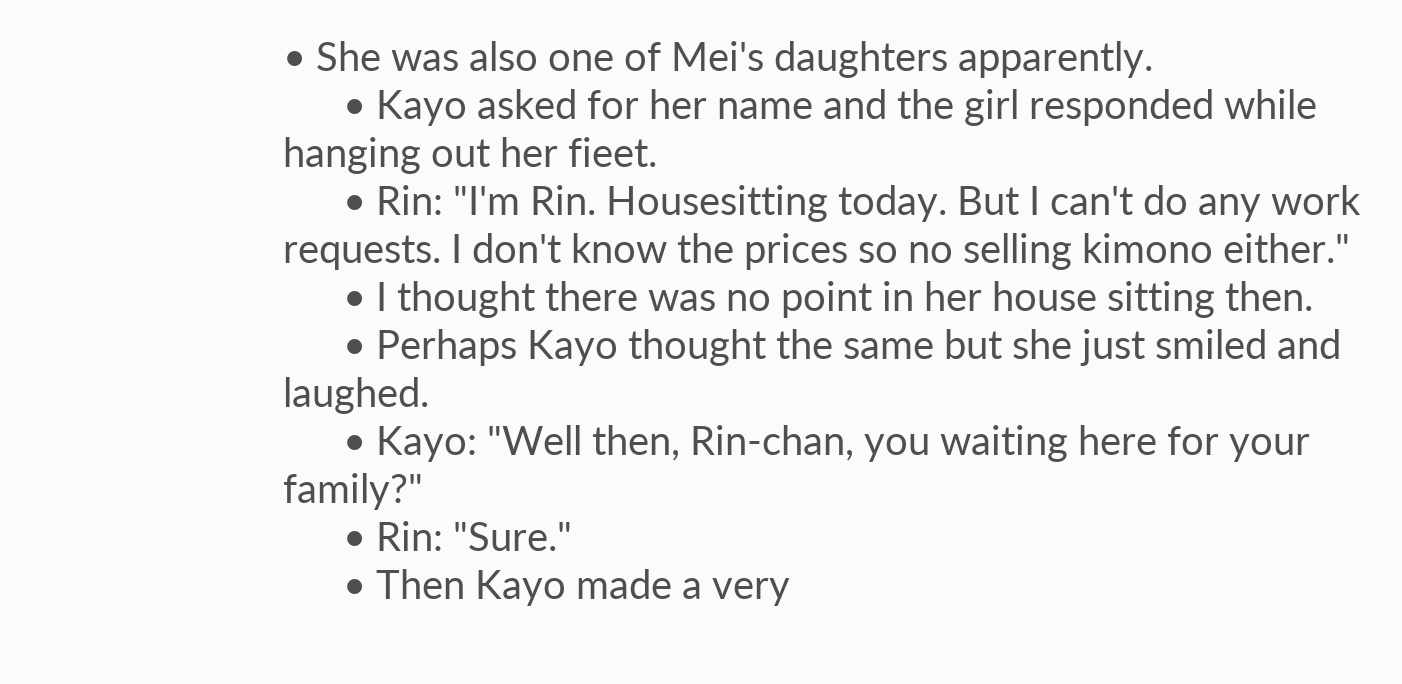• She was also one of Mei's daughters apparently.
      • Kayo asked for her name and the girl responded while hanging out her fieet.
      • Rin: "I'm Rin. Housesitting today. But I can't do any work requests. I don't know the prices so no selling kimono either."
      • I thought there was no point in her house sitting then.
      • Perhaps Kayo thought the same but she just smiled and laughed.
      • Kayo: "Well then, Rin-chan, you waiting here for your family?"
      • Rin: "Sure."
      • Then Kayo made a very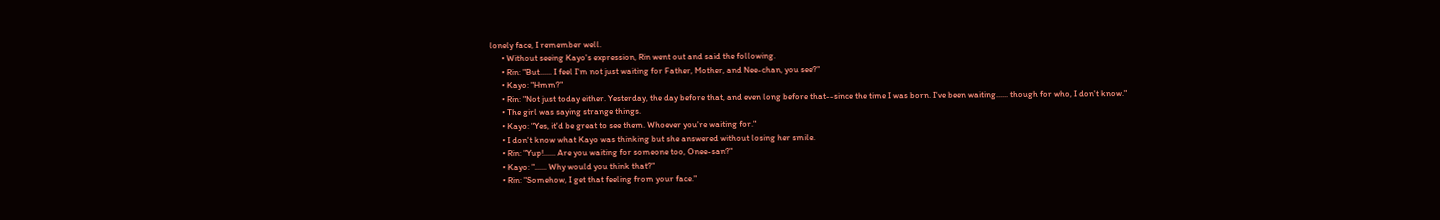lonely face, I remember well.
      • Without seeing Kayo's expression, Rin went out and said the following.
      • Rin: "But...... I feel I'm not just waiting for Father, Mother, and Nee-chan, you see?"
      • Kayo: "Hmm?"
      • Rin: "Not just today either. Yesterday, the day before that, and even long before that--since the time I was born. I've been waiting...... though for who, I don't know."
      • The girl was saying strange things.
      • Kayo: "Yes, it'd be great to see them. Whoever you're waiting for."
      • I don't know what Kayo was thinking but she answered without losing her smile.
      • Rin: "Yup!...... Are you waiting for someone too, Onee-san?"
      • Kayo: "...... Why would you think that?"
      • Rin: "Somehow, I get that feeling from your face."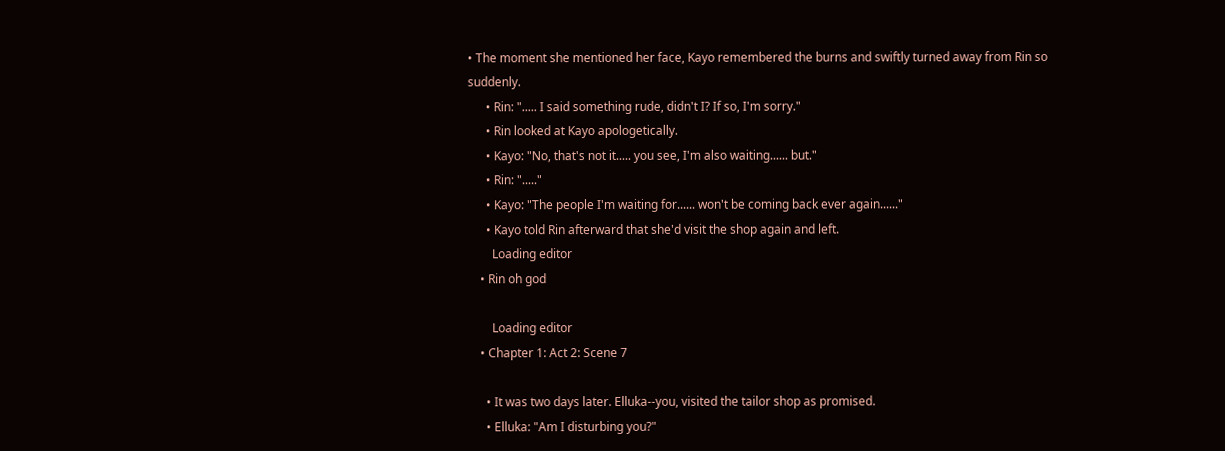• The moment she mentioned her face, Kayo remembered the burns and swiftly turned away from Rin so suddenly.
      • Rin: "..... I said something rude, didn't I? If so, I'm sorry."
      • Rin looked at Kayo apologetically.
      • Kayo: "No, that's not it..... you see, I'm also waiting...... but."
      • Rin: "....."
      • Kayo: "The people I'm waiting for...... won't be coming back ever again......"
      • Kayo told Rin afterward that she'd visit the shop again and left.
        Loading editor
    • Rin oh god

        Loading editor
    • Chapter 1: Act 2: Scene 7

      • It was two days later. Elluka--you, visited the tailor shop as promised.
      • Elluka: "Am I disturbing you?"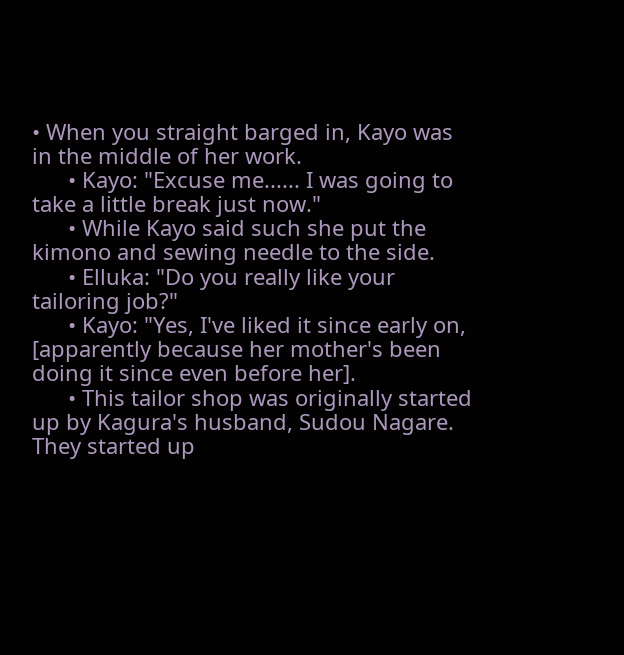• When you straight barged in, Kayo was in the middle of her work.
      • Kayo: "Excuse me...... I was going to take a little break just now."
      • While Kayo said such she put the kimono and sewing needle to the side.
      • Elluka: "Do you really like your tailoring job?"
      • Kayo: "Yes, I've liked it since early on, [apparently because her mother's been doing it since even before her].
      • This tailor shop was originally started up by Kagura's husband, Sudou Nagare. They started up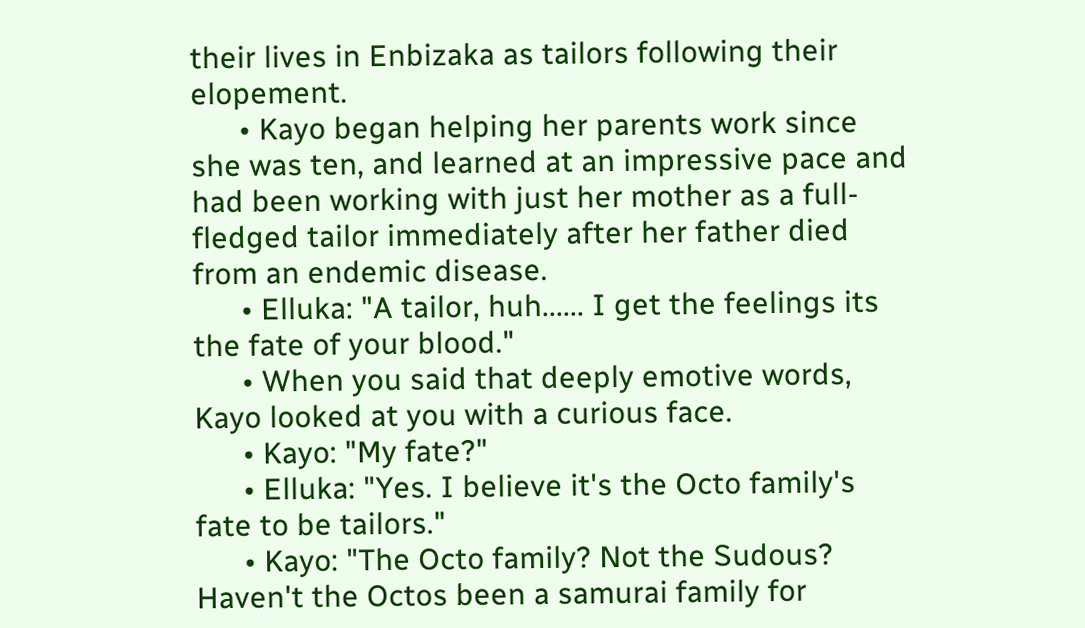their lives in Enbizaka as tailors following their elopement.
      • Kayo began helping her parents work since she was ten, and learned at an impressive pace and had been working with just her mother as a full-fledged tailor immediately after her father died from an endemic disease.
      • Elluka: "A tailor, huh...... I get the feelings its the fate of your blood."
      • When you said that deeply emotive words, Kayo looked at you with a curious face.
      • Kayo: "My fate?"
      • Elluka: "Yes. I believe it's the Octo family's fate to be tailors."
      • Kayo: "The Octo family? Not the Sudous? Haven't the Octos been a samurai family for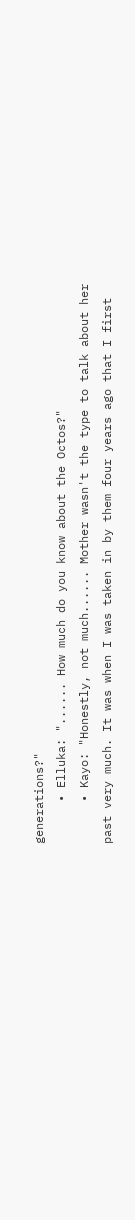generations?"
      • Elluka: "...... How much do you know about the Octos?"
      • Kayo: "Honestly, not much...... Mother wasn't the type to talk about her past very much. It was when I was taken in by them four years ago that I first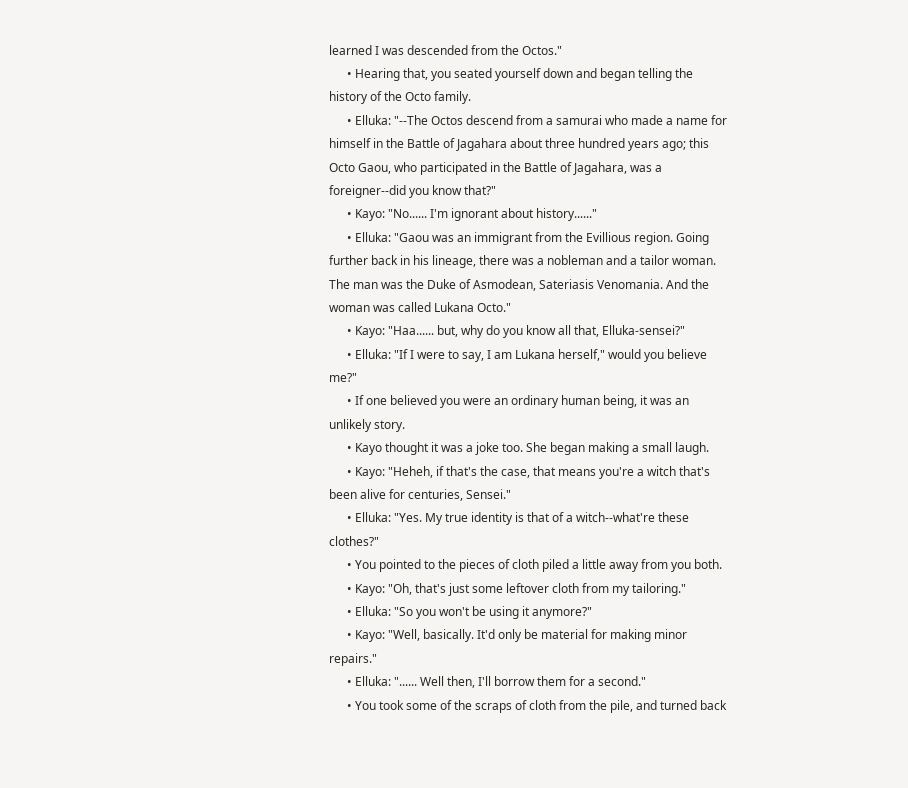learned I was descended from the Octos."
      • Hearing that, you seated yourself down and began telling the history of the Octo family.
      • Elluka: "--The Octos descend from a samurai who made a name for himself in the Battle of Jagahara about three hundred years ago; this Octo Gaou, who participated in the Battle of Jagahara, was a foreigner--did you know that?"
      • Kayo: "No...... I'm ignorant about history......"
      • Elluka: "Gaou was an immigrant from the Evillious region. Going further back in his lineage, there was a nobleman and a tailor woman. The man was the Duke of Asmodean, Sateriasis Venomania. And the woman was called Lukana Octo."
      • Kayo: "Haa...... but, why do you know all that, Elluka-sensei?"
      • Elluka: "If I were to say, I am Lukana herself," would you believe me?"
      • If one believed you were an ordinary human being, it was an unlikely story.
      • Kayo thought it was a joke too. She began making a small laugh.
      • Kayo: "Heheh, if that's the case, that means you're a witch that's been alive for centuries, Sensei."
      • Elluka: "Yes. My true identity is that of a witch--what're these clothes?"
      • You pointed to the pieces of cloth piled a little away from you both.
      • Kayo: "Oh, that's just some leftover cloth from my tailoring."
      • Elluka: "So you won't be using it anymore?"
      • Kayo: "Well, basically. It'd only be material for making minor repairs."
      • Elluka: "...... Well then, I'll borrow them for a second."
      • You took some of the scraps of cloth from the pile, and turned back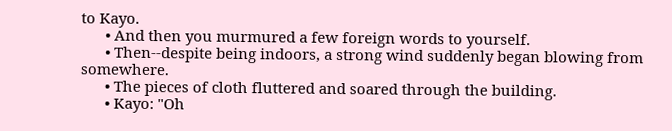to Kayo.
      • And then you murmured a few foreign words to yourself.
      • Then--despite being indoors, a strong wind suddenly began blowing from somewhere.
      • The pieces of cloth fluttered and soared through the building.
      • Kayo: "Oh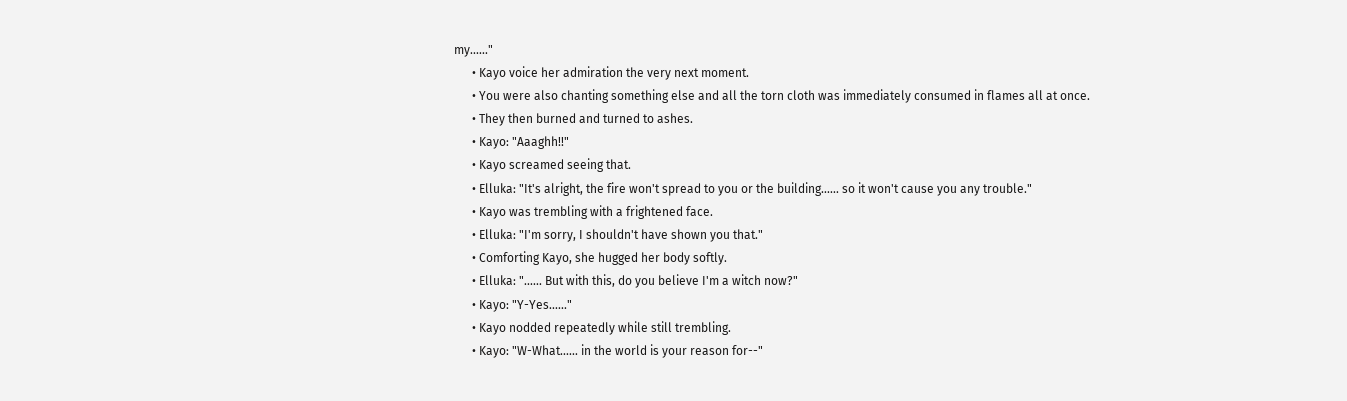my......"
      • Kayo voice her admiration the very next moment.
      • You were also chanting something else and all the torn cloth was immediately consumed in flames all at once.
      • They then burned and turned to ashes.
      • Kayo: "Aaaghh!!"
      • Kayo screamed seeing that.
      • Elluka: "It's alright, the fire won't spread to you or the building...... so it won't cause you any trouble."
      • Kayo was trembling with a frightened face.
      • Elluka: "I'm sorry, I shouldn't have shown you that."
      • Comforting Kayo, she hugged her body softly.
      • Elluka: "...... But with this, do you believe I'm a witch now?"
      • Kayo: "Y-Yes......"
      • Kayo nodded repeatedly while still trembling.
      • Kayo: "W-What...... in the world is your reason for--"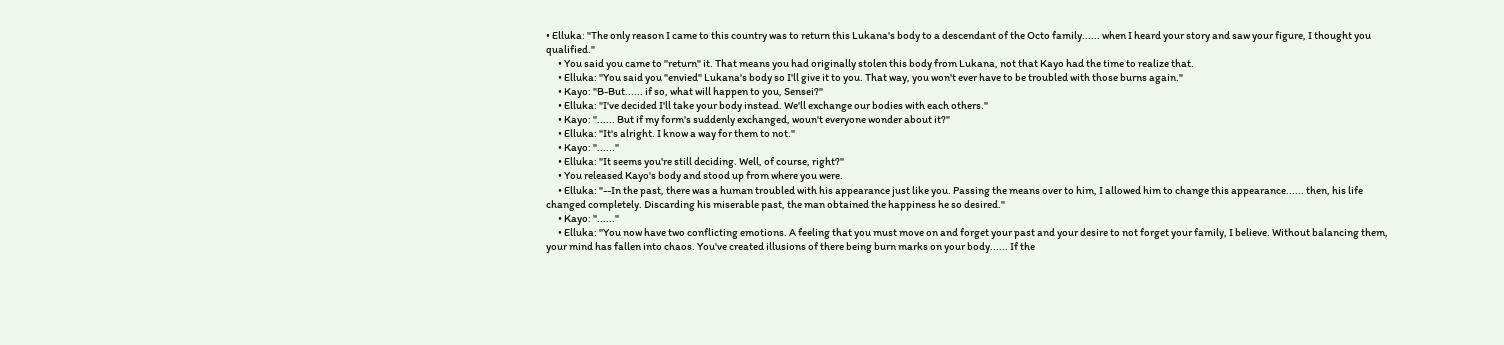• Elluka: "The only reason I came to this country was to return this Lukana's body to a descendant of the Octo family...... when I heard your story and saw your figure, I thought you qualified."
      • You said you came to "return" it. That means you had originally stolen this body from Lukana, not that Kayo had the time to realize that.
      • Elluka: "You said you "envied" Lukana's body so I'll give it to you. That way, you won't ever have to be troubled with those burns again."
      • Kayo: "B-But...... if so, what will happen to you, Sensei?"
      • Elluka: "I've decided I'll take your body instead. We'll exchange our bodies with each others."
      • Kayo: "...... But if my form's suddenly exchanged, woun't everyone wonder about it?"
      • Elluka: "It's alright. I know a way for them to not."
      • Kayo: "......"
      • Elluka: "It seems you're still deciding. Well, of course, right?"
      • You released Kayo's body and stood up from where you were.
      • Elluka: "--In the past, there was a human troubled with his appearance just like you. Passing the means over to him, I allowed him to change this appearance...... then, his life changed completely. Discarding his miserable past, the man obtained the happiness he so desired."
      • Kayo: "......"
      • Elluka: "You now have two conflicting emotions. A feeling that you must move on and forget your past and your desire to not forget your family, I believe. Without balancing them, your mind has fallen into chaos. You've created illusions of there being burn marks on your body...... If the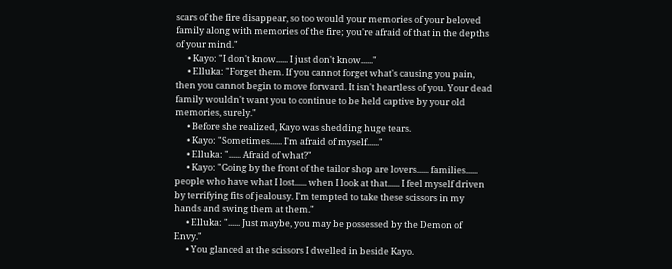scars of the fire disappear, so too would your memories of your beloved family along with memories of the fire; you're afraid of that in the depths of your mind."
      • Kayo: "I don't know...... I just don't know......"
      • Elluka: "Forget them. If you cannot forget what's causing you pain, then you cannot begin to move forward. It isn't heartless of you. Your dead family wouldn't want you to continue to be held captive by your old memories, surely."
      • Before she realized, Kayo was shedding huge tears.
      • Kayo: "Sometimes...... I'm afraid of myself......"
      • Elluka: "...... Afraid of what?"
      • Kayo: "Going by the front of the tailor shop are lovers...... families...... people who have what I lost...... when I look at that...... I feel myself driven by terrifying fits of jealousy. I'm tempted to take these scissors in my hands and swing them at them."
      • Elluka: "...... Just maybe, you may be possessed by the Demon of Envy."
      • You glanced at the scissors I dwelled in beside Kayo.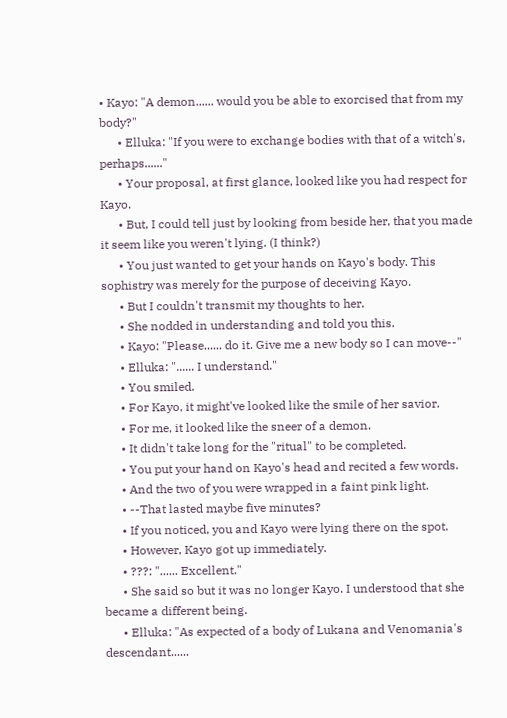• Kayo: "A demon...... would you be able to exorcised that from my body?"
      • Elluka: "If you were to exchange bodies with that of a witch's, perhaps......"
      • Your proposal, at first glance, looked like you had respect for Kayo.
      • But, I could tell just by looking from beside her, that you made it seem like you weren't lying. (I think?)
      • You just wanted to get your hands on Kayo's body. This sophistry was merely for the purpose of deceiving Kayo.
      • But I couldn't transmit my thoughts to her.
      • She nodded in understanding and told you this.
      • Kayo: "Please...... do it. Give me a new body so I can move--"
      • Elluka: "...... I understand."
      • You smiled.
      • For Kayo, it might've looked like the smile of her savior.
      • For me, it looked like the sneer of a demon.
      • It didn't take long for the "ritual" to be completed.
      • You put your hand on Kayo's head and recited a few words.
      • And the two of you were wrapped in a faint pink light.
      • --That lasted maybe five minutes?
      • If you noticed, you and Kayo were lying there on the spot.
      • However, Kayo got up immediately.
      • ???: "...... Excellent."
      • She said so but it was no longer Kayo. I understood that she became a different being.
      • Elluka: "As expected of a body of Lukana and Venomania's descendant......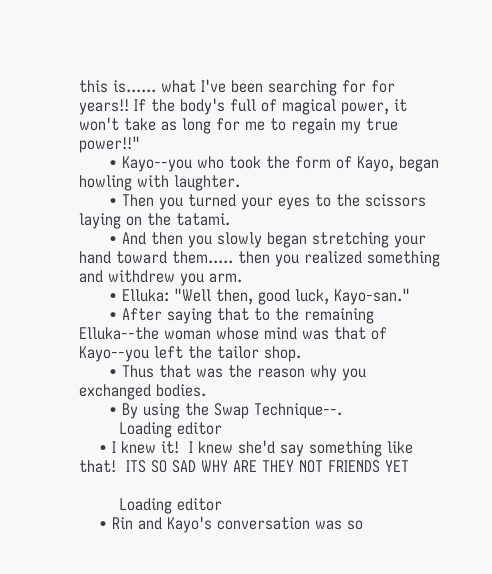this is...... what I've been searching for for years!! If the body's full of magical power, it won't take as long for me to regain my true power!!"
      • Kayo--you who took the form of Kayo, began howling with laughter.
      • Then you turned your eyes to the scissors laying on the tatami.
      • And then you slowly began stretching your hand toward them..... then you realized something and withdrew you arm.
      • Elluka: "Well then, good luck, Kayo-san."
      • After saying that to the remaining Elluka--the woman whose mind was that of Kayo--you left the tailor shop.
      • Thus that was the reason why you exchanged bodies.
      • By using the Swap Technique--.
        Loading editor
    • I knew it!  I knew she'd say something like that!  ITS SO SAD WHY ARE THEY NOT FRIENDS YET

        Loading editor
    • Rin and Kayo's conversation was so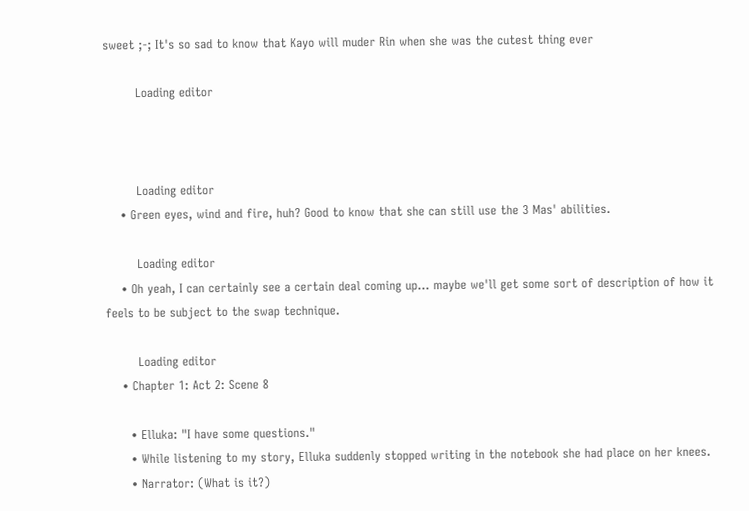sweet ;-; It's so sad to know that Kayo will muder Rin when she was the cutest thing ever

        Loading editor



        Loading editor
    • Green eyes, wind and fire, huh? Good to know that she can still use the 3 Mas' abilities.

        Loading editor
    • Oh yeah, I can certainly see a certain deal coming up... maybe we'll get some sort of description of how it feels to be subject to the swap technique.

        Loading editor
    • Chapter 1: Act 2: Scene 8

      • Elluka: "I have some questions."
      • While listening to my story, Elluka suddenly stopped writing in the notebook she had place on her knees.
      • Narrator: (What is it?)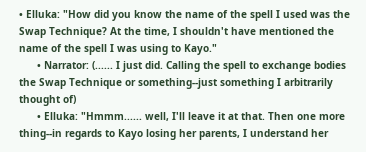• Elluka: "How did you know the name of the spell I used was the Swap Technique? At the time, I shouldn't have mentioned the name of the spell I was using to Kayo."
      • Narrator: (...... I just did. Calling the spell to exchange bodies the Swap Technique or something--just something I arbitrarily thought of)
      • Elluka: "Hmmm...... well, I'll leave it at that. Then one more thing--in regards to Kayo losing her parents, I understand her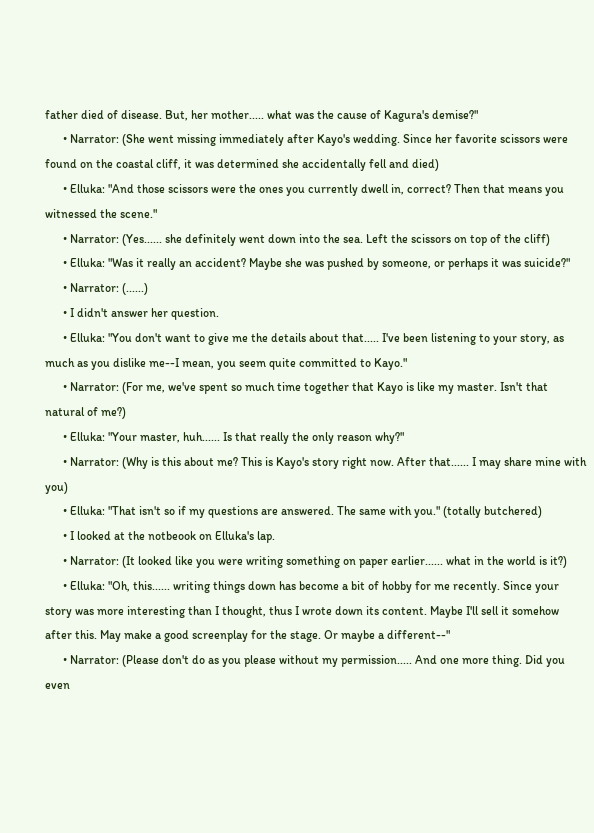father died of disease. But, her mother..... what was the cause of Kagura's demise?"
      • Narrator: (She went missing immediately after Kayo's wedding. Since her favorite scissors were found on the coastal cliff, it was determined she accidentally fell and died)
      • Elluka: "And those scissors were the ones you currently dwell in, correct? Then that means you witnessed the scene."
      • Narrator: (Yes...... she definitely went down into the sea. Left the scissors on top of the cliff)
      • Elluka: "Was it really an accident? Maybe she was pushed by someone, or perhaps it was suicide?"
      • Narrator: (......)
      • I didn't answer her question.
      • Elluka: "You don't want to give me the details about that..... I've been listening to your story, as much as you dislike me--I mean, you seem quite committed to Kayo."
      • Narrator: (For me, we've spent so much time together that Kayo is like my master. Isn't that natural of me?)
      • Elluka: "Your master, huh...... Is that really the only reason why?"
      • Narrator: (Why is this about me? This is Kayo's story right now. After that...... I may share mine with you)
      • Elluka: "That isn't so if my questions are answered. The same with you." (totally butchered)
      • I looked at the notbeook on Elluka's lap.
      • Narrator: (It looked like you were writing something on paper earlier...... what in the world is it?)
      • Elluka: "Oh, this...... writing things down has become a bit of hobby for me recently. Since your story was more interesting than I thought, thus I wrote down its content. Maybe I'll sell it somehow after this. May make a good screenplay for the stage. Or maybe a different--"
      • Narrator: (Please don't do as you please without my permission..... And one more thing. Did you even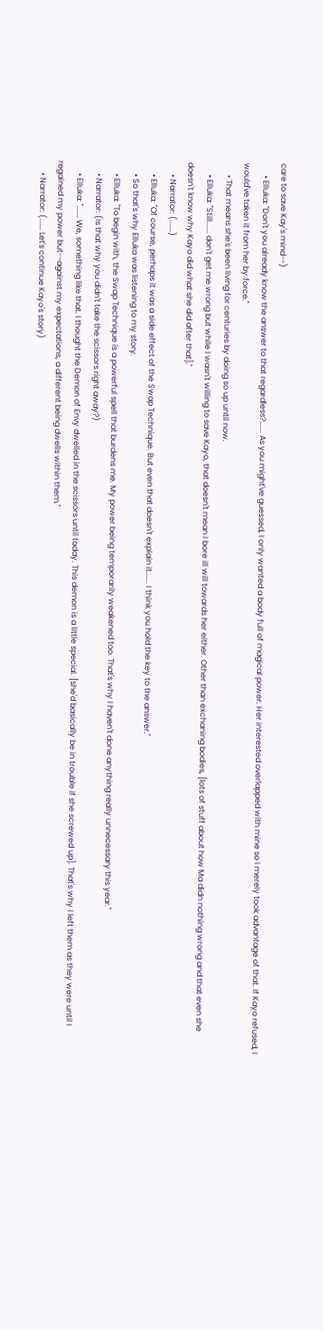care to save Kay's mind--)
      • Elluka: "Don't you already know the answer to that regardless?...... As you might've guessed, I only wanted a body full of magical power. Her interested overlapped with mine so I merely took advantage of that. If Kayo refused, I would've taken it from her by force."
      • That means she's been living for centuries by doing so up until now.
      • Elluka: "Still...... don't get me wrong but while I wasn't willing to save Kayo, that doesn't mean I bore ill will towards her either. Other than exchaning bodies, [lots of stuff about how Ma didn nothing wrong and that even she doesn't know why Kayo did what she did after that]."
      • Narrator: (......)
      • Elluka: "Of course, perhaps it was a side effect of the Swap Technique. But even that doesn't explain it...... I think you hold the key to the answer."
      • So that's why Elluka was listening to my story.
      • Elluka: "To begin with, the Swap Technique is a powerful spell that burdens me. My power being temporarily weakened too. That's why I haven't done anything really unnecessary this year."
      • Narrator: (Is that why you didn't take the scissors right away?)
      • Elluka: "...... We, something like that. I thought the Demon of Envy dwelled in the scissors until today. This demon is a little special. [she'd basically be in trouble if she screwed up]. That's why I left them as they were until I regained my power but--against my expectations, a different being dwells within them."
      • Narrator: (...... Let's continue Kayo's story)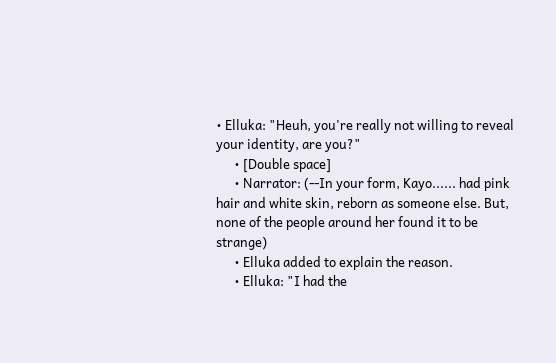• Elluka: "Heuh, you're really not willing to reveal your identity, are you?"
      • [Double space]
      • Narrator: (--In your form, Kayo...... had pink hair and white skin, reborn as someone else. But, none of the people around her found it to be strange)
      • Elluka added to explain the reason.
      • Elluka: "I had the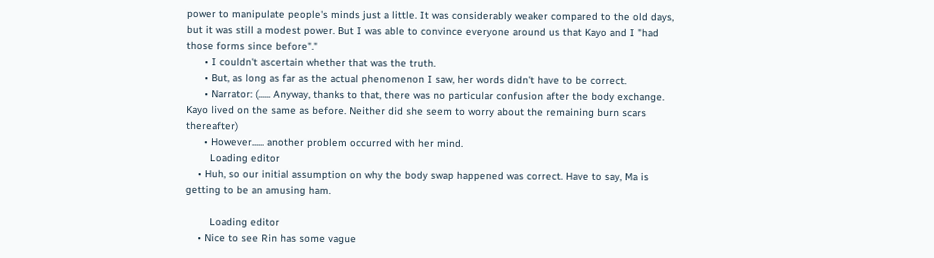power to manipulate people's minds just a little. It was considerably weaker compared to the old days, but it was still a modest power. But I was able to convince everyone around us that Kayo and I "had those forms since before"."
      • I couldn't ascertain whether that was the truth.
      • But, as long as far as the actual phenomenon I saw, her words didn't have to be correct.
      • Narrator: (...... Anyway, thanks to that, there was no particular confusion after the body exchange. Kayo lived on the same as before. Neither did she seem to worry about the remaining burn scars thereafter)
      • However...... another problem occurred with her mind.
        Loading editor
    • Huh, so our initial assumption on why the body swap happened was correct. Have to say, Ma is getting to be an amusing ham.

        Loading editor
    • Nice to see Rin has some vague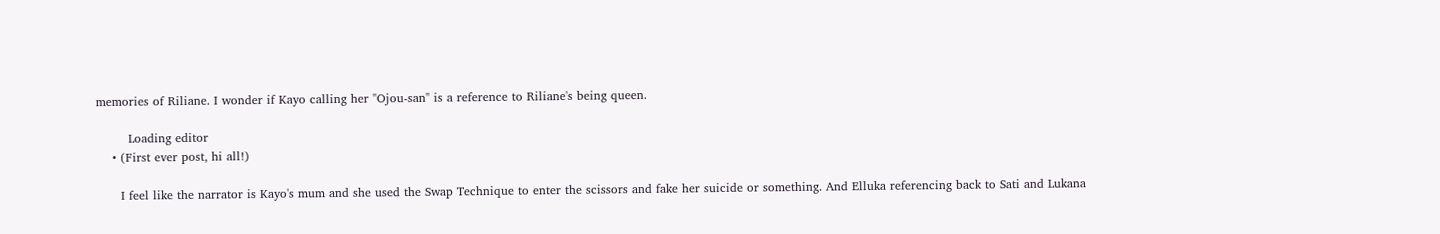memories of Riliane. I wonder if Kayo calling her "Ojou-san" is a reference to Riliane's being queen.

        Loading editor
    • (First ever post, hi all!)

      I feel like the narrator is Kayo's mum and she used the Swap Technique to enter the scissors and fake her suicide or something. And Elluka referencing back to Sati and Lukana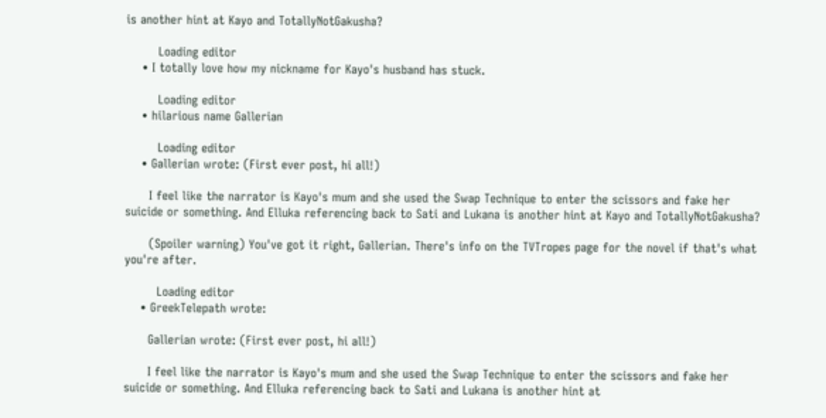is another hint at Kayo and TotallyNotGakusha?

        Loading editor
    • I totally love how my nickname for Kayo's husband has stuck.

        Loading editor
    • hilarious name Gallerian

        Loading editor
    • Gallerian wrote: (First ever post, hi all!)

      I feel like the narrator is Kayo's mum and she used the Swap Technique to enter the scissors and fake her suicide or something. And Elluka referencing back to Sati and Lukana is another hint at Kayo and TotallyNotGakusha?

      (Spoiler warning) You've got it right, Gallerian. There's info on the TVTropes page for the novel if that's what you're after.

        Loading editor
    • GreekTelepath wrote:

      Gallerian wrote: (First ever post, hi all!)

      I feel like the narrator is Kayo's mum and she used the Swap Technique to enter the scissors and fake her suicide or something. And Elluka referencing back to Sati and Lukana is another hint at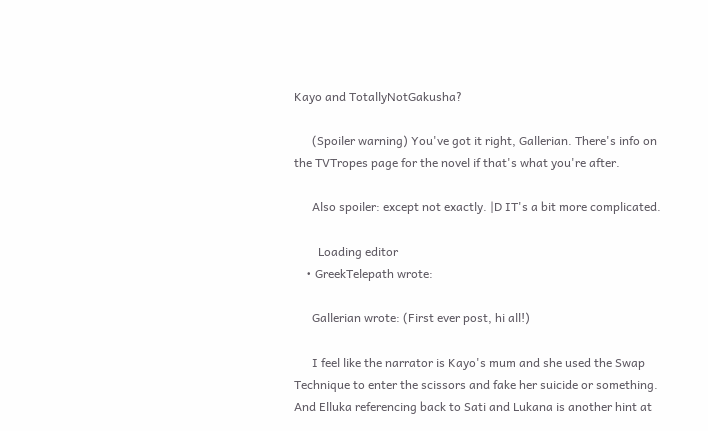Kayo and TotallyNotGakusha?

      (Spoiler warning) You've got it right, Gallerian. There's info on the TVTropes page for the novel if that's what you're after.

      Also spoiler: except not exactly. |D IT's a bit more complicated.

        Loading editor
    • GreekTelepath wrote:

      Gallerian wrote: (First ever post, hi all!)

      I feel like the narrator is Kayo's mum and she used the Swap Technique to enter the scissors and fake her suicide or something. And Elluka referencing back to Sati and Lukana is another hint at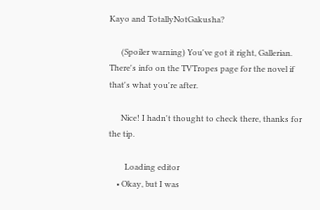Kayo and TotallyNotGakusha?

      (Spoiler warning) You've got it right, Gallerian. There's info on the TVTropes page for the novel if that's what you're after.

      Nice! I hadn't thought to check there, thanks for the tip.

        Loading editor
    • Okay, but I was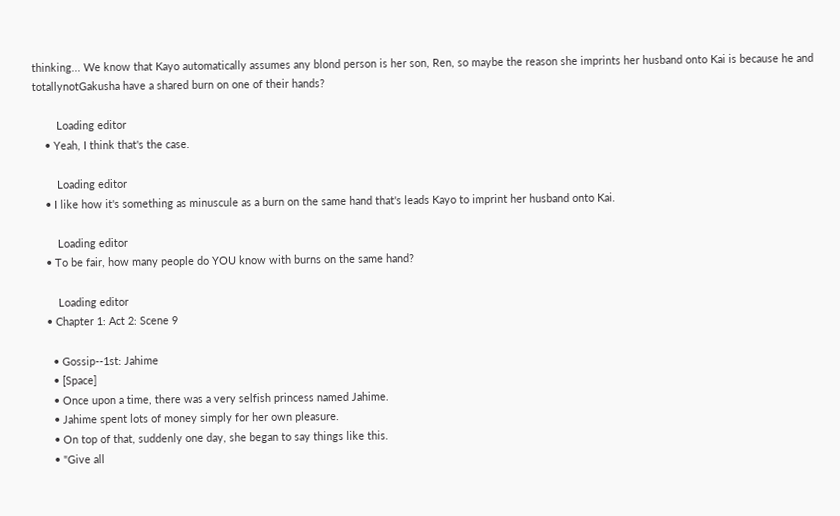thinking... We know that Kayo automatically assumes any blond person is her son, Ren, so maybe the reason she imprints her husband onto Kai is because he and totallynotGakusha have a shared burn on one of their hands?

        Loading editor
    • Yeah, I think that's the case.

        Loading editor
    • I like how it's something as minuscule as a burn on the same hand that's leads Kayo to imprint her husband onto Kai.

        Loading editor
    • To be fair, how many people do YOU know with burns on the same hand?

        Loading editor
    • Chapter 1: Act 2: Scene 9

      • Gossip--1st: Jahime
      • [Space]
      • Once upon a time, there was a very selfish princess named Jahime.
      • Jahime spent lots of money simply for her own pleasure.
      • On top of that, suddenly one day, she began to say things like this.
      • "Give all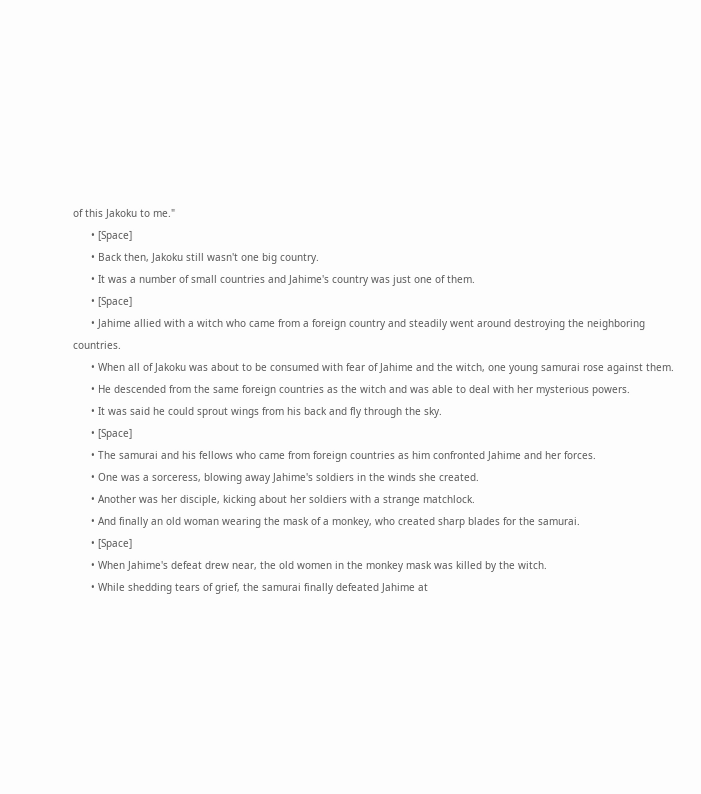of this Jakoku to me."
      • [Space]
      • Back then, Jakoku still wasn't one big country.
      • It was a number of small countries and Jahime's country was just one of them.
      • [Space]
      • Jahime allied with a witch who came from a foreign country and steadily went around destroying the neighboring countries.
      • When all of Jakoku was about to be consumed with fear of Jahime and the witch, one young samurai rose against them.
      • He descended from the same foreign countries as the witch and was able to deal with her mysterious powers.
      • It was said he could sprout wings from his back and fly through the sky.
      • [Space]
      • The samurai and his fellows who came from foreign countries as him confronted Jahime and her forces.
      • One was a sorceress, blowing away Jahime's soldiers in the winds she created.
      • Another was her disciple, kicking about her soldiers with a strange matchlock.
      • And finally an old woman wearing the mask of a monkey, who created sharp blades for the samurai.
      • [Space]
      • When Jahime's defeat drew near, the old women in the monkey mask was killed by the witch.
      • While shedding tears of grief, the samurai finally defeated Jahime at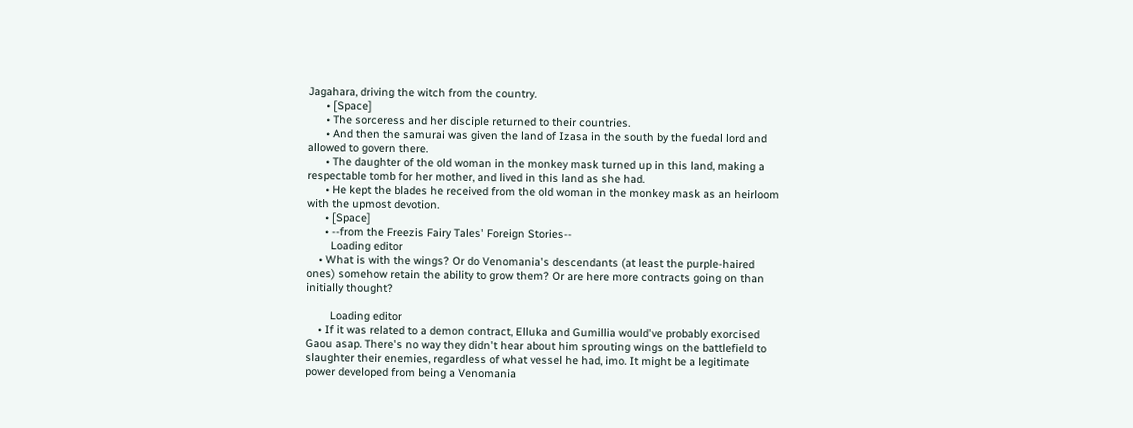Jagahara, driving the witch from the country.
      • [Space]
      • The sorceress and her disciple returned to their countries.
      • And then the samurai was given the land of Izasa in the south by the fuedal lord and allowed to govern there.
      • The daughter of the old woman in the monkey mask turned up in this land, making a respectable tomb for her mother, and lived in this land as she had.
      • He kept the blades he received from the old woman in the monkey mask as an heirloom with the upmost devotion.
      • [Space]
      • --from the Freezis Fairy Tales' Foreign Stories--
        Loading editor
    • What is with the wings? Or do Venomania's descendants (at least the purple-haired ones) somehow retain the ability to grow them? Or are here more contracts going on than initially thought?

        Loading editor
    • If it was related to a demon contract, Elluka and Gumillia would've probably exorcised Gaou asap. There's no way they didn't hear about him sprouting wings on the battlefield to slaughter their enemies, regardless of what vessel he had, imo. It might be a legitimate power developed from being a Venomania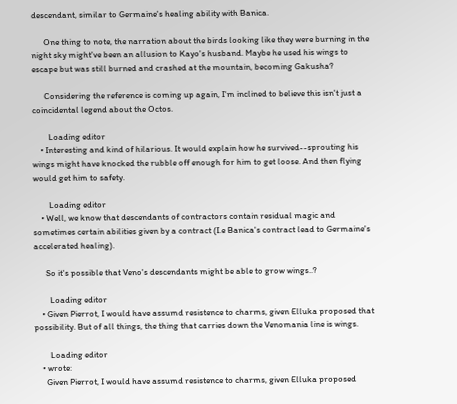descendant, similar to Germaine's healing ability with Banica.

      One thing to note, the narration about the birds looking like they were burning in the night sky might've been an allusion to Kayo's husband. Maybe he used his wings to escape but was still burned and crashed at the mountain, becoming Gakusha?

      Considering the reference is coming up again, I'm inclined to believe this isn't just a coincidental legend about the Octos.

        Loading editor
    • Interesting and kind of hilarious. It would explain how he survived--sprouting his wings might have knocked the rubble off enough for him to get loose. And then flying would get him to safety.

        Loading editor
    • Well, we know that descendants of contractors contain residual magic and sometimes certain abilities given by a contract (I.e Banica's contract lead to Germaine's accelerated healing).

      So it's possible that Veno's descendants might be able to grow wings..?

        Loading editor
    • Given Pierrot, I would have assumd resistence to charms, given Elluka proposed that possibility. But of all things, the thing that carries down the Venomania line is wings.

        Loading editor
    • wrote:
      Given Pierrot, I would have assumd resistence to charms, given Elluka proposed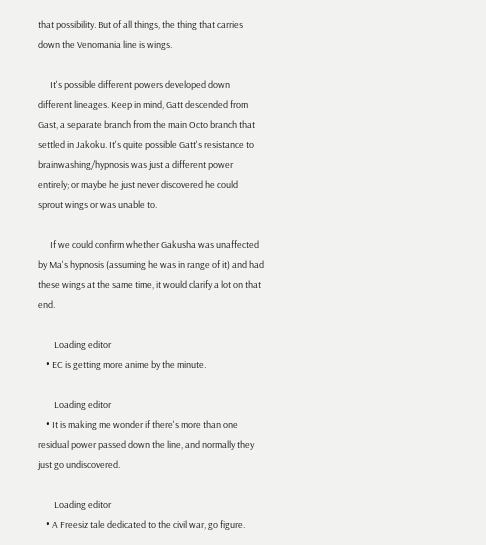that possibility. But of all things, the thing that carries down the Venomania line is wings.

      It's possible different powers developed down different lineages. Keep in mind, Gatt descended from Gast, a separate branch from the main Octo branch that settled in Jakoku. It's quite possible Gatt's resistance to brainwashing/hypnosis was just a different power entirely; or maybe he just never discovered he could sprout wings or was unable to.

      If we could confirm whether Gakusha was unaffected by Ma's hypnosis (assuming he was in range of it) and had these wings at the same time, it would clarify a lot on that end.

        Loading editor
    • EC is getting more anime by the minute.

        Loading editor
    • It is making me wonder if there's more than one residual power passed down the line, and normally they just go undiscovered.

        Loading editor
    • A Freesiz tale dedicated to the civil war, go figure.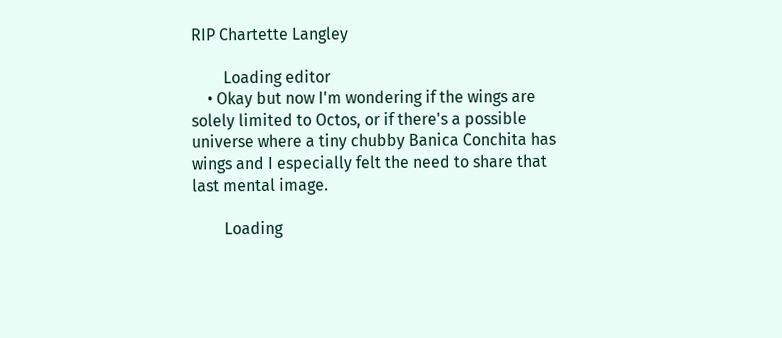RIP Chartette Langley

        Loading editor
    • Okay but now I'm wondering if the wings are solely limited to Octos, or if there's a possible universe where a tiny chubby Banica Conchita has wings and I especially felt the need to share that last mental image.

        Loading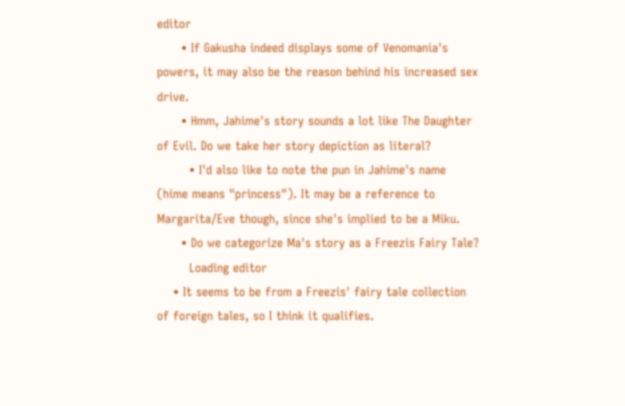editor
      • If Gakusha indeed displays some of Venomania's powers, it may also be the reason behind his increased sex drive.
      • Hmm, Jahime's story sounds a lot like The Daughter of Evil. Do we take her story depiction as literal?
        • I'd also like to note the pun in Jahime's name (hime means "princess"). It may be a reference to Margarita/Eve though, since she's implied to be a Miku.
      • Do we categorize Ma's story as a Freezis Fairy Tale?
        Loading editor
    • It seems to be from a Freezis' fairy tale collection of foreign tales, so I think it qualifies.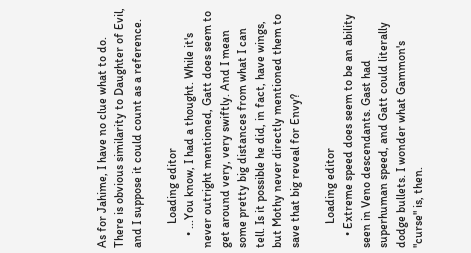As for Jahime, I have no clue what to do. There is obvious similarity to Daughter of Evil, and I suppose it could count as a reference.

        Loading editor
    • ...You know, I had a thought. While it's never outright mentioned, Gatt does seem to get around very, very swiftly. And I mean some pretty big distances from what I can tell. Is it possible he did, in fact, have wings, but Mothy never directly mentioned them to save that big reveal for Envy?

        Loading editor
    • Extreme speed does seem to be an ability seen in Veno descendants. Gast had superhuman speed, and Gatt could literally dodge bullets. I wonder what Gammon's "curse" is, then.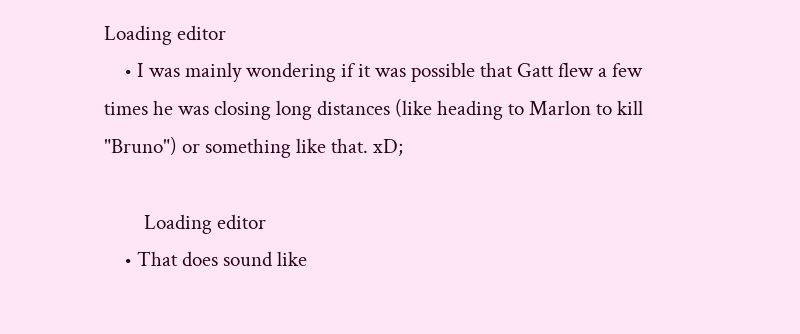Loading editor
    • I was mainly wondering if it was possible that Gatt flew a few times he was closing long distances (like heading to Marlon to kill "Bruno") or something like that. xD;

        Loading editor
    • That does sound like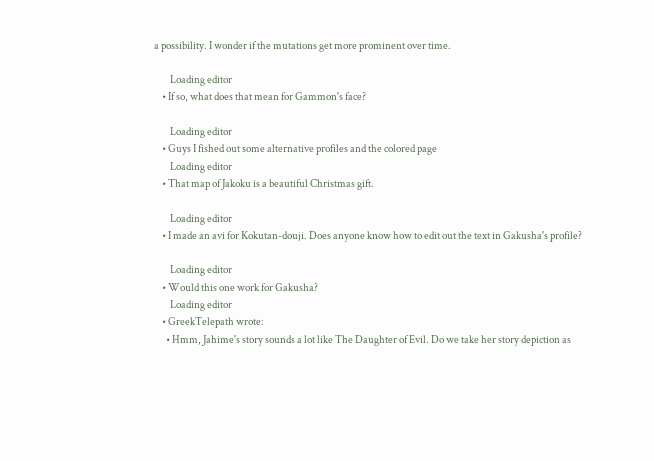a possibility. I wonder if the mutations get more prominent over time.

        Loading editor
    • If so, what does that mean for Gammon's face?

        Loading editor
    • Guys I fished out some alternative profiles and the colored page
        Loading editor
    • That map of Jakoku is a beautiful Christmas gift.

        Loading editor
    • I made an avi for Kokutan-douji. Does anyone know how to edit out the text in Gakusha's profile?

        Loading editor
    • Would this one work for Gakusha?
        Loading editor
    • GreekTelepath wrote:
      • Hmm, Jahime's story sounds a lot like The Daughter of Evil. Do we take her story depiction as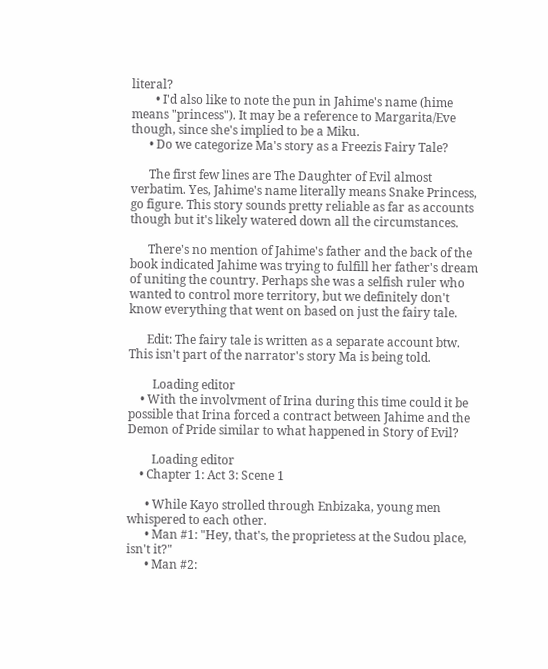literal?
        • I'd also like to note the pun in Jahime's name (hime means "princess"). It may be a reference to Margarita/Eve though, since she's implied to be a Miku.
      • Do we categorize Ma's story as a Freezis Fairy Tale?

      The first few lines are The Daughter of Evil almost verbatim. Yes, Jahime's name literally means Snake Princess, go figure. This story sounds pretty reliable as far as accounts though but it's likely watered down all the circumstances.

      There's no mention of Jahime's father and the back of the book indicated Jahime was trying to fulfill her father's dream of uniting the country. Perhaps she was a selfish ruler who wanted to control more territory, but we definitely don't know everything that went on based on just the fairy tale.

      Edit: The fairy tale is written as a separate account btw. This isn't part of the narrator's story Ma is being told.

        Loading editor
    • With the involvment of Irina during this time could it be possible that Irina forced a contract between Jahime and the Demon of Pride similar to what happened in Story of Evil?

        Loading editor
    • Chapter 1: Act 3: Scene 1

      • While Kayo strolled through Enbizaka, young men whispered to each other.
      • Man #1: "Hey, that's, the proprietess at the Sudou place, isn't it?"
      • Man #2: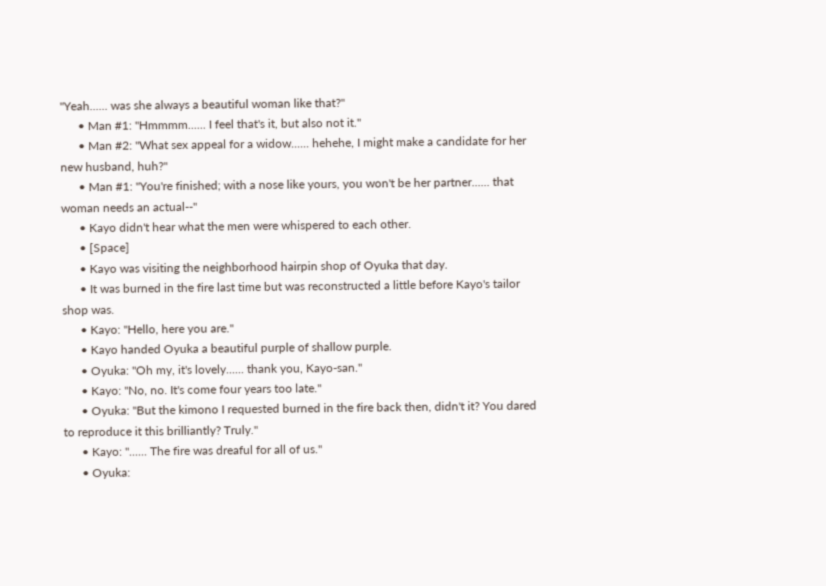"Yeah...... was she always a beautiful woman like that?"
      • Man #1: "Hmmmm...... I feel that's it, but also not it."
      • Man #2: "What sex appeal for a widow...... hehehe, I might make a candidate for her new husband, huh?"
      • Man #1: "You're finished; with a nose like yours, you won't be her partner...... that woman needs an actual--"
      • Kayo didn't hear what the men were whispered to each other.
      • [Space]
      • Kayo was visiting the neighborhood hairpin shop of Oyuka that day.
      • It was burned in the fire last time but was reconstructed a little before Kayo's tailor shop was.
      • Kayo: "Hello, here you are."
      • Kayo handed Oyuka a beautiful purple of shallow purple.
      • Oyuka: "Oh my, it's lovely...... thank you, Kayo-san."
      • Kayo: "No, no. It's come four years too late."
      • Oyuka: "But the kimono I requested burned in the fire back then, didn't it? You dared to reproduce it this brilliantly? Truly."
      • Kayo: "...... The fire was dreaful for all of us."
      • Oyuka: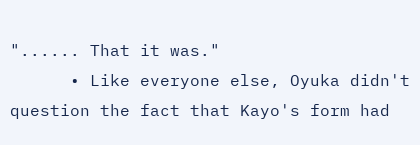"...... That it was."
      • Like everyone else, Oyuka didn't question the fact that Kayo's form had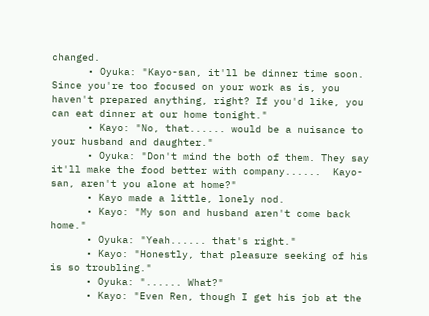changed.
      • Oyuka: "Kayo-san, it'll be dinner time soon. Since you're too focused on your work as is, you haven't prepared anything, right? If you'd like, you can eat dinner at our home tonight."
      • Kayo: "No, that...... would be a nuisance to your husband and daughter."
      • Oyuka: "Don't mind the both of them. They say it'll make the food better with company......  Kayo-san, aren't you alone at home?"
      • Kayo made a little, lonely nod.
      • Kayo: "My son and husband aren't come back home."
      • Oyuka: "Yeah...... that's right."
      • Kayo: "Honestly, that pleasure seeking of his is so troubling."
      • Oyuka: "...... What?"
      • Kayo: "Even Ren, though I get his job at the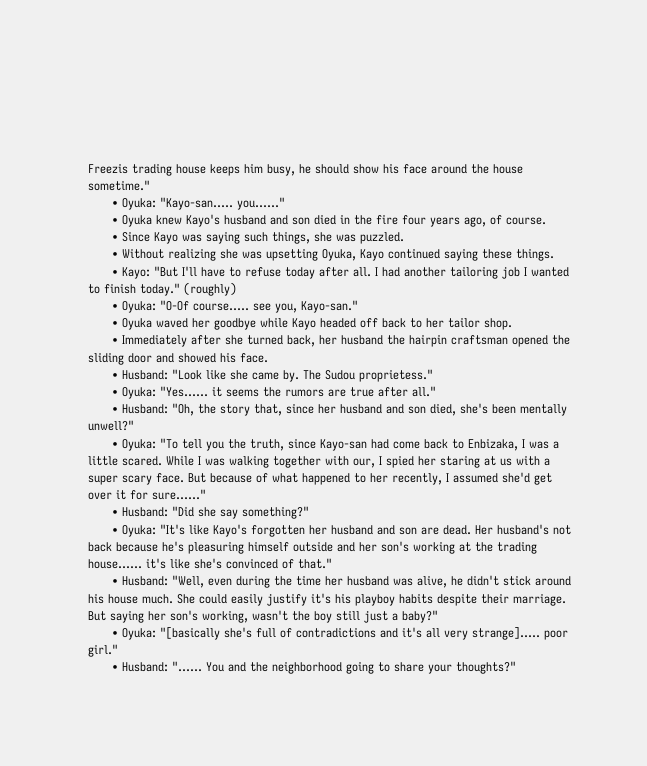Freezis trading house keeps him busy, he should show his face around the house sometime."
      • Oyuka: "Kayo-san..... you......"
      • Oyuka knew Kayo's husband and son died in the fire four years ago, of course.
      • Since Kayo was saying such things, she was puzzled.
      • Without realizing she was upsetting Oyuka, Kayo continued saying these things.
      • Kayo: "But I'll have to refuse today after all. I had another tailoring job I wanted to finish today." (roughly)
      • Oyuka: "O-Of course..... see you, Kayo-san."
      • Oyuka waved her goodbye while Kayo headed off back to her tailor shop.
      • Immediately after she turned back, her husband the hairpin craftsman opened the sliding door and showed his face.
      • Husband: "Look like she came by. The Sudou proprietess."
      • Oyuka: "Yes...... it seems the rumors are true after all."
      • Husband: "Oh, the story that, since her husband and son died, she's been mentally unwell?"
      • Oyuka: "To tell you the truth, since Kayo-san had come back to Enbizaka, I was a little scared. While I was walking together with our, I spied her staring at us with a super scary face. But because of what happened to her recently, I assumed she'd get over it for sure......"
      • Husband: "Did she say something?"
      • Oyuka: "It's like Kayo's forgotten her husband and son are dead. Her husband's not back because he's pleasuring himself outside and her son's working at the trading house...... it's like she's convinced of that."
      • Husband: "Well, even during the time her husband was alive, he didn't stick around his house much. She could easily justify it's his playboy habits despite their marriage. But saying her son's working, wasn't the boy still just a baby?"
      • Oyuka: "[basically she's full of contradictions and it's all very strange]..... poor girl."
      • Husband: "...... You and the neighborhood going to share your thoughts?"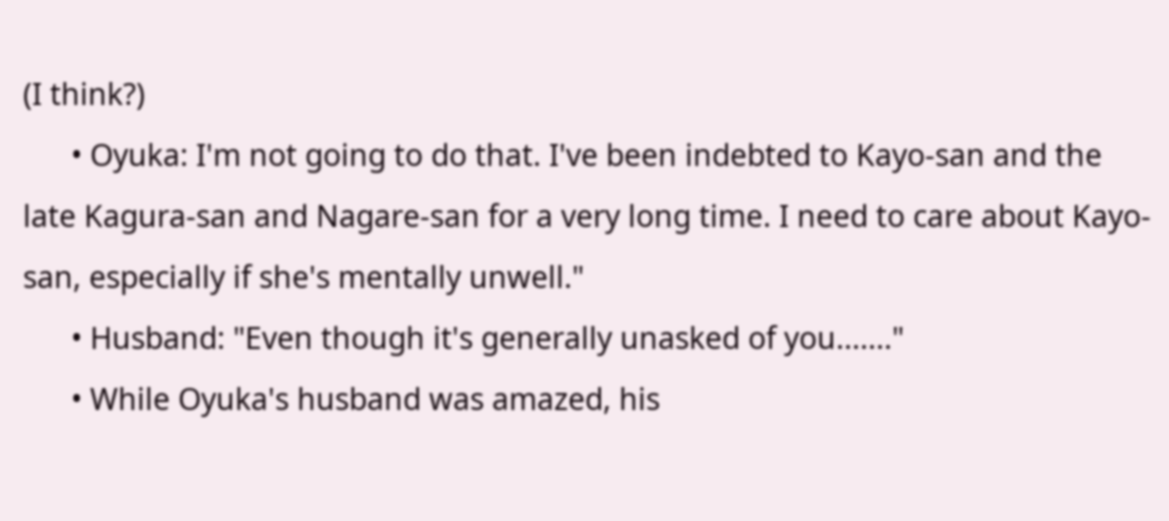(I think?)
      • Oyuka: I'm not going to do that. I've been indebted to Kayo-san and the late Kagura-san and Nagare-san for a very long time. I need to care about Kayo-san, especially if she's mentally unwell."
      • Husband: "Even though it's generally unasked of you......."
      • While Oyuka's husband was amazed, his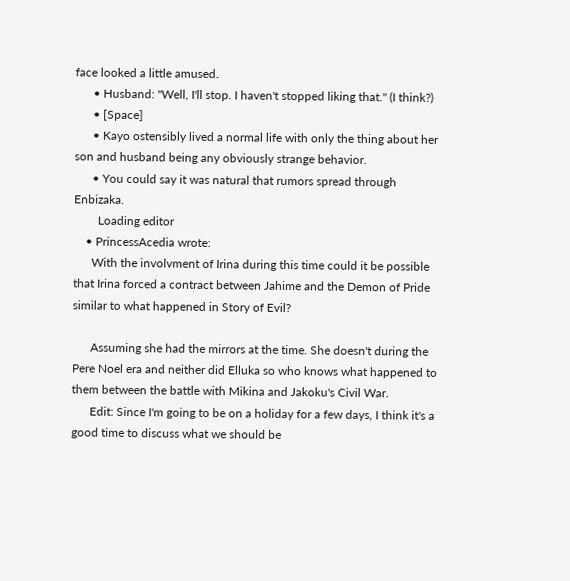face looked a little amused.
      • Husband: "Well, I'll stop. I haven't stopped liking that." (I think?)
      • [Space]
      • Kayo ostensibly lived a normal life with only the thing about her son and husband being any obviously strange behavior.
      • You could say it was natural that rumors spread through Enbizaka.
        Loading editor
    • PrincessAcedia wrote:
      With the involvment of Irina during this time could it be possible that Irina forced a contract between Jahime and the Demon of Pride similar to what happened in Story of Evil?

      Assuming she had the mirrors at the time. She doesn't during the Pere Noel era and neither did Elluka so who knows what happened to them between the battle with Mikina and Jakoku's Civil War.
      Edit: Since I'm going to be on a holiday for a few days, I think it's a good time to discuss what we should be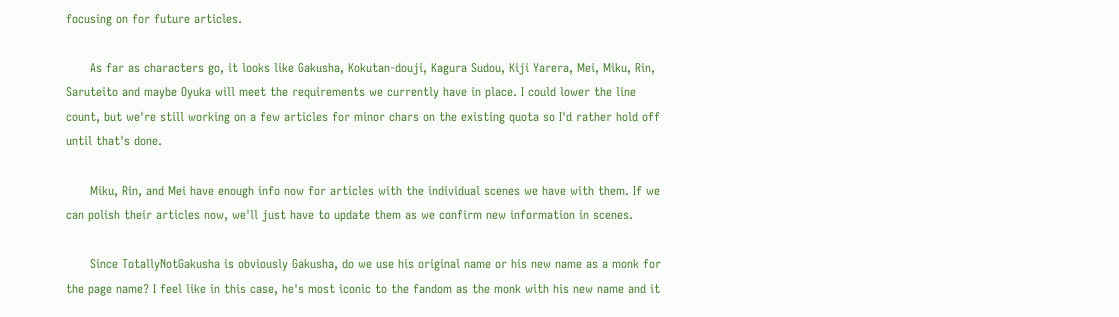focusing on for future articles.

      As far as characters go, it looks like Gakusha, Kokutan-douji, Kagura Sudou, Kiji Yarera, Mei, Miku, Rin, Saruteito and maybe Oyuka will meet the requirements we currently have in place. I could lower the line count, but we're still working on a few articles for minor chars on the existing quota so I'd rather hold off until that's done.

      Miku, Rin, and Mei have enough info now for articles with the individual scenes we have with them. If we can polish their articles now, we'll just have to update them as we confirm new information in scenes.

      Since TotallyNotGakusha is obviously Gakusha, do we use his original name or his new name as a monk for the page name? I feel like in this case, he's most iconic to the fandom as the monk with his new name and it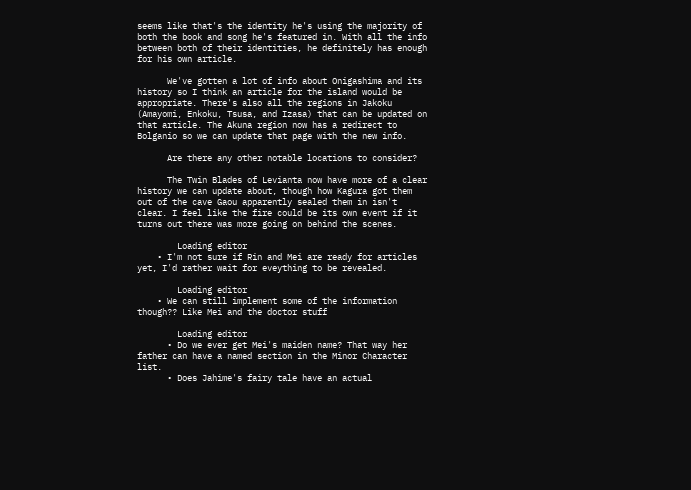seems like that's the identity he's using the majority of both the book and song he's featured in. With all the info between both of their identities, he definitely has enough for his own article.

      We've gotten a lot of info about Onigashima and its history so I think an article for the island would be appropriate. There's also all the regions in Jakoku (Amayomi, Enkoku, Tsusa, and Izasa) that can be updated on that article. The Akuna region now has a redirect to Bolganio so we can update that page with the new info.

      Are there any other notable locations to consider?

      The Twin Blades of Levianta now have more of a clear history we can update about, though how Kagura got them out of the cave Gaou apparently sealed them in isn't clear. I feel like the fire could be its own event if it turns out there was more going on behind the scenes.

        Loading editor
    • I'm not sure if Rin and Mei are ready for articles yet, I'd rather wait for eveything to be revealed.

        Loading editor
    • We can still implement some of the information though?? Like Mei and the doctor stuff

        Loading editor
      • Do we ever get Mei's maiden name? That way her father can have a named section in the Minor Character list.
      • Does Jahime's fairy tale have an actual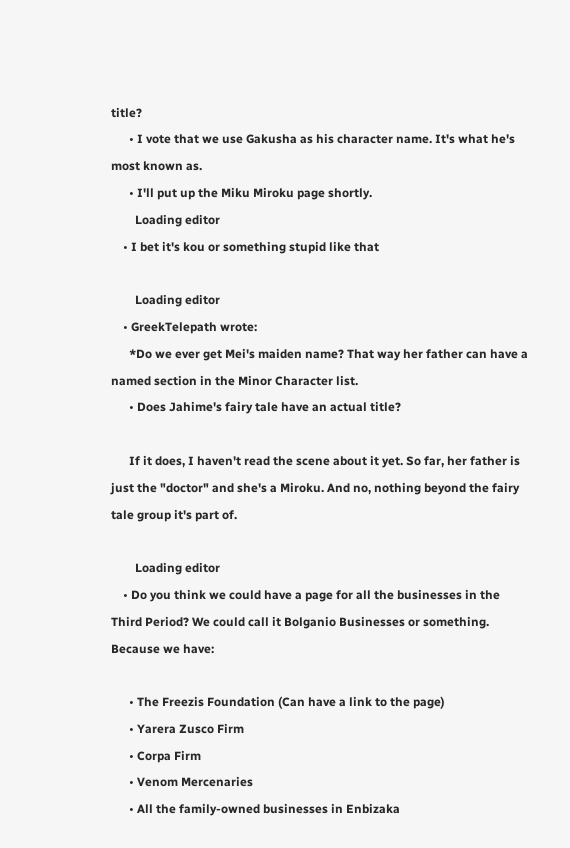title?
      • I vote that we use Gakusha as his character name. It's what he's most known as.
      • I'll put up the Miku Miroku page shortly.
        Loading editor
    • I bet it's kou or something stupid like that

        Loading editor
    • GreekTelepath wrote:
      *Do we ever get Mei's maiden name? That way her father can have a named section in the Minor Character list.
      • Does Jahime's fairy tale have an actual title?

      If it does, I haven't read the scene about it yet. So far, her father is just the "doctor" and she's a Miroku. And no, nothing beyond the fairy tale group it's part of.

        Loading editor
    • Do you think we could have a page for all the businesses in the Third Period? We could call it Bolganio Businesses or something. Because we have:

      • The Freezis Foundation (Can have a link to the page)
      • Yarera Zusco Firm
      • Corpa Firm
      • Venom Mercenaries
      • All the family-owned businesses in Enbizaka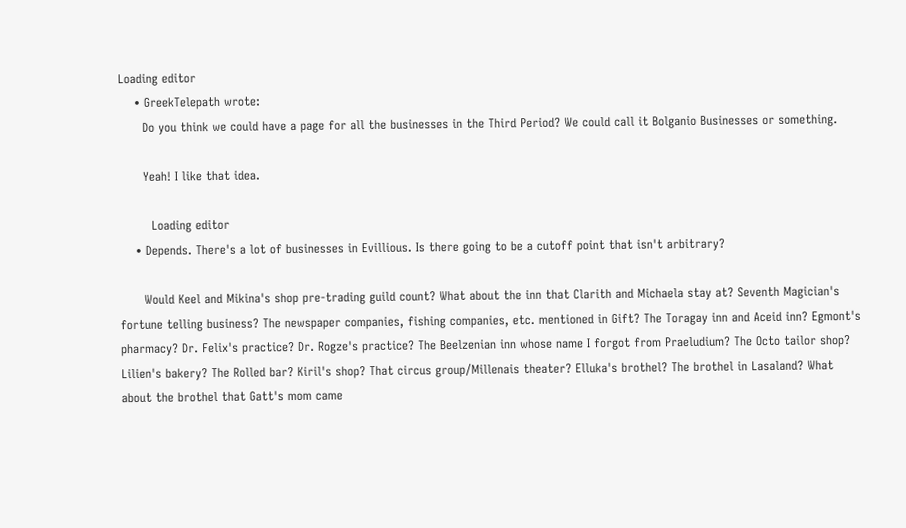Loading editor
    • GreekTelepath wrote:
      Do you think we could have a page for all the businesses in the Third Period? We could call it Bolganio Businesses or something.

      Yeah! I like that idea.

        Loading editor
    • Depends. There's a lot of businesses in Evillious. Is there going to be a cutoff point that isn't arbitrary?

      Would Keel and Mikina's shop pre-trading guild count? What about the inn that Clarith and Michaela stay at? Seventh Magician's fortune telling business? The newspaper companies, fishing companies, etc. mentioned in Gift? The Toragay inn and Aceid inn? Egmont's pharmacy? Dr. Felix's practice? Dr. Rogze's practice? The Beelzenian inn whose name I forgot from Praeludium? The Octo tailor shop? Lilien's bakery? The Rolled bar? Kiril's shop? That circus group/Millenais theater? Elluka's brothel? The brothel in Lasaland? What about the brothel that Gatt's mom came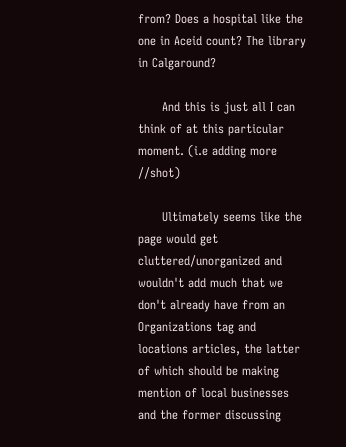from? Does a hospital like the one in Aceid count? The library in Calgaround?

      And this is just all I can think of at this particular moment. (i.e adding more //shot)

      Ultimately seems like the page would get cluttered/unorganized and wouldn't add much that we don't already have from an Organizations tag and locations articles, the latter of which should be making mention of local businesses and the former discussing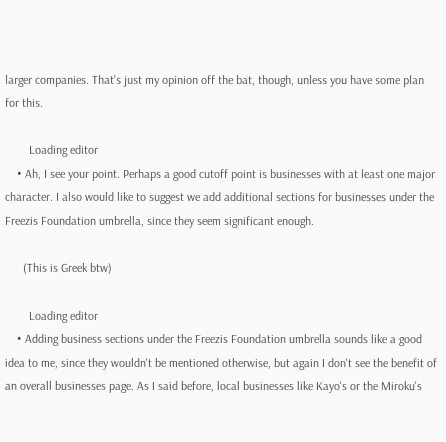larger companies. That's just my opinion off the bat, though, unless you have some plan for this.

        Loading editor
    • Ah, I see your point. Perhaps a good cutoff point is businesses with at least one major character. I also would like to suggest we add additional sections for businesses under the Freezis Foundation umbrella, since they seem significant enough.

      (This is Greek btw)

        Loading editor
    • Adding business sections under the Freezis Foundation umbrella sounds like a good idea to me, since they wouldn't be mentioned otherwise, but again I don't see the benefit of an overall businesses page. As I said before, local businesses like Kayo's or the Miroku's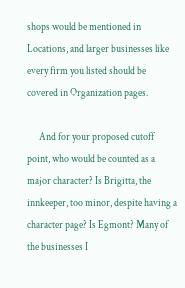shops would be mentioned in Locations, and larger businesses like every firm you listed should be covered in Organization pages.

      And for your proposed cutoff point, who would be counted as a major character? Is Brigitta, the innkeeper, too minor, despite having a character page? Is Egmont? Many of the businesses I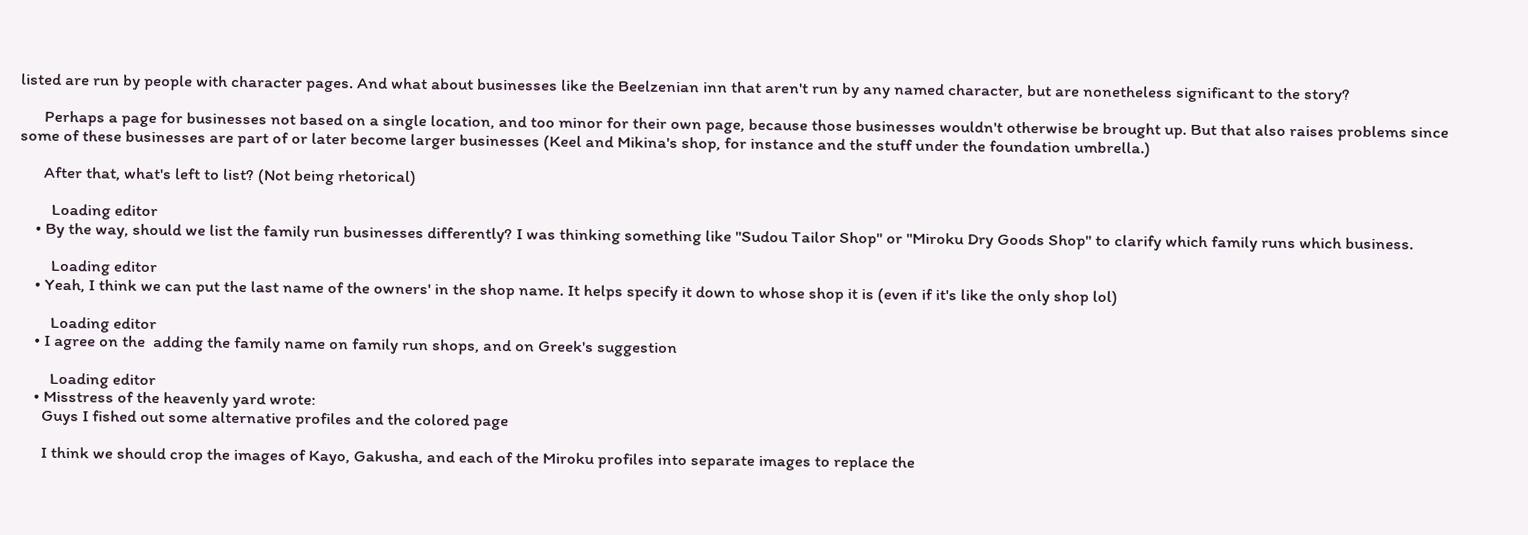listed are run by people with character pages. And what about businesses like the Beelzenian inn that aren't run by any named character, but are nonetheless significant to the story?

      Perhaps a page for businesses not based on a single location, and too minor for their own page, because those businesses wouldn't otherwise be brought up. But that also raises problems since some of these businesses are part of or later become larger businesses (Keel and Mikina's shop, for instance and the stuff under the foundation umbrella.)

      After that, what's left to list? (Not being rhetorical)

        Loading editor
    • By the way, should we list the family run businesses differently? I was thinking something like "Sudou Tailor Shop" or "Miroku Dry Goods Shop" to clarify which family runs which business.

        Loading editor
    • Yeah, I think we can put the last name of the owners' in the shop name. It helps specify it down to whose shop it is (even if it's like the only shop lol)

        Loading editor
    • I agree on the  adding the family name on family run shops, and on Greek's suggestion

        Loading editor
    • Misstress of the heavenly yard wrote:
      Guys I fished out some alternative profiles and the colored page

      I think we should crop the images of Kayo, Gakusha, and each of the Miroku profiles into separate images to replace the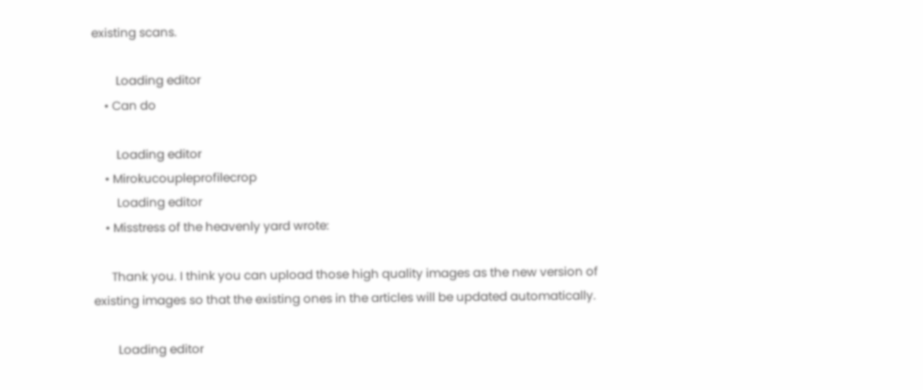existing scans.

        Loading editor
    • Can do

        Loading editor
    • Mirokucoupleprofilecrop
        Loading editor
    • Misstress of the heavenly yard wrote:

      Thank you. I think you can upload those high quality images as the new version of existing images so that the existing ones in the articles will be updated automatically.

        Loading editor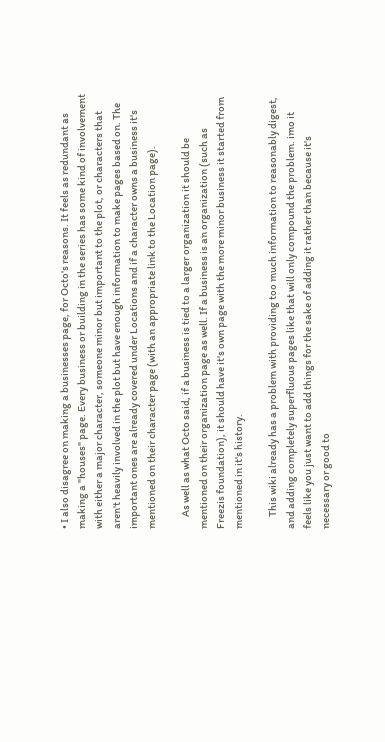• I also disagree on making a businesses page, for Octo's reasons. It feels as redundant as making a "houses" page. Every business or building in the series has some kind of involvement with either a major character, someone minor but important to the plot, or characters that aren't heavily involved in the plot but have enough information to make pages based on. The important ones are already covered under Locations and if a character owns a business it's mentioned on their character page (with an appropriate link to the Location page).

      As well as what Octo said, if a business is tied to a larger organization it should be mentioned on their organization page as well. If a business is an organization (such as Freezis foundation), it should have it's own page with the more minor business it started from mentioned in it's history.

      This wiki already has a problem with providing too much information to reasonably digest, and adding completely superfluous pages like that will only compound the problem. imo it feels like you just want to add things for the sake of adding it rather than because it's necessary or good to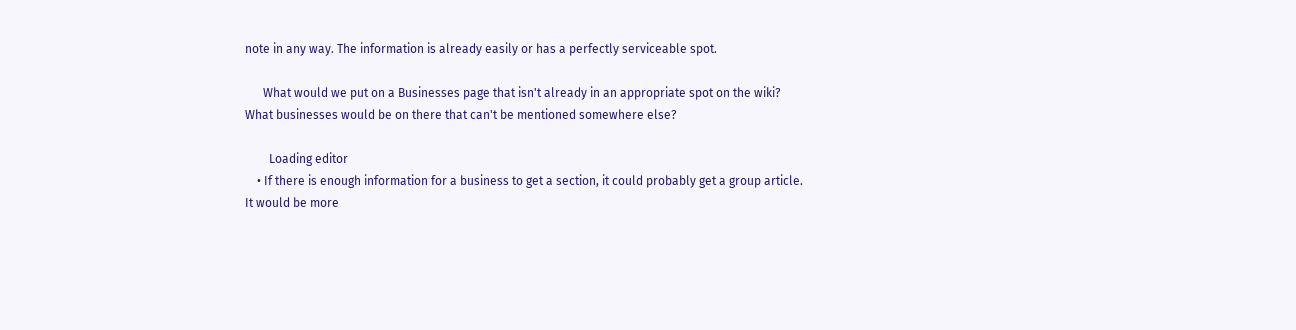note in any way. The information is already easily or has a perfectly serviceable spot.

      What would we put on a Businesses page that isn't already in an appropriate spot on the wiki? What businesses would be on there that can't be mentioned somewhere else?

        Loading editor
    • If there is enough information for a business to get a section, it could probably get a group article. It would be more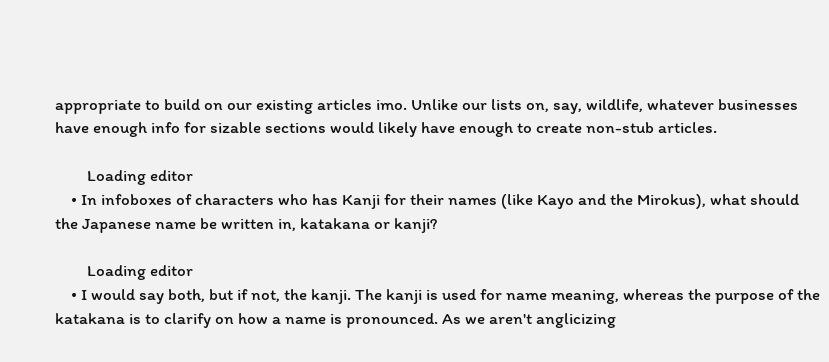appropriate to build on our existing articles imo. Unlike our lists on, say, wildlife, whatever businesses have enough info for sizable sections would likely have enough to create non-stub articles.

        Loading editor
    • In infoboxes of characters who has Kanji for their names (like Kayo and the Mirokus), what should the Japanese name be written in, katakana or kanji?

        Loading editor
    • I would say both, but if not, the kanji. The kanji is used for name meaning, whereas the purpose of the katakana is to clarify on how a name is pronounced. As we aren't anglicizing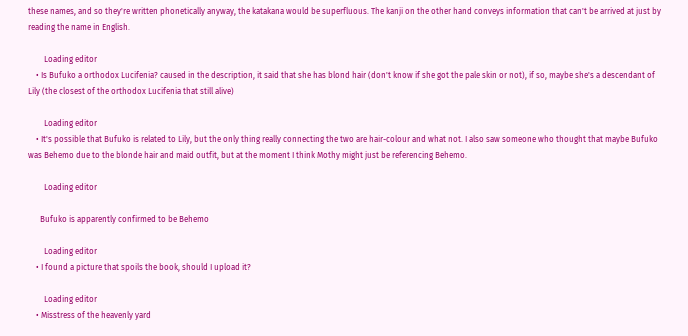these names, and so they're written phonetically anyway, the katakana would be superfluous. The kanji on the other hand conveys information that can't be arrived at just by reading the name in English.

        Loading editor
    • Is Bufuko a orthodox Lucifenia? caused in the description, it said that she has blond hair (don't know if she got the pale skin or not), if so, maybe she's a descendant of Lily (the closest of the orthodox Lucifenia that still alive)

        Loading editor
    • It's possible that Bufuko is related to Lily, but the only thing really connecting the two are hair-colour and what not. I also saw someone who thought that maybe Bufuko was Behemo due to the blonde hair and maid outfit, but at the moment I think Mothy might just be referencing Behemo.

        Loading editor

      Bufuko is apparently confirmed to be Behemo

        Loading editor
    • I found a picture that spoils the book, should I upload it?

        Loading editor
    • Misstress of the heavenly yard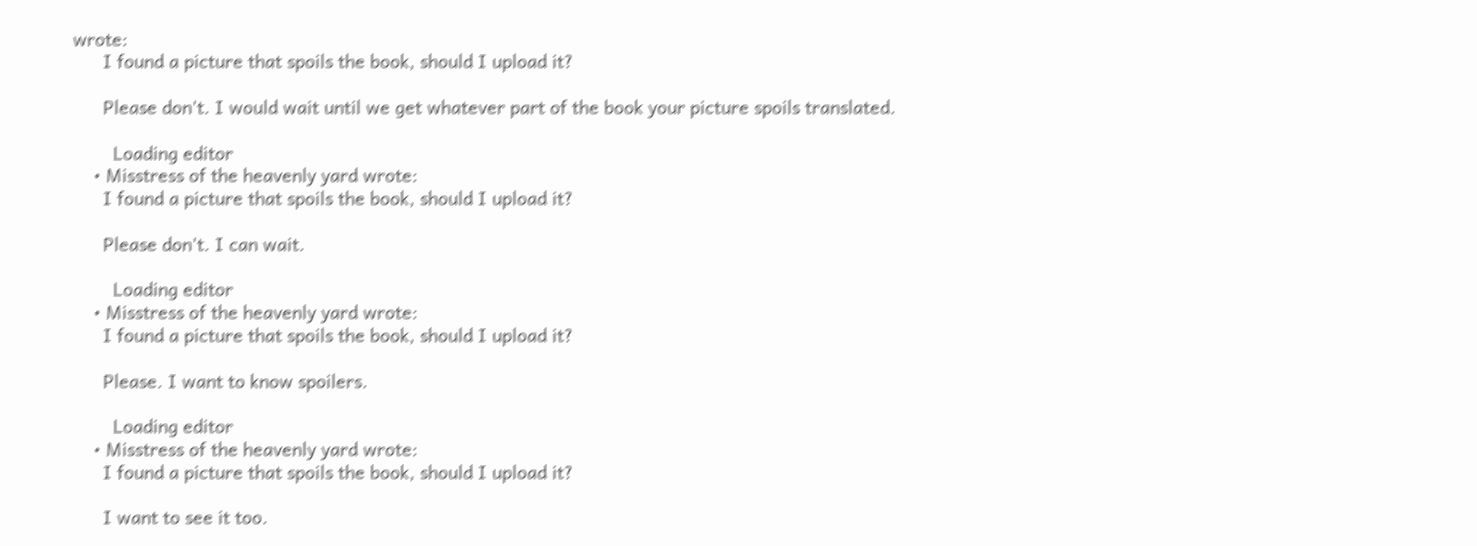wrote:
      I found a picture that spoils the book, should I upload it?

      Please don't. I would wait until we get whatever part of the book your picture spoils translated.

        Loading editor
    • Misstress of the heavenly yard wrote:
      I found a picture that spoils the book, should I upload it?

      Please don't. I can wait.

        Loading editor
    • Misstress of the heavenly yard wrote:
      I found a picture that spoils the book, should I upload it?

      Please. I want to know spoilers.

        Loading editor
    • Misstress of the heavenly yard wrote:
      I found a picture that spoils the book, should I upload it?

      I want to see it too.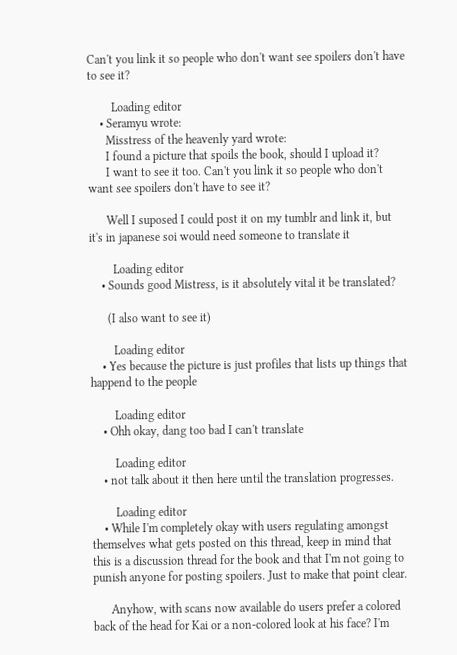Can't you link it so people who don't want see spoilers don't have to see it?

        Loading editor
    • Seramyu wrote:
      Misstress of the heavenly yard wrote:
      I found a picture that spoils the book, should I upload it?
      I want to see it too. Can't you link it so people who don't want see spoilers don't have to see it?

      Well I suposed I could post it on my tumblr and link it, but it's in japanese soi would need someone to translate it

        Loading editor
    • Sounds good Mistress, is it absolutely vital it be translated?

      (I also want to see it)

        Loading editor
    • Yes because the picture is just profiles that lists up things that happend to the people

        Loading editor
    • Ohh okay, dang too bad I can't translate

        Loading editor
    • not talk about it then here until the translation progresses.

        Loading editor
    • While I'm completely okay with users regulating amongst themselves what gets posted on this thread, keep in mind that this is a discussion thread for the book and that I'm not going to punish anyone for posting spoilers. Just to make that point clear.

      Anyhow, with scans now available do users prefer a colored back of the head for Kai or a non-colored look at his face? I'm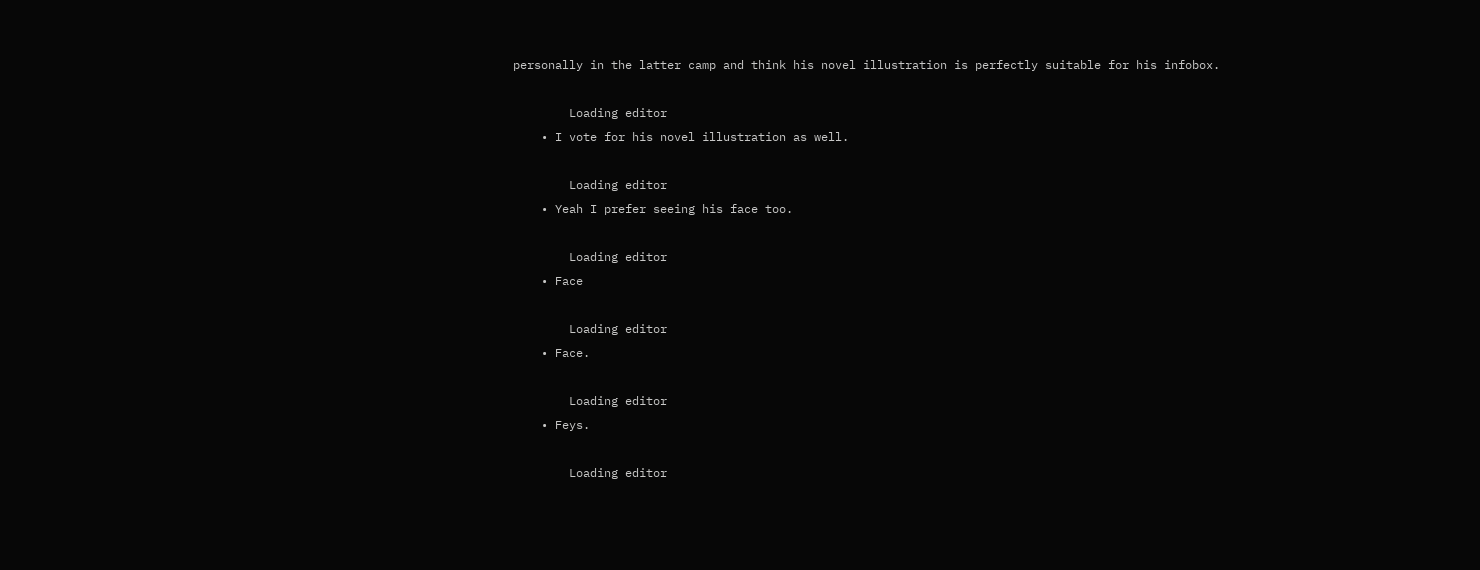personally in the latter camp and think his novel illustration is perfectly suitable for his infobox.

        Loading editor
    • I vote for his novel illustration as well.

        Loading editor
    • Yeah I prefer seeing his face too.

        Loading editor
    • Face

        Loading editor
    • Face.

        Loading editor
    • Feys.

        Loading editor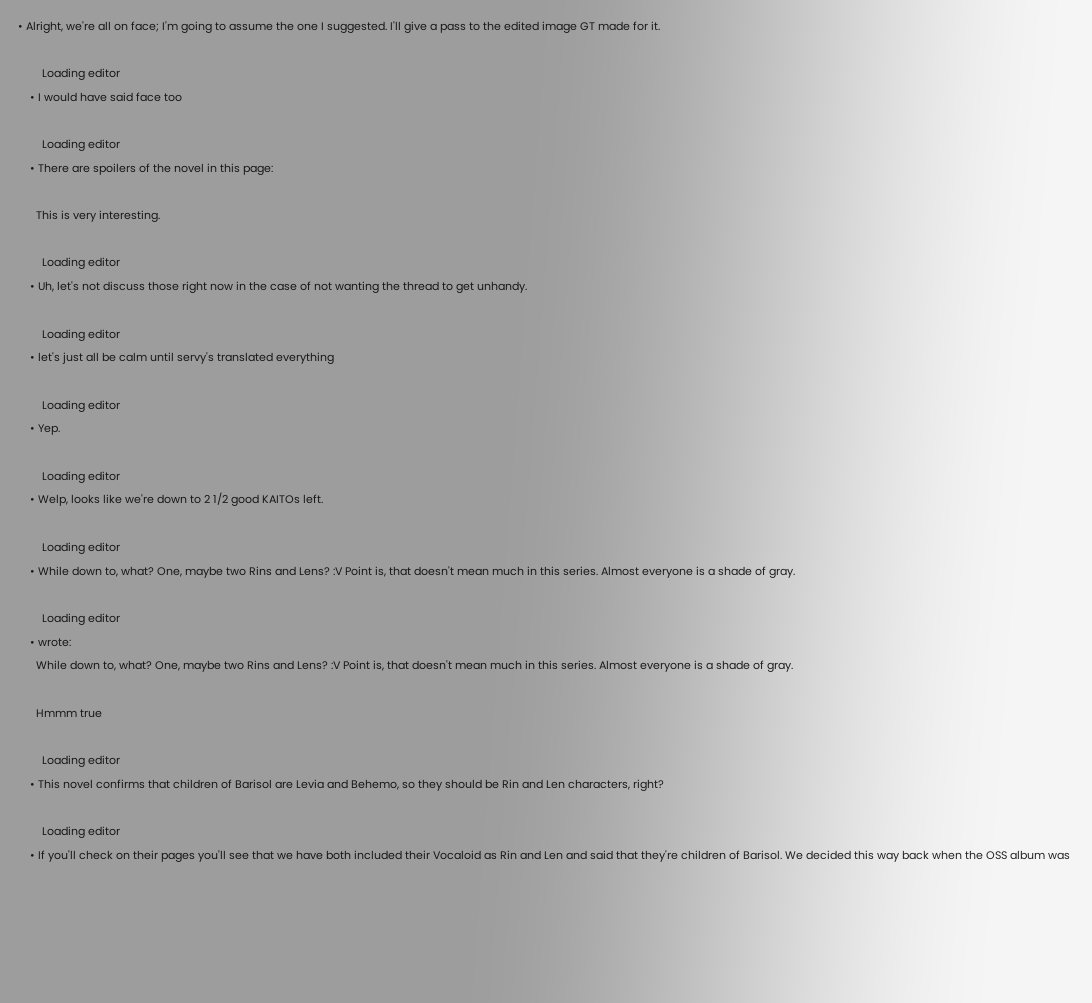• Alright, we're all on face; I'm going to assume the one I suggested. I'll give a pass to the edited image GT made for it.

        Loading editor
    • I would have said face too

        Loading editor
    • There are spoilers of the novel in this page:

      This is very interesting.

        Loading editor
    • Uh, let's not discuss those right now in the case of not wanting the thread to get unhandy.

        Loading editor
    • let's just all be calm until servy's translated everything

        Loading editor
    • Yep.

        Loading editor
    • Welp, looks like we're down to 2 1/2 good KAITOs left.

        Loading editor
    • While down to, what? One, maybe two Rins and Lens? :V Point is, that doesn't mean much in this series. Almost everyone is a shade of gray.

        Loading editor
    • wrote:
      While down to, what? One, maybe two Rins and Lens? :V Point is, that doesn't mean much in this series. Almost everyone is a shade of gray.

      Hmmm true

        Loading editor
    • This novel confirms that children of Barisol are Levia and Behemo, so they should be Rin and Len characters, right?

        Loading editor
    • If you'll check on their pages you'll see that we have both included their Vocaloid as Rin and Len and said that they're children of Barisol. We decided this way back when the OSS album was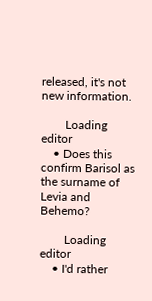released, it's not new information.

        Loading editor
    • Does this confirm Barisol as the surname of Levia and Behemo?

        Loading editor
    • I'd rather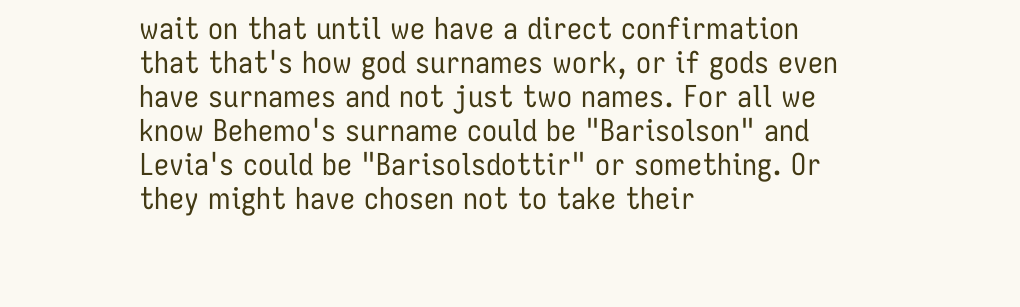wait on that until we have a direct confirmation that that's how god surnames work, or if gods even have surnames and not just two names. For all we know Behemo's surname could be "Barisolson" and Levia's could be "Barisolsdottir" or something. Or they might have chosen not to take their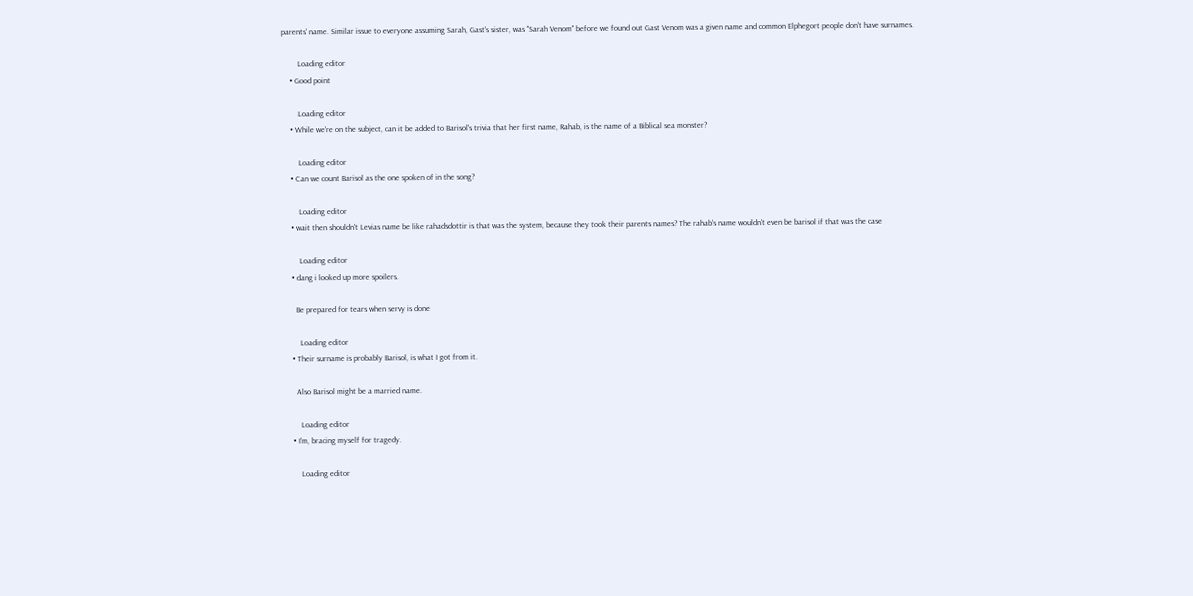parents' name. Similar issue to everyone assuming Sarah, Gast's sister, was "Sarah Venom" before we found out Gast Venom was a given name and common Elphegort people don't have surnames.

        Loading editor
    • Good point

        Loading editor
    • While we're on the subject, can it be added to Barisol's trivia that her first name, Rahab, is the name of a Biblical sea monster?

        Loading editor
    • Can we count Barisol as the one spoken of in the song?

        Loading editor
    • wait then shouldn't Levias name be like rahadsdottir is that was the system, because they took their parents names? The rahab's name wouldn't even be barisol if that was the case

        Loading editor
    • dang i looked up more spoilers.

      Be prepared for tears when servy is done

        Loading editor
    • Their surname is probably Barisol, is what I got from it.

      Also Barisol might be a married name.

        Loading editor
    • I'm, bracing myself for tragedy.

        Loading editor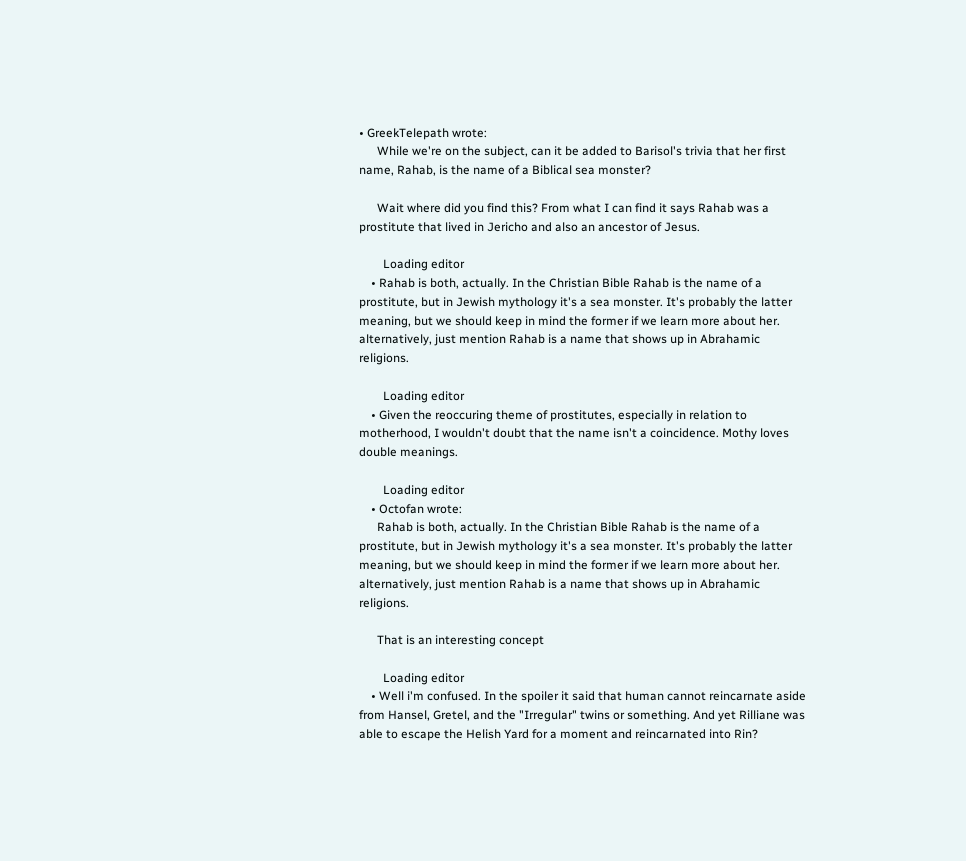• GreekTelepath wrote:
      While we're on the subject, can it be added to Barisol's trivia that her first name, Rahab, is the name of a Biblical sea monster?

      Wait where did you find this? From what I can find it says Rahab was a prostitute that lived in Jericho and also an ancestor of Jesus.

        Loading editor
    • Rahab is both, actually. In the Christian Bible Rahab is the name of a prostitute, but in Jewish mythology it's a sea monster. It's probably the latter meaning, but we should keep in mind the former if we learn more about her. alternatively, just mention Rahab is a name that shows up in Abrahamic religions.

        Loading editor
    • Given the reoccuring theme of prostitutes, especially in relation to motherhood, I wouldn't doubt that the name isn't a coincidence. Mothy loves double meanings.

        Loading editor
    • Octofan wrote:
      Rahab is both, actually. In the Christian Bible Rahab is the name of a prostitute, but in Jewish mythology it's a sea monster. It's probably the latter meaning, but we should keep in mind the former if we learn more about her. alternatively, just mention Rahab is a name that shows up in Abrahamic religions.

      That is an interesting concept

        Loading editor
    • Well i'm confused. In the spoiler it said that human cannot reincarnate aside from Hansel, Gretel, and the "Irregular" twins or something. And yet Rilliane was able to escape the Helish Yard for a moment and reincarnated into Rin?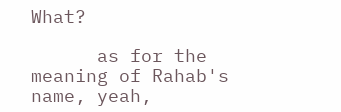What?

      as for the meaning of Rahab's name, yeah,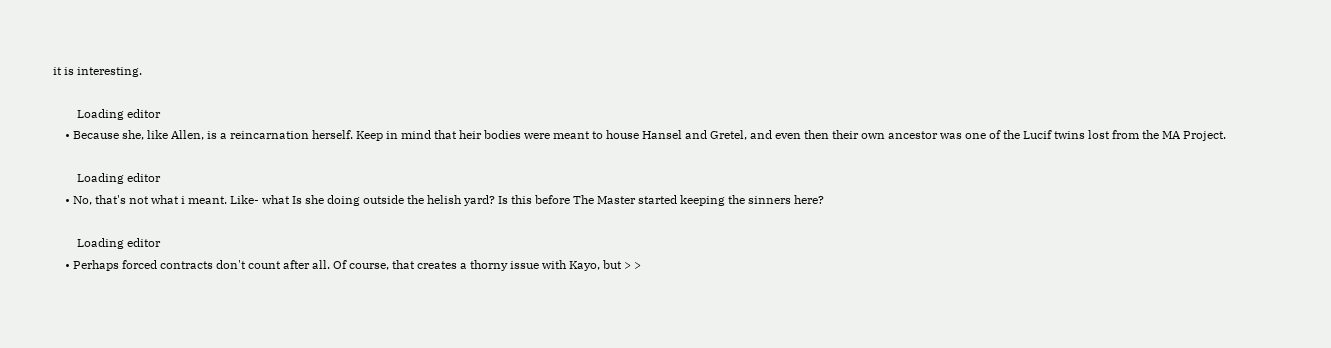it is interesting.

        Loading editor
    • Because she, like Allen, is a reincarnation herself. Keep in mind that heir bodies were meant to house Hansel and Gretel, and even then their own ancestor was one of the Lucif twins lost from the MA Project.

        Loading editor
    • No, that's not what i meant. Like- what Is she doing outside the helish yard? Is this before The Master started keeping the sinners here?

        Loading editor
    • Perhaps forced contracts don't count after all. Of course, that creates a thorny issue with Kayo, but > >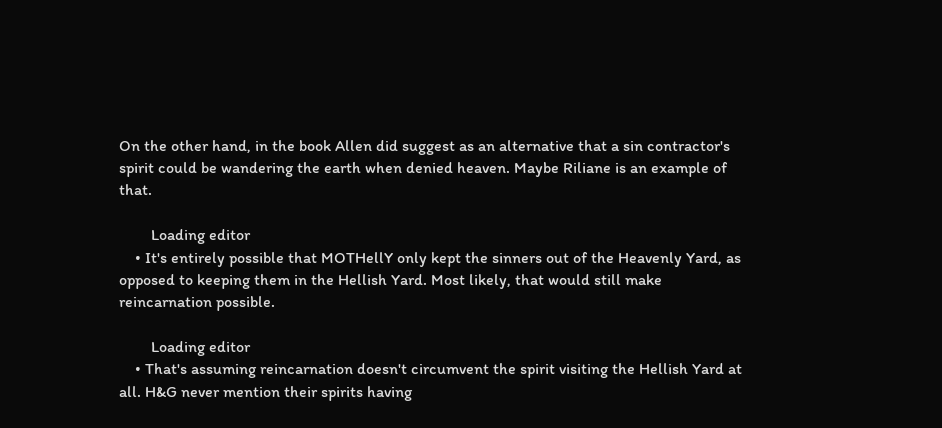On the other hand, in the book Allen did suggest as an alternative that a sin contractor's spirit could be wandering the earth when denied heaven. Maybe Riliane is an example of that.

        Loading editor
    • It's entirely possible that MOTHellY only kept the sinners out of the Heavenly Yard, as opposed to keeping them in the Hellish Yard. Most likely, that would still make reincarnation possible.

        Loading editor
    • That's assuming reincarnation doesn't circumvent the spirit visiting the Hellish Yard at all. H&G never mention their spirits having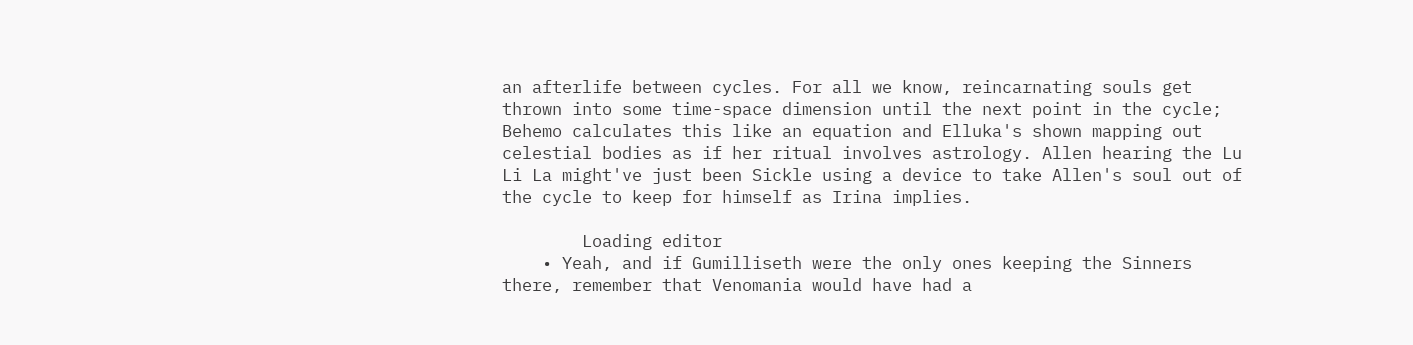an afterlife between cycles. For all we know, reincarnating souls get thrown into some time-space dimension until the next point in the cycle; Behemo calculates this like an equation and Elluka's shown mapping out celestial bodies as if her ritual involves astrology. Allen hearing the Lu Li La might've just been Sickle using a device to take Allen's soul out of the cycle to keep for himself as Irina implies.

        Loading editor
    • Yeah, and if Gumilliseth were the only ones keeping the Sinners there, remember that Venomania would have had a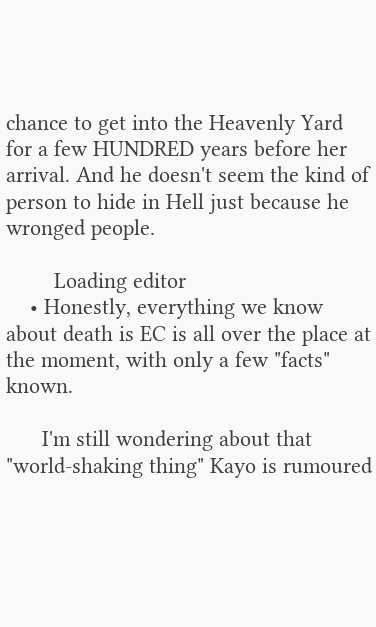chance to get into the Heavenly Yard for a few HUNDRED years before her arrival. And he doesn't seem the kind of person to hide in Hell just because he wronged people.

        Loading editor
    • Honestly, everything we know about death is EC is all over the place at the moment, with only a few "facts" known.

      I'm still wondering about that "world-shaking thing" Kayo is rumoured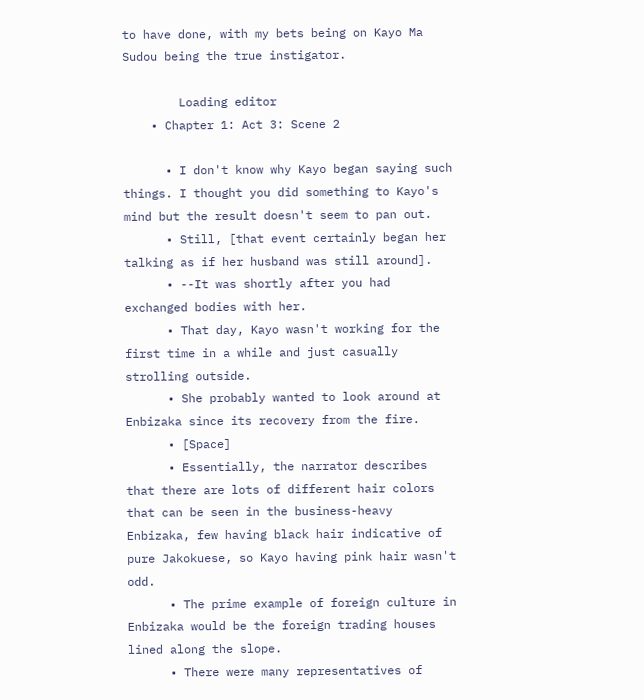to have done, with my bets being on Kayo Ma Sudou being the true instigator.

        Loading editor
    • Chapter 1: Act 3: Scene 2

      • I don't know why Kayo began saying such things. I thought you did something to Kayo's mind but the result doesn't seem to pan out.
      • Still, [that event certainly began her talking as if her husband was still around].
      • --It was shortly after you had exchanged bodies with her.
      • That day, Kayo wasn't working for the first time in a while and just casually strolling outside.
      • She probably wanted to look around at Enbizaka since its recovery from the fire.
      • [Space]
      • Essentially, the narrator describes that there are lots of different hair colors that can be seen in the business-heavy Enbizaka, few having black hair indicative of pure Jakokuese, so Kayo having pink hair wasn't odd.
      • The prime example of foreign culture in Enbizaka would be the foreign trading houses lined along the slope.
      • There were many representatives of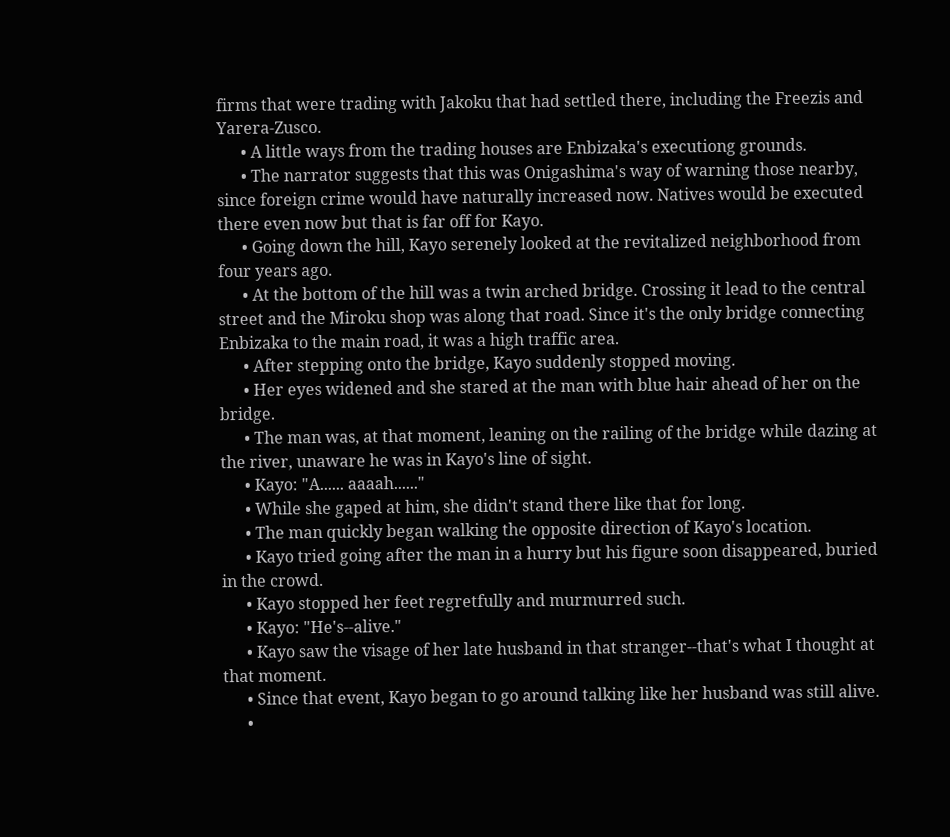firms that were trading with Jakoku that had settled there, including the Freezis and Yarera-Zusco.
      • A little ways from the trading houses are Enbizaka's executiong grounds.
      • The narrator suggests that this was Onigashima's way of warning those nearby, since foreign crime would have naturally increased now. Natives would be executed there even now but that is far off for Kayo.
      • Going down the hill, Kayo serenely looked at the revitalized neighborhood from four years ago.
      • At the bottom of the hill was a twin arched bridge. Crossing it lead to the central street and the Miroku shop was along that road. Since it's the only bridge connecting Enbizaka to the main road, it was a high traffic area.
      • After stepping onto the bridge, Kayo suddenly stopped moving.
      • Her eyes widened and she stared at the man with blue hair ahead of her on the bridge.
      • The man was, at that moment, leaning on the railing of the bridge while dazing at the river, unaware he was in Kayo's line of sight.
      • Kayo: "A...... aaaah......"
      • While she gaped at him, she didn't stand there like that for long.
      • The man quickly began walking the opposite direction of Kayo's location.
      • Kayo tried going after the man in a hurry but his figure soon disappeared, buried in the crowd.
      • Kayo stopped her feet regretfully and murmurred such.
      • Kayo: "He's--alive."
      • Kayo saw the visage of her late husband in that stranger--that's what I thought at that moment.
      • Since that event, Kayo began to go around talking like her husband was still alive.
      •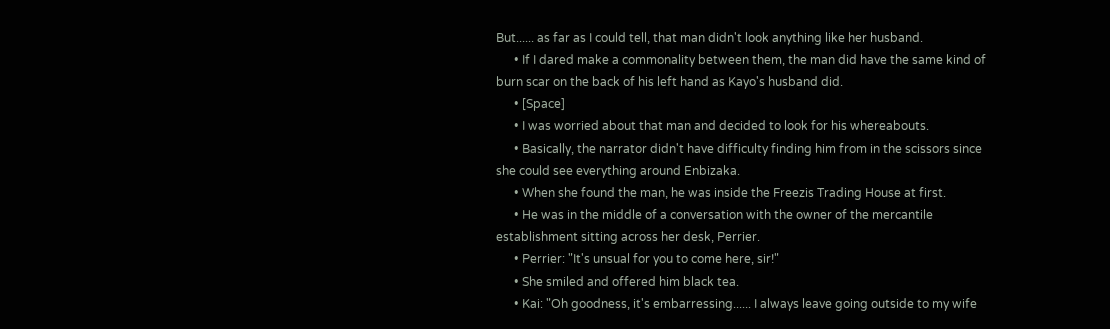But...... as far as I could tell, that man didn't look anything like her husband.
      • If I dared make a commonality between them, the man did have the same kind of burn scar on the back of his left hand as Kayo's husband did.
      • [Space]
      • I was worried about that man and decided to look for his whereabouts.
      • Basically, the narrator didn't have difficulty finding him from in the scissors since she could see everything around Enbizaka.
      • When she found the man, he was inside the Freezis Trading House at first.
      • He was in the middle of a conversation with the owner of the mercantile establishment sitting across her desk, Perrier.
      • Perrier: "It's unsual for you to come here, sir!"
      • She smiled and offered him black tea.
      • Kai: "Oh goodness, it's embarressing...... I always leave going outside to my wife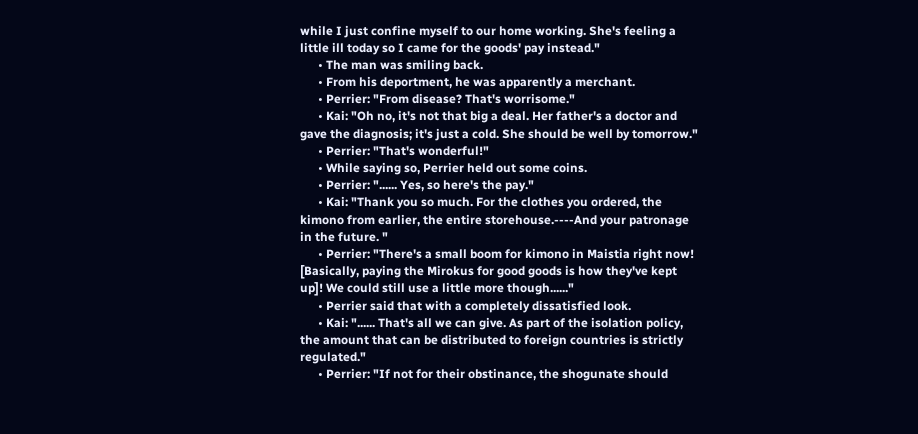while I just confine myself to our home working. She's feeling a little ill today so I came for the goods' pay instead."
      • The man was smiling back.
      • From his deportment, he was apparently a merchant.
      • Perrier: "From disease? That's worrisome."
      • Kai: "Oh no, it's not that big a deal. Her father's a doctor and gave the diagnosis; it's just a cold. She should be well by tomorrow."
      • Perrier: "That's wonderful!"
      • While saying so, Perrier held out some coins.
      • Perrier: "...... Yes, so here's the pay."
      • Kai: "Thank you so much. For the clothes you ordered, the kimono from earlier, the entire storehouse.----And your patronage in the future. "
      • Perrier: "There's a small boom for kimono in Maistia right now! [Basically, paying the Mirokus for good goods is how they've kept up]! We could still use a little more though......"
      • Perrier said that with a completely dissatisfied look.
      • Kai: "...... That's all we can give. As part of the isolation policy, the amount that can be distributed to foreign countries is strictly regulated."
      • Perrier: "If not for their obstinance, the shogunate should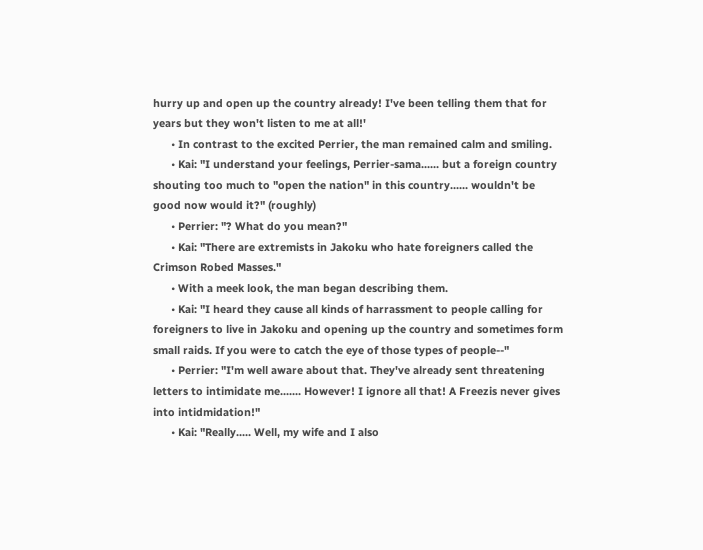hurry up and open up the country already! I've been telling them that for years but they won't listen to me at all!'
      • In contrast to the excited Perrier, the man remained calm and smiling.
      • Kai: "I understand your feelings, Perrier-sama...... but a foreign country shouting too much to "open the nation" in this country...... wouldn't be good now would it?" (roughly)
      • Perrier: "? What do you mean?"
      • Kai: "There are extremists in Jakoku who hate foreigners called the Crimson Robed Masses."
      • With a meek look, the man began describing them.
      • Kai: "I heard they cause all kinds of harrassment to people calling for foreigners to live in Jakoku and opening up the country and sometimes form small raids. If you were to catch the eye of those types of people--"
      • Perrier: "I'm well aware about that. They've already sent threatening letters to intimidate me....... However! I ignore all that! A Freezis never gives into intidmidation!"
      • Kai: "Really..... Well, my wife and I also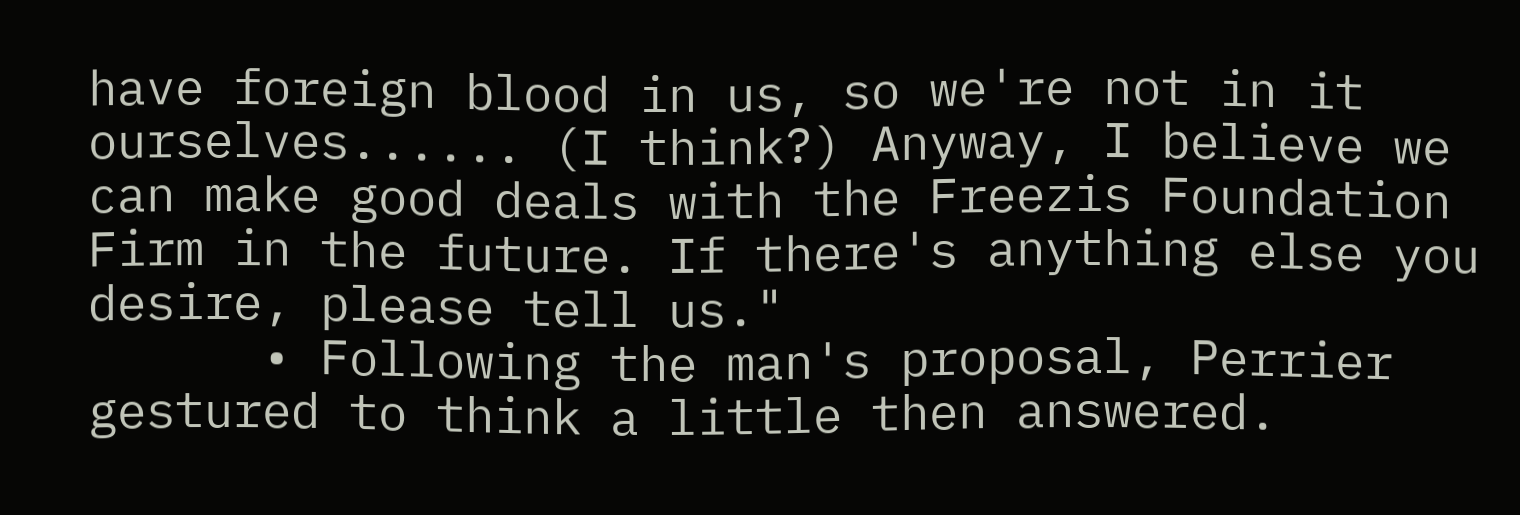have foreign blood in us, so we're not in it ourselves...... (I think?) Anyway, I believe we can make good deals with the Freezis Foundation Firm in the future. If there's anything else you desire, please tell us."
      • Following the man's proposal, Perrier gestured to think a little then answered.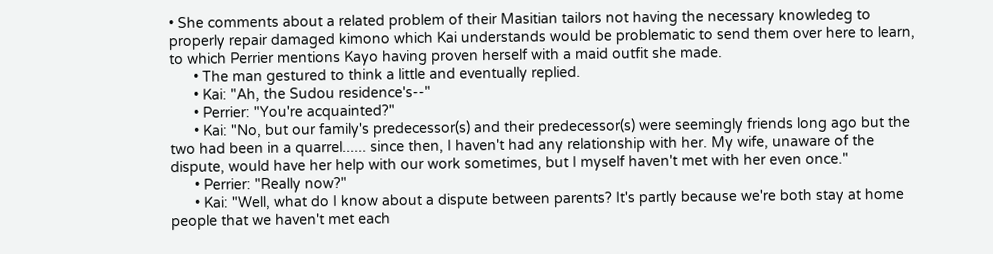• She comments about a related problem of their Masitian tailors not having the necessary knowledeg to properly repair damaged kimono which Kai understands would be problematic to send them over here to learn, to which Perrier mentions Kayo having proven herself with a maid outfit she made.
      • The man gestured to think a little and eventually replied.
      • Kai: "Ah, the Sudou residence's--"
      • Perrier: "You're acquainted?"
      • Kai: "No, but our family's predecessor(s) and their predecessor(s) were seemingly friends long ago but the two had been in a quarrel...... since then, I haven't had any relationship with her. My wife, unaware of the dispute, would have her help with our work sometimes, but I myself haven't met with her even once."
      • Perrier: "Really now?"
      • Kai: "Well, what do I know about a dispute between parents? It's partly because we're both stay at home people that we haven't met each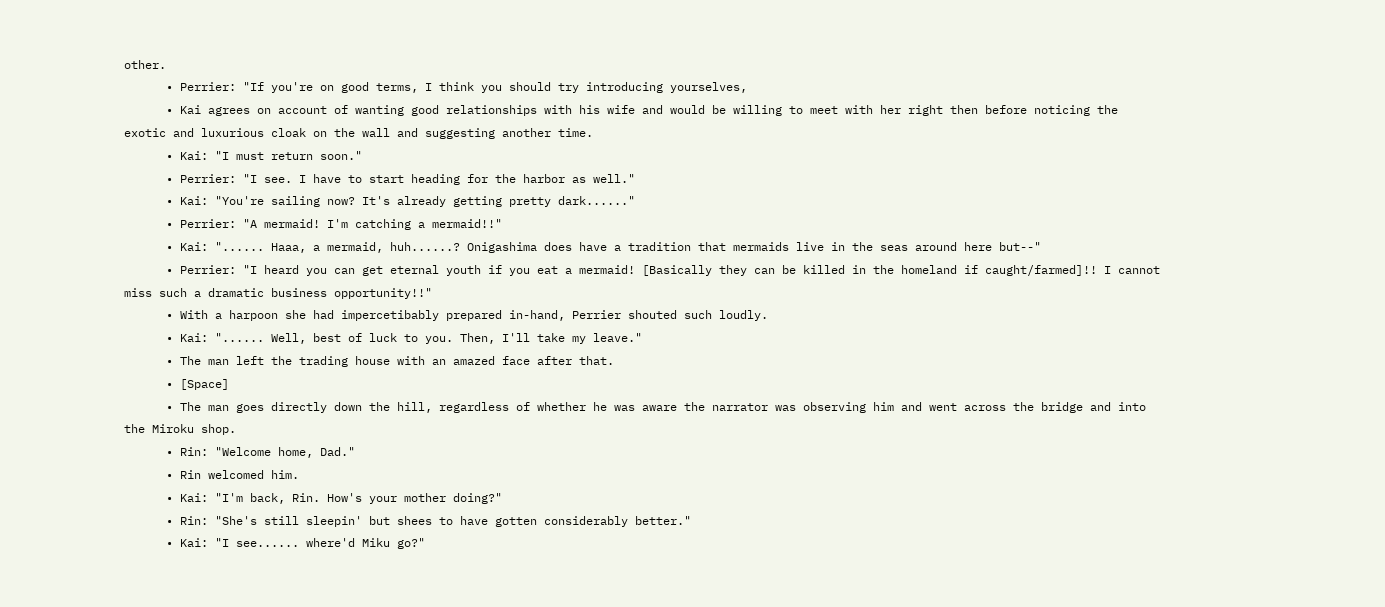other.
      • Perrier: "If you're on good terms, I think you should try introducing yourselves,
      • Kai agrees on account of wanting good relationships with his wife and would be willing to meet with her right then before noticing the exotic and luxurious cloak on the wall and suggesting another time.
      • Kai: "I must return soon."
      • Perrier: "I see. I have to start heading for the harbor as well."
      • Kai: "You're sailing now? It's already getting pretty dark......"
      • Perrier: "A mermaid! I'm catching a mermaid!!"
      • Kai: "...... Haaa, a mermaid, huh......? Onigashima does have a tradition that mermaids live in the seas around here but--"
      • Perrier: "I heard you can get eternal youth if you eat a mermaid! [Basically they can be killed in the homeland if caught/farmed]!! I cannot miss such a dramatic business opportunity!!"
      • With a harpoon she had impercetibably prepared in-hand, Perrier shouted such loudly.
      • Kai: "...... Well, best of luck to you. Then, I'll take my leave."
      • The man left the trading house with an amazed face after that.
      • [Space]
      • The man goes directly down the hill, regardless of whether he was aware the narrator was observing him and went across the bridge and into the Miroku shop.
      • Rin: "Welcome home, Dad."
      • Rin welcomed him.
      • Kai: "I'm back, Rin. How's your mother doing?"
      • Rin: "She's still sleepin' but shees to have gotten considerably better."
      • Kai: "I see...... where'd Miku go?"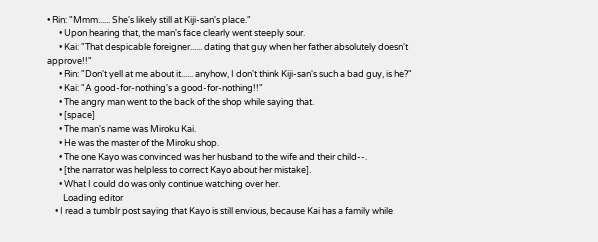• Rin: "Mmm...... She's likely still at Kiji-san's place."
      • Upon hearing that, the man's face clearly went steeply sour.
      • Kai: "That despicable foreigner...... dating that guy when her father absolutely doesn't approve!!"
      • Rin: "Don't yell at me about it...... anyhow, I don't think Kiji-san's such a bad guy, is he?"
      • Kai: "A good-for-nothing's a good-for-nothing!!"
      • The angry man went to the back of the shop while saying that.
      • [space]
      • The man's name was Miroku Kai.
      • He was the master of the Miroku shop.
      • The one Kayo was convinced was her husband to the wife and their child--.
      • [the narrator was helpless to correct Kayo about her mistake].
      • What I could do was only continue watching over her.
        Loading editor
    • I read a tumblr post saying that Kayo is still envious, because Kai has a family while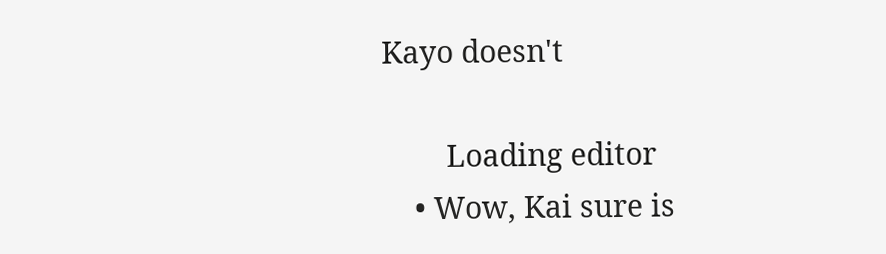Kayo doesn't

        Loading editor
    • Wow, Kai sure is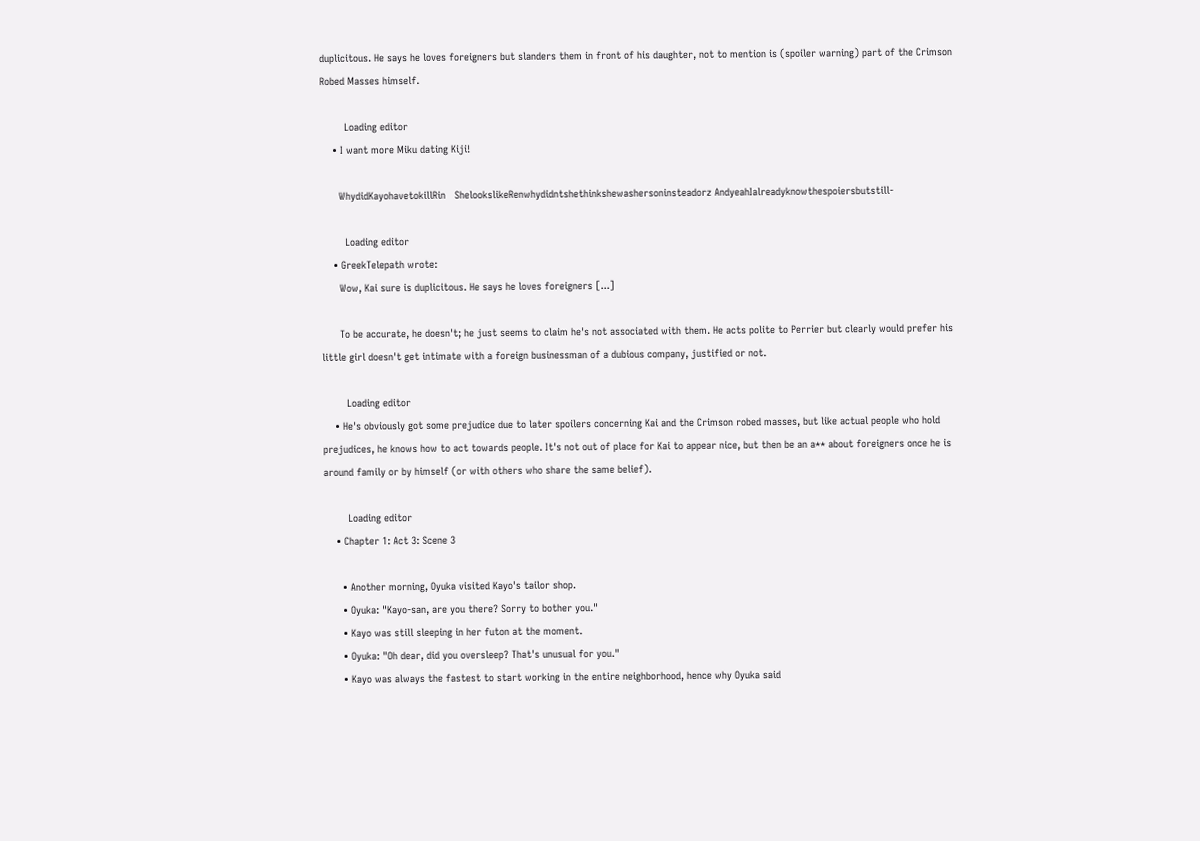duplicitous. He says he loves foreigners but slanders them in front of his daughter, not to mention is (spoiler warning) part of the Crimson Robed Masses himself.

        Loading editor
    • I want more Miku dating Kiji!

      WhydidKayohavetokillRin   ShelookslikeRenwhydidntshethinkshewashersoninsteadorz AndyeahIalreadyknowthespoiersbutstill-

        Loading editor
    • GreekTelepath wrote:
      Wow, Kai sure is duplicitous. He says he loves foreigners [...]

      To be accurate, he doesn't; he just seems to claim he's not associated with them. He acts polite to Perrier but clearly would prefer his little girl doesn't get intimate with a foreign businessman of a dubious company, justified or not.

        Loading editor
    • He's obviously got some prejudice due to later spoilers concerning Kai and the Crimson robed masses, but like actual people who hold prejudices, he knows how to act towards people. It's not out of place for Kai to appear nice, but then be an a** about foreigners once he is around family or by himself (or with others who share the same belief).

        Loading editor
    • Chapter 1: Act 3: Scene 3

      • Another morning, Oyuka visited Kayo's tailor shop.
      • Oyuka: "Kayo-san, are you there? Sorry to bother you."
      • Kayo was still sleeping in her futon at the moment.
      • Oyuka: "Oh dear, did you oversleep? That's unusual for you."
      • Kayo was always the fastest to start working in the entire neighborhood, hence why Oyuka said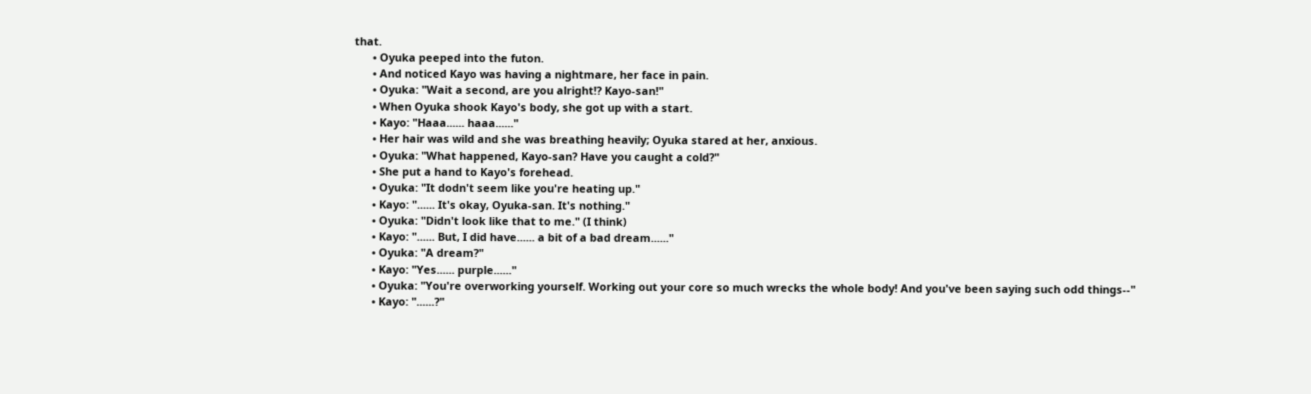that.
      • Oyuka peeped into the futon.
      • And noticed Kayo was having a nightmare, her face in pain.
      • Oyuka: "Wait a second, are you alright!? Kayo-san!"
      • When Oyuka shook Kayo's body, she got up with a start.
      • Kayo: "Haaa...... haaa......"
      • Her hair was wild and she was breathing heavily; Oyuka stared at her, anxious.
      • Oyuka: "What happened, Kayo-san? Have you caught a cold?"
      • She put a hand to Kayo's forehead.
      • Oyuka: "It dodn't seem like you're heating up."
      • Kayo: "...... It's okay, Oyuka-san. It's nothing."
      • Oyuka: "Didn't look like that to me." (I think)
      • Kayo: "...... But, I did have...... a bit of a bad dream......"
      • Oyuka: "A dream?"
      • Kayo: "Yes...... purple......"
      • Oyuka: "You're overworking yourself. Working out your core so much wrecks the whole body! And you've been saying such odd things--"
      • Kayo: "......?"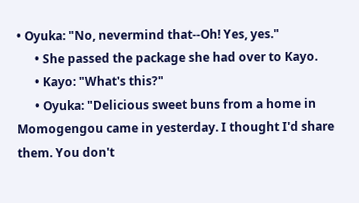• Oyuka: "No, nevermind that--Oh! Yes, yes."
      • She passed the package she had over to Kayo.
      • Kayo: "What's this?"
      • Oyuka: "Delicious sweet buns from a home in Momogengou came in yesterday. I thought I'd share them. You don't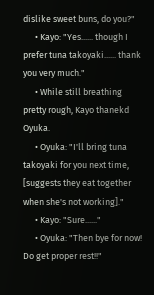dislike sweet buns, do you?"
      • Kayo: "Yes...... though I prefer tuna takoyaki...... thank you very much."
      • While still breathing pretty rough, Kayo thanekd Oyuka.
      • Oyuka: "I'll bring tuna takoyaki for you next time, [suggests they eat together when she's not working]."
      • Kayo: "Sure......"
      • Oyuka: "Then bye for now! Do get proper rest!!"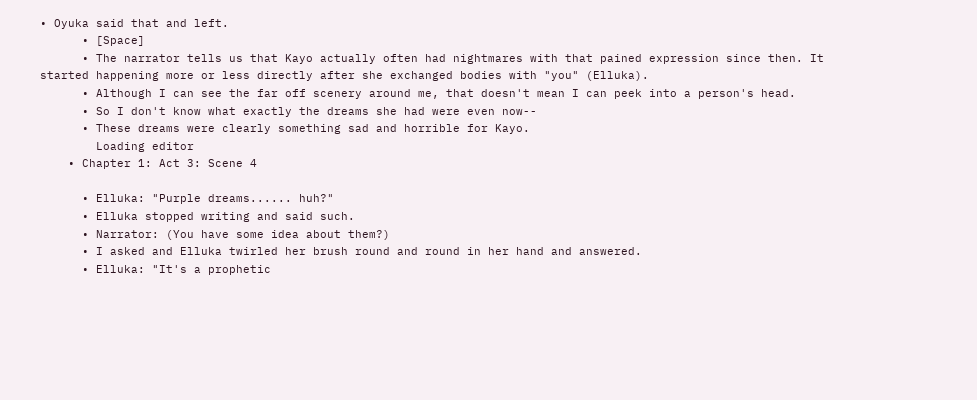• Oyuka said that and left.
      • [Space]
      • The narrator tells us that Kayo actually often had nightmares with that pained expression since then. It started happening more or less directly after she exchanged bodies with "you" (Elluka).
      • Although I can see the far off scenery around me, that doesn't mean I can peek into a person's head.
      • So I don't know what exactly the dreams she had were even now--
      • These dreams were clearly something sad and horrible for Kayo.
        Loading editor
    • Chapter 1: Act 3: Scene 4

      • Elluka: "Purple dreams...... huh?"
      • Elluka stopped writing and said such.
      • Narrator: (You have some idea about them?)
      • I asked and Elluka twirled her brush round and round in her hand and answered.
      • Elluka: "It's a prophetic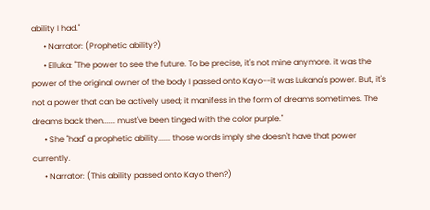ability I had."
      • Narrator: (Prophetic ability?)
      • Elluka: "The power to see the future. To be precise, it's not mine anymore. it was the power of the original owner of the body I passed onto Kayo--it was Lukana's power. But, it's not a power that can be actively used; it manifess in the form of dreams sometimes. The dreams back then...... must've been tinged with the color purple."
      • She "had" a prophetic ability...... those words imply she doesn't have that power currently.
      • Narrator: (This ability passed onto Kayo then?)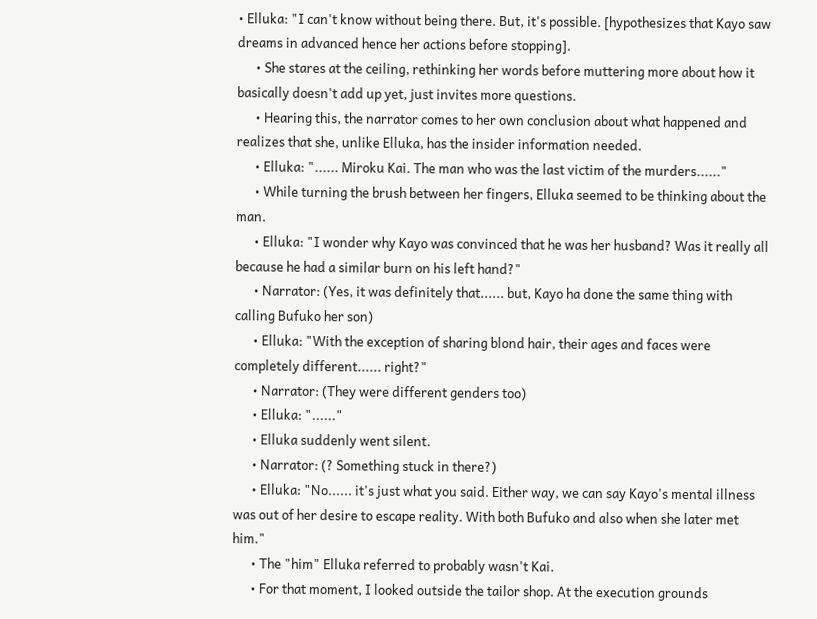• Elluka: "I can't know without being there. But, it's possible. [hypothesizes that Kayo saw dreams in advanced hence her actions before stopping].
      • She stares at the ceiling, rethinking her words before muttering more about how it basically doesn't add up yet, just invites more questions.
      • Hearing this, the narrator comes to her own conclusion about what happened and realizes that she, unlike Elluka, has the insider information needed.
      • Elluka: "...... Miroku Kai. The man who was the last victim of the murders......"
      • While turning the brush between her fingers, Elluka seemed to be thinking about the man.
      • Elluka: "I wonder why Kayo was convinced that he was her husband? Was it really all because he had a similar burn on his left hand?"
      • Narrator: (Yes, it was definitely that...... but, Kayo ha done the same thing with calling Bufuko her son)
      • Elluka: "With the exception of sharing blond hair, their ages and faces were completely different...... right?"
      • Narrator: (They were different genders too)
      • Elluka: "......"
      • Elluka suddenly went silent.
      • Narrator: (? Something stuck in there?)
      • Elluka: "No...... it's just what you said. Either way, we can say Kayo's mental illness was out of her desire to escape reality. With both Bufuko and also when she later met him."
      • The "him" Elluka referred to probably wasn't Kai.
      • For that moment, I looked outside the tailor shop. At the execution grounds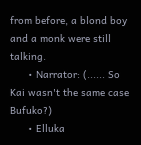from before, a blond boy and a monk were still talking.
      • Narrator: (...... So Kai wasn't the same case Bufuko?)
      • Elluka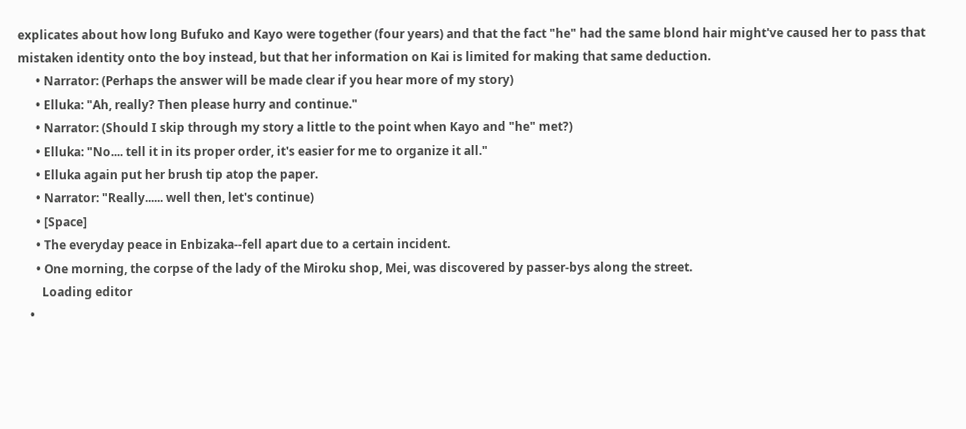explicates about how long Bufuko and Kayo were together (four years) and that the fact "he" had the same blond hair might've caused her to pass that mistaken identity onto the boy instead, but that her information on Kai is limited for making that same deduction.
      • Narrator: (Perhaps the answer will be made clear if you hear more of my story)
      • Elluka: "Ah, really? Then please hurry and continue."
      • Narrator: (Should I skip through my story a little to the point when Kayo and "he" met?)
      • Elluka: "No.... tell it in its proper order, it's easier for me to organize it all."
      • Elluka again put her brush tip atop the paper.
      • Narrator: "Really...... well then, let's continue)
      • [Space]
      • The everyday peace in Enbizaka--fell apart due to a certain incident.
      • One morning, the corpse of the lady of the Miroku shop, Mei, was discovered by passer-bys along the street.
        Loading editor
    •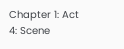Chapter 1: Act 4: Scene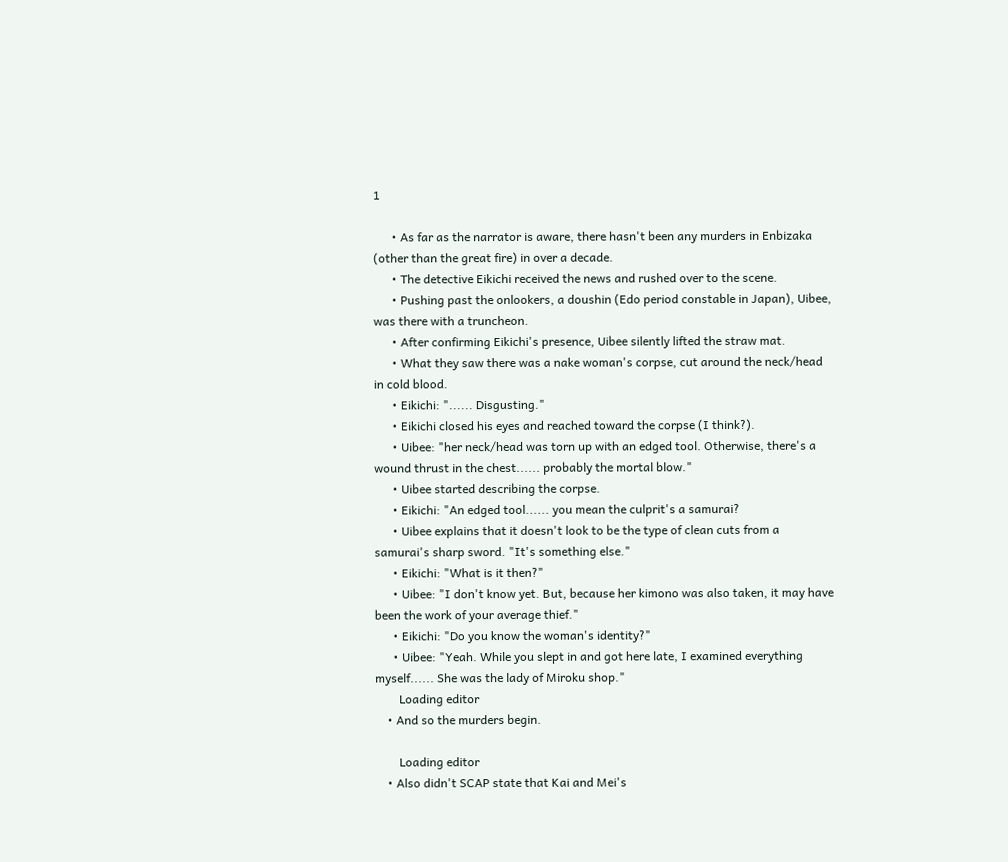1

      • As far as the narrator is aware, there hasn't been any murders in Enbizaka (other than the great fire) in over a decade.
      • The detective Eikichi received the news and rushed over to the scene.
      • Pushing past the onlookers, a doushin (Edo period constable in Japan), Uibee, was there with a truncheon.
      • After confirming Eikichi's presence, Uibee silently lifted the straw mat.
      • What they saw there was a nake woman's corpse, cut around the neck/head in cold blood.
      • Eikichi: "...... Disgusting."
      • Eikichi closed his eyes and reached toward the corpse (I think?).
      • Uibee: "her neck/head was torn up with an edged tool. Otherwise, there's a wound thrust in the chest...... probably the mortal blow."
      • Uibee started describing the corpse.
      • Eikichi: "An edged tool...... you mean the culprit's a samurai?
      • Uibee explains that it doesn't look to be the type of clean cuts from a samurai's sharp sword. "It's something else."
      • Eikichi: "What is it then?"
      • Uibee: "I don't know yet. But, because her kimono was also taken, it may have been the work of your average thief."
      • Eikichi: "Do you know the woman's identity?"
      • Uibee: "Yeah. While you slept in and got here late, I examined everything myself...... She was the lady of Miroku shop."
        Loading editor
    • And so the murders begin.

        Loading editor
    • Also didn't SCAP state that Kai and Mei's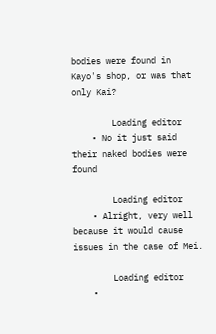bodies were found in Kayo's shop, or was that only Kai?

        Loading editor
    • No it just said their naked bodies were found

        Loading editor
    • Alright, very well because it would cause issues in the case of Mei.

        Loading editor
    •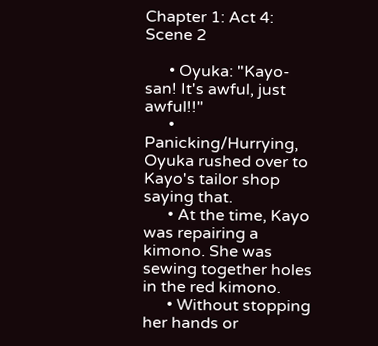Chapter 1: Act 4: Scene 2

      • Oyuka: "Kayo-san! It's awful, just awful!!"
      • Panicking/Hurrying, Oyuka rushed over to Kayo's tailor shop saying that.
      • At the time, Kayo was repairing a kimono. She was sewing together holes in the red kimono.
      • Without stopping her hands or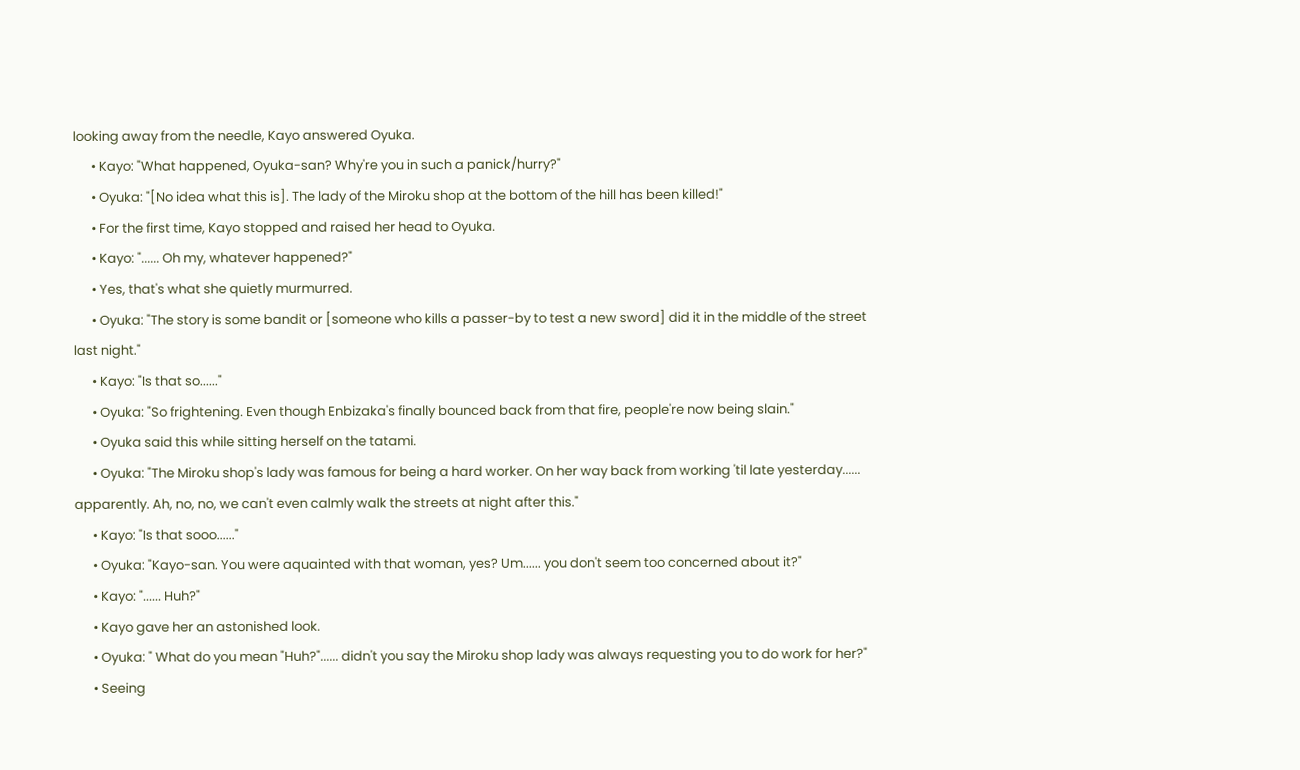looking away from the needle, Kayo answered Oyuka.
      • Kayo: "What happened, Oyuka-san? Why're you in such a panick/hurry?"
      • Oyuka: "[No idea what this is]. The lady of the Miroku shop at the bottom of the hill has been killed!"
      • For the first time, Kayo stopped and raised her head to Oyuka.
      • Kayo: "...... Oh my, whatever happened?"
      • Yes, that's what she quietly murmurred.
      • Oyuka: "The story is some bandit or [someone who kills a passer-by to test a new sword] did it in the middle of the street last night."
      • Kayo: "Is that so......"
      • Oyuka: "So frightening. Even though Enbizaka's finally bounced back from that fire, people're now being slain."
      • Oyuka said this while sitting herself on the tatami.
      • Oyuka: "The Miroku shop's lady was famous for being a hard worker. On her way back from working 'til late yesterday...... apparently. Ah, no, no, we can't even calmly walk the streets at night after this."
      • Kayo: "Is that sooo......"
      • Oyuka: "Kayo-san. You were aquainted with that woman, yes? Um...... you don't seem too concerned about it?"
      • Kayo: "...... Huh?"
      • Kayo gave her an astonished look.
      • Oyuka: " What do you mean "Huh?"...... didn't you say the Miroku shop lady was always requesting you to do work for her?"
      • Seeing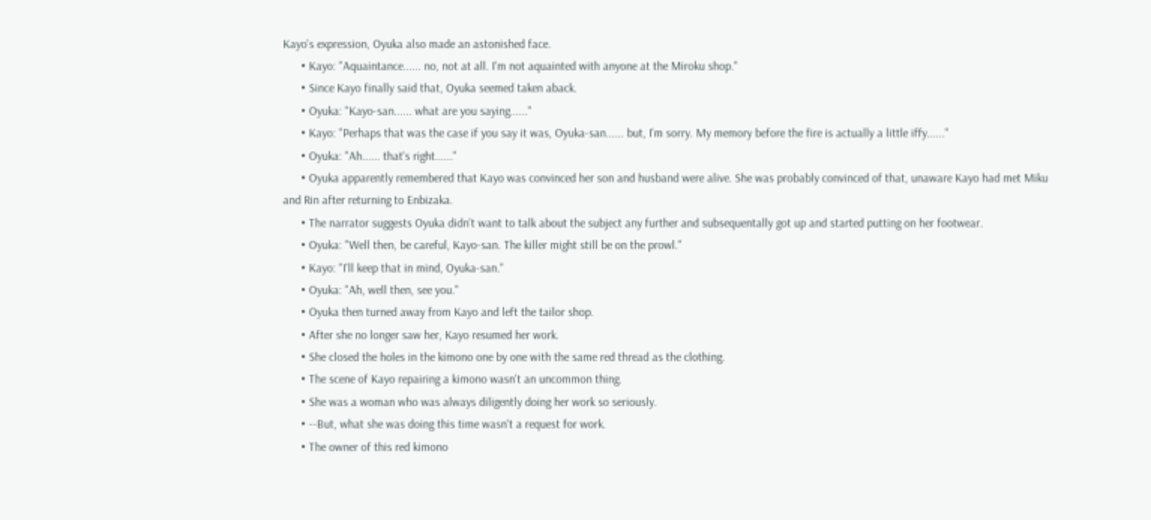Kayo's expression, Oyuka also made an astonished face.
      • Kayo: "Aquaintance...... no, not at all. I'm not aquainted with anyone at the Miroku shop."
      • Since Kayo finally said that, Oyuka seemed taken aback.
      • Oyuka: "Kayo-san...... what are you saying......"
      • Kayo: "Perhaps that was the case if you say it was, Oyuka-san...... but, I'm sorry. My memory before the fire is actually a little iffy......"
      • Oyuka: "Ah...... that's right......"
      • Oyuka apparently remembered that Kayo was convinced her son and husband were alive. She was probably convinced of that, unaware Kayo had met Miku and Rin after returning to Enbizaka.
      • The narrator suggests Oyuka didn't want to talk about the subject any further and subsequentally got up and started putting on her footwear.
      • Oyuka: "Well then, be careful, Kayo-san. The killer might still be on the prowl."
      • Kayo: "I'll keep that in mind, Oyuka-san."
      • Oyuka: "Ah, well then, see you."
      • Oyuka then turned away from Kayo and left the tailor shop.
      • After she no longer saw her, Kayo resumed her work.
      • She closed the holes in the kimono one by one with the same red thread as the clothing.
      • The scene of Kayo repairing a kimono wasn't an uncommon thing.
      • She was a woman who was always diligently doing her work so seriously.
      • --But, what she was doing this time wasn't a request for work.
      • The owner of this red kimono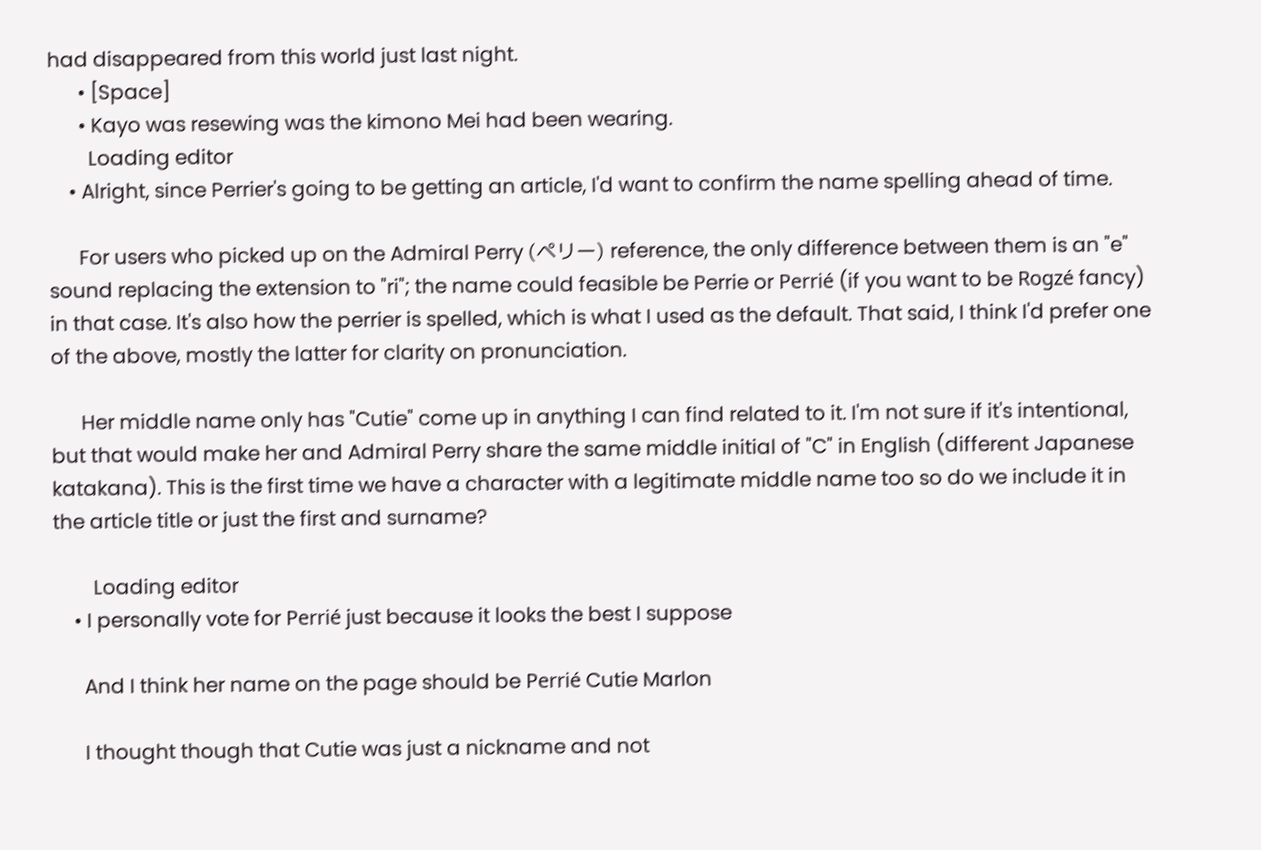had disappeared from this world just last night.
      • [Space]
      • Kayo was resewing was the kimono Mei had been wearing.
        Loading editor
    • Alright, since Perrier's going to be getting an article, I'd want to confirm the name spelling ahead of time.

      For users who picked up on the Admiral Perry (ペリー) reference, the only difference between them is an "e" sound replacing the extension to "ri"; the name could feasible be Perrie or Perrié (if you want to be Rogzé fancy) in that case. It's also how the perrier is spelled, which is what I used as the default. That said, I think I'd prefer one of the above, mostly the latter for clarity on pronunciation.

      Her middle name only has "Cutie" come up in anything I can find related to it. I'm not sure if it's intentional, but that would make her and Admiral Perry share the same middle initial of "C" in English (different Japanese katakana). This is the first time we have a character with a legitimate middle name too so do we include it in the article title or just the first and surname?

        Loading editor
    • I personally vote for Perrié just because it looks the best I suppose

      And I think her name on the page should be Perrié Cutie Marlon

      I thought though that Cutie was just a nickname and not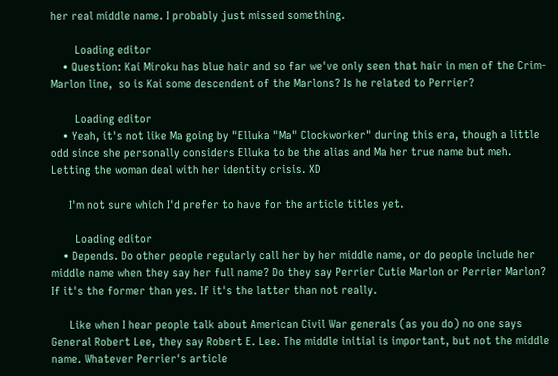her real middle name. I probably just missed something.

        Loading editor
    • Question: Kai Miroku has blue hair and so far we've only seen that hair in men of the Crim-Marlon line,  so is Kai some descendent of the Marlons? Is he related to Perrier?

        Loading editor
    • Yeah, it's not like Ma going by "Elluka "Ma" Clockworker" during this era, though a little odd since she personally considers Elluka to be the alias and Ma her true name but meh. Letting the woman deal with her identity crisis. XD

      I'm not sure which I'd prefer to have for the article titles yet.

        Loading editor
    • Depends. Do other people regularly call her by her middle name, or do people include her middle name when they say her full name? Do they say Perrier Cutie Marlon or Perrier Marlon? If it's the former than yes. If it's the latter than not really.

      Like when I hear people talk about American Civil War generals (as you do) no one says General Robert Lee, they say Robert E. Lee. The middle initial is important, but not the middle name. Whatever Perrier's article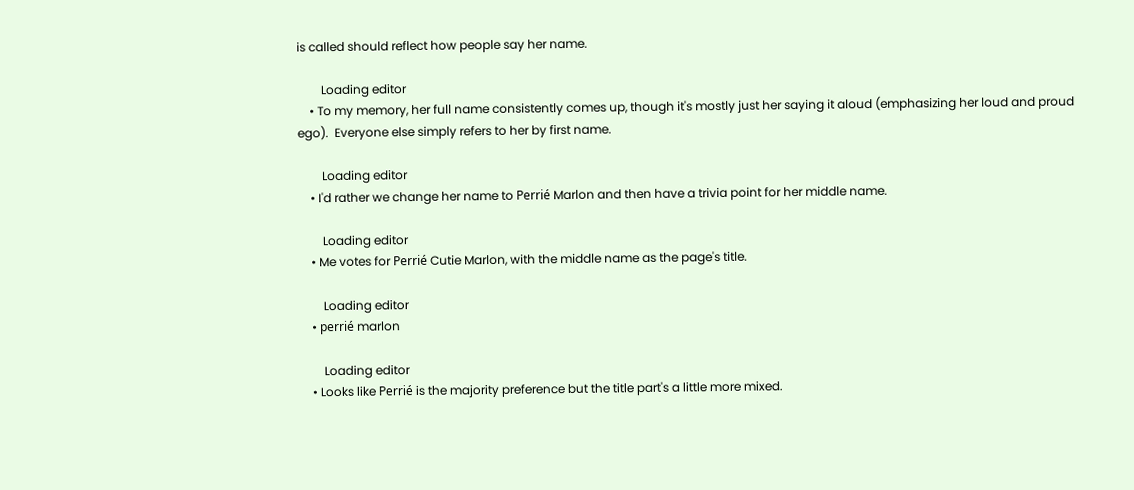is called should reflect how people say her name.

        Loading editor
    • To my memory, her full name consistently comes up, though it's mostly just her saying it aloud (emphasizing her loud and proud ego).  Everyone else simply refers to her by first name.

        Loading editor
    • I'd rather we change her name to Perrié Marlon and then have a trivia point for her middle name.

        Loading editor
    • Me votes for Perrié Cutie Marlon, with the middle name as the page's title.

        Loading editor
    • perrié marlon

        Loading editor
    • Looks like Perrié is the majority preference but the title part's a little more mixed.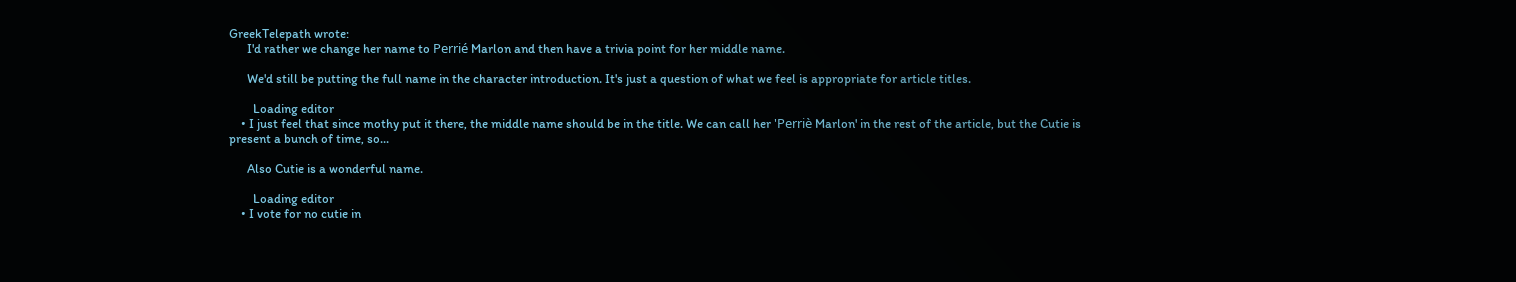GreekTelepath wrote:
      I'd rather we change her name to Perrié Marlon and then have a trivia point for her middle name.

      We'd still be putting the full name in the character introduction. It's just a question of what we feel is appropriate for article titles.

        Loading editor
    • I just feel that since mothy put it there, the middle name should be in the title. We can call her 'Perriè Marlon' in the rest of the article, but the Cutie is present a bunch of time, so...

      Also Cutie is a wonderful name.

        Loading editor
    • I vote for no cutie in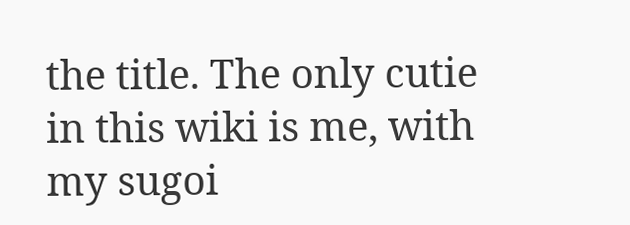the title. The only cutie in this wiki is me, with my sugoi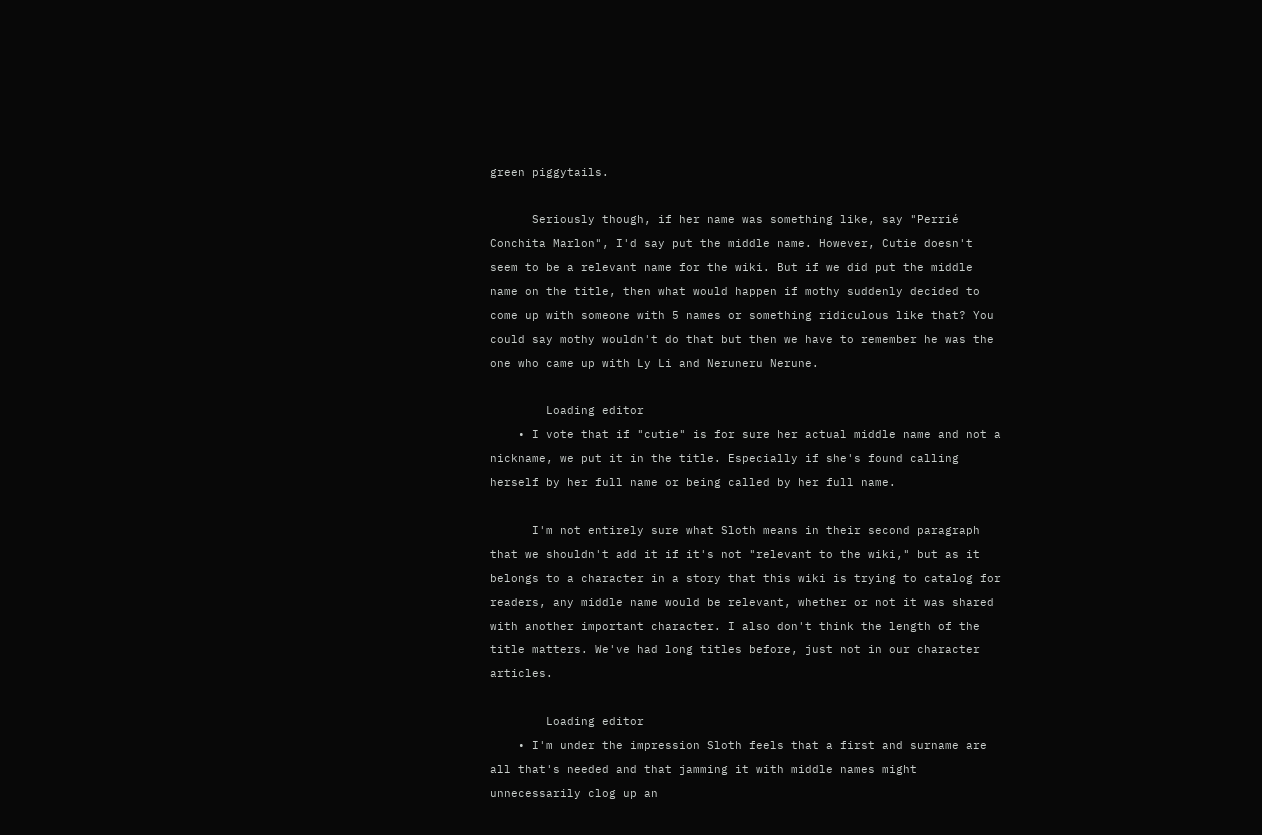green piggytails.

      Seriously though, if her name was something like, say "Perrié Conchita Marlon", I'd say put the middle name. However, Cutie doesn't seem to be a relevant name for the wiki. But if we did put the middle name on the title, then what would happen if mothy suddenly decided to come up with someone with 5 names or something ridiculous like that? You could say mothy wouldn't do that but then we have to remember he was the one who came up with Ly Li and Neruneru Nerune.

        Loading editor
    • I vote that if "cutie" is for sure her actual middle name and not a nickname, we put it in the title. Especially if she's found calling herself by her full name or being called by her full name.

      I'm not entirely sure what Sloth means in their second paragraph that we shouldn't add it if it's not "relevant to the wiki," but as it belongs to a character in a story that this wiki is trying to catalog for readers, any middle name would be relevant, whether or not it was shared with another important character. I also don't think the length of the title matters. We've had long titles before, just not in our character articles.

        Loading editor
    • I'm under the impression Sloth feels that a first and surname are all that's needed and that jamming it with middle names might unnecessarily clog up an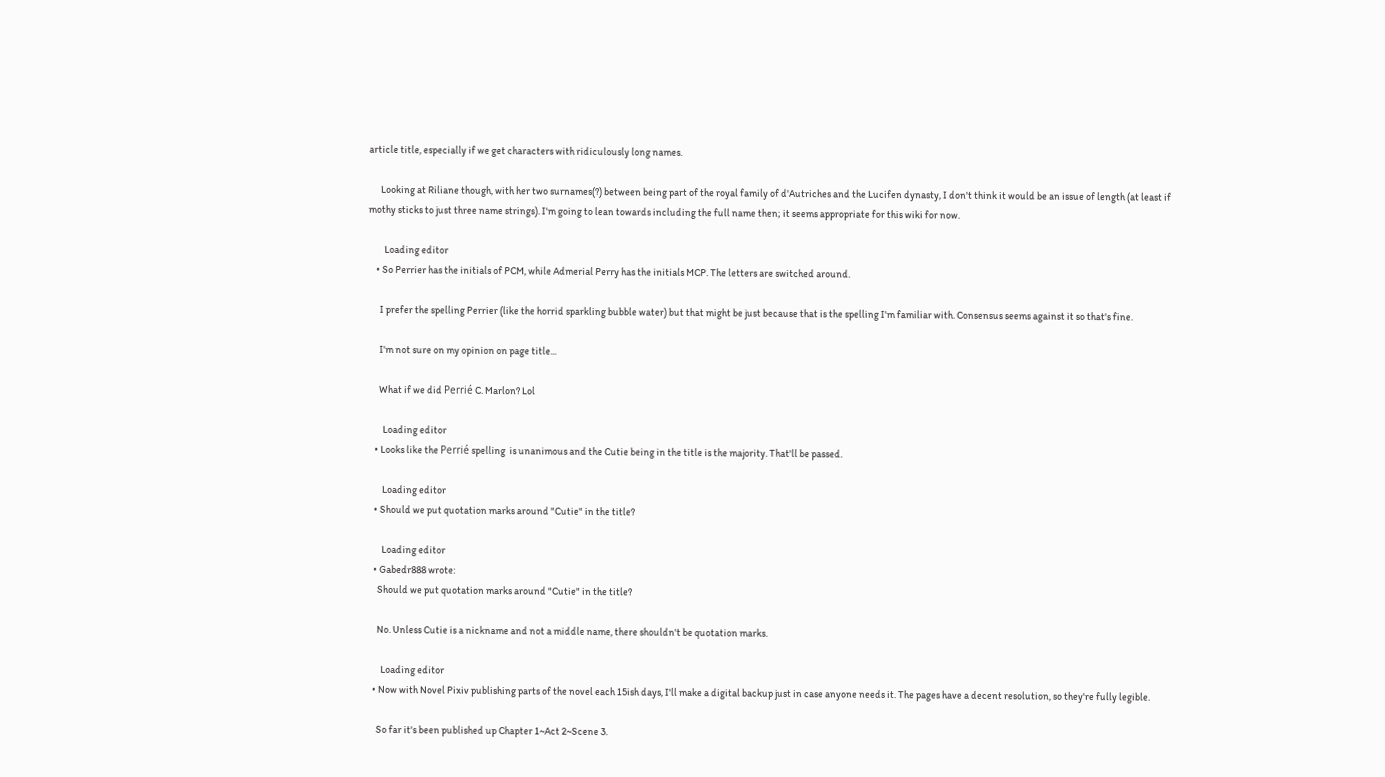article title, especially if we get characters with ridiculously long names.

      Looking at Riliane though, with her two surnames(?) between being part of the royal family of d'Autriches and the Lucifen dynasty, I don't think it would be an issue of length (at least if mothy sticks to just three name strings). I'm going to lean towards including the full name then; it seems appropriate for this wiki for now.

        Loading editor
    • So Perrier has the initials of PCM, while Admerial Perry has the initials MCP. The letters are switched around.

      I prefer the spelling Perrier (like the horrid sparkling bubble water) but that might be just because that is the spelling I'm familiar with. Consensus seems against it so that's fine.

      I'm not sure on my opinion on page title...

      What if we did Perrié C. Marlon? Lol

        Loading editor
    • Looks like the Perrié spelling  is unanimous and the Cutie being in the title is the majority. That'll be passed.

        Loading editor
    • Should we put quotation marks around "Cutie" in the title?

        Loading editor
    • Gabedr888 wrote:
      Should we put quotation marks around "Cutie" in the title?

      No. Unless Cutie is a nickname and not a middle name, there shouldn't be quotation marks.

        Loading editor
    • Now with Novel Pixiv publishing parts of the novel each 15ish days, I'll make a digital backup just in case anyone needs it. The pages have a decent resolution, so they're fully legible.

      So far it's been published up Chapter 1~Act 2~Scene 3.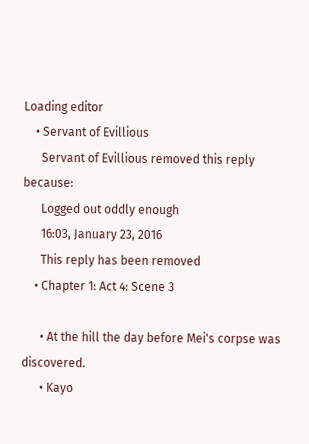Loading editor
    • Servant of Evillious
      Servant of Evillious removed this reply because:
      Logged out oddly enough
      16:03, January 23, 2016
      This reply has been removed
    • Chapter 1: Act 4: Scene 3

      • At the hill the day before Mei's corpse was discovered.
      • Kayo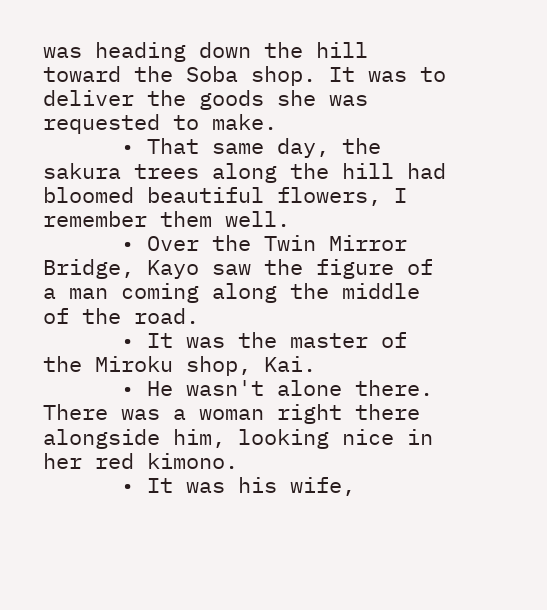was heading down the hill toward the Soba shop. It was to deliver the goods she was requested to make.
      • That same day, the sakura trees along the hill had bloomed beautiful flowers, I remember them well.
      • Over the Twin Mirror Bridge, Kayo saw the figure of a man coming along the middle of the road.
      • It was the master of the Miroku shop, Kai.
      • He wasn't alone there. There was a woman right there alongside him, looking nice in her red kimono.
      • It was his wife,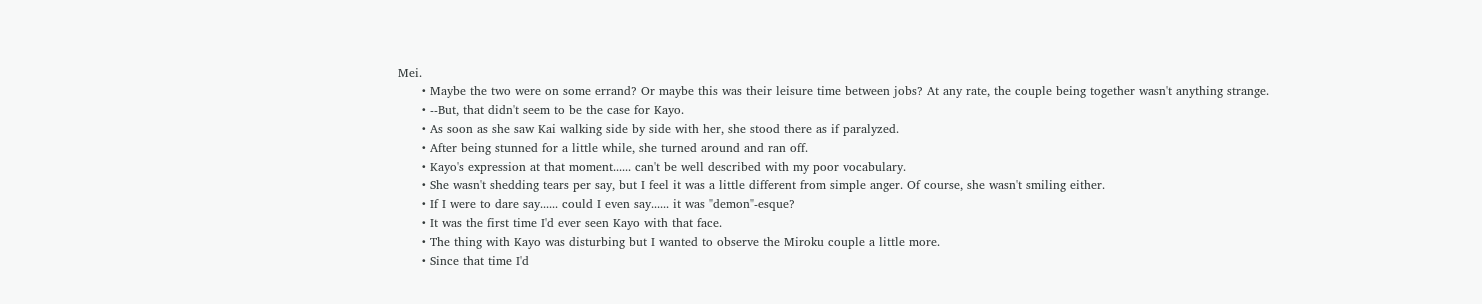Mei.
      • Maybe the two were on some errand? Or maybe this was their leisure time between jobs? At any rate, the couple being together wasn't anything strange.
      • --But, that didn't seem to be the case for Kayo.
      • As soon as she saw Kai walking side by side with her, she stood there as if paralyzed.
      • After being stunned for a little while, she turned around and ran off.
      • Kayo's expression at that moment...... can't be well described with my poor vocabulary.
      • She wasn't shedding tears per say, but I feel it was a little different from simple anger. Of course, she wasn't smiling either.
      • If I were to dare say...... could I even say...... it was "demon"-esque?
      • It was the first time I'd ever seen Kayo with that face.
      • The thing with Kayo was disturbing but I wanted to observe the Miroku couple a little more.
      • Since that time I'd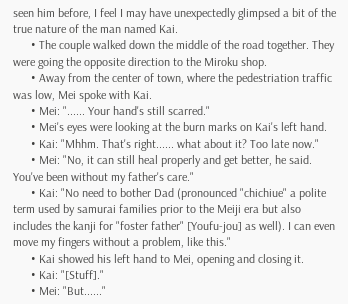seen him before, I feel I may have unexpectedly glimpsed a bit of the true nature of the man named Kai.
      • The couple walked down the middle of the road together. They were going the opposite direction to the Miroku shop.
      • Away from the center of town, where the pedestriation traffic was low, Mei spoke with Kai.
      • Mei: "...... Your hand's still scarred."
      • Mei's eyes were looking at the burn marks on Kai's left hand.
      • Kai: "Mhhm. That's right...... what about it? Too late now."
      • Mei: "No, it can still heal properly and get better, he said. You've been without my father's care."
      • Kai: "No need to bother Dad (pronounced "chichiue" a polite term used by samurai families prior to the Meiji era but also includes the kanji for "foster father" [Youfu-jou] as well). I can even move my fingers without a problem, like this."
      • Kai showed his left hand to Mei, opening and closing it.
      • Kai: "[Stuff]."
      • Mei: "But......"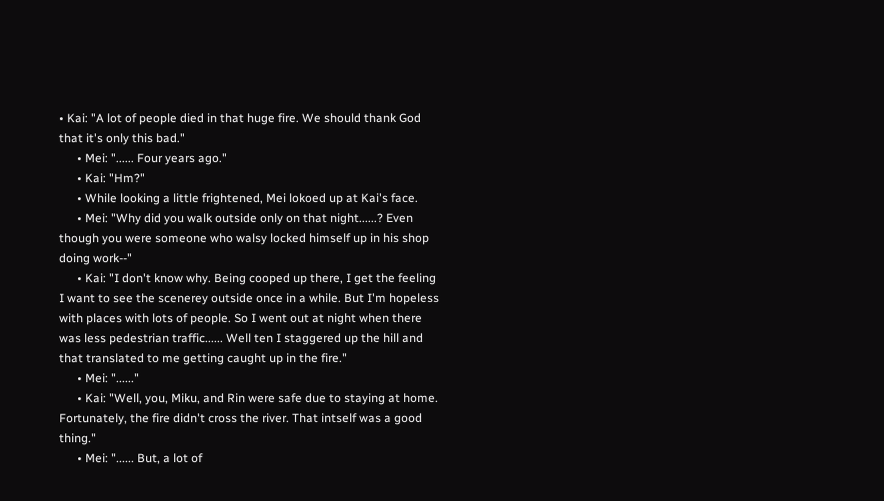• Kai: "A lot of people died in that huge fire. We should thank God that it's only this bad."
      • Mei: "...... Four years ago."
      • Kai: "Hm?"
      • While looking a little frightened, Mei lokoed up at Kai's face.
      • Mei: "Why did you walk outside only on that night......? Even though you were someone who walsy locked himself up in his shop doing work--"
      • Kai: "I don't know why. Being cooped up there, I get the feeling I want to see the scenerey outside once in a while. But I'm hopeless with places with lots of people. So I went out at night when there was less pedestrian traffic...... Well ten I staggered up the hill and that translated to me getting caught up in the fire."
      • Mei: "......"
      • Kai: "Well, you, Miku, and Rin were safe due to staying at home. Fortunately, the fire didn't cross the river. That intself was a good thing."
      • Mei: "...... But, a lot of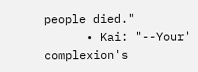people died."
      • Kai: "--Your' complexion's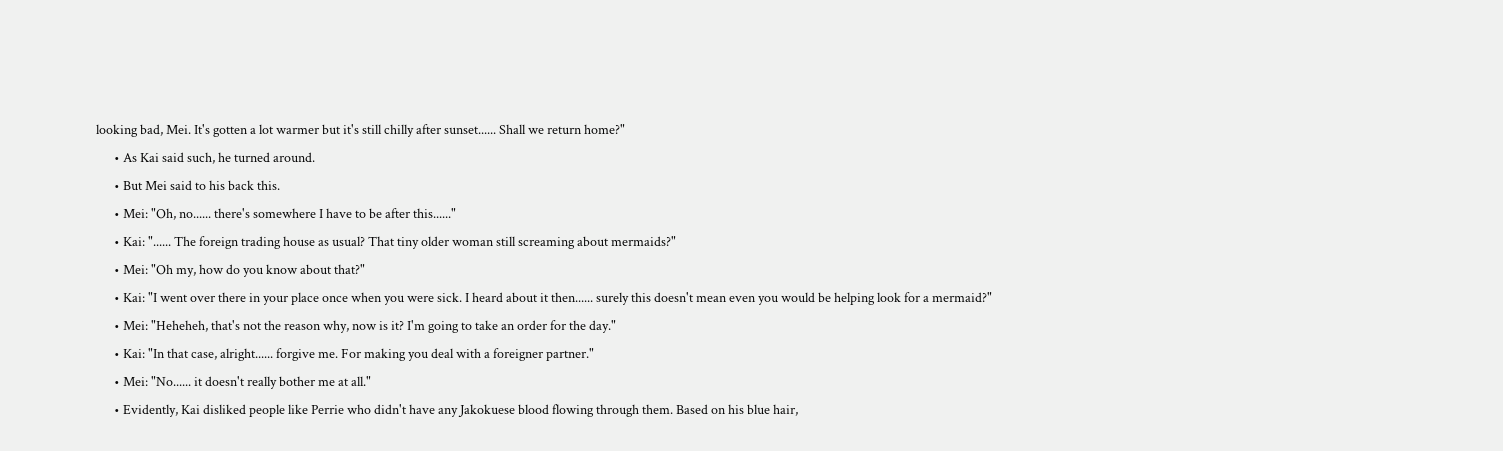looking bad, Mei. It's gotten a lot warmer but it's still chilly after sunset...... Shall we return home?"
      • As Kai said such, he turned around.
      • But Mei said to his back this.
      • Mei: "Oh, no...... there's somewhere I have to be after this......"
      • Kai: "...... The foreign trading house as usual? That tiny older woman still screaming about mermaids?"
      • Mei: "Oh my, how do you know about that?"
      • Kai: "I went over there in your place once when you were sick. I heard about it then...... surely this doesn't mean even you would be helping look for a mermaid?"
      • Mei: "Heheheh, that's not the reason why, now is it? I'm going to take an order for the day."
      • Kai: "In that case, alright...... forgive me. For making you deal with a foreigner partner."
      • Mei: "No...... it doesn't really bother me at all."
      • Evidently, Kai disliked people like Perrie who didn't have any Jakokuese blood flowing through them. Based on his blue hair,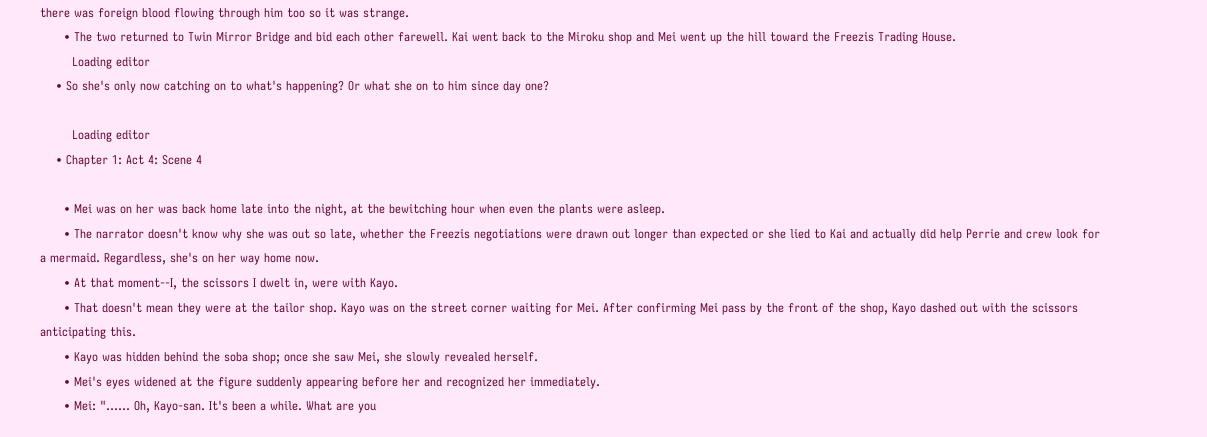there was foreign blood flowing through him too so it was strange.
      • The two returned to Twin Mirror Bridge and bid each other farewell. Kai went back to the Miroku shop and Mei went up the hill toward the Freezis Trading House.
        Loading editor
    • So she's only now catching on to what's happening? Or what she on to him since day one?

        Loading editor
    • Chapter 1: Act 4: Scene 4

      • Mei was on her was back home late into the night, at the bewitching hour when even the plants were asleep.
      • The narrator doesn't know why she was out so late, whether the Freezis negotiations were drawn out longer than expected or she lied to Kai and actually did help Perrie and crew look for a mermaid. Regardless, she's on her way home now.
      • At that moment--I, the scissors I dwelt in, were with Kayo.
      • That doesn't mean they were at the tailor shop. Kayo was on the street corner waiting for Mei. After confirming Mei pass by the front of the shop, Kayo dashed out with the scissors anticipating this.
      • Kayo was hidden behind the soba shop; once she saw Mei, she slowly revealed herself.
      • Mei's eyes widened at the figure suddenly appearing before her and recognized her immediately.
      • Mei: "...... Oh, Kayo-san. It's been a while. What are you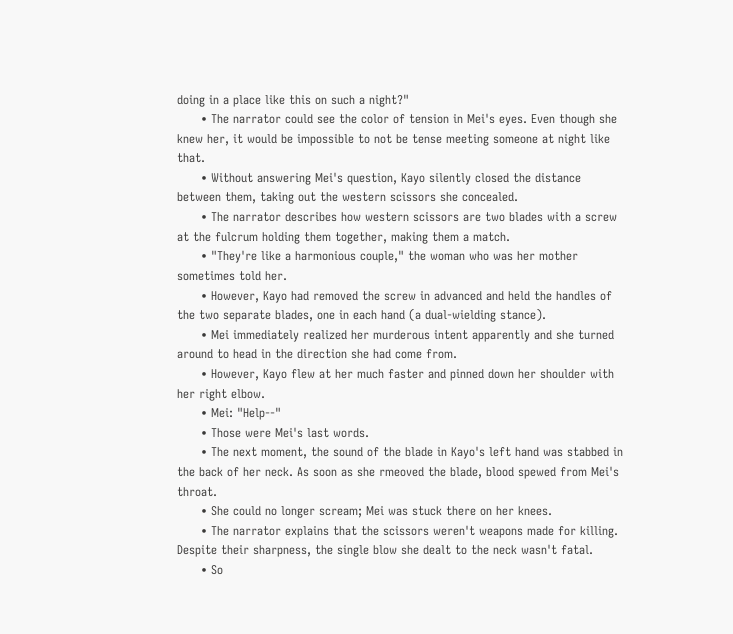doing in a place like this on such a night?"
      • The narrator could see the color of tension in Mei's eyes. Even though she knew her, it would be impossible to not be tense meeting someone at night like that.
      • Without answering Mei's question, Kayo silently closed the distance between them, taking out the western scissors she concealed.
      • The narrator describes how western scissors are two blades with a screw at the fulcrum holding them together, making them a match.
      • "They're like a harmonious couple," the woman who was her mother sometimes told her.
      • However, Kayo had removed the screw in advanced and held the handles of the two separate blades, one in each hand (a dual-wielding stance).
      • Mei immediately realized her murderous intent apparently and she turned around to head in the direction she had come from.
      • However, Kayo flew at her much faster and pinned down her shoulder with her right elbow.
      • Mei: "Help--"
      • Those were Mei's last words.
      • The next moment, the sound of the blade in Kayo's left hand was stabbed in the back of her neck. As soon as she rmeoved the blade, blood spewed from Mei's throat.
      • She could no longer scream; Mei was stuck there on her knees.
      • The narrator explains that the scissors weren't weapons made for killing. Despite their sharpness, the single blow she dealt to the neck wasn't fatal.
      • So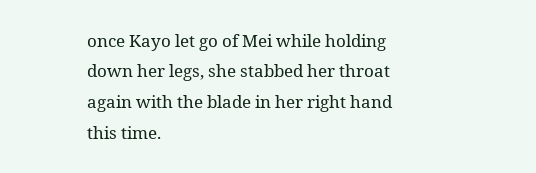once Kayo let go of Mei while holding down her legs, she stabbed her throat again with the blade in her right hand this time.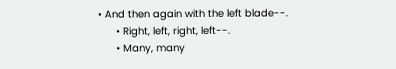• And then again with the left blade--.
      • Right, left, right, left--.
      • Many, many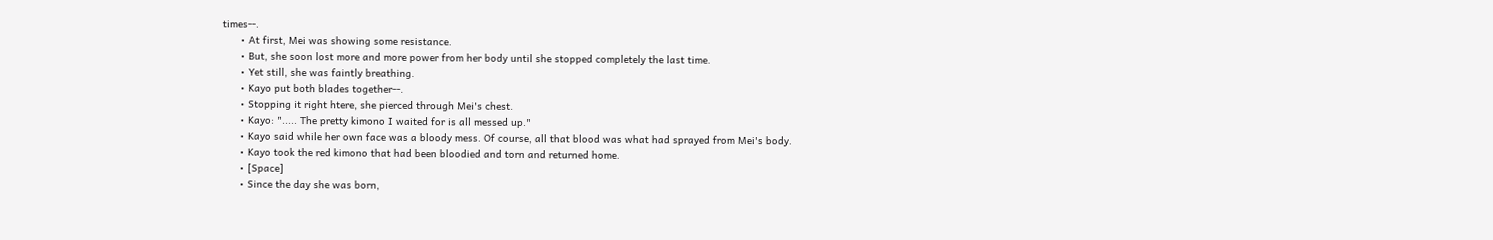times--.
      • At first, Mei was showing some resistance.
      • But, she soon lost more and more power from her body until she stopped completely the last time.
      • Yet still, she was faintly breathing.
      • Kayo put both blades together--.
      • Stopping it right htere, she pierced through Mei's chest.
      • Kayo: "..... The pretty kimono I waited for is all messed up."
      • Kayo said while her own face was a bloody mess. Of course, all that blood was what had sprayed from Mei's body.
      • Kayo took the red kimono that had been bloodied and torn and returned home.
      • [Space]
      • Since the day she was born,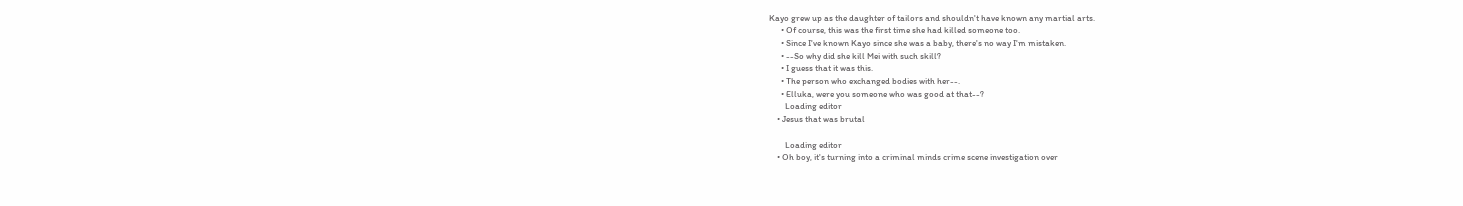Kayo grew up as the daughter of tailors and shouldn't have known any martial arts.
      • Of course, this was the first time she had killed someone too.
      • Since I've known Kayo since she was a baby, there's no way I'm mistaken.
      • --So why did she kill Mei with such skill?
      • I guess that it was this.
      • The person who exchanged bodies with her--.
      • Elluka, were you someone who was good at that--?
        Loading editor
    • Jesus that was brutal

        Loading editor
    • Oh boy, it's turning into a criminal minds crime scene investigation over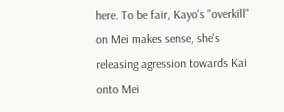here. To be fair, Kayo's "overkill" on Mei makes sense, she's releasing agression towards Kai onto Mei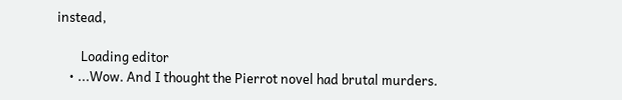instead,

        Loading editor
    • ...Wow. And I thought the Pierrot novel had brutal murders.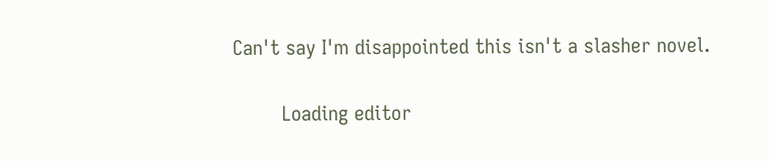Can't say I'm disappointed this isn't a slasher novel.

        Loading editor